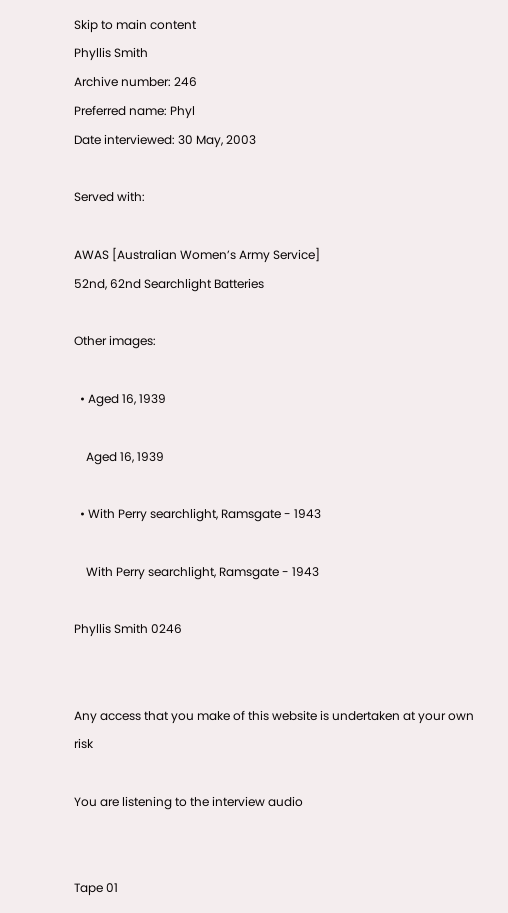Skip to main content
Phyllis Smith
Archive number: 246
Preferred name: Phyl
Date interviewed: 30 May, 2003

Served with:

AWAS [Australian Women’s Army Service]
52nd, 62nd Searchlight Batteries

Other images:

  • Aged 16, 1939

    Aged 16, 1939

  • With Perry searchlight, Ramsgate - 1943

    With Perry searchlight, Ramsgate - 1943

Phyllis Smith 0246


Any access that you make of this website is undertaken at your own risk

You are listening to the interview audio


Tape 01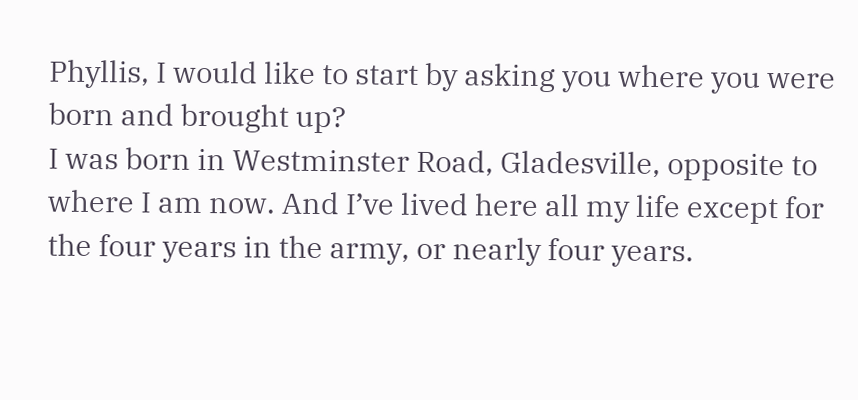Phyllis, I would like to start by asking you where you were born and brought up?
I was born in Westminster Road, Gladesville, opposite to where I am now. And I’ve lived here all my life except for the four years in the army, or nearly four years.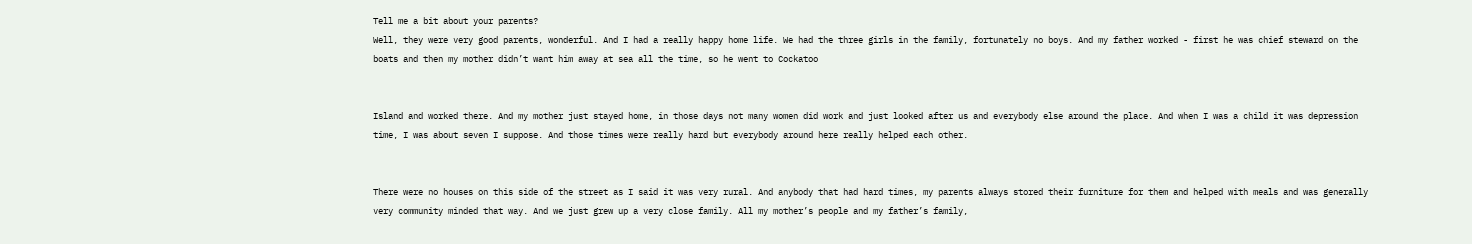Tell me a bit about your parents?
Well, they were very good parents, wonderful. And I had a really happy home life. We had the three girls in the family, fortunately no boys. And my father worked - first he was chief steward on the boats and then my mother didn’t want him away at sea all the time, so he went to Cockatoo


Island and worked there. And my mother just stayed home, in those days not many women did work and just looked after us and everybody else around the place. And when I was a child it was depression time, I was about seven I suppose. And those times were really hard but everybody around here really helped each other.


There were no houses on this side of the street as I said it was very rural. And anybody that had hard times, my parents always stored their furniture for them and helped with meals and was generally very community minded that way. And we just grew up a very close family. All my mother’s people and my father’s family,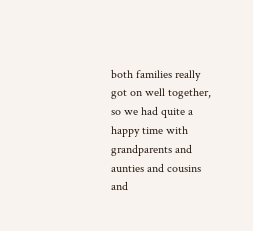both families really got on well together, so we had quite a happy time with grandparents and aunties and cousins and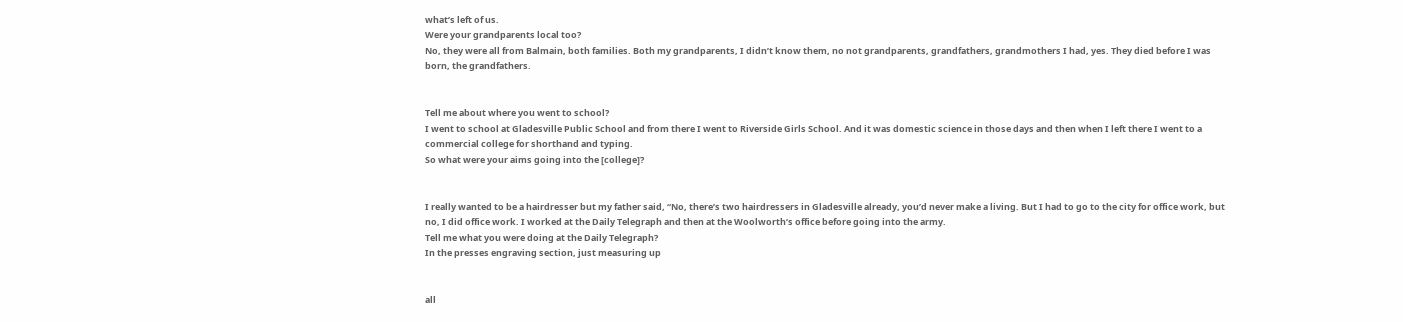what’s left of us.
Were your grandparents local too?
No, they were all from Balmain, both families. Both my grandparents, I didn’t know them, no not grandparents, grandfathers, grandmothers I had, yes. They died before I was born, the grandfathers.


Tell me about where you went to school?
I went to school at Gladesville Public School and from there I went to Riverside Girls School. And it was domestic science in those days and then when I left there I went to a commercial college for shorthand and typing.
So what were your aims going into the [college]?


I really wanted to be a hairdresser but my father said, “No, there’s two hairdressers in Gladesville already, you’d never make a living. But I had to go to the city for office work, but no, I did office work. I worked at the Daily Telegraph and then at the Woolworth’s office before going into the army.
Tell me what you were doing at the Daily Telegraph?
In the presses engraving section, just measuring up


all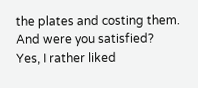the plates and costing them.
And were you satisfied?
Yes, I rather liked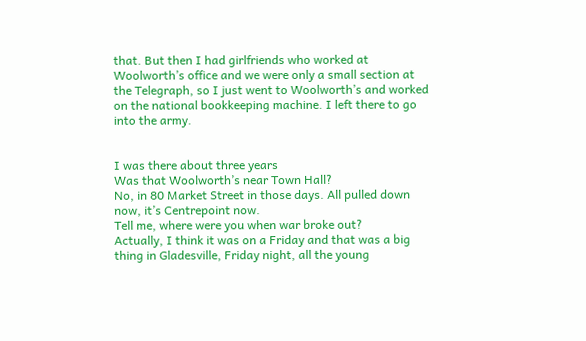that. But then I had girlfriends who worked at Woolworth’s office and we were only a small section at the Telegraph, so I just went to Woolworth’s and worked on the national bookkeeping machine. I left there to go into the army.


I was there about three years
Was that Woolworth’s near Town Hall?
No, in 80 Market Street in those days. All pulled down now, it’s Centrepoint now.
Tell me, where were you when war broke out?
Actually, I think it was on a Friday and that was a big thing in Gladesville, Friday night, all the young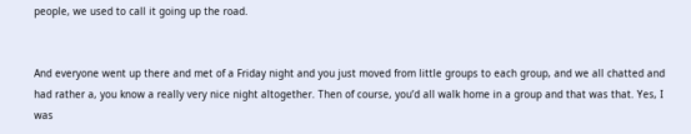people, we used to call it going up the road.


And everyone went up there and met of a Friday night and you just moved from little groups to each group, and we all chatted and had rather a, you know a really very nice night altogether. Then of course, you’d all walk home in a group and that was that. Yes, I was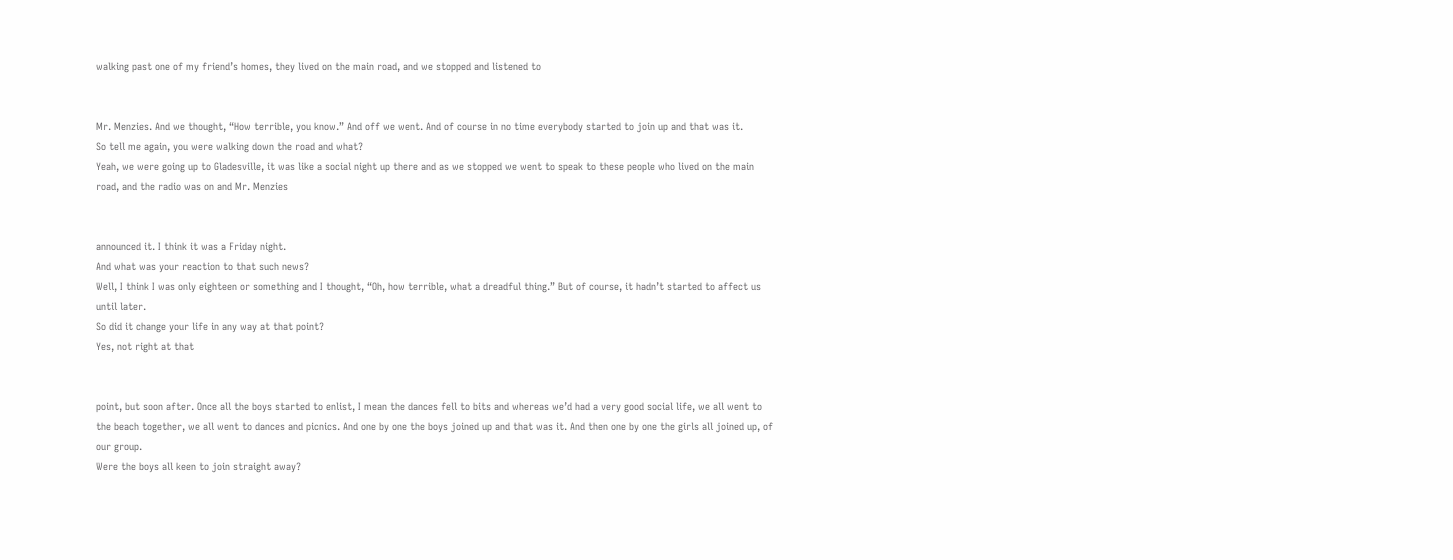walking past one of my friend’s homes, they lived on the main road, and we stopped and listened to


Mr. Menzies. And we thought, “How terrible, you know.” And off we went. And of course in no time everybody started to join up and that was it.
So tell me again, you were walking down the road and what?
Yeah, we were going up to Gladesville, it was like a social night up there and as we stopped we went to speak to these people who lived on the main road, and the radio was on and Mr. Menzies


announced it. I think it was a Friday night.
And what was your reaction to that such news?
Well, I think I was only eighteen or something and I thought, “Oh, how terrible, what a dreadful thing.” But of course, it hadn’t started to affect us until later.
So did it change your life in any way at that point?
Yes, not right at that


point, but soon after. Once all the boys started to enlist, I mean the dances fell to bits and whereas we’d had a very good social life, we all went to the beach together, we all went to dances and picnics. And one by one the boys joined up and that was it. And then one by one the girls all joined up, of our group.
Were the boys all keen to join straight away?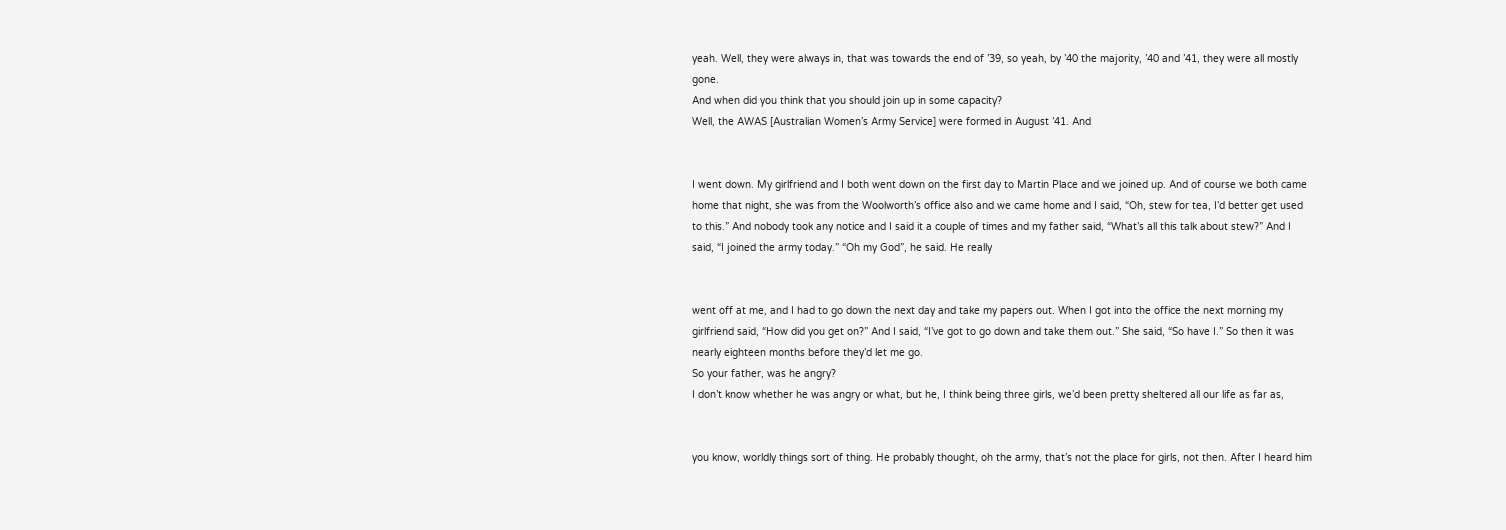yeah. Well, they were always in, that was towards the end of ’39, so yeah, by ’40 the majority, ’40 and ’41, they were all mostly gone.
And when did you think that you should join up in some capacity?
Well, the AWAS [Australian Women’s Army Service] were formed in August ’41. And


I went down. My girlfriend and I both went down on the first day to Martin Place and we joined up. And of course we both came home that night, she was from the Woolworth’s office also and we came home and I said, “Oh, stew for tea, I’d better get used to this.” And nobody took any notice and I said it a couple of times and my father said, “What’s all this talk about stew?” And I said, “I joined the army today.” “Oh my God”, he said. He really


went off at me, and I had to go down the next day and take my papers out. When I got into the office the next morning my girlfriend said, “How did you get on?” And I said, “I’ve got to go down and take them out.” She said, “So have I.” So then it was nearly eighteen months before they’d let me go.
So your father, was he angry?
I don’t know whether he was angry or what, but he, I think being three girls, we’d been pretty sheltered all our life as far as,


you know, worldly things sort of thing. He probably thought, oh the army, that’s not the place for girls, not then. After I heard him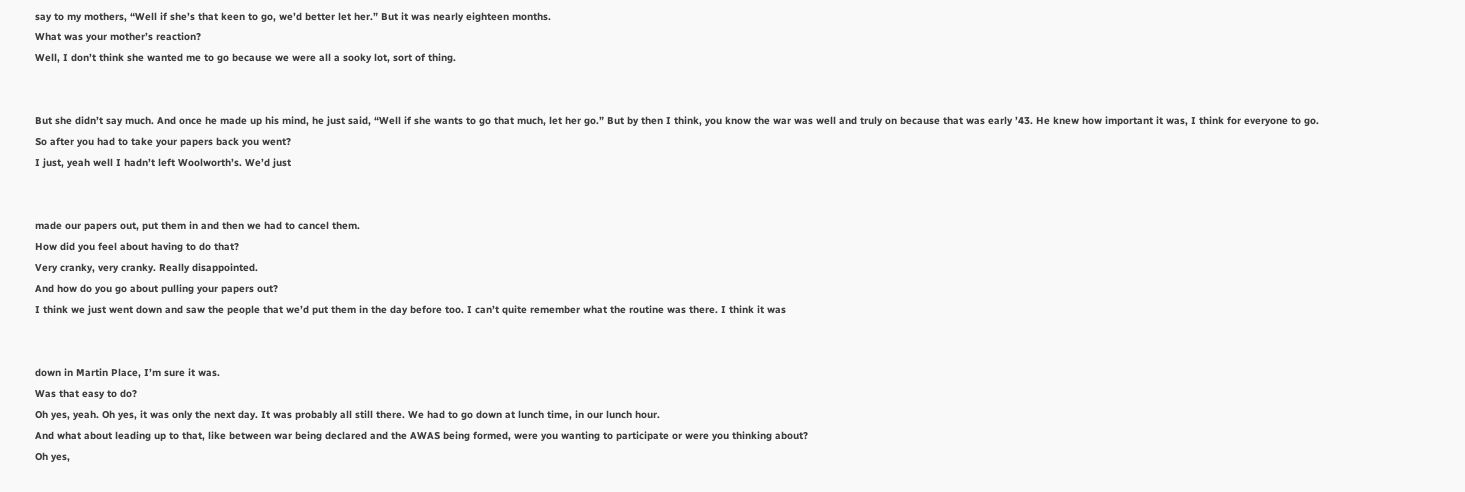say to my mothers, “Well if she’s that keen to go, we’d better let her.” But it was nearly eighteen months.
What was your mother’s reaction?
Well, I don’t think she wanted me to go because we were all a sooky lot, sort of thing.


But she didn’t say much. And once he made up his mind, he just said, “Well if she wants to go that much, let her go.” But by then I think, you know the war was well and truly on because that was early ’43. He knew how important it was, I think for everyone to go.
So after you had to take your papers back you went?
I just, yeah well I hadn’t left Woolworth’s. We’d just


made our papers out, put them in and then we had to cancel them.
How did you feel about having to do that?
Very cranky, very cranky. Really disappointed.
And how do you go about pulling your papers out?
I think we just went down and saw the people that we’d put them in the day before too. I can’t quite remember what the routine was there. I think it was


down in Martin Place, I’m sure it was.
Was that easy to do?
Oh yes, yeah. Oh yes, it was only the next day. It was probably all still there. We had to go down at lunch time, in our lunch hour.
And what about leading up to that, like between war being declared and the AWAS being formed, were you wanting to participate or were you thinking about?
Oh yes,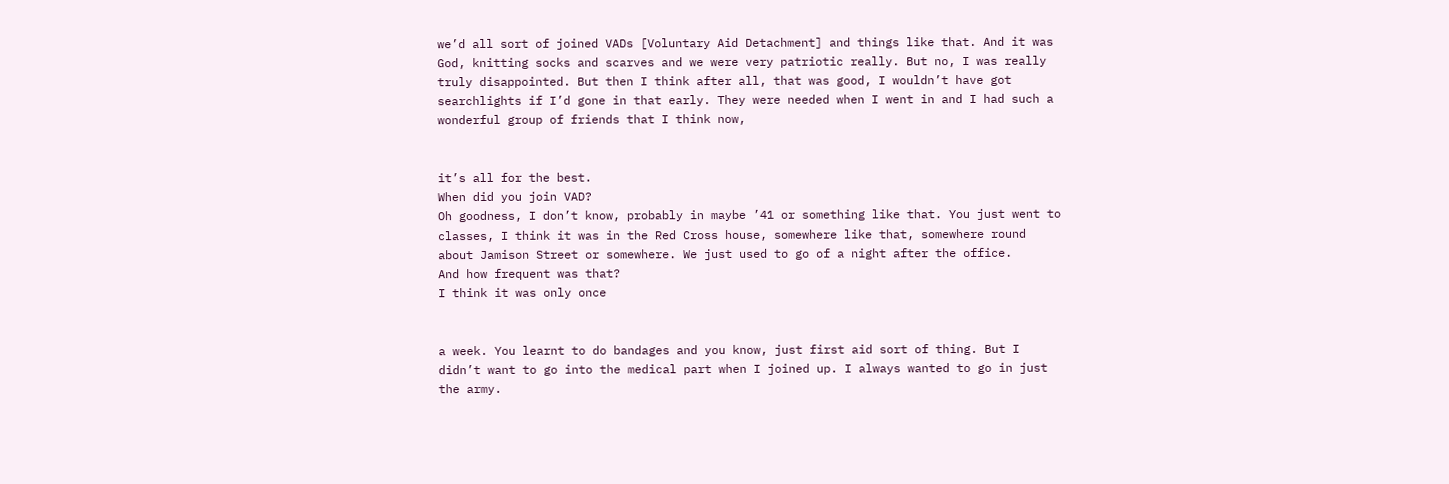we’d all sort of joined VADs [Voluntary Aid Detachment] and things like that. And it was God, knitting socks and scarves and we were very patriotic really. But no, I was really truly disappointed. But then I think after all, that was good, I wouldn’t have got searchlights if I’d gone in that early. They were needed when I went in and I had such a wonderful group of friends that I think now,


it’s all for the best.
When did you join VAD?
Oh goodness, I don’t know, probably in maybe ’41 or something like that. You just went to classes, I think it was in the Red Cross house, somewhere like that, somewhere round about Jamison Street or somewhere. We just used to go of a night after the office.
And how frequent was that?
I think it was only once


a week. You learnt to do bandages and you know, just first aid sort of thing. But I didn’t want to go into the medical part when I joined up. I always wanted to go in just the army.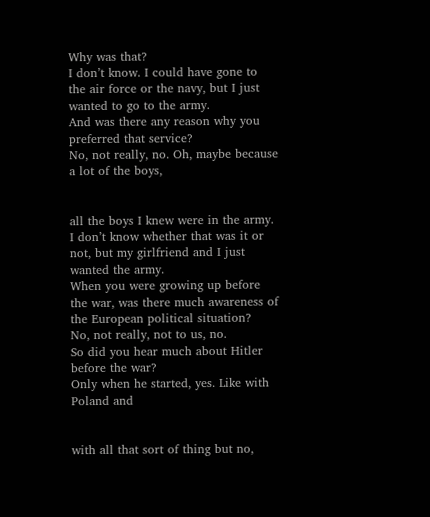Why was that?
I don’t know. I could have gone to the air force or the navy, but I just wanted to go to the army.
And was there any reason why you preferred that service?
No, not really, no. Oh, maybe because a lot of the boys,


all the boys I knew were in the army. I don’t know whether that was it or not, but my girlfriend and I just wanted the army.
When you were growing up before the war, was there much awareness of the European political situation?
No, not really, not to us, no.
So did you hear much about Hitler before the war?
Only when he started, yes. Like with Poland and


with all that sort of thing but no,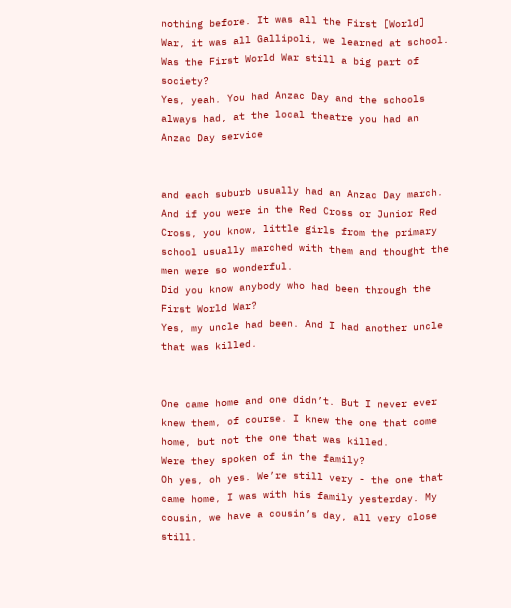nothing before. It was all the First [World] War, it was all Gallipoli, we learned at school.
Was the First World War still a big part of society?
Yes, yeah. You had Anzac Day and the schools always had, at the local theatre you had an Anzac Day service


and each suburb usually had an Anzac Day march. And if you were in the Red Cross or Junior Red Cross, you know, little girls from the primary school usually marched with them and thought the men were so wonderful.
Did you know anybody who had been through the First World War?
Yes, my uncle had been. And I had another uncle that was killed.


One came home and one didn’t. But I never ever knew them, of course. I knew the one that come home, but not the one that was killed.
Were they spoken of in the family?
Oh yes, oh yes. We’re still very - the one that came home, I was with his family yesterday. My cousin, we have a cousin’s day, all very close still.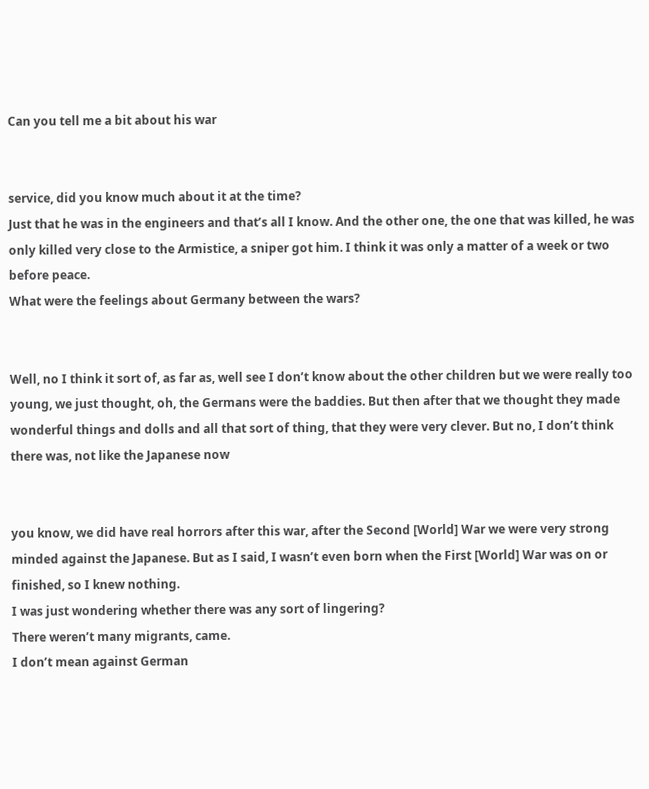Can you tell me a bit about his war


service, did you know much about it at the time?
Just that he was in the engineers and that’s all I know. And the other one, the one that was killed, he was only killed very close to the Armistice, a sniper got him. I think it was only a matter of a week or two before peace.
What were the feelings about Germany between the wars?


Well, no I think it sort of, as far as, well see I don’t know about the other children but we were really too young, we just thought, oh, the Germans were the baddies. But then after that we thought they made wonderful things and dolls and all that sort of thing, that they were very clever. But no, I don’t think there was, not like the Japanese now


you know, we did have real horrors after this war, after the Second [World] War we were very strong minded against the Japanese. But as I said, I wasn’t even born when the First [World] War was on or finished, so I knew nothing.
I was just wondering whether there was any sort of lingering?
There weren’t many migrants, came.
I don’t mean against German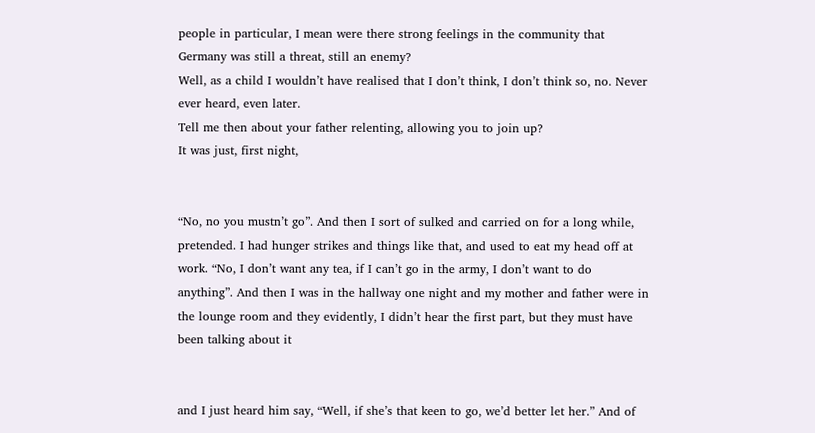people in particular, I mean were there strong feelings in the community that Germany was still a threat, still an enemy?
Well, as a child I wouldn’t have realised that I don’t think, I don’t think so, no. Never ever heard, even later.
Tell me then about your father relenting, allowing you to join up?
It was just, first night,


“No, no you mustn’t go”. And then I sort of sulked and carried on for a long while, pretended. I had hunger strikes and things like that, and used to eat my head off at work. “No, I don’t want any tea, if I can’t go in the army, I don’t want to do anything”. And then I was in the hallway one night and my mother and father were in the lounge room and they evidently, I didn’t hear the first part, but they must have been talking about it


and I just heard him say, “Well, if she’s that keen to go, we’d better let her.” And of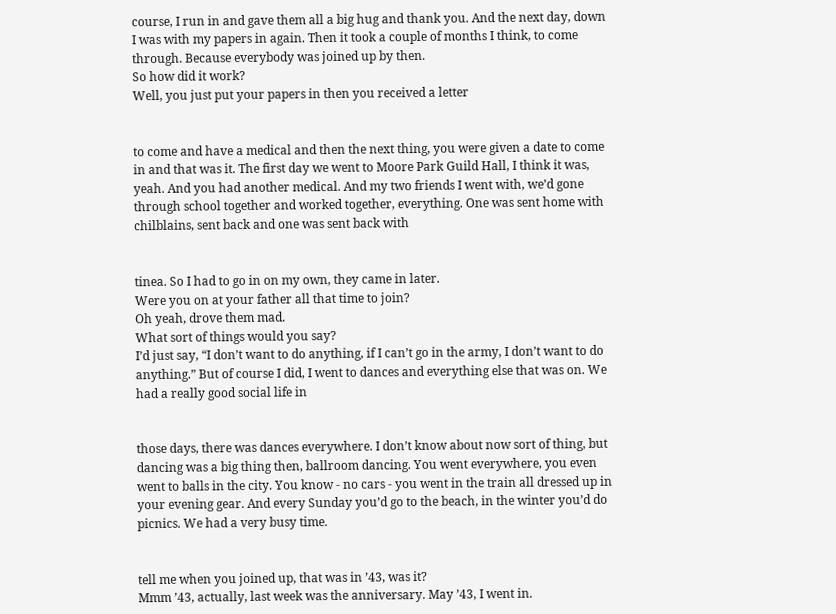course, I run in and gave them all a big hug and thank you. And the next day, down I was with my papers in again. Then it took a couple of months I think, to come through. Because everybody was joined up by then.
So how did it work?
Well, you just put your papers in then you received a letter


to come and have a medical and then the next thing, you were given a date to come in and that was it. The first day we went to Moore Park Guild Hall, I think it was, yeah. And you had another medical. And my two friends I went with, we’d gone through school together and worked together, everything. One was sent home with chilblains, sent back and one was sent back with


tinea. So I had to go in on my own, they came in later.
Were you on at your father all that time to join?
Oh yeah, drove them mad.
What sort of things would you say?
I’d just say, “I don’t want to do anything, if I can’t go in the army, I don’t want to do anything.” But of course I did, I went to dances and everything else that was on. We had a really good social life in


those days, there was dances everywhere. I don’t know about now sort of thing, but dancing was a big thing then, ballroom dancing. You went everywhere, you even went to balls in the city. You know - no cars - you went in the train all dressed up in your evening gear. And every Sunday you’d go to the beach, in the winter you’d do picnics. We had a very busy time.


tell me when you joined up, that was in ’43, was it?
Mmm ’43, actually, last week was the anniversary. May ’43, I went in.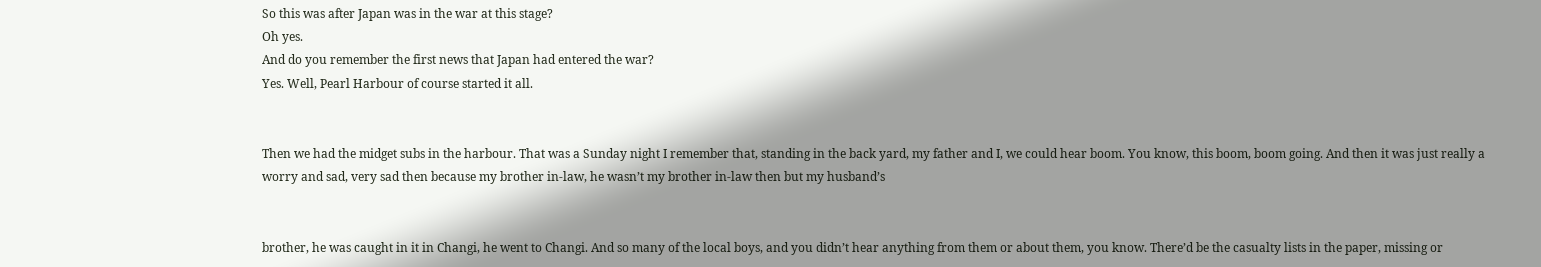So this was after Japan was in the war at this stage?
Oh yes.
And do you remember the first news that Japan had entered the war?
Yes. Well, Pearl Harbour of course started it all.


Then we had the midget subs in the harbour. That was a Sunday night I remember that, standing in the back yard, my father and I, we could hear boom. You know, this boom, boom going. And then it was just really a worry and sad, very sad then because my brother in-law, he wasn’t my brother in-law then but my husband’s


brother, he was caught in it in Changi, he went to Changi. And so many of the local boys, and you didn’t hear anything from them or about them, you know. There’d be the casualty lists in the paper, missing or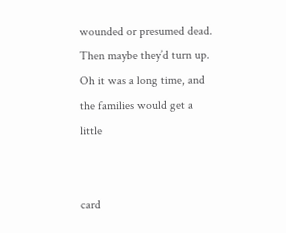wounded or presumed dead. Then maybe they’d turn up. Oh it was a long time, and the families would get a little


card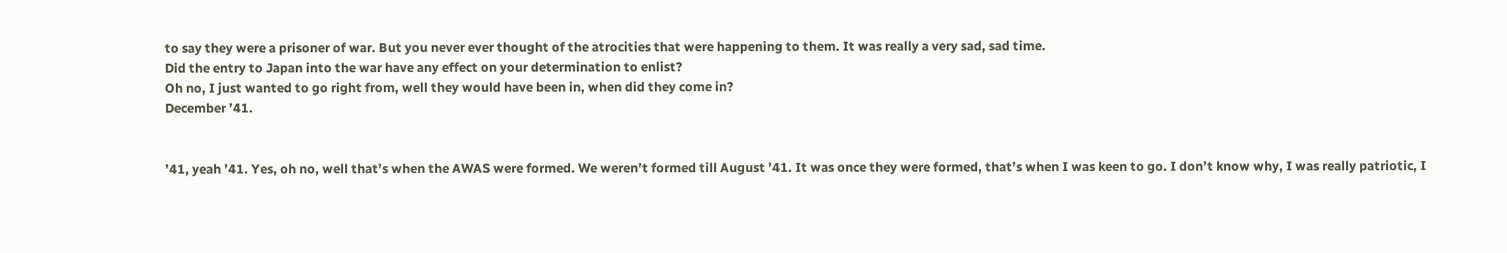to say they were a prisoner of war. But you never ever thought of the atrocities that were happening to them. It was really a very sad, sad time.
Did the entry to Japan into the war have any effect on your determination to enlist?
Oh no, I just wanted to go right from, well they would have been in, when did they come in?
December ’41.


’41, yeah ’41. Yes, oh no, well that’s when the AWAS were formed. We weren’t formed till August ’41. It was once they were formed, that’s when I was keen to go. I don’t know why, I was really patriotic, I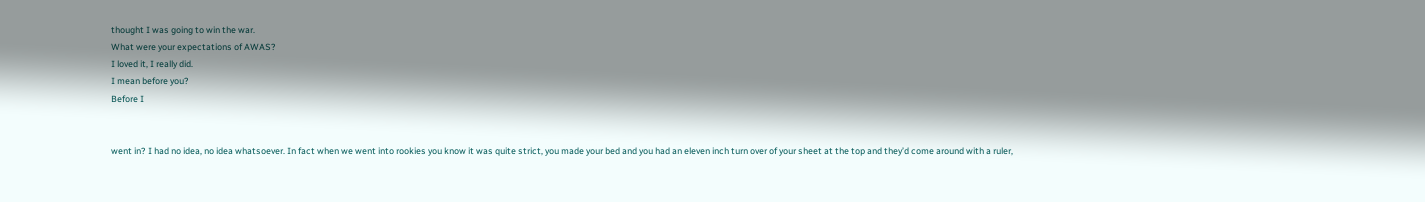thought I was going to win the war.
What were your expectations of AWAS?
I loved it, I really did.
I mean before you?
Before I


went in? I had no idea, no idea whatsoever. In fact when we went into rookies you know it was quite strict, you made your bed and you had an eleven inch turn over of your sheet at the top and they’d come around with a ruler,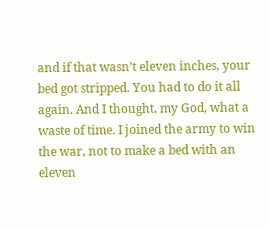and if that wasn’t eleven inches, your bed got stripped. You had to do it all again. And I thought, my God, what a waste of time. I joined the army to win the war, not to make a bed with an eleven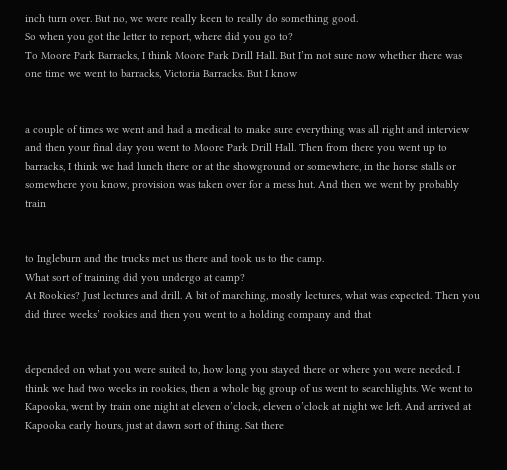inch turn over. But no, we were really keen to really do something good.
So when you got the letter to report, where did you go to?
To Moore Park Barracks, I think Moore Park Drill Hall. But I’m not sure now whether there was one time we went to barracks, Victoria Barracks. But I know


a couple of times we went and had a medical to make sure everything was all right and interview and then your final day you went to Moore Park Drill Hall. Then from there you went up to barracks, I think we had lunch there or at the showground or somewhere, in the horse stalls or somewhere you know, provision was taken over for a mess hut. And then we went by probably train


to Ingleburn and the trucks met us there and took us to the camp.
What sort of training did you undergo at camp?
At Rookies? Just lectures and drill. A bit of marching, mostly lectures, what was expected. Then you did three weeks’ rookies and then you went to a holding company and that


depended on what you were suited to, how long you stayed there or where you were needed. I think we had two weeks in rookies, then a whole big group of us went to searchlights. We went to Kapooka, went by train one night at eleven o’clock, eleven o’clock at night we left. And arrived at Kapooka early hours, just at dawn sort of thing. Sat there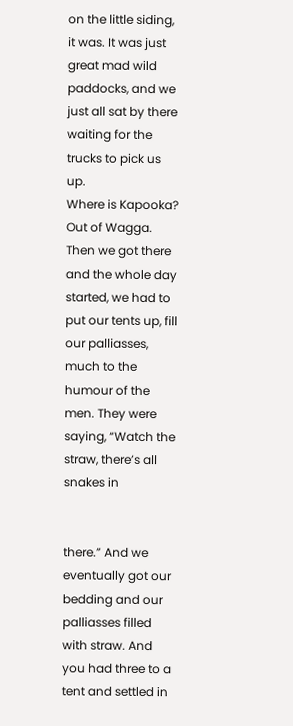on the little siding, it was. It was just great mad wild paddocks, and we just all sat by there waiting for the trucks to pick us up.
Where is Kapooka?
Out of Wagga. Then we got there and the whole day started, we had to put our tents up, fill our palliasses, much to the humour of the men. They were saying, “Watch the straw, there’s all snakes in


there.” And we eventually got our bedding and our palliasses filled with straw. And you had three to a tent and settled in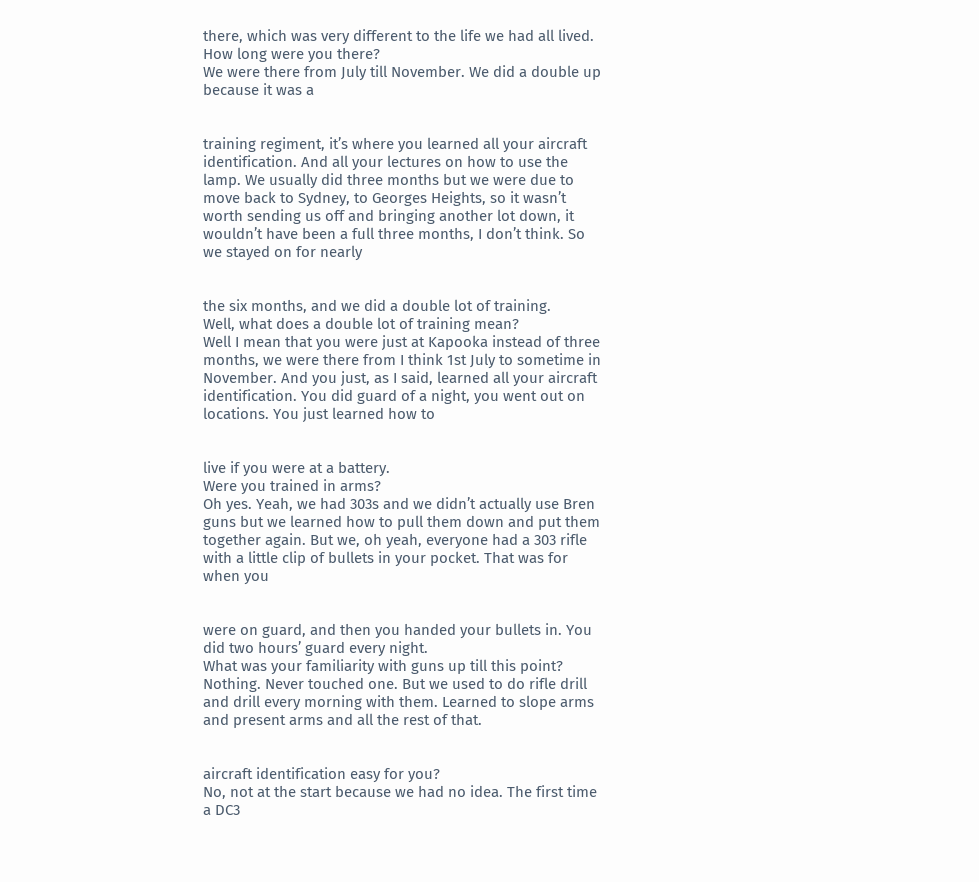there, which was very different to the life we had all lived.
How long were you there?
We were there from July till November. We did a double up because it was a


training regiment, it’s where you learned all your aircraft identification. And all your lectures on how to use the lamp. We usually did three months but we were due to move back to Sydney, to Georges Heights, so it wasn’t worth sending us off and bringing another lot down, it wouldn’t have been a full three months, I don’t think. So we stayed on for nearly


the six months, and we did a double lot of training.
Well, what does a double lot of training mean?
Well I mean that you were just at Kapooka instead of three months, we were there from I think 1st July to sometime in November. And you just, as I said, learned all your aircraft identification. You did guard of a night, you went out on locations. You just learned how to


live if you were at a battery.
Were you trained in arms?
Oh yes. Yeah, we had 303s and we didn’t actually use Bren guns but we learned how to pull them down and put them together again. But we, oh yeah, everyone had a 303 rifle with a little clip of bullets in your pocket. That was for when you


were on guard, and then you handed your bullets in. You did two hours’ guard every night.
What was your familiarity with guns up till this point?
Nothing. Never touched one. But we used to do rifle drill and drill every morning with them. Learned to slope arms and present arms and all the rest of that.


aircraft identification easy for you?
No, not at the start because we had no idea. The first time a DC3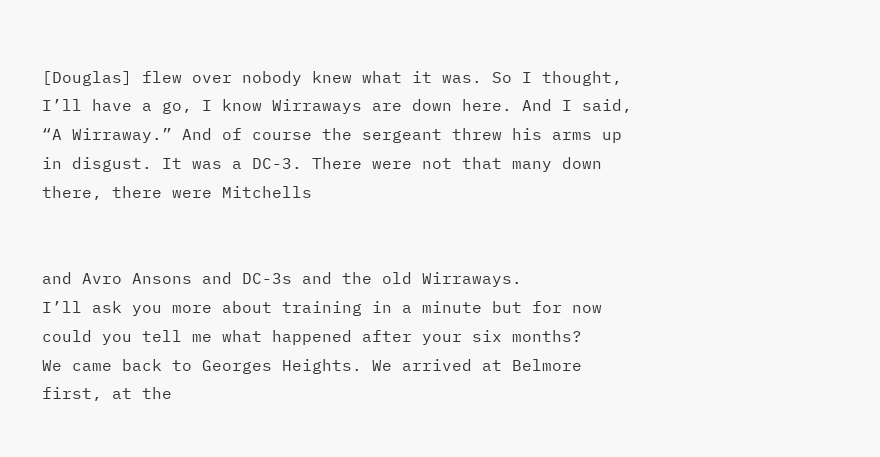[Douglas] flew over nobody knew what it was. So I thought, I’ll have a go, I know Wirraways are down here. And I said, “A Wirraway.” And of course the sergeant threw his arms up in disgust. It was a DC-3. There were not that many down there, there were Mitchells


and Avro Ansons and DC-3s and the old Wirraways.
I’ll ask you more about training in a minute but for now could you tell me what happened after your six months?
We came back to Georges Heights. We arrived at Belmore first, at the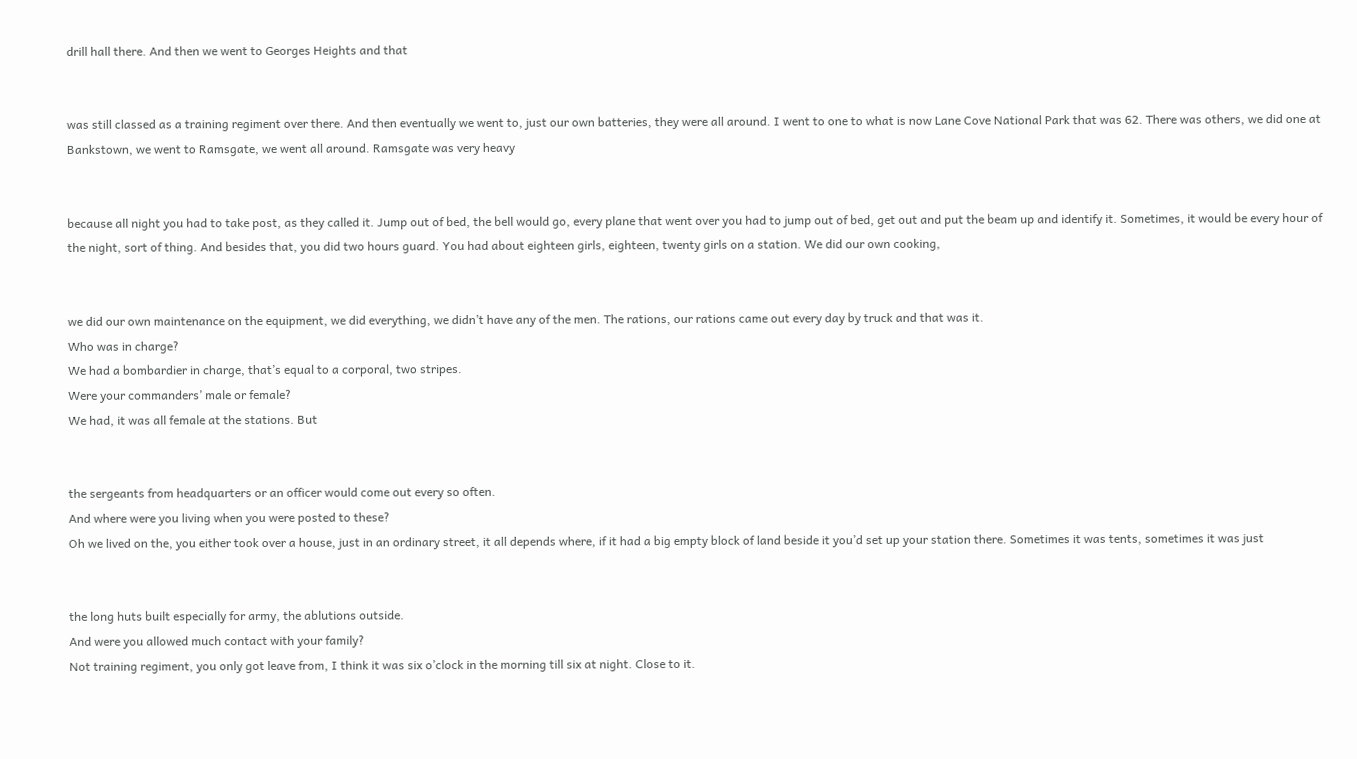drill hall there. And then we went to Georges Heights and that


was still classed as a training regiment over there. And then eventually we went to, just our own batteries, they were all around. I went to one to what is now Lane Cove National Park that was 62. There was others, we did one at Bankstown, we went to Ramsgate, we went all around. Ramsgate was very heavy


because all night you had to take post, as they called it. Jump out of bed, the bell would go, every plane that went over you had to jump out of bed, get out and put the beam up and identify it. Sometimes, it would be every hour of the night, sort of thing. And besides that, you did two hours guard. You had about eighteen girls, eighteen, twenty girls on a station. We did our own cooking,


we did our own maintenance on the equipment, we did everything, we didn’t have any of the men. The rations, our rations came out every day by truck and that was it.
Who was in charge?
We had a bombardier in charge, that’s equal to a corporal, two stripes.
Were your commanders’ male or female?
We had, it was all female at the stations. But


the sergeants from headquarters or an officer would come out every so often.
And where were you living when you were posted to these?
Oh we lived on the, you either took over a house, just in an ordinary street, it all depends where, if it had a big empty block of land beside it you’d set up your station there. Sometimes it was tents, sometimes it was just


the long huts built especially for army, the ablutions outside.
And were you allowed much contact with your family?
Not training regiment, you only got leave from, I think it was six o’clock in the morning till six at night. Close to it.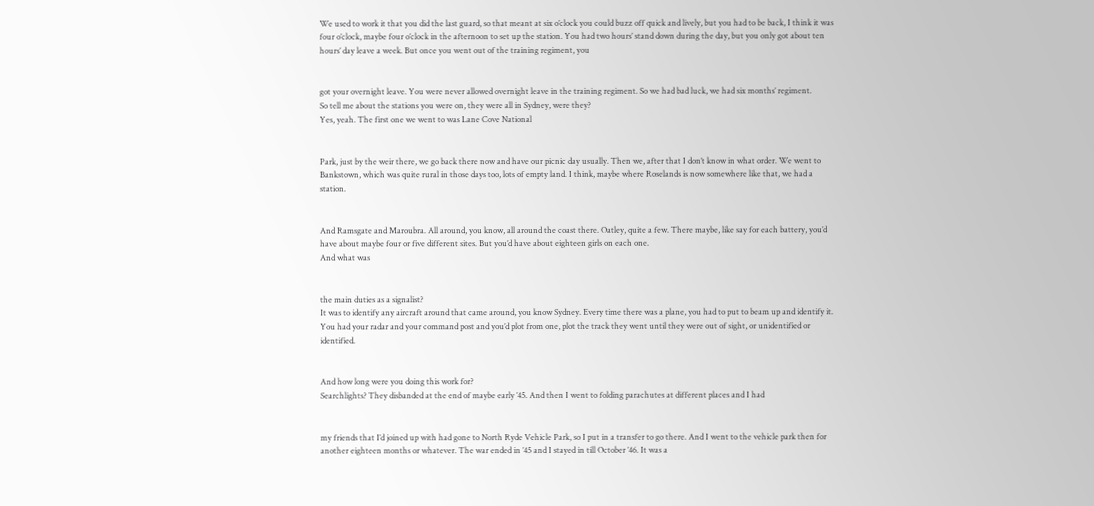We used to work it that you did the last guard, so that meant at six o’clock you could buzz off quick and lively, but you had to be back, I think it was four o’clock, maybe four o’clock in the afternoon to set up the station. You had two hours’ stand down during the day, but you only got about ten hours’ day leave a week. But once you went out of the training regiment, you


got your overnight leave. You were never allowed overnight leave in the training regiment. So we had bad luck, we had six months’ regiment.
So tell me about the stations you were on, they were all in Sydney, were they?
Yes, yeah. The first one we went to was Lane Cove National


Park, just by the weir there, we go back there now and have our picnic day usually. Then we, after that I don’t know in what order. We went to Bankstown, which was quite rural in those days too, lots of empty land. I think, maybe where Roselands is now somewhere like that, we had a station.


And Ramsgate and Maroubra. All around, you know, all around the coast there. Oatley, quite a few. There maybe, like say for each battery, you’d have about maybe four or five different sites. But you’d have about eighteen girls on each one.
And what was


the main duties as a signalist?
It was to identify any aircraft around that came around, you know Sydney. Every time there was a plane, you had to put to beam up and identify it. You had your radar and your command post and you’d plot from one, plot the track they went until they were out of sight, or unidentified or identified.


And how long were you doing this work for?
Searchlights? They disbanded at the end of maybe early ’45. And then I went to folding parachutes at different places and I had


my friends that I’d joined up with had gone to North Ryde Vehicle Park, so I put in a transfer to go there. And I went to the vehicle park then for another eighteen months or whatever. The war ended in ’45 and I stayed in till October ’46. It was a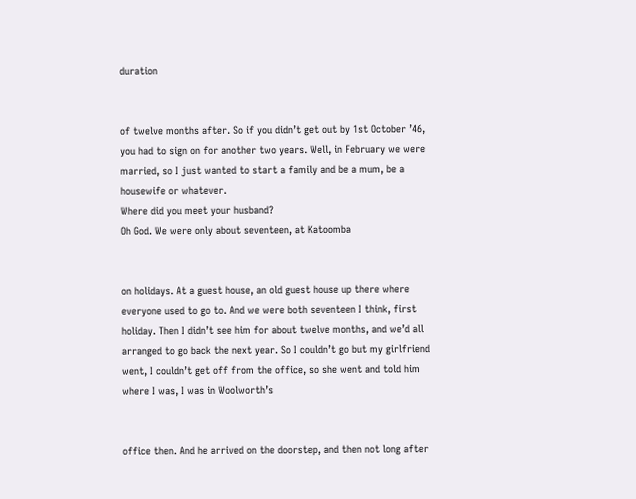duration


of twelve months after. So if you didn’t get out by 1st October ’46, you had to sign on for another two years. Well, in February we were married, so I just wanted to start a family and be a mum, be a housewife or whatever.
Where did you meet your husband?
Oh God. We were only about seventeen, at Katoomba


on holidays. At a guest house, an old guest house up there where everyone used to go to. And we were both seventeen I think, first holiday. Then I didn’t see him for about twelve months, and we’d all arranged to go back the next year. So I couldn’t go but my girlfriend went, I couldn’t get off from the office, so she went and told him where I was, I was in Woolworth’s


office then. And he arrived on the doorstep, and then not long after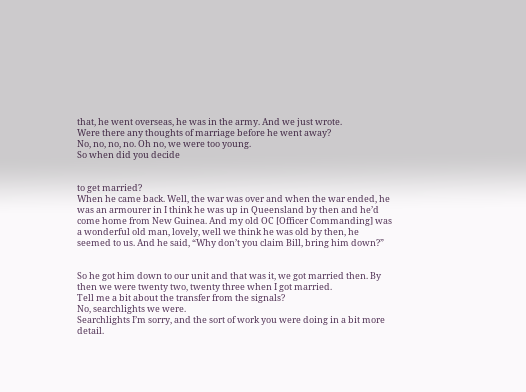that, he went overseas, he was in the army. And we just wrote.
Were there any thoughts of marriage before he went away?
No, no, no, no. Oh no, we were too young.
So when did you decide


to get married?
When he came back. Well, the war was over and when the war ended, he was an armourer in I think he was up in Queensland by then and he’d come home from New Guinea. And my old OC [Officer Commanding] was a wonderful old man, lovely, well we think he was old by then, he seemed to us. And he said, “Why don’t you claim Bill, bring him down?”


So he got him down to our unit and that was it, we got married then. By then we were twenty two, twenty three when I got married.
Tell me a bit about the transfer from the signals?
No, searchlights we were.
Searchlights I’m sorry, and the sort of work you were doing in a bit more detail.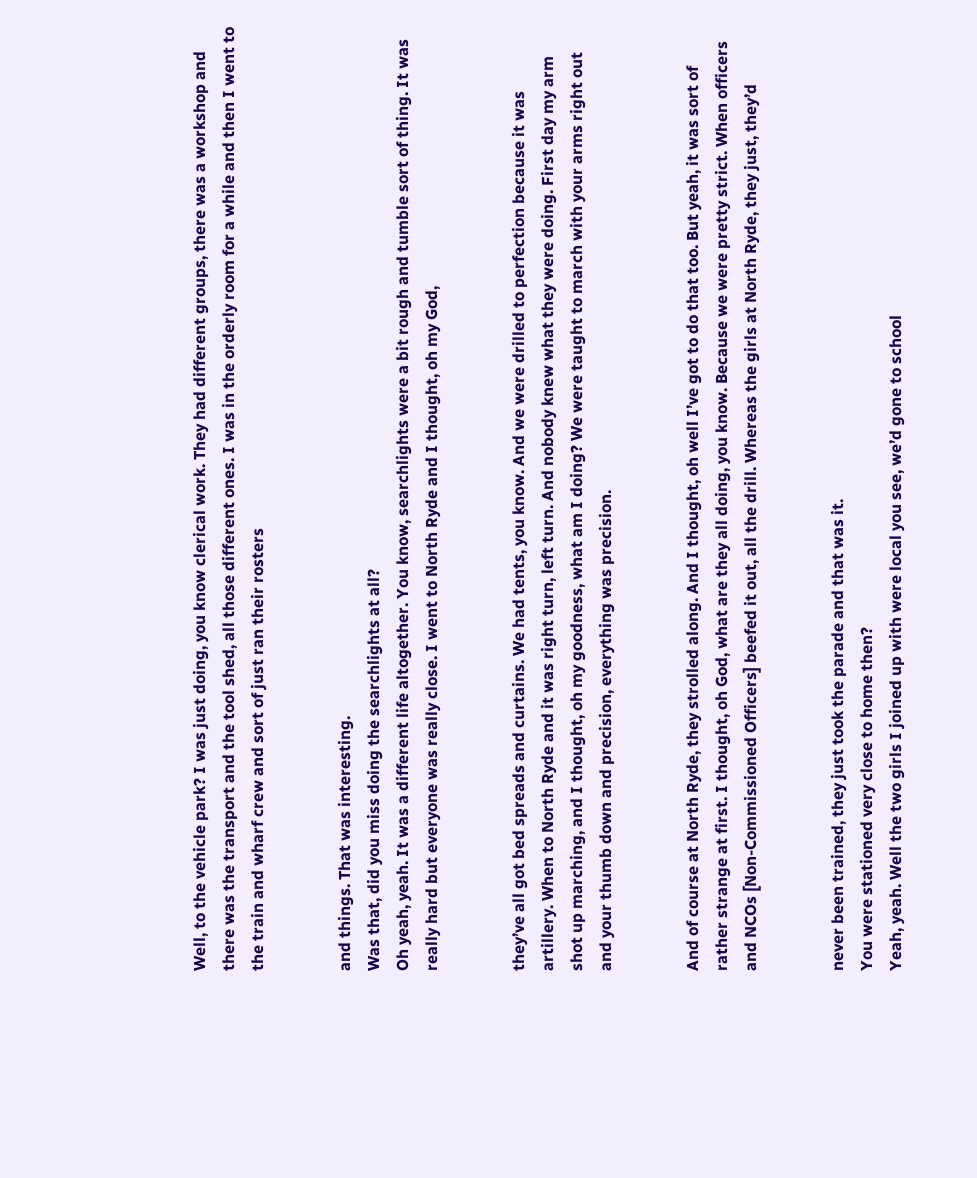Well, to the vehicle park? I was just doing, you know clerical work. They had different groups, there was a workshop and there was the transport and the tool shed, all those different ones. I was in the orderly room for a while and then I went to the train and wharf crew and sort of just ran their rosters


and things. That was interesting.
Was that, did you miss doing the searchlights at all?
Oh yeah, yeah. It was a different life altogether. You know, searchlights were a bit rough and tumble sort of thing. It was really hard but everyone was really close. I went to North Ryde and I thought, oh my God,


they’ve all got bed spreads and curtains. We had tents, you know. And we were drilled to perfection because it was artillery. When to North Ryde and it was right turn, left turn. And nobody knew what they were doing. First day my arm shot up marching, and I thought, oh my goodness, what am I doing? We were taught to march with your arms right out and your thumb down and precision, everything was precision.


And of course at North Ryde, they strolled along. And I thought, oh well I’ve got to do that too. But yeah, it was sort of rather strange at first. I thought, oh God, what are they all doing, you know. Because we were pretty strict. When officers and NCOs [Non-Commissioned Officers] beefed it out, all the drill. Whereas the girls at North Ryde, they just, they’d


never been trained, they just took the parade and that was it.
You were stationed very close to home then?
Yeah, yeah. Well the two girls I joined up with were local you see, we’d gone to school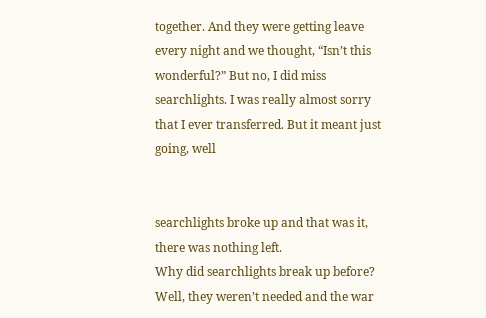together. And they were getting leave every night and we thought, “Isn’t this wonderful?” But no, I did miss searchlights. I was really almost sorry that I ever transferred. But it meant just going, well


searchlights broke up and that was it, there was nothing left.
Why did searchlights break up before?
Well, they weren’t needed and the war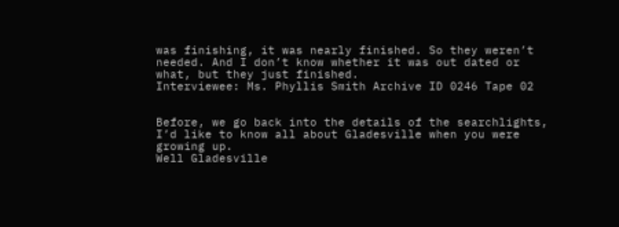was finishing, it was nearly finished. So they weren’t needed. And I don’t know whether it was out dated or what, but they just finished.
Interviewee: Ms. Phyllis Smith Archive ID 0246 Tape 02


Before, we go back into the details of the searchlights, I’d like to know all about Gladesville when you were growing up.
Well Gladesville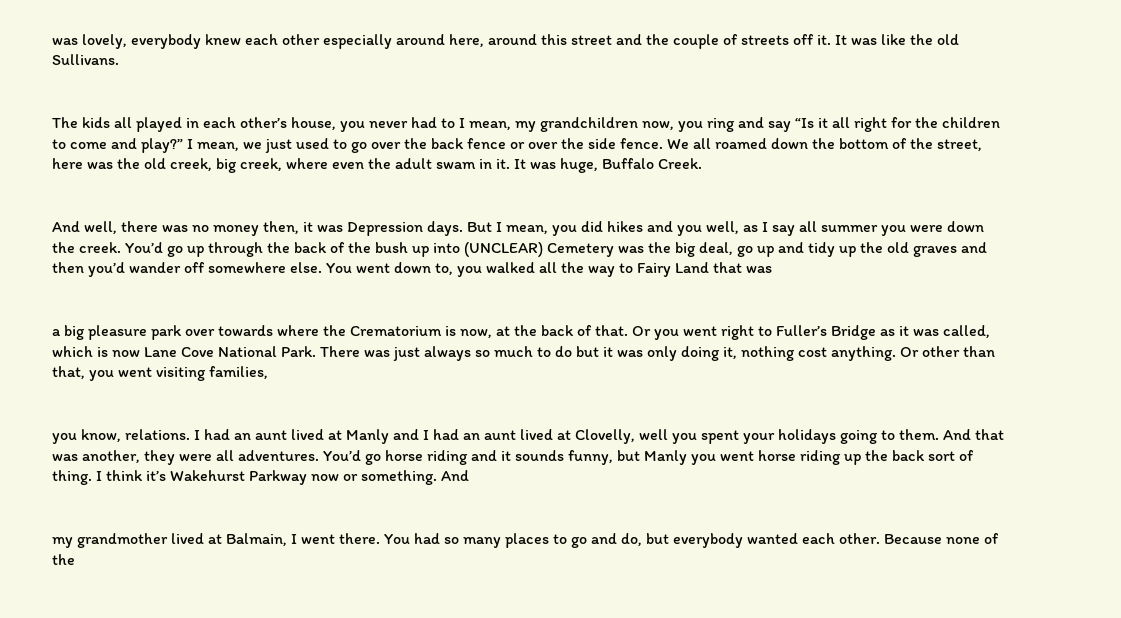was lovely, everybody knew each other especially around here, around this street and the couple of streets off it. It was like the old Sullivans.


The kids all played in each other’s house, you never had to I mean, my grandchildren now, you ring and say “Is it all right for the children to come and play?” I mean, we just used to go over the back fence or over the side fence. We all roamed down the bottom of the street, here was the old creek, big creek, where even the adult swam in it. It was huge, Buffalo Creek.


And well, there was no money then, it was Depression days. But I mean, you did hikes and you well, as I say all summer you were down the creek. You’d go up through the back of the bush up into (UNCLEAR) Cemetery was the big deal, go up and tidy up the old graves and then you’d wander off somewhere else. You went down to, you walked all the way to Fairy Land that was


a big pleasure park over towards where the Crematorium is now, at the back of that. Or you went right to Fuller’s Bridge as it was called, which is now Lane Cove National Park. There was just always so much to do but it was only doing it, nothing cost anything. Or other than that, you went visiting families,


you know, relations. I had an aunt lived at Manly and I had an aunt lived at Clovelly, well you spent your holidays going to them. And that was another, they were all adventures. You’d go horse riding and it sounds funny, but Manly you went horse riding up the back sort of thing. I think it’s Wakehurst Parkway now or something. And


my grandmother lived at Balmain, I went there. You had so many places to go and do, but everybody wanted each other. Because none of the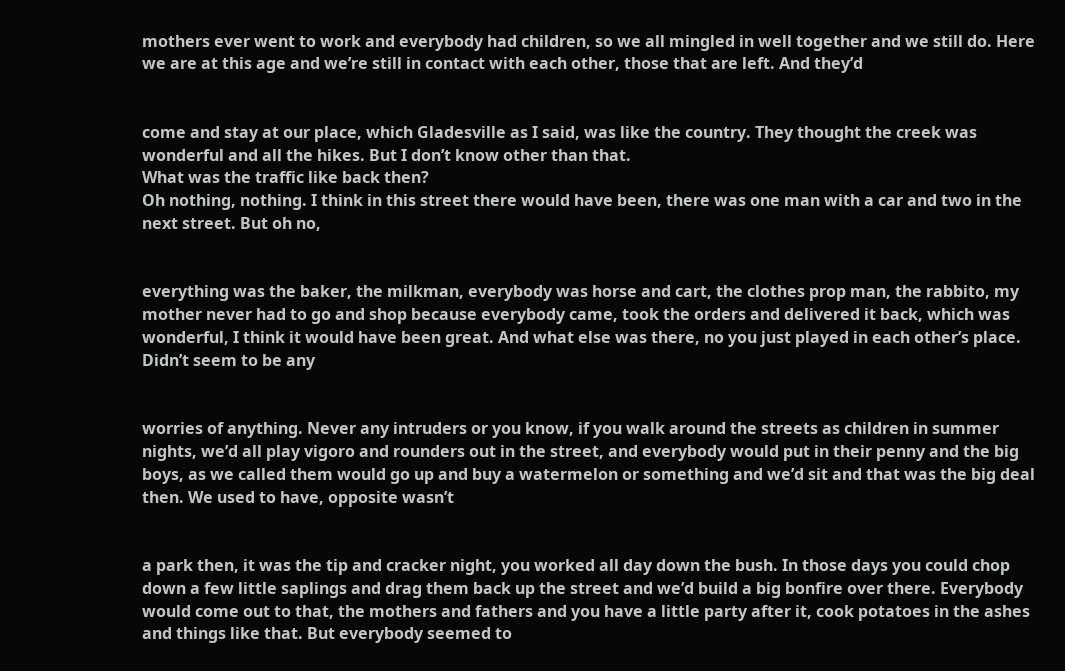mothers ever went to work and everybody had children, so we all mingled in well together and we still do. Here we are at this age and we’re still in contact with each other, those that are left. And they’d


come and stay at our place, which Gladesville as I said, was like the country. They thought the creek was wonderful and all the hikes. But I don’t know other than that.
What was the traffic like back then?
Oh nothing, nothing. I think in this street there would have been, there was one man with a car and two in the next street. But oh no,


everything was the baker, the milkman, everybody was horse and cart, the clothes prop man, the rabbito, my mother never had to go and shop because everybody came, took the orders and delivered it back, which was wonderful, I think it would have been great. And what else was there, no you just played in each other’s place. Didn’t seem to be any


worries of anything. Never any intruders or you know, if you walk around the streets as children in summer nights, we’d all play vigoro and rounders out in the street, and everybody would put in their penny and the big boys, as we called them would go up and buy a watermelon or something and we’d sit and that was the big deal then. We used to have, opposite wasn’t


a park then, it was the tip and cracker night, you worked all day down the bush. In those days you could chop down a few little saplings and drag them back up the street and we’d build a big bonfire over there. Everybody would come out to that, the mothers and fathers and you have a little party after it, cook potatoes in the ashes and things like that. But everybody seemed to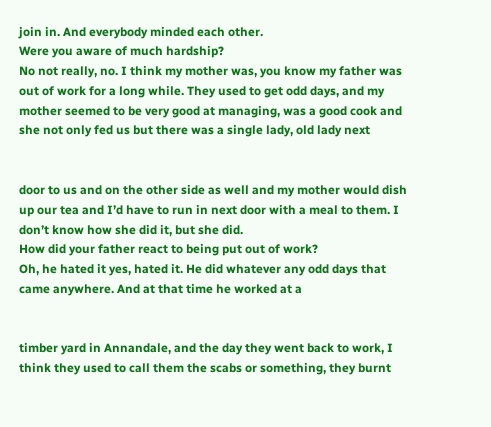join in. And everybody minded each other.
Were you aware of much hardship?
No not really, no. I think my mother was, you know my father was out of work for a long while. They used to get odd days, and my mother seemed to be very good at managing, was a good cook and she not only fed us but there was a single lady, old lady next


door to us and on the other side as well and my mother would dish up our tea and I’d have to run in next door with a meal to them. I don’t know how she did it, but she did.
How did your father react to being put out of work?
Oh, he hated it yes, hated it. He did whatever any odd days that came anywhere. And at that time he worked at a


timber yard in Annandale, and the day they went back to work, I think they used to call them the scabs or something, they burnt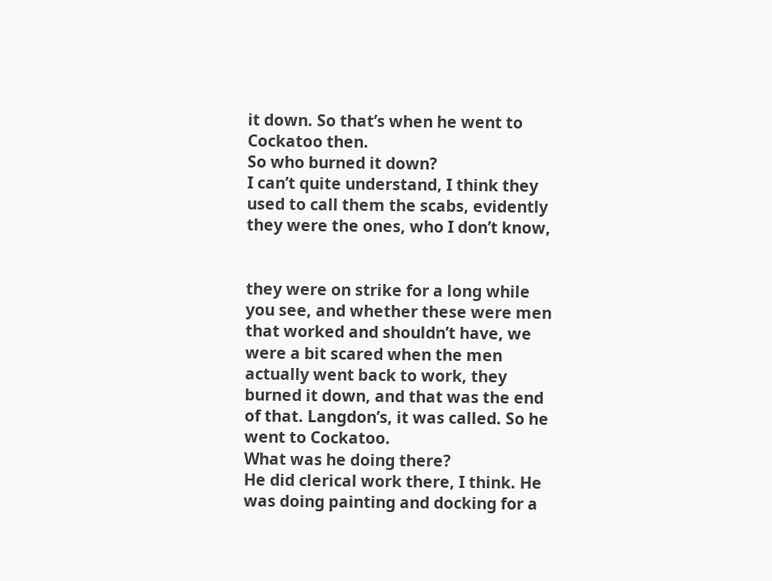it down. So that’s when he went to Cockatoo then.
So who burned it down?
I can’t quite understand, I think they used to call them the scabs, evidently they were the ones, who I don’t know,


they were on strike for a long while you see, and whether these were men that worked and shouldn’t have, we were a bit scared when the men actually went back to work, they burned it down, and that was the end of that. Langdon’s, it was called. So he went to Cockatoo.
What was he doing there?
He did clerical work there, I think. He was doing painting and docking for a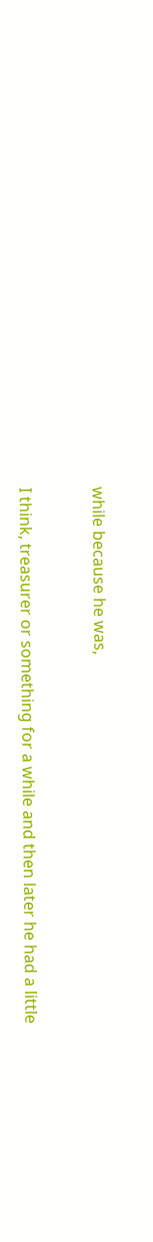while because he was,


I think, treasurer or something for a while and then later he had a little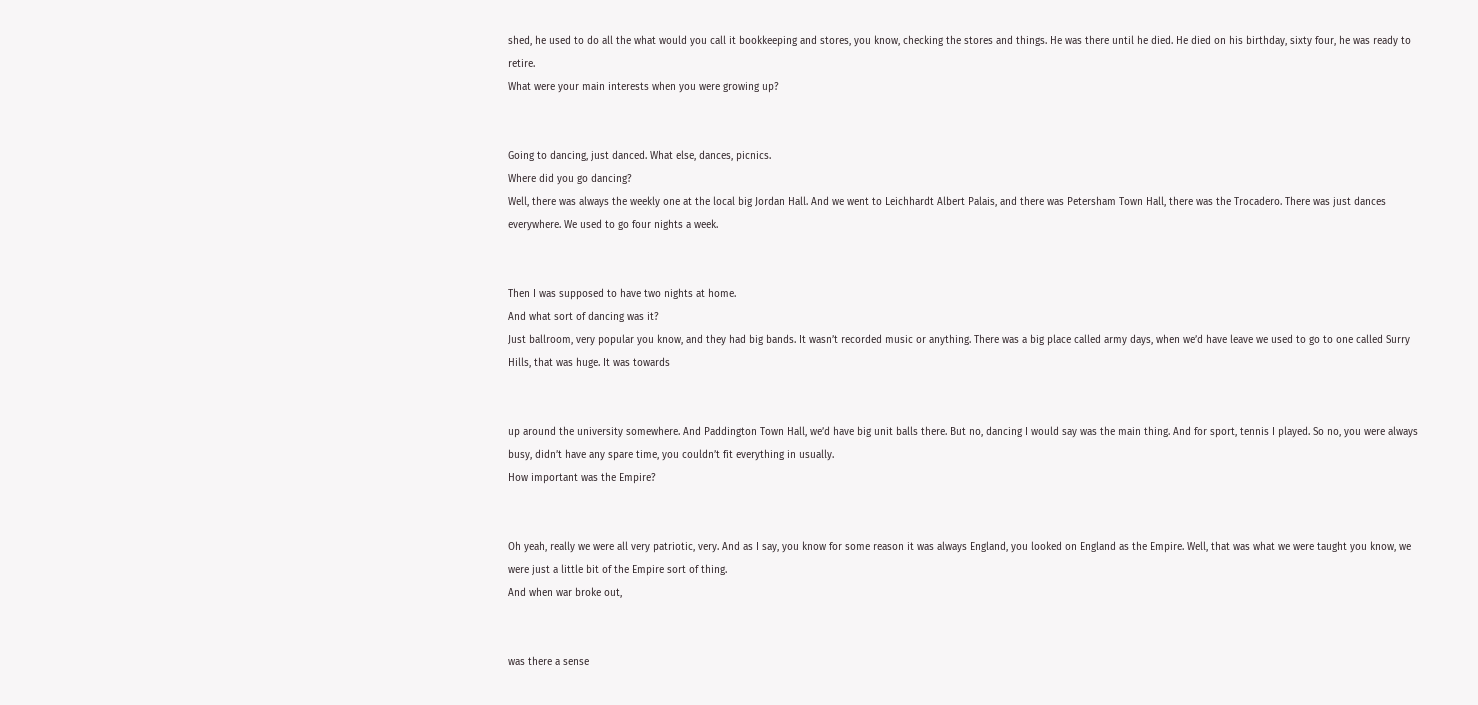shed, he used to do all the what would you call it bookkeeping and stores, you know, checking the stores and things. He was there until he died. He died on his birthday, sixty four, he was ready to retire.
What were your main interests when you were growing up?


Going to dancing, just danced. What else, dances, picnics.
Where did you go dancing?
Well, there was always the weekly one at the local big Jordan Hall. And we went to Leichhardt Albert Palais, and there was Petersham Town Hall, there was the Trocadero. There was just dances everywhere. We used to go four nights a week.


Then I was supposed to have two nights at home.
And what sort of dancing was it?
Just ballroom, very popular you know, and they had big bands. It wasn’t recorded music or anything. There was a big place called army days, when we’d have leave we used to go to one called Surry Hills, that was huge. It was towards


up around the university somewhere. And Paddington Town Hall, we’d have big unit balls there. But no, dancing I would say was the main thing. And for sport, tennis I played. So no, you were always busy, didn’t have any spare time, you couldn’t fit everything in usually.
How important was the Empire?


Oh yeah, really we were all very patriotic, very. And as I say, you know for some reason it was always England, you looked on England as the Empire. Well, that was what we were taught you know, we were just a little bit of the Empire sort of thing.
And when war broke out,


was there a sense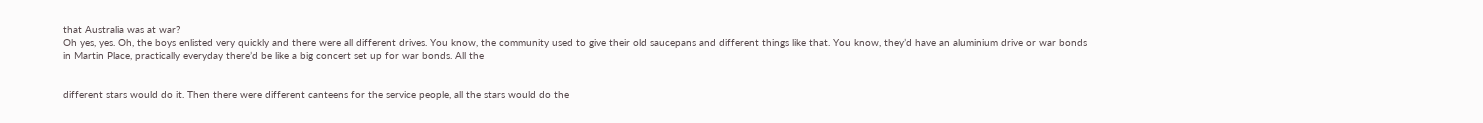that Australia was at war?
Oh yes, yes. Oh, the boys enlisted very quickly and there were all different drives. You know, the community used to give their old saucepans and different things like that. You know, they’d have an aluminium drive or war bonds in Martin Place, practically everyday there’d be like a big concert set up for war bonds. All the


different stars would do it. Then there were different canteens for the service people, all the stars would do the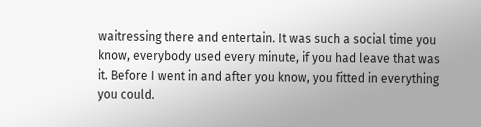waitressing there and entertain. It was such a social time you know, everybody used every minute, if you had leave that was it. Before I went in and after you know, you fitted in everything you could.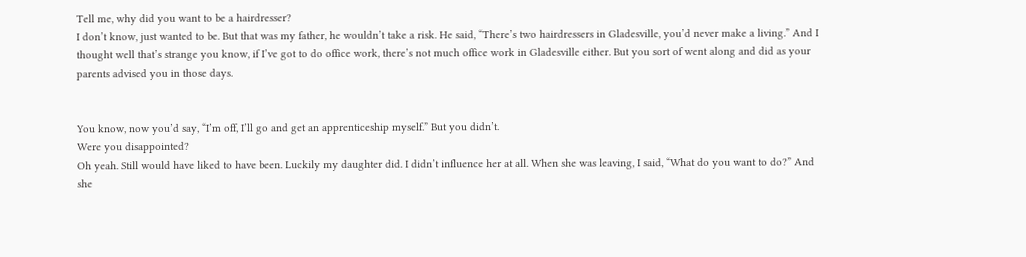Tell me, why did you want to be a hairdresser?
I don’t know, just wanted to be. But that was my father, he wouldn’t take a risk. He said, “There’s two hairdressers in Gladesville, you’d never make a living.” And I thought well that’s strange you know, if I’ve got to do office work, there’s not much office work in Gladesville either. But you sort of went along and did as your parents advised you in those days.


You know, now you’d say, “I’m off, I’ll go and get an apprenticeship myself.” But you didn’t.
Were you disappointed?
Oh yeah. Still would have liked to have been. Luckily my daughter did. I didn’t influence her at all. When she was leaving, I said, “What do you want to do?” And she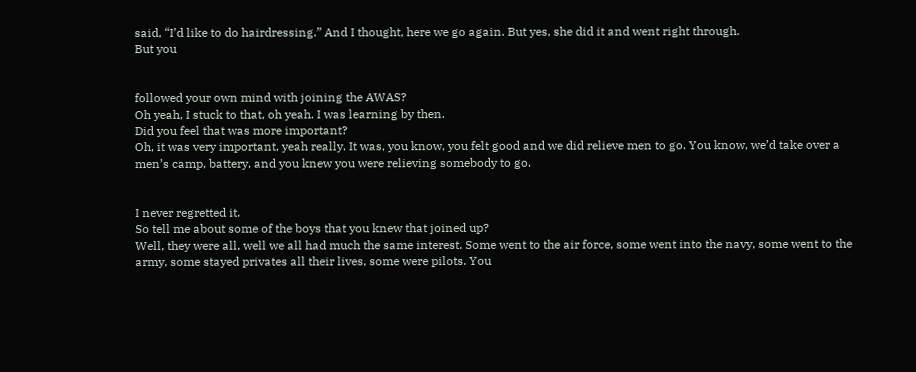said, “I’d like to do hairdressing.” And I thought, here we go again. But yes, she did it and went right through.
But you


followed your own mind with joining the AWAS?
Oh yeah, I stuck to that, oh yeah. I was learning by then.
Did you feel that was more important?
Oh, it was very important, yeah really. It was, you know, you felt good and we did relieve men to go. You know, we’d take over a men’s camp, battery, and you knew you were relieving somebody to go.


I never regretted it.
So tell me about some of the boys that you knew that joined up?
Well, they were all, well we all had much the same interest. Some went to the air force, some went into the navy, some went to the army, some stayed privates all their lives, some were pilots. You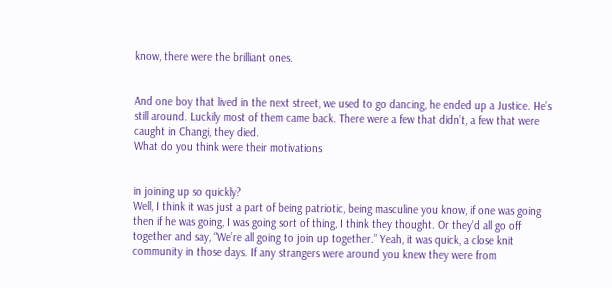know, there were the brilliant ones.


And one boy that lived in the next street, we used to go dancing, he ended up a Justice. He’s still around. Luckily most of them came back. There were a few that didn’t, a few that were caught in Changi, they died.
What do you think were their motivations


in joining up so quickly?
Well, I think it was just a part of being patriotic, being masculine you know, if one was going then if he was going, I was going sort of thing, I think they thought. Or they’d all go off together and say, “We’re all going to join up together.” Yeah, it was quick, a close knit community in those days. If any strangers were around you knew they were from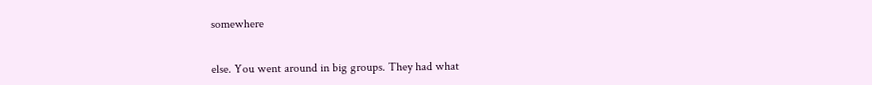somewhere


else. You went around in big groups. They had what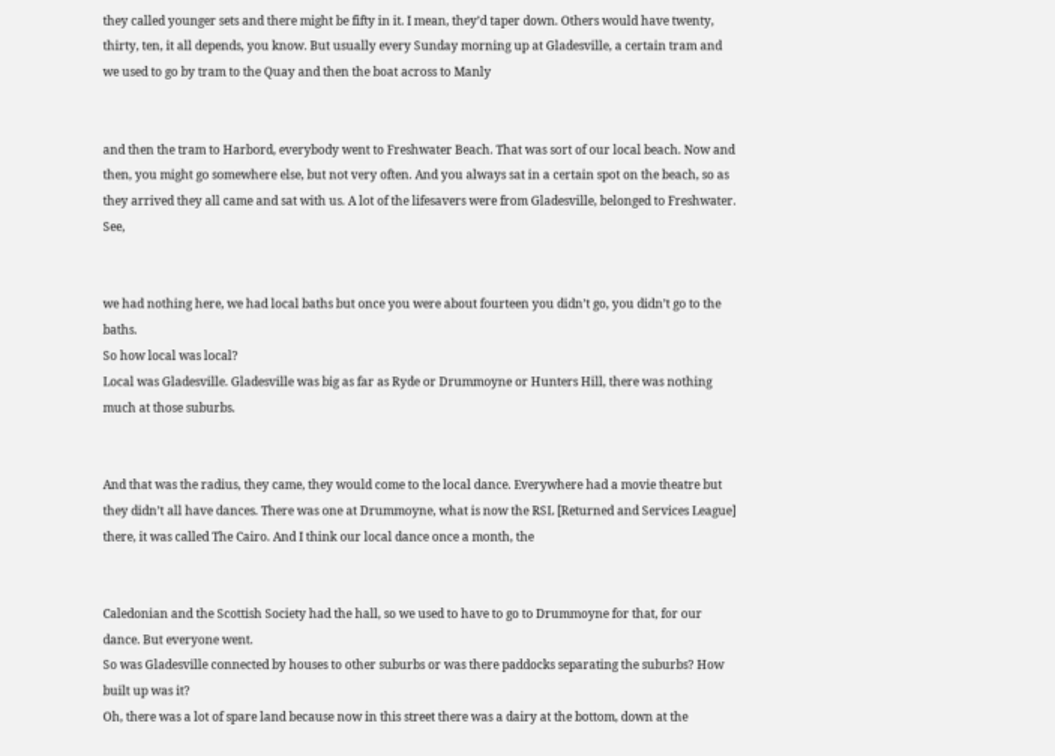they called younger sets and there might be fifty in it. I mean, they’d taper down. Others would have twenty, thirty, ten, it all depends, you know. But usually every Sunday morning up at Gladesville, a certain tram and we used to go by tram to the Quay and then the boat across to Manly


and then the tram to Harbord, everybody went to Freshwater Beach. That was sort of our local beach. Now and then, you might go somewhere else, but not very often. And you always sat in a certain spot on the beach, so as they arrived they all came and sat with us. A lot of the lifesavers were from Gladesville, belonged to Freshwater. See,


we had nothing here, we had local baths but once you were about fourteen you didn’t go, you didn’t go to the baths.
So how local was local?
Local was Gladesville. Gladesville was big as far as Ryde or Drummoyne or Hunters Hill, there was nothing much at those suburbs.


And that was the radius, they came, they would come to the local dance. Everywhere had a movie theatre but they didn’t all have dances. There was one at Drummoyne, what is now the RSL [Returned and Services League] there, it was called The Cairo. And I think our local dance once a month, the


Caledonian and the Scottish Society had the hall, so we used to have to go to Drummoyne for that, for our dance. But everyone went.
So was Gladesville connected by houses to other suburbs or was there paddocks separating the suburbs? How built up was it?
Oh, there was a lot of spare land because now in this street there was a dairy at the bottom, down at the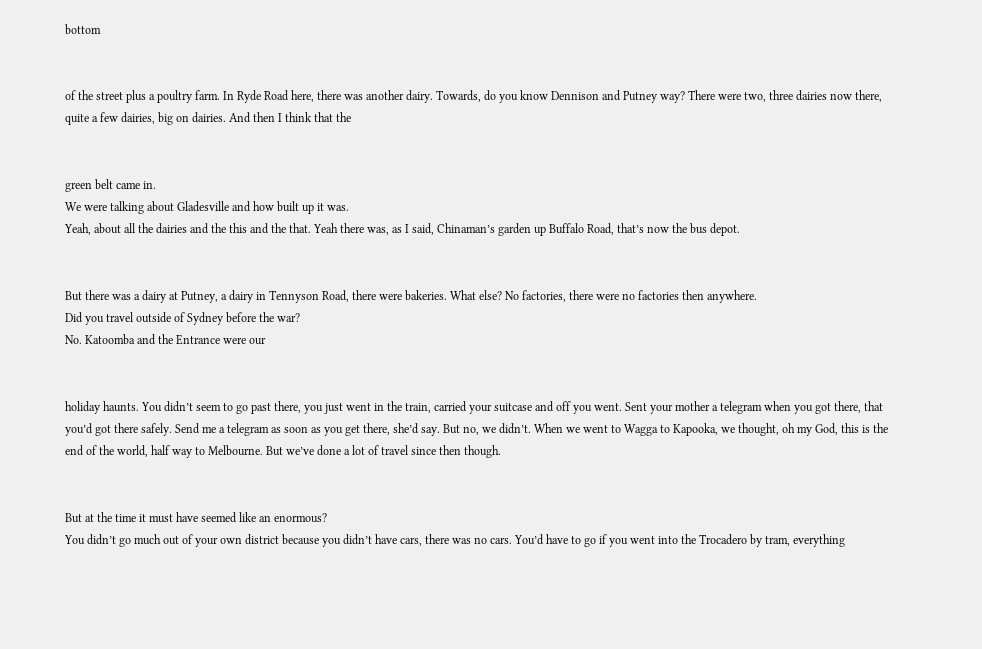bottom


of the street plus a poultry farm. In Ryde Road here, there was another dairy. Towards, do you know Dennison and Putney way? There were two, three dairies now there, quite a few dairies, big on dairies. And then I think that the


green belt came in.
We were talking about Gladesville and how built up it was.
Yeah, about all the dairies and the this and the that. Yeah there was, as I said, Chinaman’s garden up Buffalo Road, that’s now the bus depot.


But there was a dairy at Putney, a dairy in Tennyson Road, there were bakeries. What else? No factories, there were no factories then anywhere.
Did you travel outside of Sydney before the war?
No. Katoomba and the Entrance were our


holiday haunts. You didn’t seem to go past there, you just went in the train, carried your suitcase and off you went. Sent your mother a telegram when you got there, that you’d got there safely. Send me a telegram as soon as you get there, she’d say. But no, we didn’t. When we went to Wagga to Kapooka, we thought, oh my God, this is the end of the world, half way to Melbourne. But we’ve done a lot of travel since then though.


But at the time it must have seemed like an enormous?
You didn’t go much out of your own district because you didn’t have cars, there was no cars. You’d have to go if you went into the Trocadero by tram, everything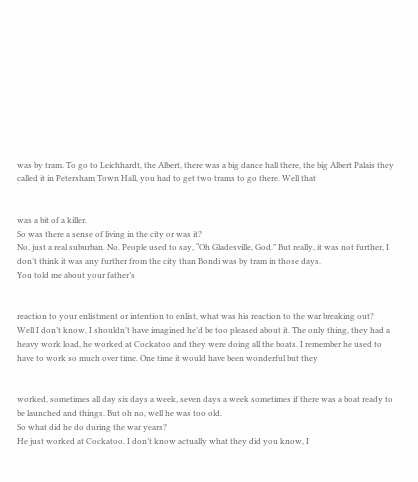was by tram. To go to Leichhardt, the Albert, there was a big dance hall there, the big Albert Palais they called it in Petersham Town Hall, you had to get two trams to go there. Well that


was a bit of a killer.
So was there a sense of living in the city or was it?
No, just a real suburban. No. People used to say, “Oh Gladesville, God.” But really, it was not further, I don’t think it was any further from the city than Bondi was by tram in those days.
You told me about your father’s


reaction to your enlistment or intention to enlist, what was his reaction to the war breaking out?
Well I don’t know, I shouldn’t have imagined he’d be too pleased about it. The only thing, they had a heavy work load, he worked at Cockatoo and they were doing all the boats. I remember he used to have to work so much over time. One time it would have been wonderful but they


worked, sometimes all day six days a week, seven days a week sometimes if there was a boat ready to be launched and things. But oh no, well he was too old.
So what did he do during the war years?
He just worked at Cockatoo. I don’t know actually what they did you know, I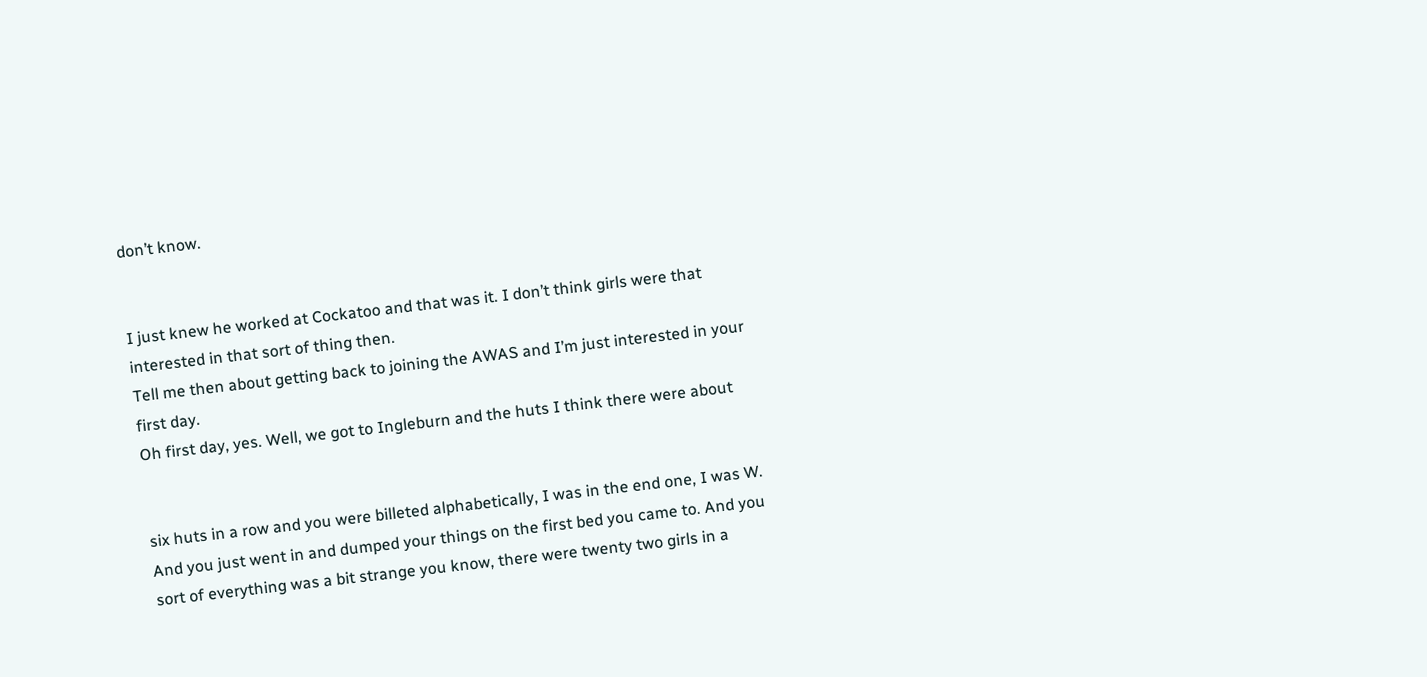don’t know.


I just knew he worked at Cockatoo and that was it. I don’t think girls were that interested in that sort of thing then.
Tell me then about getting back to joining the AWAS and I’m just interested in your first day.
Oh first day, yes. Well, we got to Ingleburn and the huts I think there were about


six huts in a row and you were billeted alphabetically, I was in the end one, I was W. And you just went in and dumped your things on the first bed you came to. And you sort of everything was a bit strange you know, there were twenty two girls in a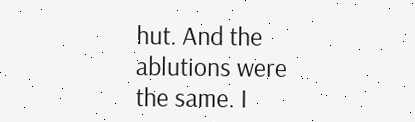hut. And the ablutions were the same. I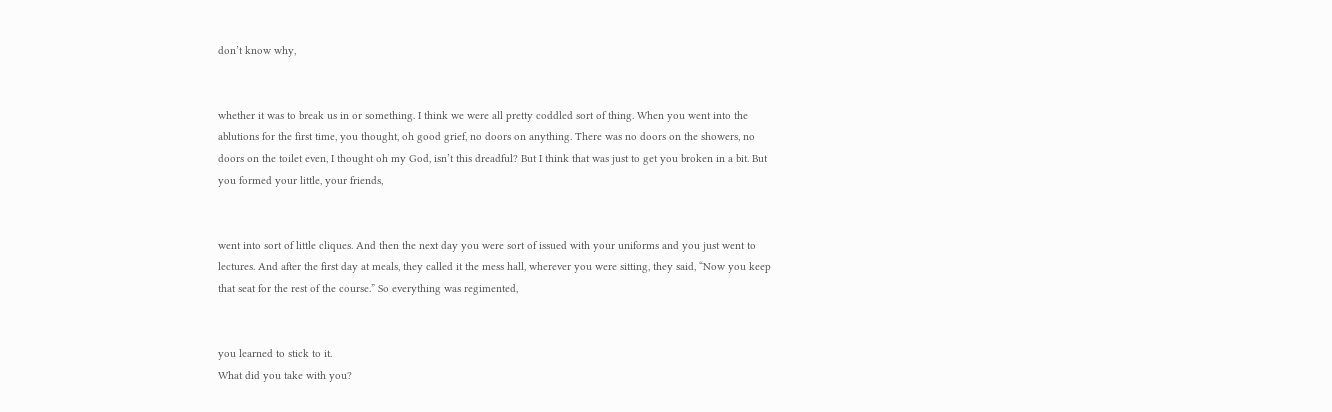don’t know why,


whether it was to break us in or something. I think we were all pretty coddled sort of thing. When you went into the ablutions for the first time, you thought, oh good grief, no doors on anything. There was no doors on the showers, no doors on the toilet even, I thought oh my God, isn’t this dreadful? But I think that was just to get you broken in a bit. But you formed your little, your friends,


went into sort of little cliques. And then the next day you were sort of issued with your uniforms and you just went to lectures. And after the first day at meals, they called it the mess hall, wherever you were sitting, they said, “Now you keep that seat for the rest of the course.” So everything was regimented,


you learned to stick to it.
What did you take with you?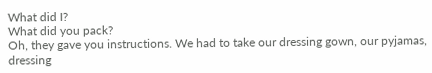What did I?
What did you pack?
Oh, they gave you instructions. We had to take our dressing gown, our pyjamas, dressing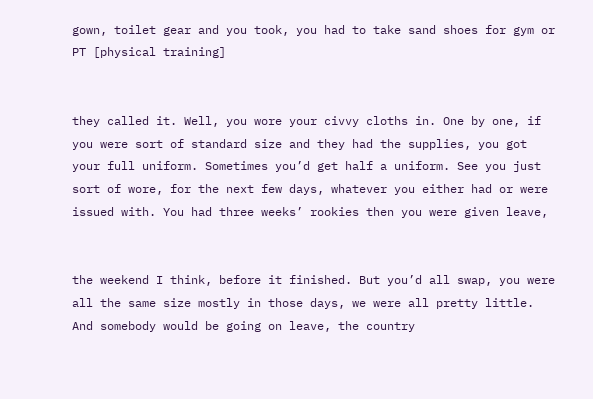gown, toilet gear and you took, you had to take sand shoes for gym or PT [physical training]


they called it. Well, you wore your civvy cloths in. One by one, if you were sort of standard size and they had the supplies, you got your full uniform. Sometimes you’d get half a uniform. See you just sort of wore, for the next few days, whatever you either had or were issued with. You had three weeks’ rookies then you were given leave,


the weekend I think, before it finished. But you’d all swap, you were all the same size mostly in those days, we were all pretty little. And somebody would be going on leave, the country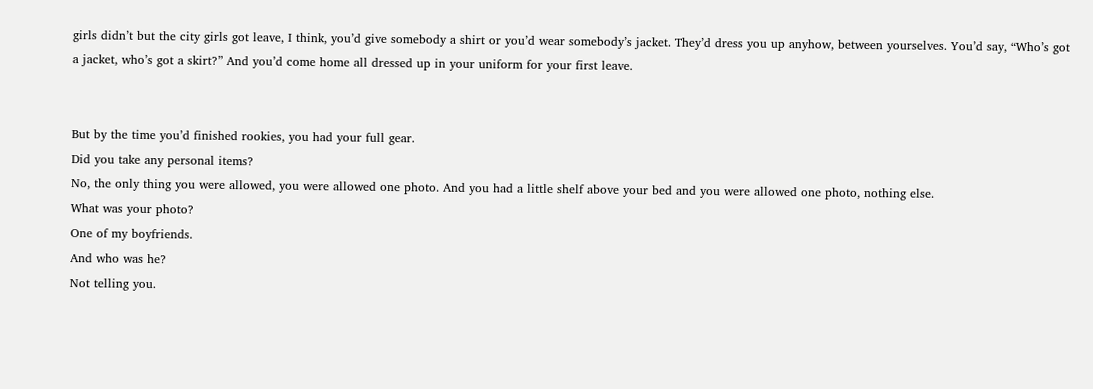girls didn’t but the city girls got leave, I think, you’d give somebody a shirt or you’d wear somebody’s jacket. They’d dress you up anyhow, between yourselves. You’d say, “Who’s got a jacket, who’s got a skirt?” And you’d come home all dressed up in your uniform for your first leave.


But by the time you’d finished rookies, you had your full gear.
Did you take any personal items?
No, the only thing you were allowed, you were allowed one photo. And you had a little shelf above your bed and you were allowed one photo, nothing else.
What was your photo?
One of my boyfriends.
And who was he?
Not telling you.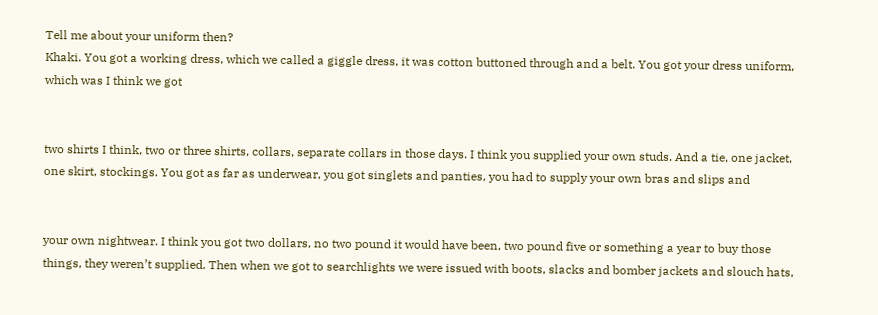Tell me about your uniform then?
Khaki. You got a working dress, which we called a giggle dress, it was cotton buttoned through and a belt. You got your dress uniform, which was I think we got


two shirts I think, two or three shirts, collars, separate collars in those days. I think you supplied your own studs. And a tie, one jacket, one skirt, stockings. You got as far as underwear, you got singlets and panties, you had to supply your own bras and slips and


your own nightwear. I think you got two dollars, no two pound it would have been, two pound five or something a year to buy those things, they weren’t supplied. Then when we got to searchlights we were issued with boots, slacks and bomber jackets and slouch hats,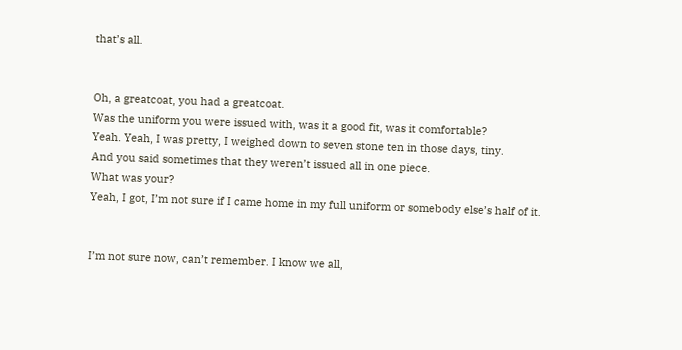that’s all.


Oh, a greatcoat, you had a greatcoat.
Was the uniform you were issued with, was it a good fit, was it comfortable?
Yeah. Yeah, I was pretty, I weighed down to seven stone ten in those days, tiny.
And you said sometimes that they weren’t issued all in one piece.
What was your?
Yeah, I got, I’m not sure if I came home in my full uniform or somebody else’s half of it.


I’m not sure now, can’t remember. I know we all,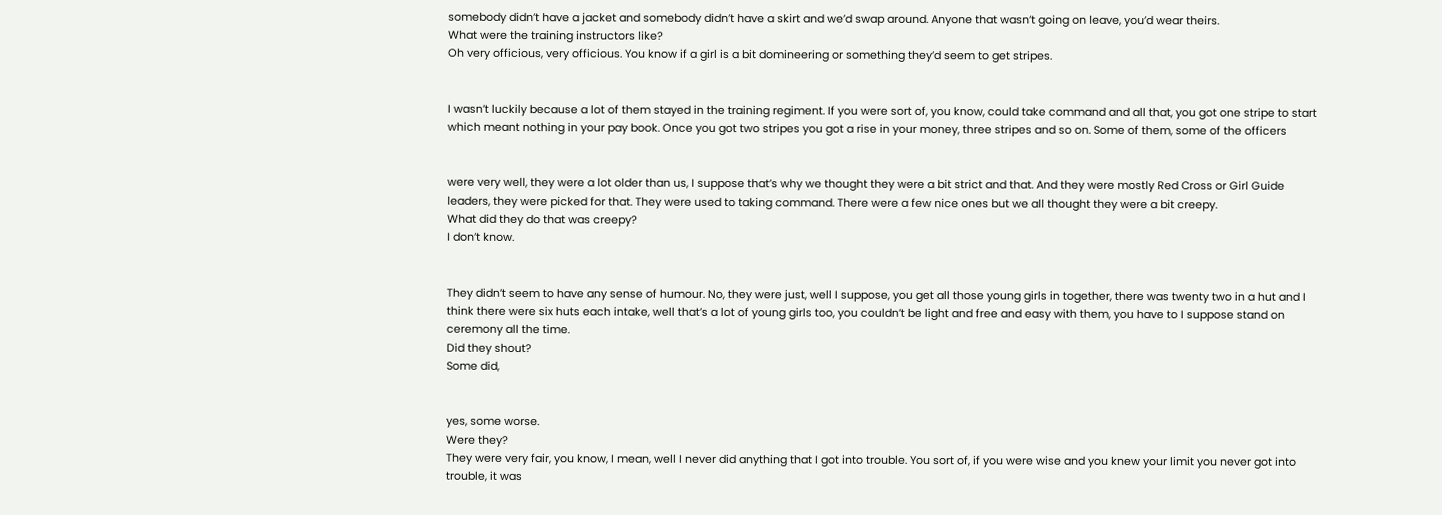somebody didn’t have a jacket and somebody didn’t have a skirt and we’d swap around. Anyone that wasn’t going on leave, you’d wear theirs.
What were the training instructors like?
Oh very officious, very officious. You know if a girl is a bit domineering or something they’d seem to get stripes.


I wasn’t luckily because a lot of them stayed in the training regiment. If you were sort of, you know, could take command and all that, you got one stripe to start which meant nothing in your pay book. Once you got two stripes you got a rise in your money, three stripes and so on. Some of them, some of the officers


were very well, they were a lot older than us, I suppose that’s why we thought they were a bit strict and that. And they were mostly Red Cross or Girl Guide leaders, they were picked for that. They were used to taking command. There were a few nice ones but we all thought they were a bit creepy.
What did they do that was creepy?
I don’t know.


They didn’t seem to have any sense of humour. No, they were just, well I suppose, you get all those young girls in together, there was twenty two in a hut and I think there were six huts each intake, well that’s a lot of young girls too, you couldn’t be light and free and easy with them, you have to I suppose stand on ceremony all the time.
Did they shout?
Some did,


yes, some worse.
Were they?
They were very fair, you know, I mean, well I never did anything that I got into trouble. You sort of, if you were wise and you knew your limit you never got into trouble, it was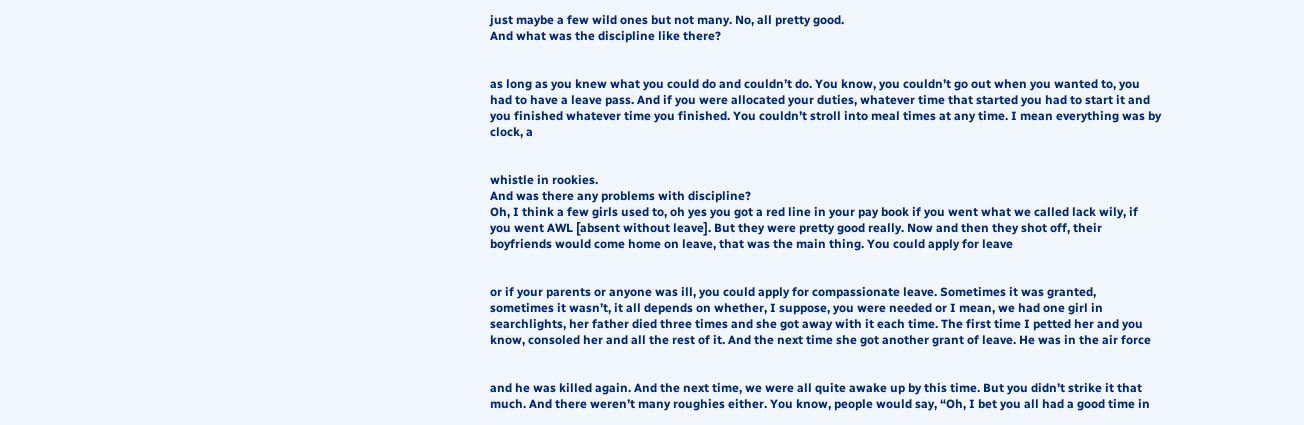just maybe a few wild ones but not many. No, all pretty good.
And what was the discipline like there?


as long as you knew what you could do and couldn’t do. You know, you couldn’t go out when you wanted to, you had to have a leave pass. And if you were allocated your duties, whatever time that started you had to start it and you finished whatever time you finished. You couldn’t stroll into meal times at any time. I mean everything was by clock, a


whistle in rookies.
And was there any problems with discipline?
Oh, I think a few girls used to, oh yes you got a red line in your pay book if you went what we called lack wily, if you went AWL [absent without leave]. But they were pretty good really. Now and then they shot off, their boyfriends would come home on leave, that was the main thing. You could apply for leave


or if your parents or anyone was ill, you could apply for compassionate leave. Sometimes it was granted, sometimes it wasn’t, it all depends on whether, I suppose, you were needed or I mean, we had one girl in searchlights, her father died three times and she got away with it each time. The first time I petted her and you know, consoled her and all the rest of it. And the next time she got another grant of leave. He was in the air force


and he was killed again. And the next time, we were all quite awake up by this time. But you didn’t strike it that much. And there weren’t many roughies either. You know, people would say, “Oh, I bet you all had a good time in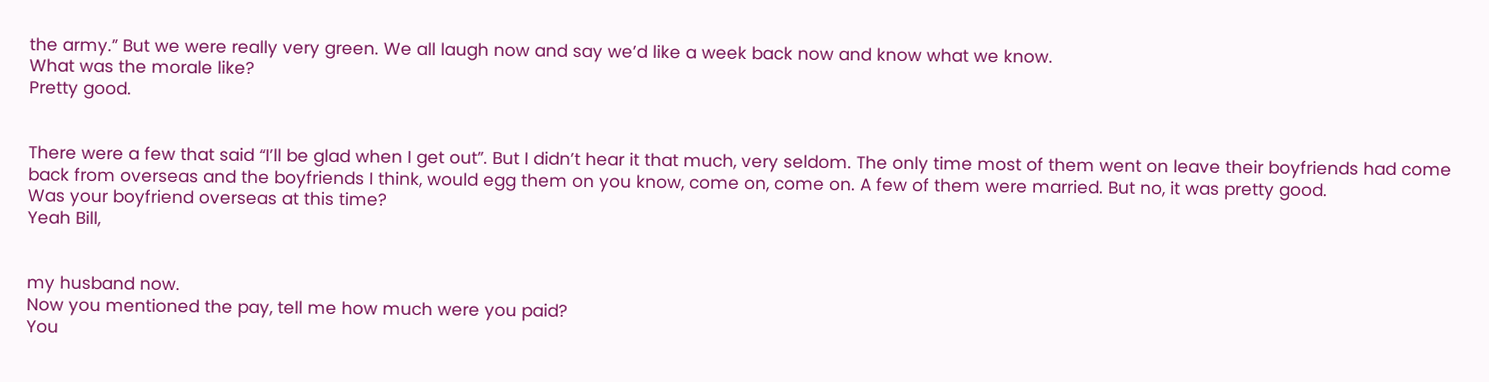the army.” But we were really very green. We all laugh now and say we’d like a week back now and know what we know.
What was the morale like?
Pretty good.


There were a few that said “I’ll be glad when I get out”. But I didn’t hear it that much, very seldom. The only time most of them went on leave their boyfriends had come back from overseas and the boyfriends I think, would egg them on you know, come on, come on. A few of them were married. But no, it was pretty good.
Was your boyfriend overseas at this time?
Yeah Bill,


my husband now.
Now you mentioned the pay, tell me how much were you paid?
You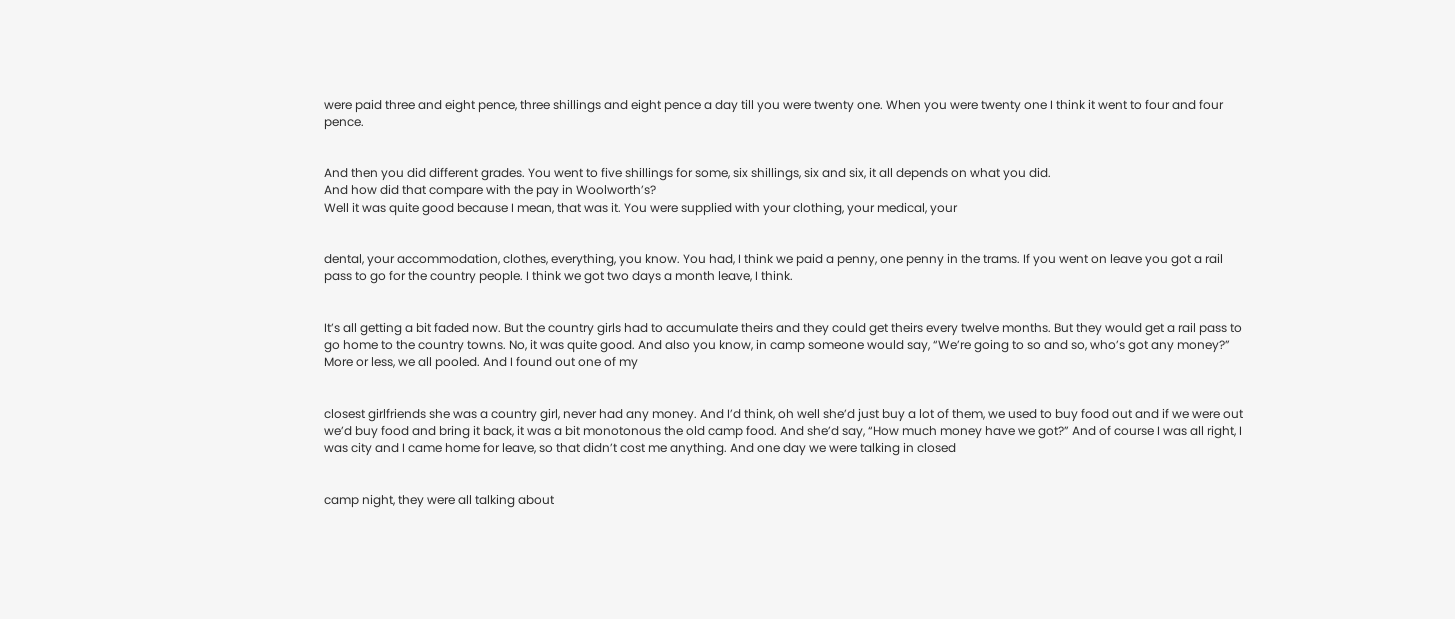were paid three and eight pence, three shillings and eight pence a day till you were twenty one. When you were twenty one I think it went to four and four pence.


And then you did different grades. You went to five shillings for some, six shillings, six and six, it all depends on what you did.
And how did that compare with the pay in Woolworth’s?
Well it was quite good because I mean, that was it. You were supplied with your clothing, your medical, your


dental, your accommodation, clothes, everything, you know. You had, I think we paid a penny, one penny in the trams. If you went on leave you got a rail pass to go for the country people. I think we got two days a month leave, I think.


It’s all getting a bit faded now. But the country girls had to accumulate theirs and they could get theirs every twelve months. But they would get a rail pass to go home to the country towns. No, it was quite good. And also you know, in camp someone would say, “We’re going to so and so, who’s got any money?” More or less, we all pooled. And I found out one of my


closest girlfriends she was a country girl, never had any money. And I’d think, oh well she’d just buy a lot of them, we used to buy food out and if we were out we’d buy food and bring it back, it was a bit monotonous the old camp food. And she’d say, “How much money have we got?” And of course I was all right, I was city and I came home for leave, so that didn’t cost me anything. And one day we were talking in closed


camp night, they were all talking about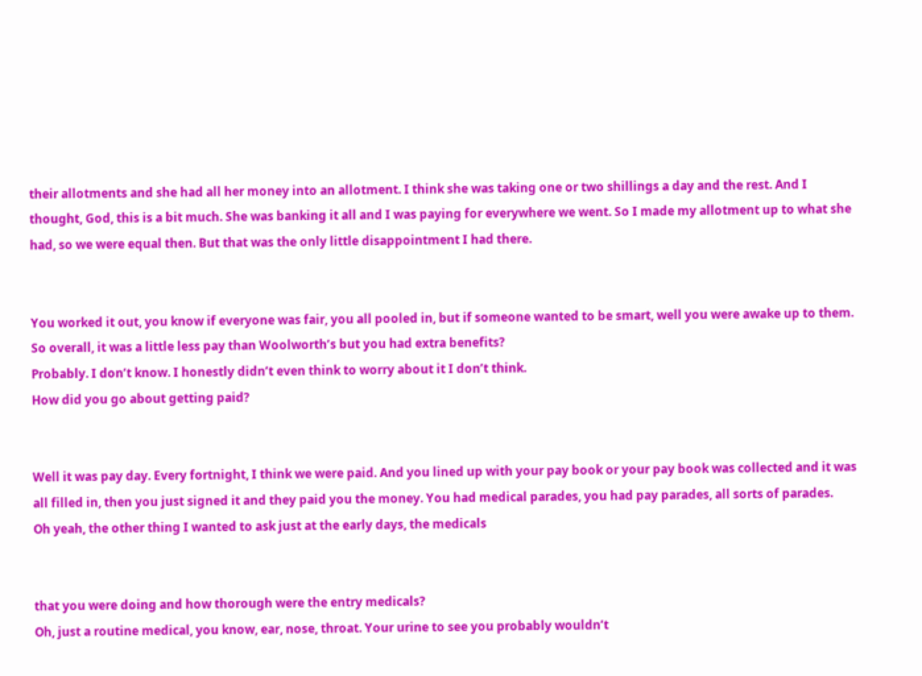their allotments and she had all her money into an allotment. I think she was taking one or two shillings a day and the rest. And I thought, God, this is a bit much. She was banking it all and I was paying for everywhere we went. So I made my allotment up to what she had, so we were equal then. But that was the only little disappointment I had there.


You worked it out, you know if everyone was fair, you all pooled in, but if someone wanted to be smart, well you were awake up to them.
So overall, it was a little less pay than Woolworth’s but you had extra benefits?
Probably. I don’t know. I honestly didn’t even think to worry about it I don’t think.
How did you go about getting paid?


Well it was pay day. Every fortnight, I think we were paid. And you lined up with your pay book or your pay book was collected and it was all filled in, then you just signed it and they paid you the money. You had medical parades, you had pay parades, all sorts of parades.
Oh yeah, the other thing I wanted to ask just at the early days, the medicals


that you were doing and how thorough were the entry medicals?
Oh, just a routine medical, you know, ear, nose, throat. Your urine to see you probably wouldn’t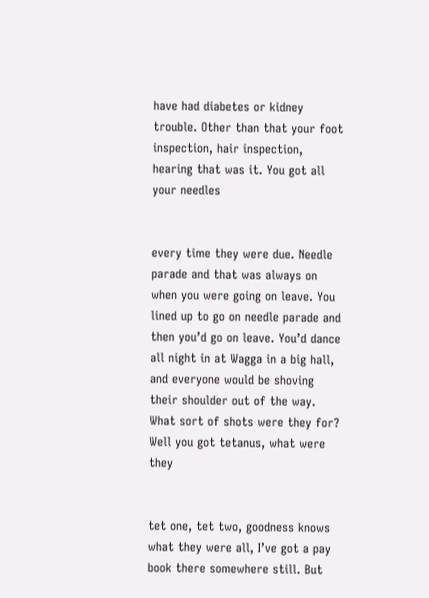have had diabetes or kidney trouble. Other than that your foot inspection, hair inspection, hearing that was it. You got all your needles


every time they were due. Needle parade and that was always on when you were going on leave. You lined up to go on needle parade and then you’d go on leave. You’d dance all night in at Wagga in a big hall, and everyone would be shoving their shoulder out of the way.
What sort of shots were they for?
Well you got tetanus, what were they


tet one, tet two, goodness knows what they were all, I’ve got a pay book there somewhere still. But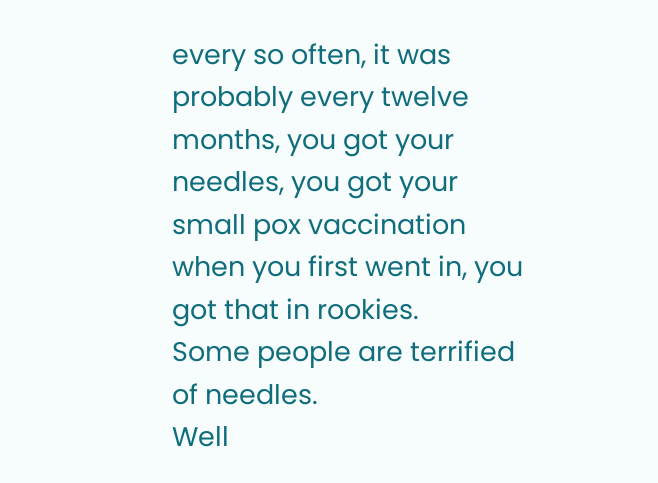every so often, it was probably every twelve months, you got your needles, you got your small pox vaccination when you first went in, you got that in rookies.
Some people are terrified of needles.
Well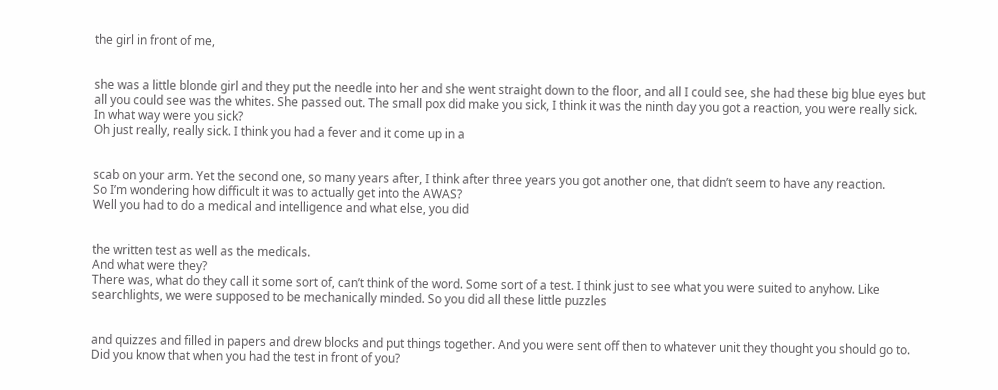the girl in front of me,


she was a little blonde girl and they put the needle into her and she went straight down to the floor, and all I could see, she had these big blue eyes but all you could see was the whites. She passed out. The small pox did make you sick, I think it was the ninth day you got a reaction, you were really sick.
In what way were you sick?
Oh just really, really sick. I think you had a fever and it come up in a


scab on your arm. Yet the second one, so many years after, I think after three years you got another one, that didn’t seem to have any reaction.
So I’m wondering how difficult it was to actually get into the AWAS?
Well you had to do a medical and intelligence and what else, you did


the written test as well as the medicals.
And what were they?
There was, what do they call it some sort of, can’t think of the word. Some sort of a test. I think just to see what you were suited to anyhow. Like searchlights, we were supposed to be mechanically minded. So you did all these little puzzles


and quizzes and filled in papers and drew blocks and put things together. And you were sent off then to whatever unit they thought you should go to.
Did you know that when you had the test in front of you?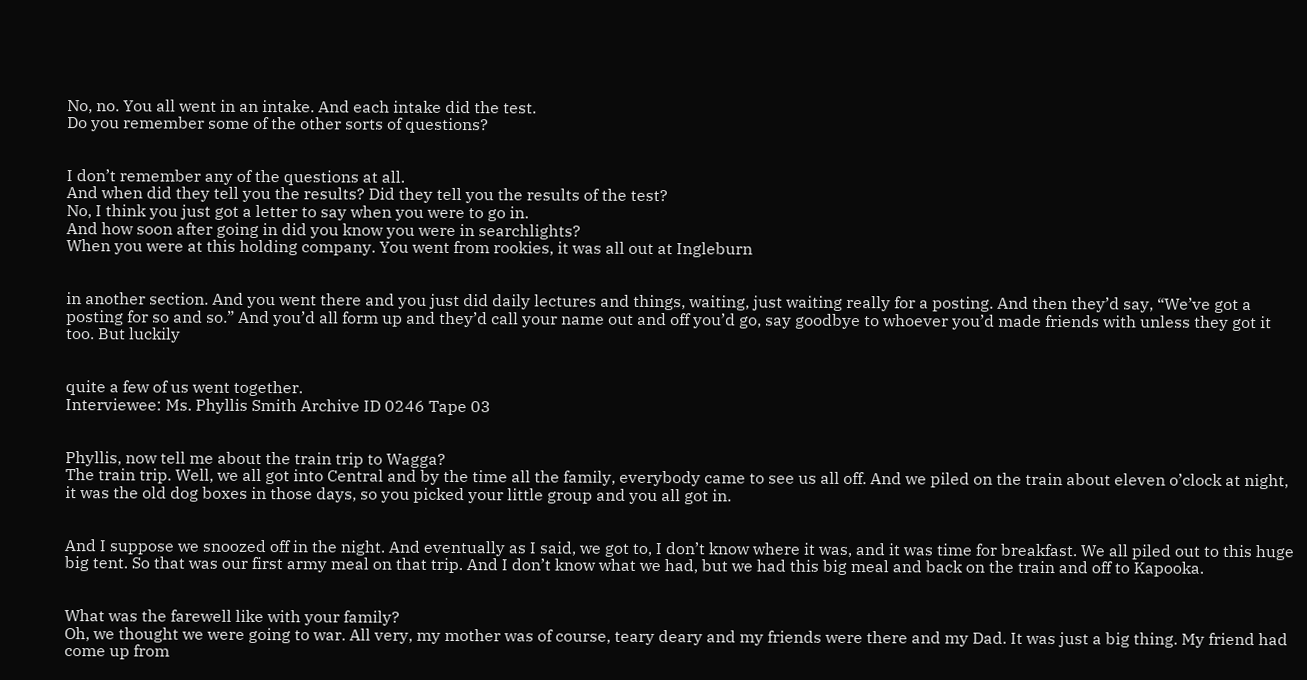No, no. You all went in an intake. And each intake did the test.
Do you remember some of the other sorts of questions?


I don’t remember any of the questions at all.
And when did they tell you the results? Did they tell you the results of the test?
No, I think you just got a letter to say when you were to go in.
And how soon after going in did you know you were in searchlights?
When you were at this holding company. You went from rookies, it was all out at Ingleburn


in another section. And you went there and you just did daily lectures and things, waiting, just waiting really for a posting. And then they’d say, “We’ve got a posting for so and so.” And you’d all form up and they’d call your name out and off you’d go, say goodbye to whoever you’d made friends with unless they got it too. But luckily


quite a few of us went together.
Interviewee: Ms. Phyllis Smith Archive ID 0246 Tape 03


Phyllis, now tell me about the train trip to Wagga?
The train trip. Well, we all got into Central and by the time all the family, everybody came to see us all off. And we piled on the train about eleven o’clock at night, it was the old dog boxes in those days, so you picked your little group and you all got in.


And I suppose we snoozed off in the night. And eventually as I said, we got to, I don’t know where it was, and it was time for breakfast. We all piled out to this huge big tent. So that was our first army meal on that trip. And I don’t know what we had, but we had this big meal and back on the train and off to Kapooka.


What was the farewell like with your family?
Oh, we thought we were going to war. All very, my mother was of course, teary deary and my friends were there and my Dad. It was just a big thing. My friend had come up from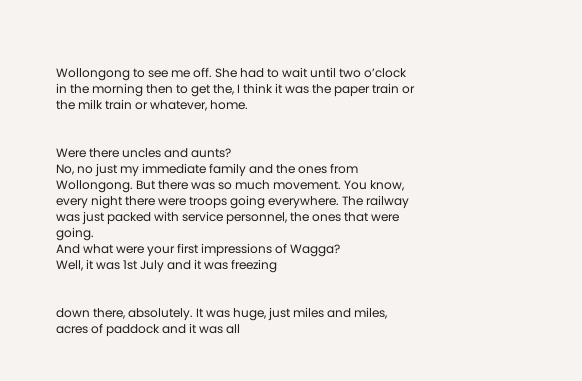Wollongong to see me off. She had to wait until two o’clock in the morning then to get the, I think it was the paper train or the milk train or whatever, home.


Were there uncles and aunts?
No, no just my immediate family and the ones from Wollongong. But there was so much movement. You know, every night there were troops going everywhere. The railway was just packed with service personnel, the ones that were going.
And what were your first impressions of Wagga?
Well, it was 1st July and it was freezing


down there, absolutely. It was huge, just miles and miles, acres of paddock and it was all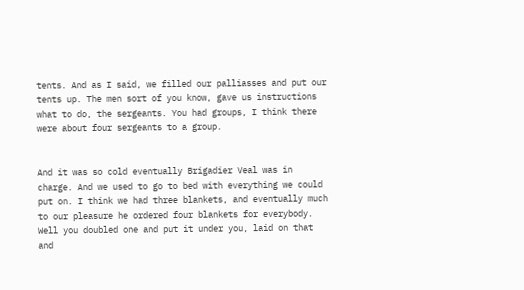tents. And as I said, we filled our palliasses and put our tents up. The men sort of you know, gave us instructions what to do, the sergeants. You had groups, I think there were about four sergeants to a group.


And it was so cold eventually Brigadier Veal was in charge. And we used to go to bed with everything we could put on. I think we had three blankets, and eventually much to our pleasure he ordered four blankets for everybody. Well you doubled one and put it under you, laid on that and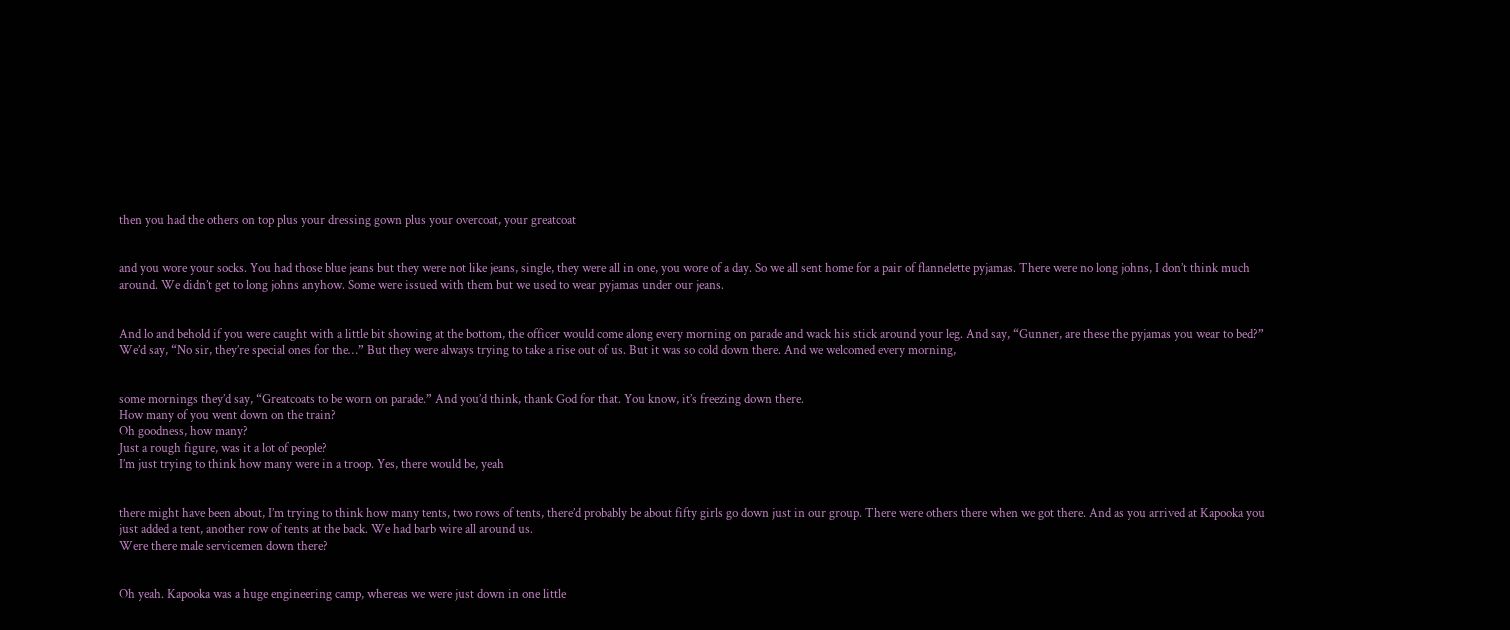then you had the others on top plus your dressing gown plus your overcoat, your greatcoat


and you wore your socks. You had those blue jeans but they were not like jeans, single, they were all in one, you wore of a day. So we all sent home for a pair of flannelette pyjamas. There were no long johns, I don’t think much around. We didn’t get to long johns anyhow. Some were issued with them but we used to wear pyjamas under our jeans.


And lo and behold if you were caught with a little bit showing at the bottom, the officer would come along every morning on parade and wack his stick around your leg. And say, “Gunner, are these the pyjamas you wear to bed?” We’d say, “No sir, they’re special ones for the…” But they were always trying to take a rise out of us. But it was so cold down there. And we welcomed every morning,


some mornings they’d say, “Greatcoats to be worn on parade.” And you’d think, thank God for that. You know, it’s freezing down there.
How many of you went down on the train?
Oh goodness, how many?
Just a rough figure, was it a lot of people?
I’m just trying to think how many were in a troop. Yes, there would be, yeah


there might have been about, I’m trying to think how many tents, two rows of tents, there’d probably be about fifty girls go down just in our group. There were others there when we got there. And as you arrived at Kapooka you just added a tent, another row of tents at the back. We had barb wire all around us.
Were there male servicemen down there?


Oh yeah. Kapooka was a huge engineering camp, whereas we were just down in one little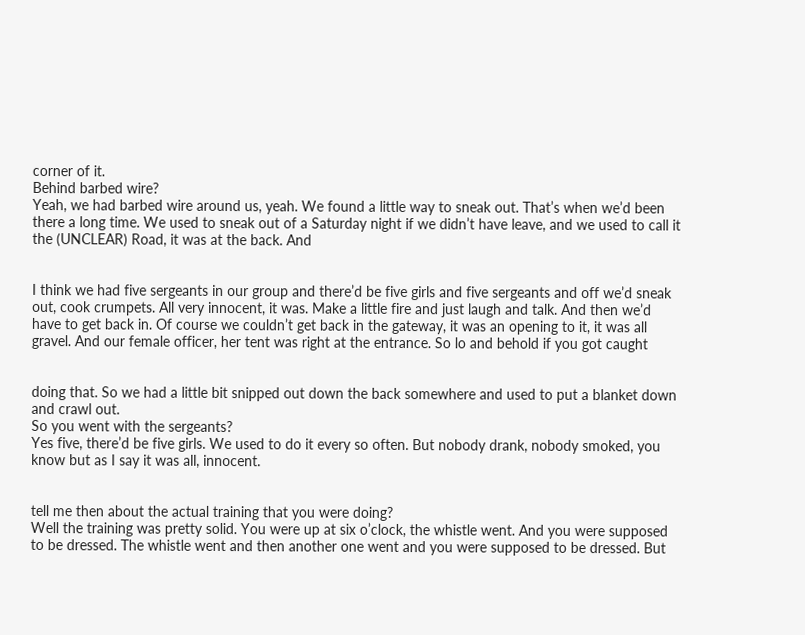corner of it.
Behind barbed wire?
Yeah, we had barbed wire around us, yeah. We found a little way to sneak out. That’s when we’d been there a long time. We used to sneak out of a Saturday night if we didn’t have leave, and we used to call it the (UNCLEAR) Road, it was at the back. And


I think we had five sergeants in our group and there’d be five girls and five sergeants and off we’d sneak out, cook crumpets. All very innocent, it was. Make a little fire and just laugh and talk. And then we’d have to get back in. Of course we couldn’t get back in the gateway, it was an opening to it, it was all gravel. And our female officer, her tent was right at the entrance. So lo and behold if you got caught


doing that. So we had a little bit snipped out down the back somewhere and used to put a blanket down and crawl out.
So you went with the sergeants?
Yes five, there’d be five girls. We used to do it every so often. But nobody drank, nobody smoked, you know but as I say it was all, innocent.


tell me then about the actual training that you were doing?
Well the training was pretty solid. You were up at six o’clock, the whistle went. And you were supposed to be dressed. The whistle went and then another one went and you were supposed to be dressed. But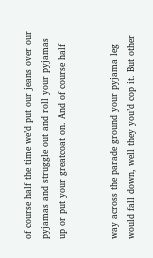of course half the time we’d put our jeans over our pyjamas and struggle out and roll your pyjamas up or put your greatcoat on. And of course half


way across the parade ground your pyjama leg would fall down, well they you’d cop it. But other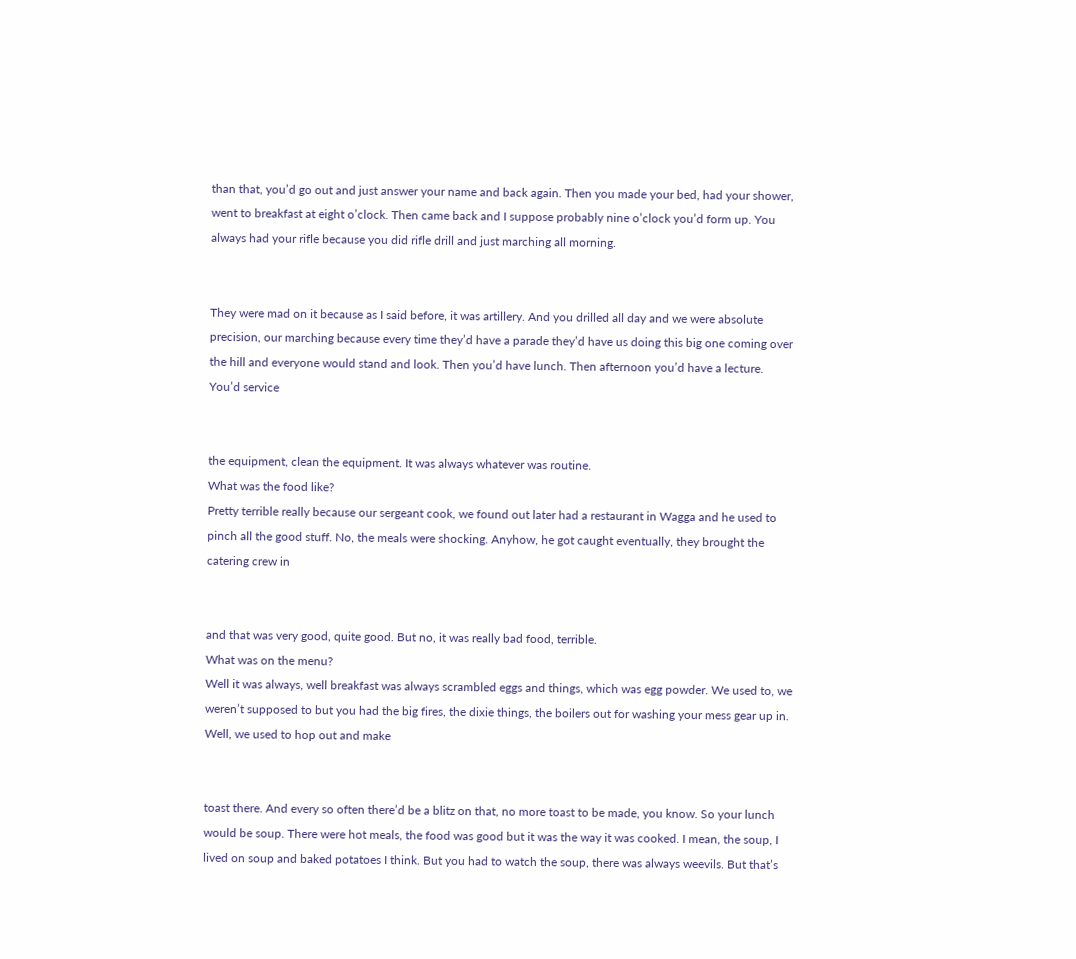than that, you’d go out and just answer your name and back again. Then you made your bed, had your shower, went to breakfast at eight o’clock. Then came back and I suppose probably nine o’clock you’d form up. You always had your rifle because you did rifle drill and just marching all morning.


They were mad on it because as I said before, it was artillery. And you drilled all day and we were absolute precision, our marching because every time they’d have a parade they’d have us doing this big one coming over the hill and everyone would stand and look. Then you’d have lunch. Then afternoon you’d have a lecture. You’d service


the equipment, clean the equipment. It was always whatever was routine.
What was the food like?
Pretty terrible really because our sergeant cook, we found out later had a restaurant in Wagga and he used to pinch all the good stuff. No, the meals were shocking. Anyhow, he got caught eventually, they brought the catering crew in


and that was very good, quite good. But no, it was really bad food, terrible.
What was on the menu?
Well it was always, well breakfast was always scrambled eggs and things, which was egg powder. We used to, we weren’t supposed to but you had the big fires, the dixie things, the boilers out for washing your mess gear up in. Well, we used to hop out and make


toast there. And every so often there’d be a blitz on that, no more toast to be made, you know. So your lunch would be soup. There were hot meals, the food was good but it was the way it was cooked. I mean, the soup, I lived on soup and baked potatoes I think. But you had to watch the soup, there was always weevils. But that’s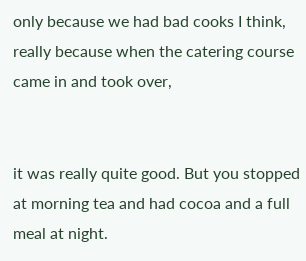only because we had bad cooks I think, really because when the catering course came in and took over,


it was really quite good. But you stopped at morning tea and had cocoa and a full meal at night.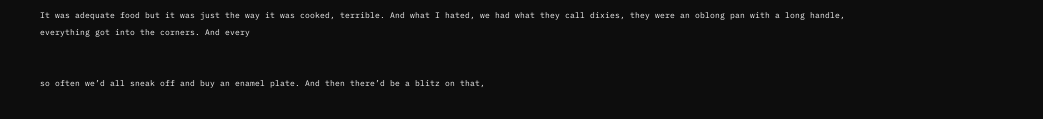It was adequate food but it was just the way it was cooked, terrible. And what I hated, we had what they call dixies, they were an oblong pan with a long handle, everything got into the corners. And every


so often we’d all sneak off and buy an enamel plate. And then there’d be a blitz on that,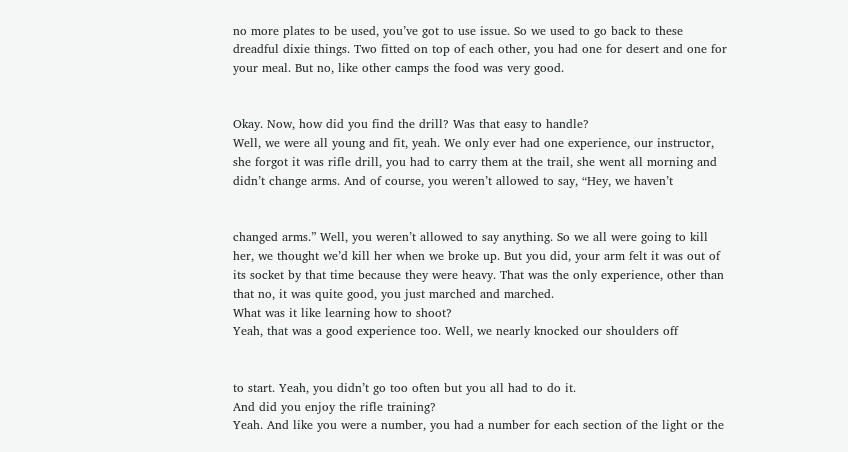no more plates to be used, you’ve got to use issue. So we used to go back to these dreadful dixie things. Two fitted on top of each other, you had one for desert and one for your meal. But no, like other camps the food was very good.


Okay. Now, how did you find the drill? Was that easy to handle?
Well, we were all young and fit, yeah. We only ever had one experience, our instructor, she forgot it was rifle drill, you had to carry them at the trail, she went all morning and didn’t change arms. And of course, you weren’t allowed to say, “Hey, we haven’t


changed arms.” Well, you weren’t allowed to say anything. So we all were going to kill her, we thought we’d kill her when we broke up. But you did, your arm felt it was out of its socket by that time because they were heavy. That was the only experience, other than that no, it was quite good, you just marched and marched.
What was it like learning how to shoot?
Yeah, that was a good experience too. Well, we nearly knocked our shoulders off


to start. Yeah, you didn’t go too often but you all had to do it.
And did you enjoy the rifle training?
Yeah. And like you were a number, you had a number for each section of the light or the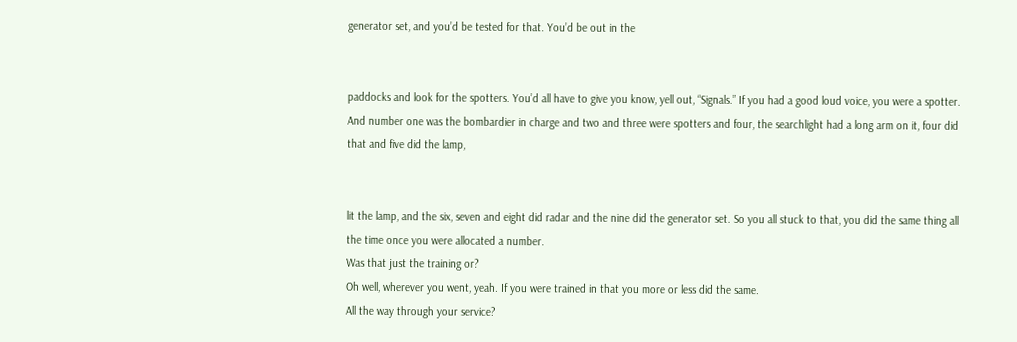generator set, and you’d be tested for that. You’d be out in the


paddocks and look for the spotters. You’d all have to give you know, yell out, “Signals.” If you had a good loud voice, you were a spotter. And number one was the bombardier in charge and two and three were spotters and four, the searchlight had a long arm on it, four did that and five did the lamp,


lit the lamp, and the six, seven and eight did radar and the nine did the generator set. So you all stuck to that, you did the same thing all the time once you were allocated a number.
Was that just the training or?
Oh well, wherever you went, yeah. If you were trained in that you more or less did the same.
All the way through your service?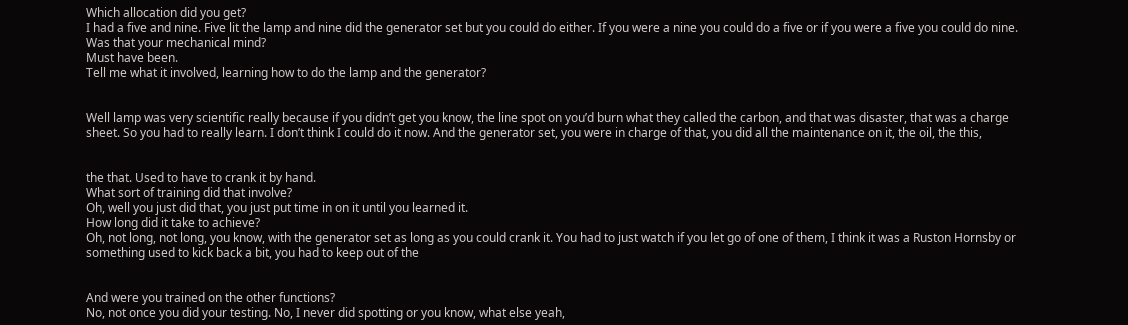Which allocation did you get?
I had a five and nine. Five lit the lamp and nine did the generator set but you could do either. If you were a nine you could do a five or if you were a five you could do nine.
Was that your mechanical mind?
Must have been.
Tell me what it involved, learning how to do the lamp and the generator?


Well lamp was very scientific really because if you didn’t get you know, the line spot on you’d burn what they called the carbon, and that was disaster, that was a charge sheet. So you had to really learn. I don’t think I could do it now. And the generator set, you were in charge of that, you did all the maintenance on it, the oil, the this,


the that. Used to have to crank it by hand.
What sort of training did that involve?
Oh, well you just did that, you just put time in on it until you learned it.
How long did it take to achieve?
Oh, not long, not long, you know, with the generator set as long as you could crank it. You had to just watch if you let go of one of them, I think it was a Ruston Hornsby or something used to kick back a bit, you had to keep out of the


And were you trained on the other functions?
No, not once you did your testing. No, I never did spotting or you know, what else yeah,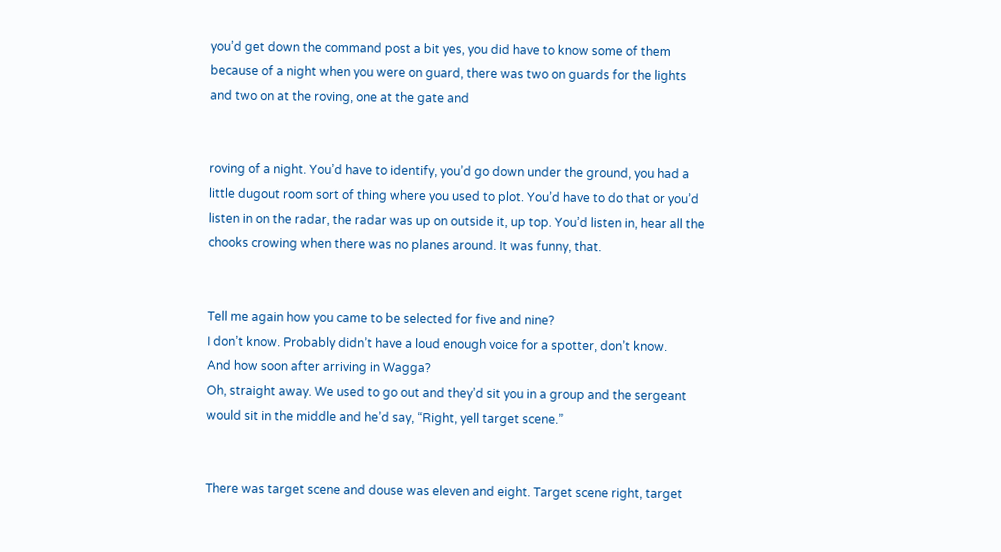you’d get down the command post a bit yes, you did have to know some of them because of a night when you were on guard, there was two on guards for the lights and two on at the roving, one at the gate and


roving of a night. You’d have to identify, you’d go down under the ground, you had a little dugout room sort of thing where you used to plot. You’d have to do that or you’d listen in on the radar, the radar was up on outside it, up top. You’d listen in, hear all the chooks crowing when there was no planes around. It was funny, that.


Tell me again how you came to be selected for five and nine?
I don’t know. Probably didn’t have a loud enough voice for a spotter, don’t know.
And how soon after arriving in Wagga?
Oh, straight away. We used to go out and they’d sit you in a group and the sergeant would sit in the middle and he’d say, “Right, yell target scene.”


There was target scene and douse was eleven and eight. Target scene right, target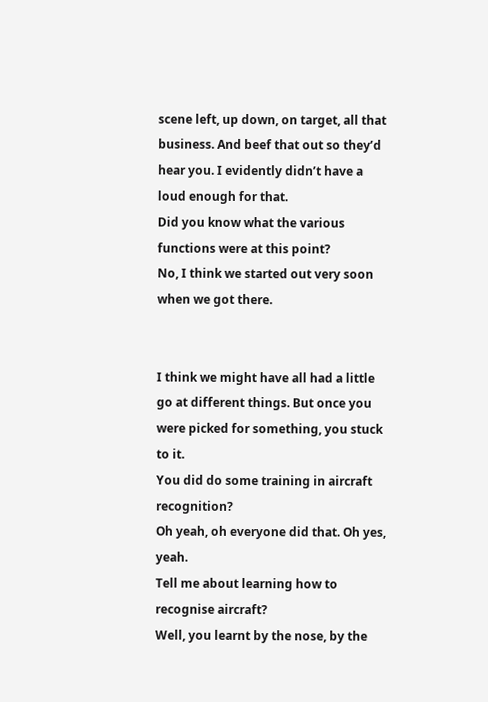scene left, up down, on target, all that business. And beef that out so they’d hear you. I evidently didn’t have a loud enough for that.
Did you know what the various functions were at this point?
No, I think we started out very soon when we got there.


I think we might have all had a little go at different things. But once you were picked for something, you stuck to it.
You did do some training in aircraft recognition?
Oh yeah, oh everyone did that. Oh yes, yeah.
Tell me about learning how to recognise aircraft?
Well, you learnt by the nose, by the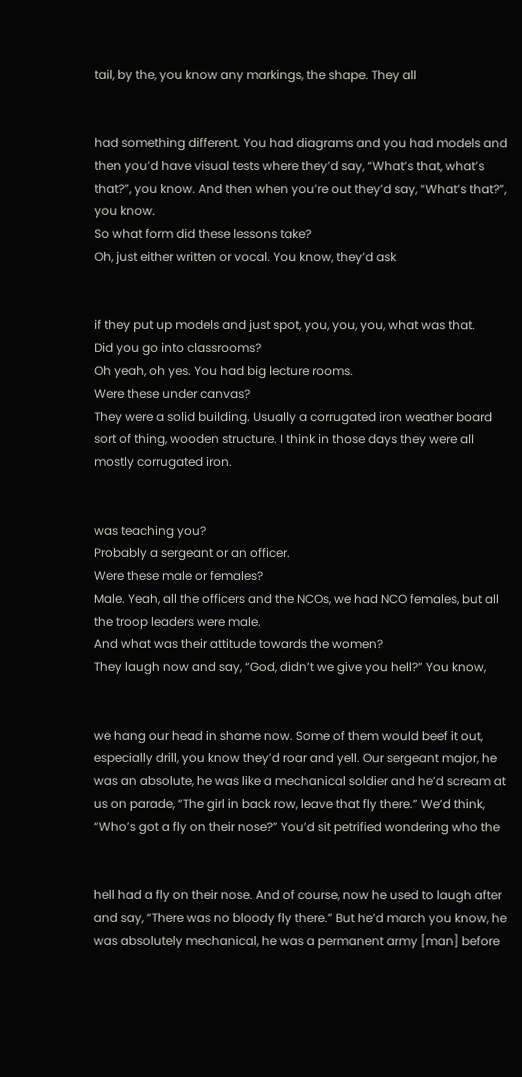tail, by the, you know any markings, the shape. They all


had something different. You had diagrams and you had models and then you’d have visual tests where they’d say, “What’s that, what’s that?”, you know. And then when you’re out they’d say, “What’s that?”, you know.
So what form did these lessons take?
Oh, just either written or vocal. You know, they’d ask


if they put up models and just spot, you, you, you, what was that.
Did you go into classrooms?
Oh yeah, oh yes. You had big lecture rooms.
Were these under canvas?
They were a solid building. Usually a corrugated iron weather board sort of thing, wooden structure. I think in those days they were all mostly corrugated iron.


was teaching you?
Probably a sergeant or an officer.
Were these male or females?
Male. Yeah, all the officers and the NCOs, we had NCO females, but all the troop leaders were male.
And what was their attitude towards the women?
They laugh now and say, “God, didn’t we give you hell?” You know,


we hang our head in shame now. Some of them would beef it out, especially drill, you know they’d roar and yell. Our sergeant major, he was an absolute, he was like a mechanical soldier and he’d scream at us on parade, “The girl in back row, leave that fly there.” We’d think, “Who’s got a fly on their nose?” You’d sit petrified wondering who the


hell had a fly on their nose. And of course, now he used to laugh after and say, “There was no bloody fly there.” But he’d march you know, he was absolutely mechanical, he was a permanent army [man] before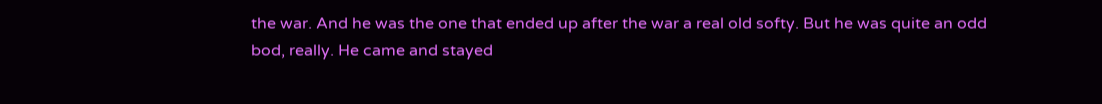the war. And he was the one that ended up after the war a real old softy. But he was quite an odd bod, really. He came and stayed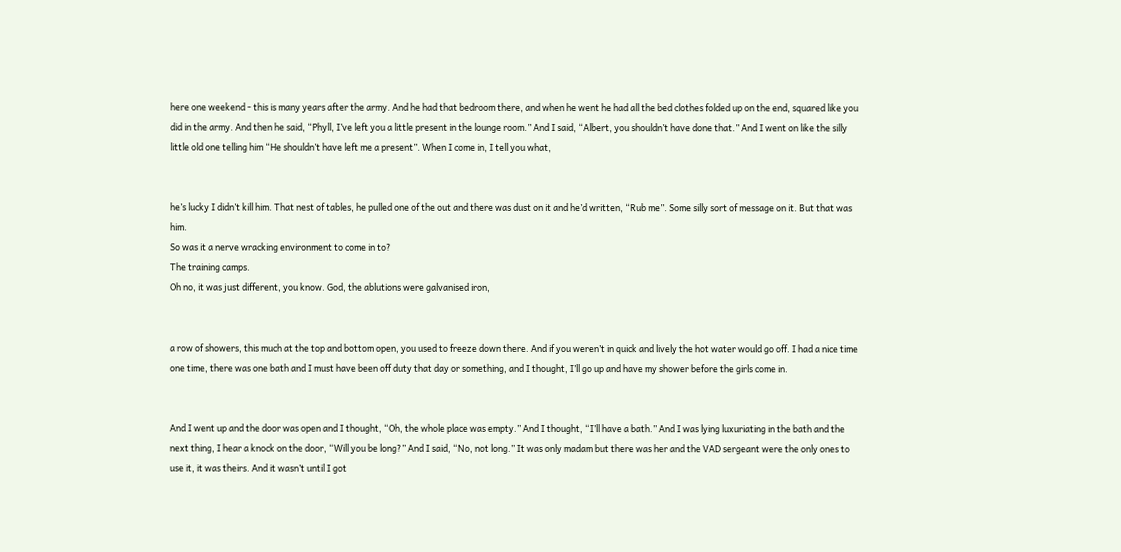here one weekend - this is many years after the army. And he had that bedroom there, and when he went he had all the bed clothes folded up on the end, squared like you did in the army. And then he said, “Phyll, I’ve left you a little present in the lounge room.” And I said, “Albert, you shouldn’t have done that.” And I went on like the silly little old one telling him “He shouldn’t have left me a present”. When I come in, I tell you what,


he’s lucky I didn’t kill him. That nest of tables, he pulled one of the out and there was dust on it and he’d written, “Rub me”. Some silly sort of message on it. But that was him.
So was it a nerve wracking environment to come in to?
The training camps.
Oh no, it was just different, you know. God, the ablutions were galvanised iron,


a row of showers, this much at the top and bottom open, you used to freeze down there. And if you weren’t in quick and lively the hot water would go off. I had a nice time one time, there was one bath and I must have been off duty that day or something, and I thought, I’ll go up and have my shower before the girls come in.


And I went up and the door was open and I thought, “Oh, the whole place was empty.” And I thought, “I’ll have a bath.” And I was lying luxuriating in the bath and the next thing, I hear a knock on the door, “Will you be long?” And I said, “No, not long.” It was only madam but there was her and the VAD sergeant were the only ones to use it, it was theirs. And it wasn’t until I got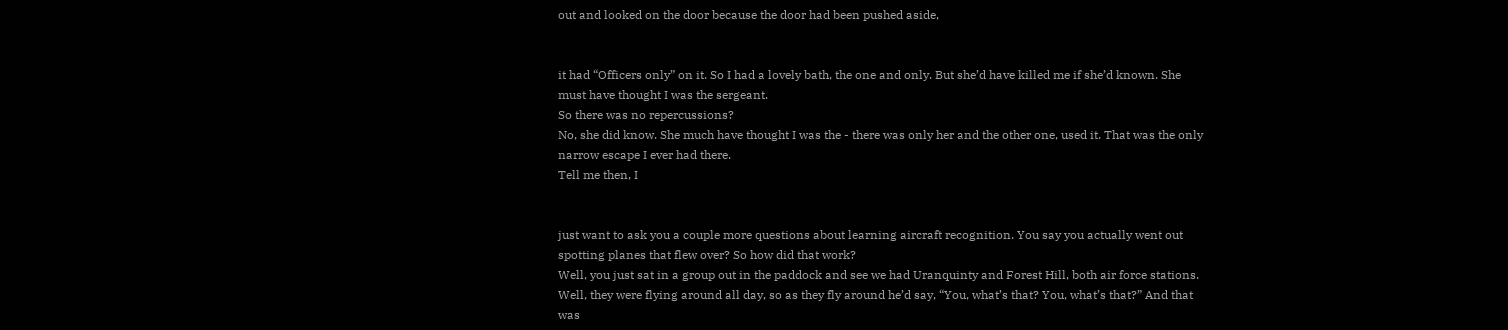out and looked on the door because the door had been pushed aside,


it had “Officers only” on it. So I had a lovely bath, the one and only. But she’d have killed me if she’d known. She must have thought I was the sergeant.
So there was no repercussions?
No, she did know. She much have thought I was the - there was only her and the other one, used it. That was the only narrow escape I ever had there.
Tell me then, I


just want to ask you a couple more questions about learning aircraft recognition. You say you actually went out spotting planes that flew over? So how did that work?
Well, you just sat in a group out in the paddock and see we had Uranquinty and Forest Hill, both air force stations. Well, they were flying around all day, so as they fly around he’d say, “You, what’s that? You, what’s that?” And that was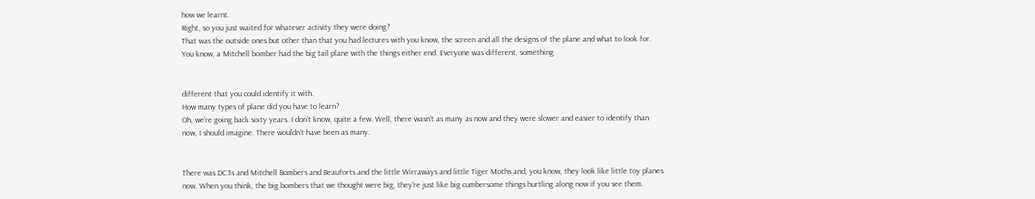how we learnt.
Right, so you just waited for whatever activity they were doing?
That was the outside ones but other than that you had lectures with you know, the screen and all the designs of the plane and what to look for. You know, a Mitchell bomber had the big tail plane with the things either end. Everyone was different, something


different that you could identify it with.
How many types of plane did you have to learn?
Oh, we’re going back sixty years. I don’t know, quite a few. Well, there wasn’t as many as now and they were slower and easier to identify than now, I should imagine. There wouldn’t have been as many.


There was DC3s and Mitchell Bombers and Beauforts and the little Wirraways and little Tiger Moths and, you know, they look like little toy planes now. When you think, the big bombers that we thought were big, they’re just like big cumbersome things hurtling along now if you see them.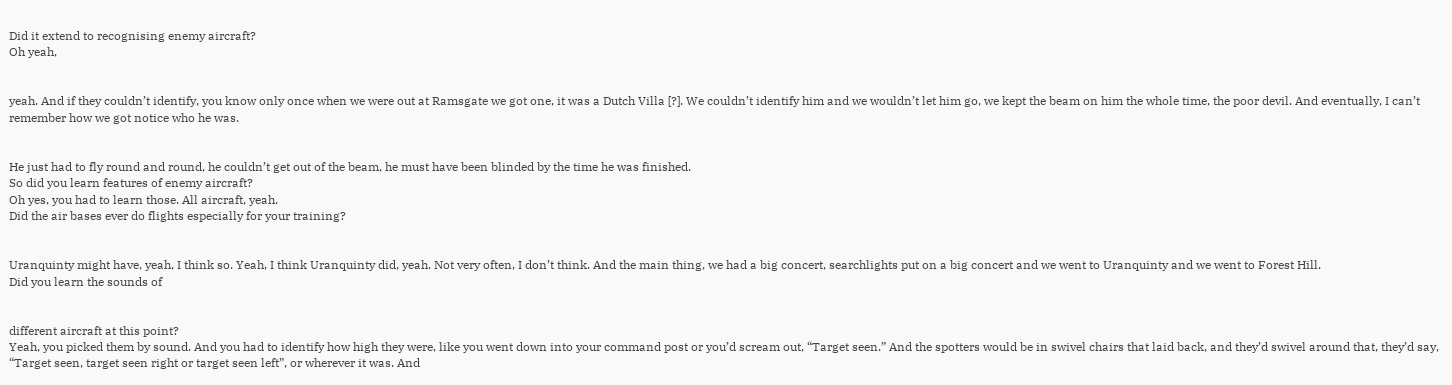Did it extend to recognising enemy aircraft?
Oh yeah,


yeah. And if they couldn’t identify, you know only once when we were out at Ramsgate we got one, it was a Dutch Villa [?]. We couldn’t identify him and we wouldn’t let him go, we kept the beam on him the whole time, the poor devil. And eventually, I can’t remember how we got notice who he was.


He just had to fly round and round, he couldn’t get out of the beam, he must have been blinded by the time he was finished.
So did you learn features of enemy aircraft?
Oh yes, you had to learn those. All aircraft, yeah.
Did the air bases ever do flights especially for your training?


Uranquinty might have, yeah, I think so. Yeah, I think Uranquinty did, yeah. Not very often, I don’t think. And the main thing, we had a big concert, searchlights put on a big concert and we went to Uranquinty and we went to Forest Hill.
Did you learn the sounds of


different aircraft at this point?
Yeah, you picked them by sound. And you had to identify how high they were, like you went down into your command post or you’d scream out, “Target seen.” And the spotters would be in swivel chairs that laid back, and they’d swivel around that, they’d say, “Target seen, target seen right or target seen left”, or wherever it was. And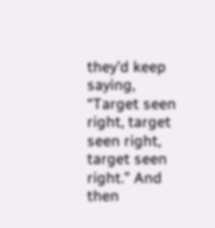they’d keep saying, “Target seen right, target seen right, target seen right.” And then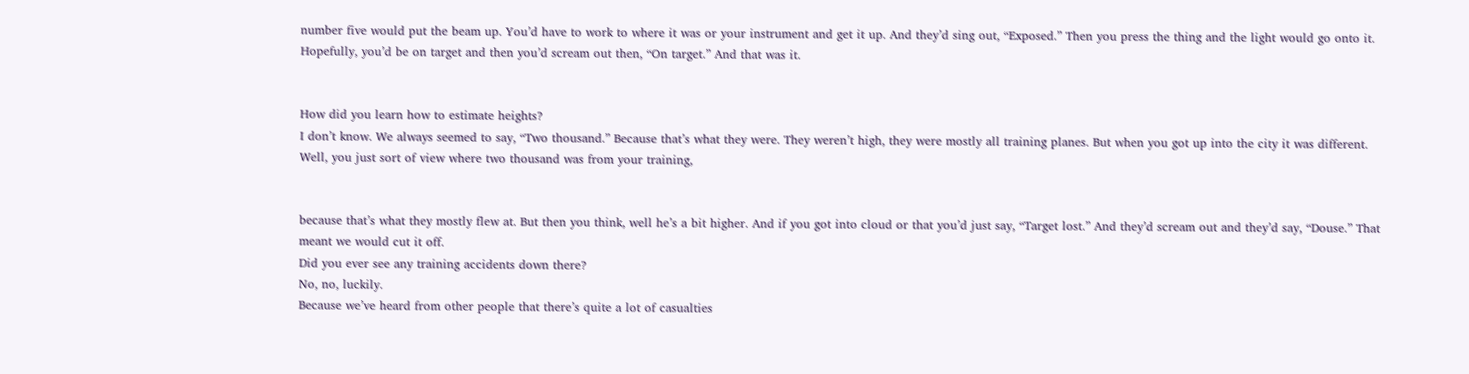number five would put the beam up. You’d have to work to where it was or your instrument and get it up. And they’d sing out, “Exposed.” Then you press the thing and the light would go onto it. Hopefully, you’d be on target and then you’d scream out then, “On target.” And that was it.


How did you learn how to estimate heights?
I don’t know. We always seemed to say, “Two thousand.” Because that’s what they were. They weren’t high, they were mostly all training planes. But when you got up into the city it was different. Well, you just sort of view where two thousand was from your training,


because that’s what they mostly flew at. But then you think, well he’s a bit higher. And if you got into cloud or that you’d just say, “Target lost.” And they’d scream out and they’d say, “Douse.” That meant we would cut it off.
Did you ever see any training accidents down there?
No, no, luckily.
Because we’ve heard from other people that there’s quite a lot of casualties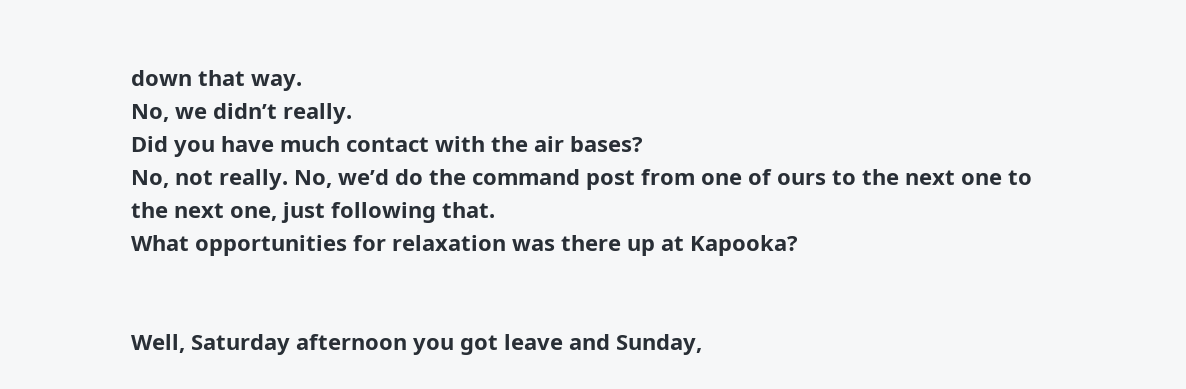down that way.
No, we didn’t really.
Did you have much contact with the air bases?
No, not really. No, we’d do the command post from one of ours to the next one to the next one, just following that.
What opportunities for relaxation was there up at Kapooka?


Well, Saturday afternoon you got leave and Sunday,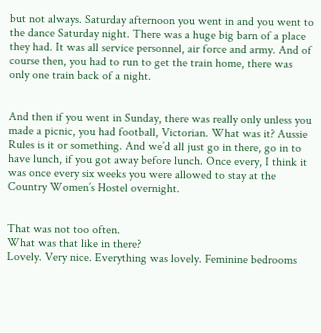but not always. Saturday afternoon you went in and you went to the dance Saturday night. There was a huge big barn of a place they had. It was all service personnel, air force and army. And of course then, you had to run to get the train home, there was only one train back of a night.


And then if you went in Sunday, there was really only unless you made a picnic, you had football, Victorian. What was it? Aussie Rules is it or something. And we’d all just go in there, go in to have lunch, if you got away before lunch. Once every, I think it was once every six weeks you were allowed to stay at the Country Women’s Hostel overnight.


That was not too often.
What was that like in there?
Lovely. Very nice. Everything was lovely. Feminine bedrooms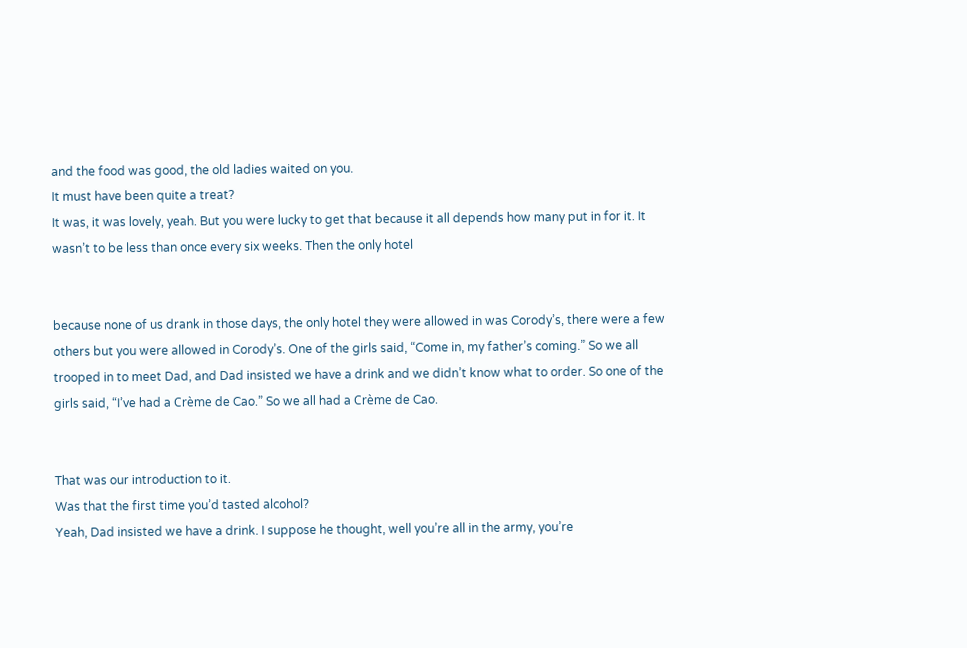and the food was good, the old ladies waited on you.
It must have been quite a treat?
It was, it was lovely, yeah. But you were lucky to get that because it all depends how many put in for it. It wasn’t to be less than once every six weeks. Then the only hotel


because none of us drank in those days, the only hotel they were allowed in was Corody’s, there were a few others but you were allowed in Corody’s. One of the girls said, “Come in, my father’s coming.” So we all trooped in to meet Dad, and Dad insisted we have a drink and we didn’t know what to order. So one of the girls said, “I’ve had a Crème de Cao.” So we all had a Crème de Cao.


That was our introduction to it.
Was that the first time you’d tasted alcohol?
Yeah, Dad insisted we have a drink. I suppose he thought, well you’re all in the army, you’re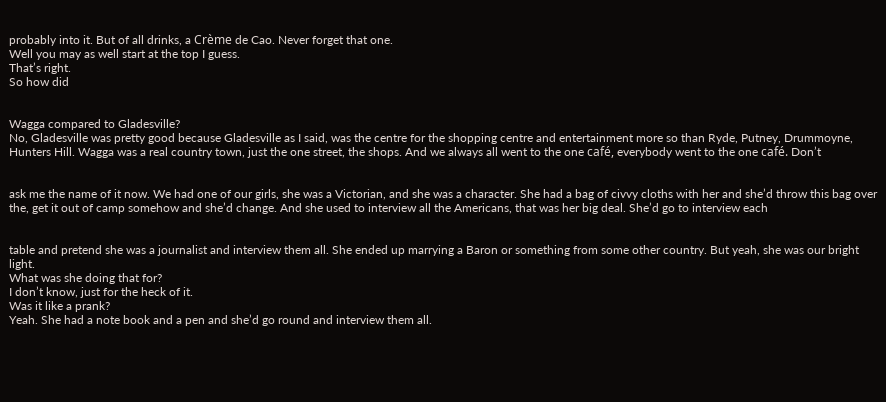probably into it. But of all drinks, a Crème de Cao. Never forget that one.
Well you may as well start at the top I guess.
That’s right.
So how did


Wagga compared to Gladesville?
No, Gladesville was pretty good because Gladesville as I said, was the centre for the shopping centre and entertainment more so than Ryde, Putney, Drummoyne, Hunters Hill. Wagga was a real country town, just the one street, the shops. And we always all went to the one café, everybody went to the one café. Don’t


ask me the name of it now. We had one of our girls, she was a Victorian, and she was a character. She had a bag of civvy cloths with her and she’d throw this bag over the, get it out of camp somehow and she’d change. And she used to interview all the Americans, that was her big deal. She’d go to interview each


table and pretend she was a journalist and interview them all. She ended up marrying a Baron or something from some other country. But yeah, she was our bright light.
What was she doing that for?
I don’t know, just for the heck of it.
Was it like a prank?
Yeah. She had a note book and a pen and she’d go round and interview them all.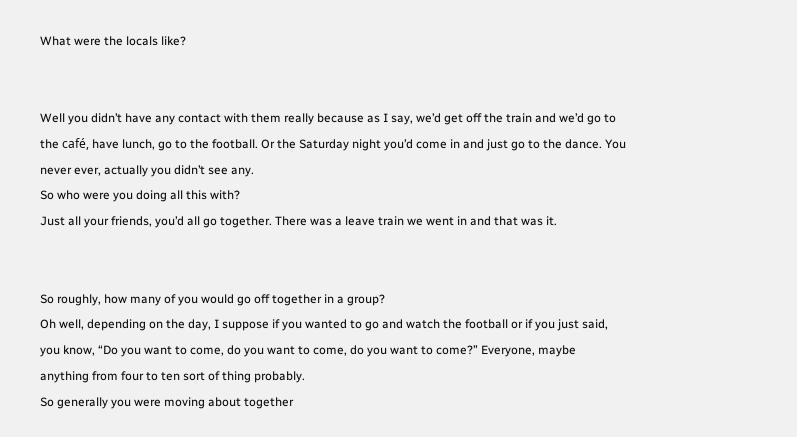What were the locals like?


Well you didn’t have any contact with them really because as I say, we’d get off the train and we’d go to the café, have lunch, go to the football. Or the Saturday night you’d come in and just go to the dance. You never ever, actually you didn’t see any.
So who were you doing all this with?
Just all your friends, you’d all go together. There was a leave train we went in and that was it.


So roughly, how many of you would go off together in a group?
Oh well, depending on the day, I suppose if you wanted to go and watch the football or if you just said, you know, “Do you want to come, do you want to come, do you want to come?” Everyone, maybe anything from four to ten sort of thing probably.
So generally you were moving about together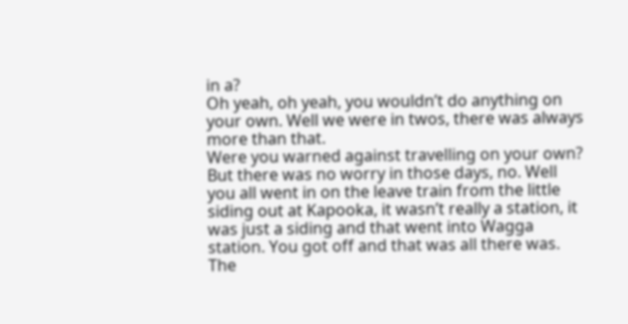in a?
Oh yeah, oh yeah, you wouldn’t do anything on your own. Well we were in twos, there was always more than that.
Were you warned against travelling on your own?
But there was no worry in those days, no. Well you all went in on the leave train from the little siding out at Kapooka, it wasn’t really a station, it was just a siding and that went into Wagga station. You got off and that was all there was. The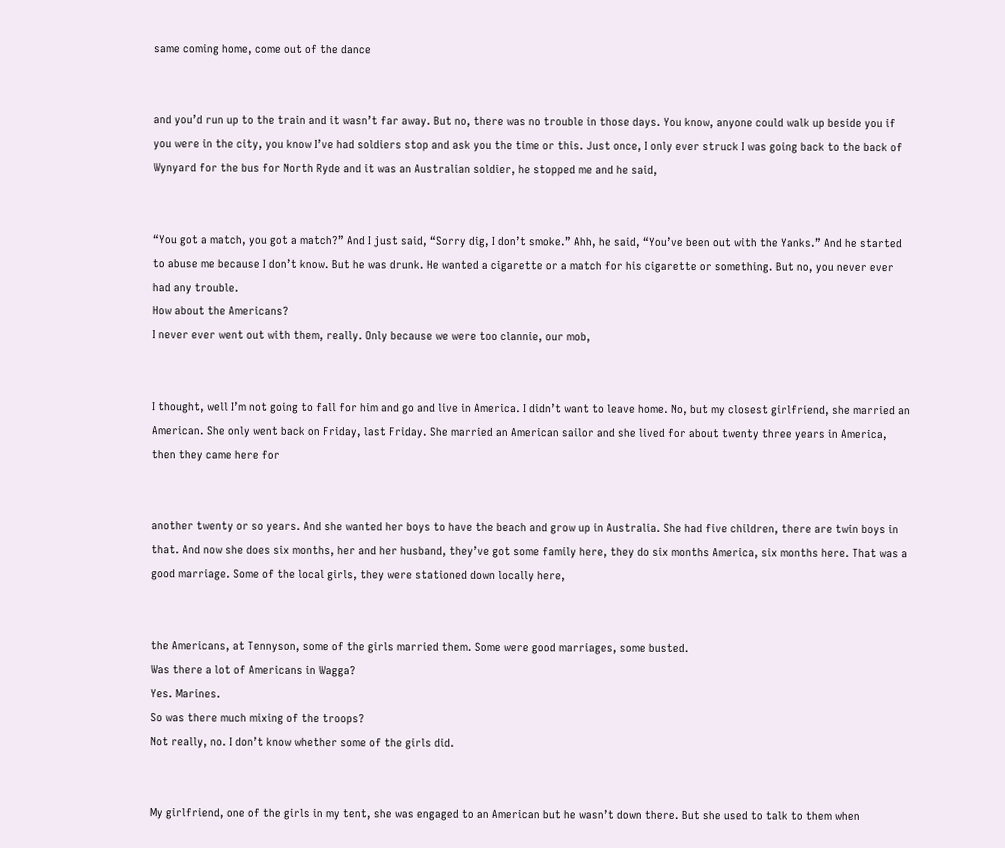same coming home, come out of the dance


and you’d run up to the train and it wasn’t far away. But no, there was no trouble in those days. You know, anyone could walk up beside you if you were in the city, you know I’ve had soldiers stop and ask you the time or this. Just once, I only ever struck I was going back to the back of Wynyard for the bus for North Ryde and it was an Australian soldier, he stopped me and he said,


“You got a match, you got a match?” And I just said, “Sorry dig, I don’t smoke.” Ahh, he said, “You’ve been out with the Yanks.” And he started to abuse me because I don’t know. But he was drunk. He wanted a cigarette or a match for his cigarette or something. But no, you never ever had any trouble.
How about the Americans?
I never ever went out with them, really. Only because we were too clannie, our mob,


I thought, well I’m not going to fall for him and go and live in America. I didn’t want to leave home. No, but my closest girlfriend, she married an American. She only went back on Friday, last Friday. She married an American sailor and she lived for about twenty three years in America, then they came here for


another twenty or so years. And she wanted her boys to have the beach and grow up in Australia. She had five children, there are twin boys in that. And now she does six months, her and her husband, they’ve got some family here, they do six months America, six months here. That was a good marriage. Some of the local girls, they were stationed down locally here,


the Americans, at Tennyson, some of the girls married them. Some were good marriages, some busted.
Was there a lot of Americans in Wagga?
Yes. Marines.
So was there much mixing of the troops?
Not really, no. I don’t know whether some of the girls did.


My girlfriend, one of the girls in my tent, she was engaged to an American but he wasn’t down there. But she used to talk to them when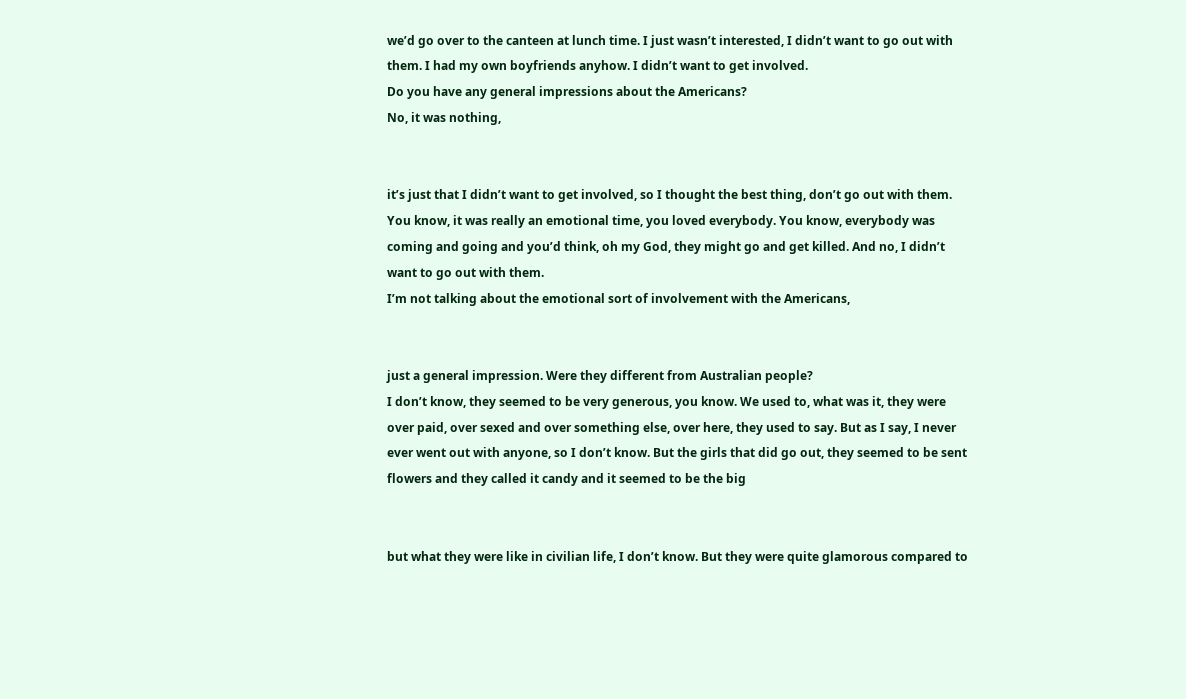we’d go over to the canteen at lunch time. I just wasn’t interested, I didn’t want to go out with them. I had my own boyfriends anyhow. I didn’t want to get involved.
Do you have any general impressions about the Americans?
No, it was nothing,


it’s just that I didn’t want to get involved, so I thought the best thing, don’t go out with them. You know, it was really an emotional time, you loved everybody. You know, everybody was coming and going and you’d think, oh my God, they might go and get killed. And no, I didn’t want to go out with them.
I’m not talking about the emotional sort of involvement with the Americans,


just a general impression. Were they different from Australian people?
I don’t know, they seemed to be very generous, you know. We used to, what was it, they were over paid, over sexed and over something else, over here, they used to say. But as I say, I never ever went out with anyone, so I don’t know. But the girls that did go out, they seemed to be sent flowers and they called it candy and it seemed to be the big


but what they were like in civilian life, I don’t know. But they were quite glamorous compared to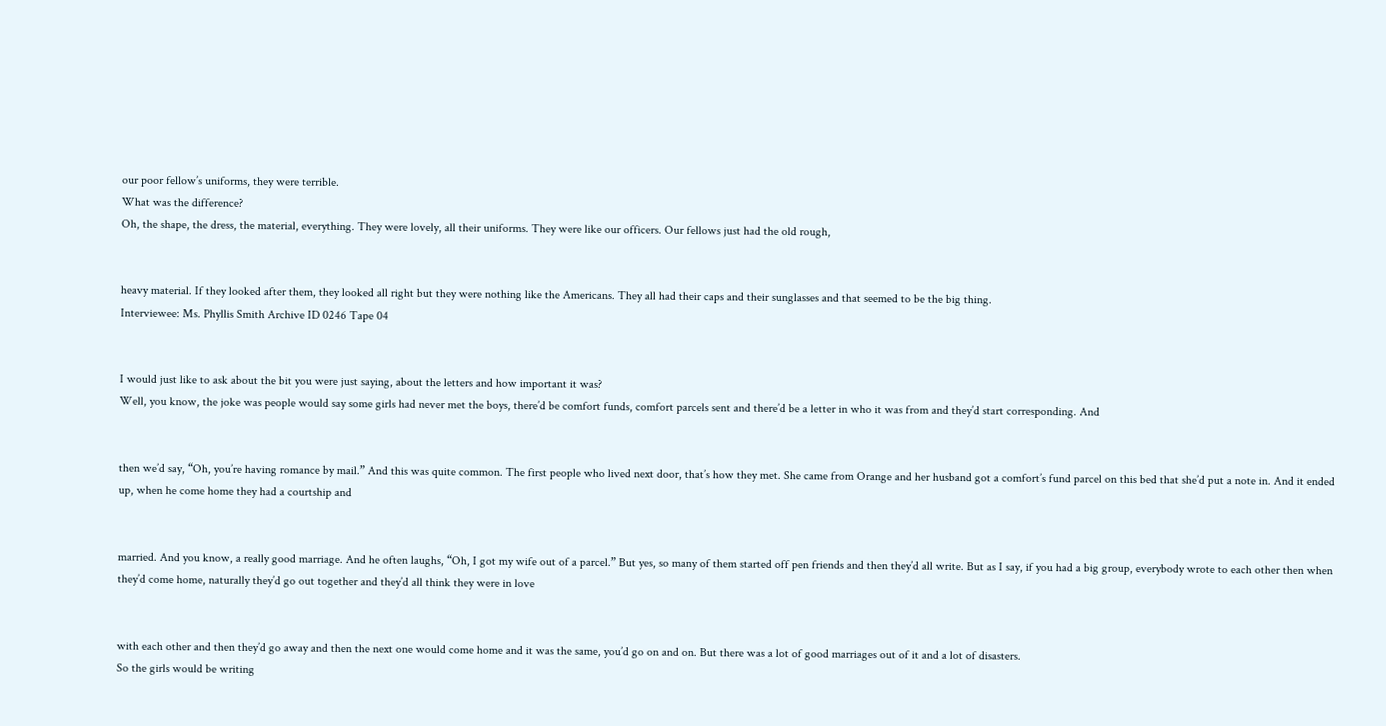our poor fellow’s uniforms, they were terrible.
What was the difference?
Oh, the shape, the dress, the material, everything. They were lovely, all their uniforms. They were like our officers. Our fellows just had the old rough,


heavy material. If they looked after them, they looked all right but they were nothing like the Americans. They all had their caps and their sunglasses and that seemed to be the big thing.
Interviewee: Ms. Phyllis Smith Archive ID 0246 Tape 04


I would just like to ask about the bit you were just saying, about the letters and how important it was?
Well, you know, the joke was people would say some girls had never met the boys, there’d be comfort funds, comfort parcels sent and there’d be a letter in who it was from and they’d start corresponding. And


then we’d say, “Oh, you’re having romance by mail.” And this was quite common. The first people who lived next door, that’s how they met. She came from Orange and her husband got a comfort’s fund parcel on this bed that she’d put a note in. And it ended up, when he come home they had a courtship and


married. And you know, a really good marriage. And he often laughs, “Oh, I got my wife out of a parcel.” But yes, so many of them started off pen friends and then they’d all write. But as I say, if you had a big group, everybody wrote to each other then when they’d come home, naturally they’d go out together and they’d all think they were in love


with each other and then they’d go away and then the next one would come home and it was the same, you’d go on and on. But there was a lot of good marriages out of it and a lot of disasters.
So the girls would be writing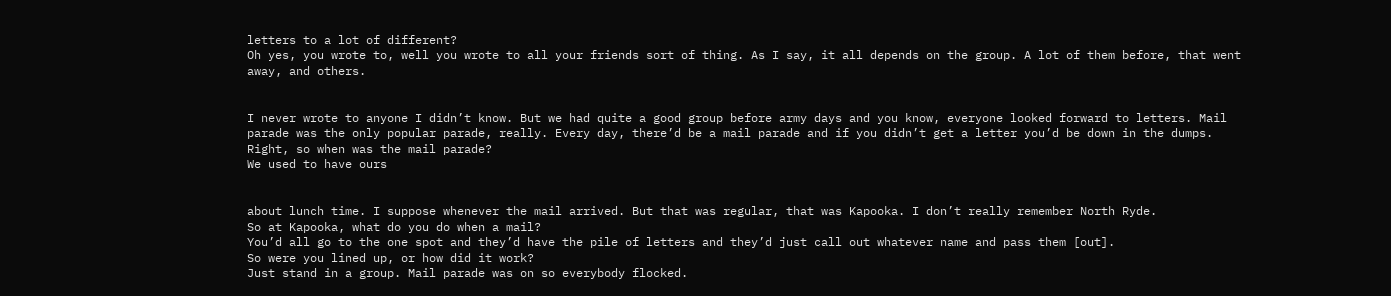letters to a lot of different?
Oh yes, you wrote to, well you wrote to all your friends sort of thing. As I say, it all depends on the group. A lot of them before, that went away, and others.


I never wrote to anyone I didn’t know. But we had quite a good group before army days and you know, everyone looked forward to letters. Mail parade was the only popular parade, really. Every day, there’d be a mail parade and if you didn’t get a letter you’d be down in the dumps.
Right, so when was the mail parade?
We used to have ours


about lunch time. I suppose whenever the mail arrived. But that was regular, that was Kapooka. I don’t really remember North Ryde.
So at Kapooka, what do you do when a mail?
You’d all go to the one spot and they’d have the pile of letters and they’d just call out whatever name and pass them [out].
So were you lined up, or how did it work?
Just stand in a group. Mail parade was on so everybody flocked.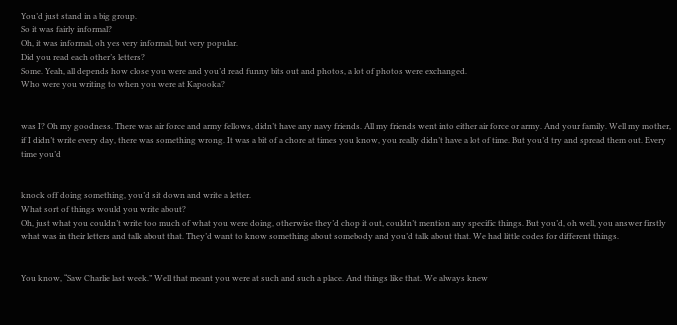You’d just stand in a big group.
So it was fairly informal?
Oh, it was informal, oh yes very informal, but very popular.
Did you read each other’s letters?
Some. Yeah, all depends how close you were and you’d read funny bits out and photos, a lot of photos were exchanged.
Who were you writing to when you were at Kapooka?


was I? Oh my goodness. There was air force and army fellows, didn’t have any navy friends. All my friends went into either air force or army. And your family. Well my mother, if I didn’t write every day, there was something wrong. It was a bit of a chore at times you know, you really didn’t have a lot of time. But you’d try and spread them out. Every time you’d


knock off doing something, you’d sit down and write a letter.
What sort of things would you write about?
Oh, just what you couldn’t write too much of what you were doing, otherwise they’d chop it out, couldn’t mention any specific things. But you’d, oh well, you answer firstly what was in their letters and talk about that. They’d want to know something about somebody and you’d talk about that. We had little codes for different things.


You know, “Saw Charlie last week.” Well that meant you were at such and such a place. And things like that. We always knew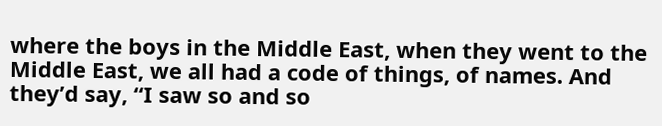where the boys in the Middle East, when they went to the Middle East, we all had a code of things, of names. And they’d say, “I saw so and so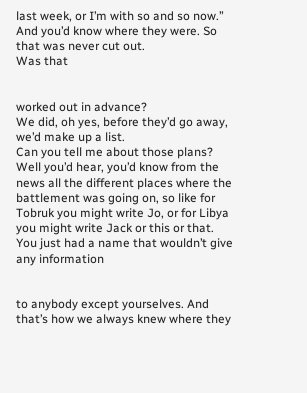last week, or I’m with so and so now.” And you’d know where they were. So that was never cut out.
Was that


worked out in advance?
We did, oh yes, before they’d go away, we’d make up a list.
Can you tell me about those plans?
Well you’d hear, you’d know from the news all the different places where the battlement was going on, so like for Tobruk you might write Jo, or for Libya you might write Jack or this or that. You just had a name that wouldn’t give any information


to anybody except yourselves. And that’s how we always knew where they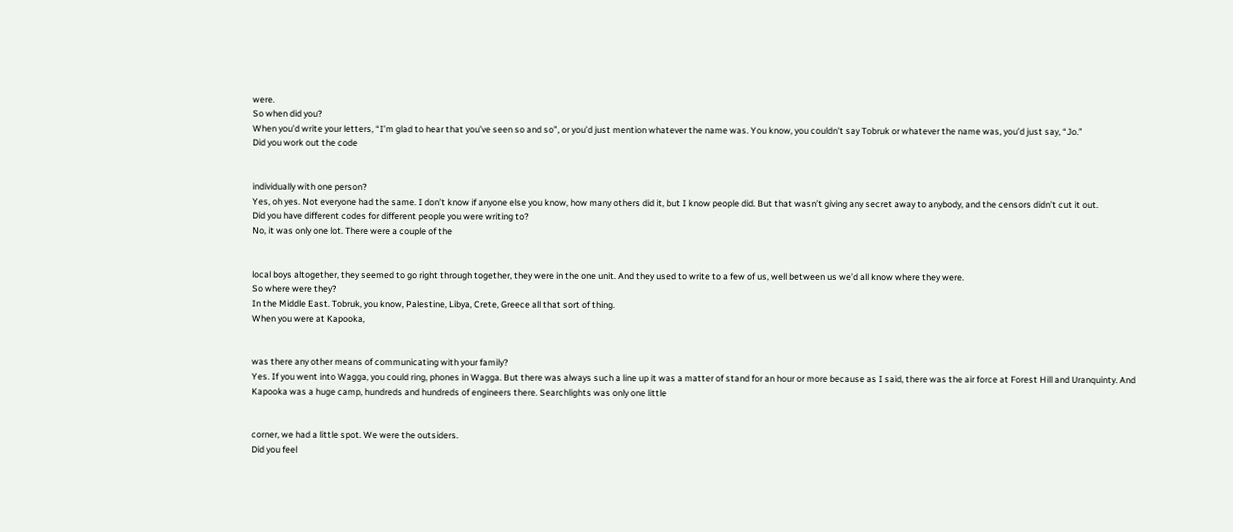were.
So when did you?
When you’d write your letters, “I’m glad to hear that you’ve seen so and so”, or you’d just mention whatever the name was. You know, you couldn’t say Tobruk or whatever the name was, you’d just say, “Jo.”
Did you work out the code


individually with one person?
Yes, oh yes. Not everyone had the same. I don’t know if anyone else you know, how many others did it, but I know people did. But that wasn’t giving any secret away to anybody, and the censors didn’t cut it out.
Did you have different codes for different people you were writing to?
No, it was only one lot. There were a couple of the


local boys altogether, they seemed to go right through together, they were in the one unit. And they used to write to a few of us, well between us we’d all know where they were.
So where were they?
In the Middle East. Tobruk, you know, Palestine, Libya, Crete, Greece all that sort of thing.
When you were at Kapooka,


was there any other means of communicating with your family?
Yes. If you went into Wagga, you could ring, phones in Wagga. But there was always such a line up it was a matter of stand for an hour or more because as I said, there was the air force at Forest Hill and Uranquinty. And Kapooka was a huge camp, hundreds and hundreds of engineers there. Searchlights was only one little


corner, we had a little spot. We were the outsiders.
Did you feel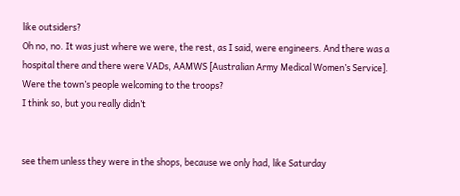like outsiders?
Oh no, no. It was just where we were, the rest, as I said, were engineers. And there was a hospital there and there were VADs, AAMWS [Australian Army Medical Women’s Service].
Were the town’s people welcoming to the troops?
I think so, but you really didn’t


see them unless they were in the shops, because we only had, like Saturday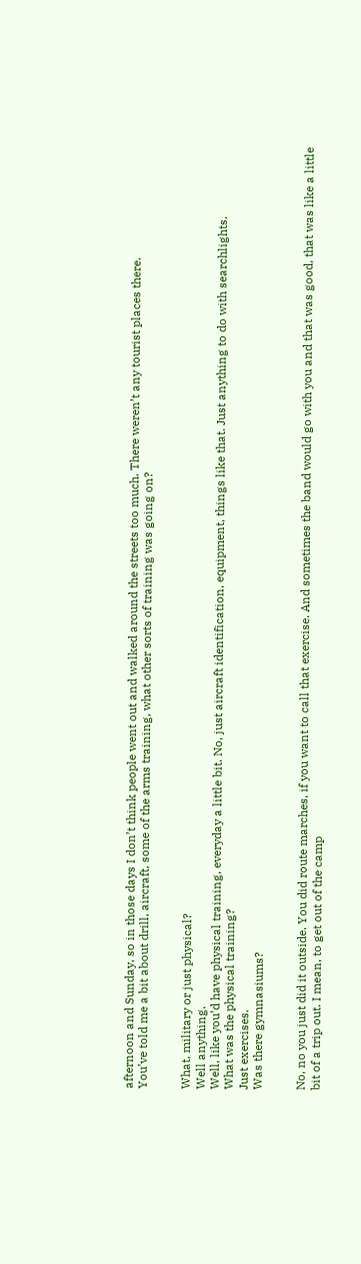afternoon and Sunday, so in those days I don’t think people went out and walked around the streets too much. There weren’t any tourist places there.
You’ve told me a bit about drill, aircraft, some of the arms training, what other sorts of training was going on?


What, military or just physical?
Well anything.
Well, like you’d have physical training, everyday a little bit. No, just aircraft identification, equipment, things like that. Just anything to do with searchlights.
What was the physical training?
Just exercises.
Was there gymnasiums?


No, no you just did it outside. You did route marches, if you want to call that exercise. And sometimes the band would go with you and that was good, that was like a little bit of a trip out. I mean, to get out of the camp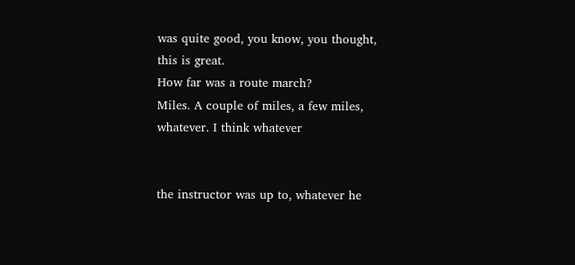was quite good, you know, you thought, this is great.
How far was a route march?
Miles. A couple of miles, a few miles, whatever. I think whatever


the instructor was up to, whatever he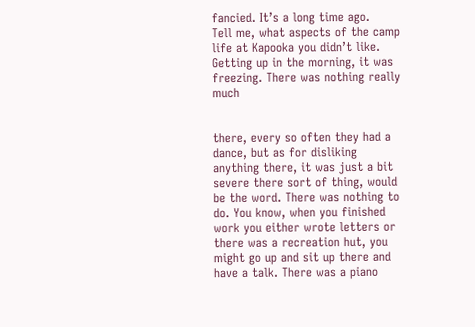fancied. It’s a long time ago.
Tell me, what aspects of the camp life at Kapooka you didn’t like.
Getting up in the morning, it was freezing. There was nothing really much


there, every so often they had a dance, but as for disliking anything there, it was just a bit severe there sort of thing, would be the word. There was nothing to do. You know, when you finished work you either wrote letters or there was a recreation hut, you might go up and sit up there and have a talk. There was a piano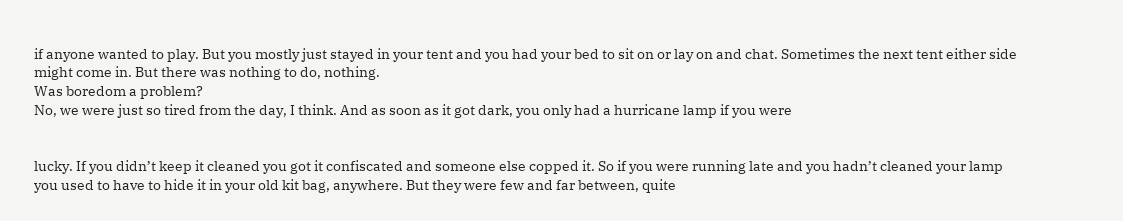if anyone wanted to play. But you mostly just stayed in your tent and you had your bed to sit on or lay on and chat. Sometimes the next tent either side might come in. But there was nothing to do, nothing.
Was boredom a problem?
No, we were just so tired from the day, I think. And as soon as it got dark, you only had a hurricane lamp if you were


lucky. If you didn’t keep it cleaned you got it confiscated and someone else copped it. So if you were running late and you hadn’t cleaned your lamp you used to have to hide it in your old kit bag, anywhere. But they were few and far between, quite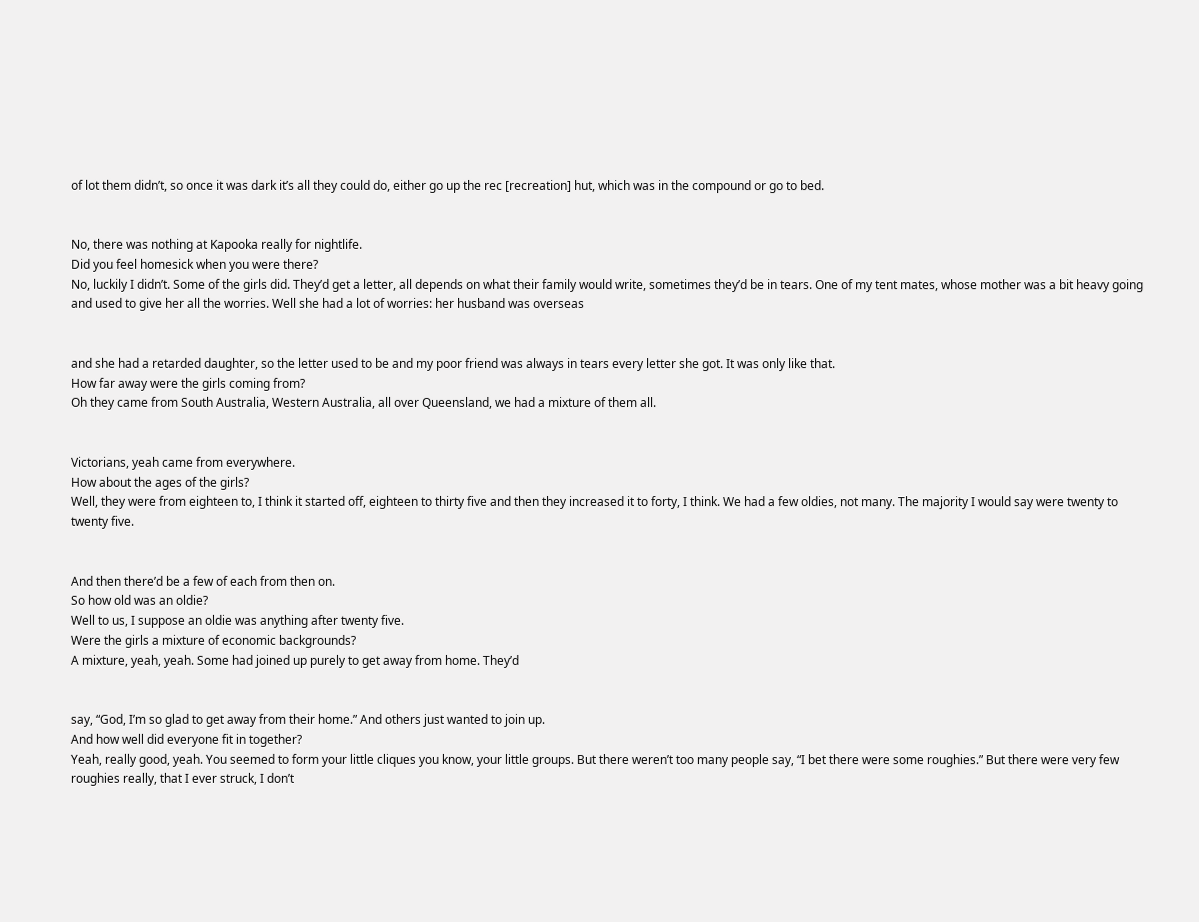of lot them didn’t, so once it was dark it’s all they could do, either go up the rec [recreation] hut, which was in the compound or go to bed.


No, there was nothing at Kapooka really for nightlife.
Did you feel homesick when you were there?
No, luckily I didn’t. Some of the girls did. They’d get a letter, all depends on what their family would write, sometimes they’d be in tears. One of my tent mates, whose mother was a bit heavy going and used to give her all the worries. Well she had a lot of worries: her husband was overseas


and she had a retarded daughter, so the letter used to be and my poor friend was always in tears every letter she got. It was only like that.
How far away were the girls coming from?
Oh they came from South Australia, Western Australia, all over Queensland, we had a mixture of them all.


Victorians, yeah came from everywhere.
How about the ages of the girls?
Well, they were from eighteen to, I think it started off, eighteen to thirty five and then they increased it to forty, I think. We had a few oldies, not many. The majority I would say were twenty to twenty five.


And then there’d be a few of each from then on.
So how old was an oldie?
Well to us, I suppose an oldie was anything after twenty five.
Were the girls a mixture of economic backgrounds?
A mixture, yeah, yeah. Some had joined up purely to get away from home. They’d


say, “God, I’m so glad to get away from their home.” And others just wanted to join up.
And how well did everyone fit in together?
Yeah, really good, yeah. You seemed to form your little cliques you know, your little groups. But there weren’t too many people say, “I bet there were some roughies.” But there were very few roughies really, that I ever struck, I don’t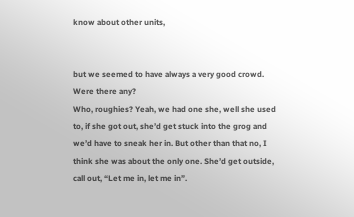know about other units,


but we seemed to have always a very good crowd.
Were there any?
Who, roughies? Yeah, we had one she, well she used to, if she got out, she’d get stuck into the grog and we’d have to sneak her in. But other than that no, I think she was about the only one. She’d get outside, call out, “Let me in, let me in”.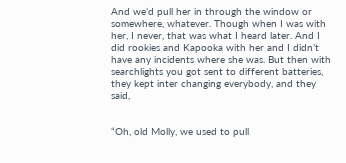And we’d pull her in through the window or somewhere, whatever. Though when I was with her, I never, that was what I heard later. And I did rookies and Kapooka with her and I didn’t have any incidents where she was. But then with searchlights you got sent to different batteries, they kept inter changing everybody, and they said,


“Oh, old Molly, we used to pull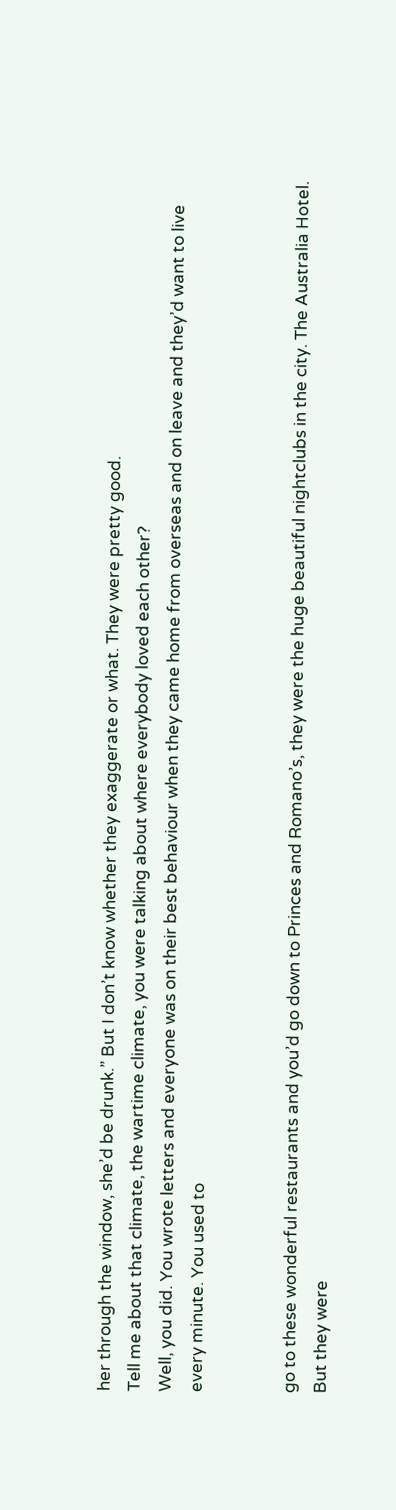her through the window, she’d be drunk.” But I don’t know whether they exaggerate or what. They were pretty good.
Tell me about that climate, the wartime climate, you were talking about where everybody loved each other?
Well, you did. You wrote letters and everyone was on their best behaviour when they came home from overseas and on leave and they’d want to live every minute. You used to


go to these wonderful restaurants and you’d go down to Princes and Romano’s, they were the huge beautiful nightclubs in the city. The Australia Hotel. But they were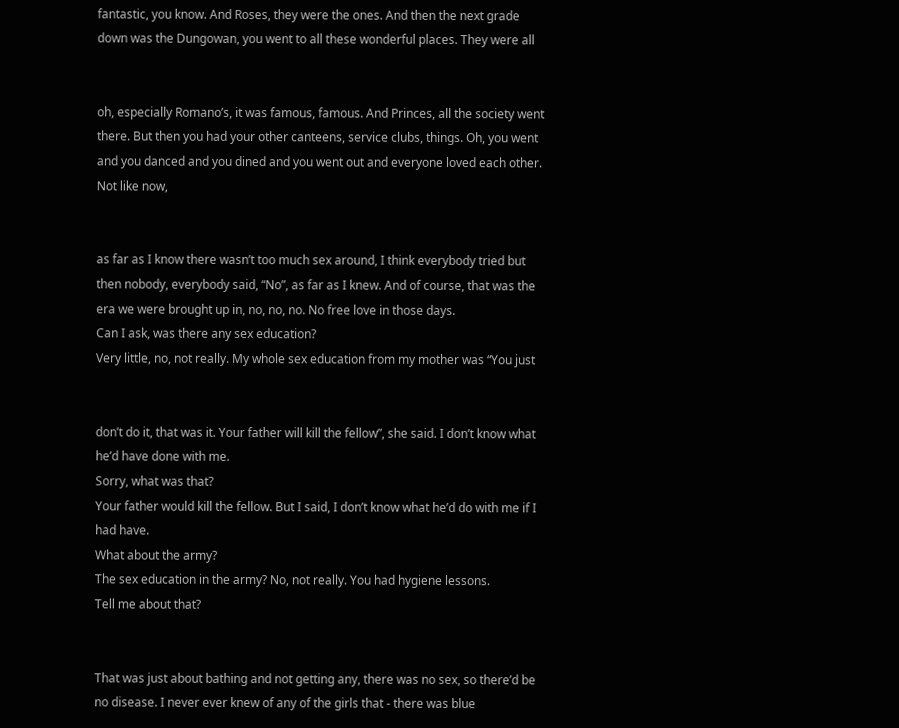fantastic, you know. And Roses, they were the ones. And then the next grade down was the Dungowan, you went to all these wonderful places. They were all


oh, especially Romano’s, it was famous, famous. And Princes, all the society went there. But then you had your other canteens, service clubs, things. Oh, you went and you danced and you dined and you went out and everyone loved each other. Not like now,


as far as I know there wasn’t too much sex around, I think everybody tried but then nobody, everybody said, “No”, as far as I knew. And of course, that was the era we were brought up in, no, no, no. No free love in those days.
Can I ask, was there any sex education?
Very little, no, not really. My whole sex education from my mother was “You just


don’t do it, that was it. Your father will kill the fellow”, she said. I don’t know what he’d have done with me.
Sorry, what was that?
Your father would kill the fellow. But I said, I don’t know what he’d do with me if I had have.
What about the army?
The sex education in the army? No, not really. You had hygiene lessons.
Tell me about that?


That was just about bathing and not getting any, there was no sex, so there’d be no disease. I never ever knew of any of the girls that - there was blue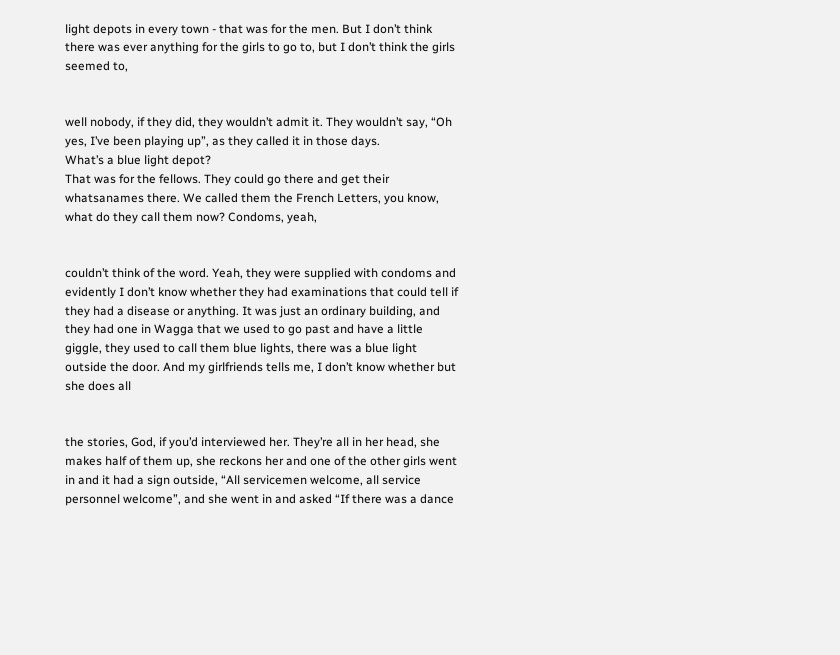light depots in every town - that was for the men. But I don’t think there was ever anything for the girls to go to, but I don’t think the girls seemed to,


well nobody, if they did, they wouldn’t admit it. They wouldn’t say, “Oh yes, I’ve been playing up”, as they called it in those days.
What’s a blue light depot?
That was for the fellows. They could go there and get their whatsanames there. We called them the French Letters, you know, what do they call them now? Condoms, yeah,


couldn’t think of the word. Yeah, they were supplied with condoms and evidently I don’t know whether they had examinations that could tell if they had a disease or anything. It was just an ordinary building, and they had one in Wagga that we used to go past and have a little giggle, they used to call them blue lights, there was a blue light outside the door. And my girlfriends tells me, I don’t know whether but she does all


the stories, God, if you’d interviewed her. They’re all in her head, she makes half of them up, she reckons her and one of the other girls went in and it had a sign outside, “All servicemen welcome, all service personnel welcome”, and she went in and asked “If there was a dance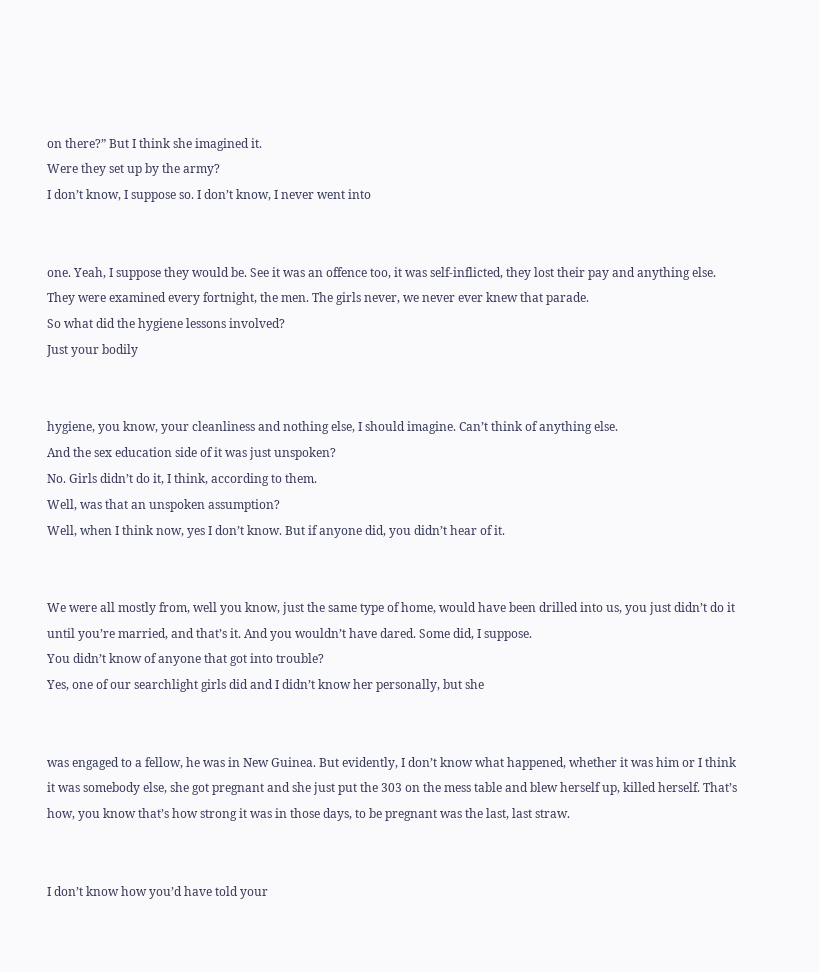on there?” But I think she imagined it.
Were they set up by the army?
I don’t know, I suppose so. I don’t know, I never went into


one. Yeah, I suppose they would be. See it was an offence too, it was self-inflicted, they lost their pay and anything else. They were examined every fortnight, the men. The girls never, we never ever knew that parade.
So what did the hygiene lessons involved?
Just your bodily


hygiene, you know, your cleanliness and nothing else, I should imagine. Can’t think of anything else.
And the sex education side of it was just unspoken?
No. Girls didn’t do it, I think, according to them.
Well, was that an unspoken assumption?
Well, when I think now, yes I don’t know. But if anyone did, you didn’t hear of it.


We were all mostly from, well you know, just the same type of home, would have been drilled into us, you just didn’t do it until you’re married, and that’s it. And you wouldn’t have dared. Some did, I suppose.
You didn’t know of anyone that got into trouble?
Yes, one of our searchlight girls did and I didn’t know her personally, but she


was engaged to a fellow, he was in New Guinea. But evidently, I don’t know what happened, whether it was him or I think it was somebody else, she got pregnant and she just put the 303 on the mess table and blew herself up, killed herself. That’s how, you know that’s how strong it was in those days, to be pregnant was the last, last straw.


I don’t know how you’d have told your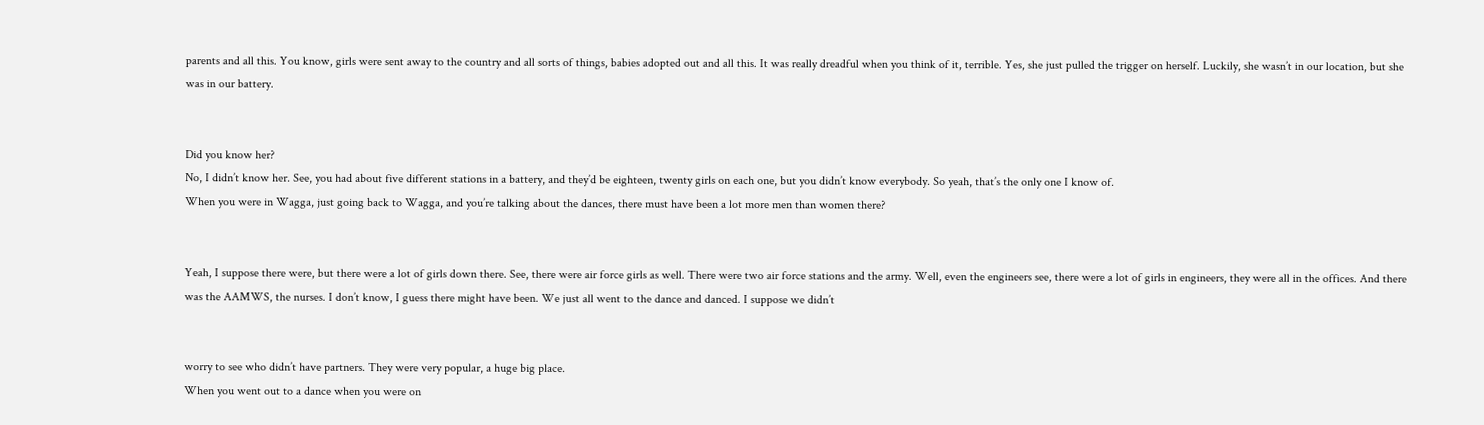parents and all this. You know, girls were sent away to the country and all sorts of things, babies adopted out and all this. It was really dreadful when you think of it, terrible. Yes, she just pulled the trigger on herself. Luckily, she wasn’t in our location, but she was in our battery.


Did you know her?
No, I didn’t know her. See, you had about five different stations in a battery, and they’d be eighteen, twenty girls on each one, but you didn’t know everybody. So yeah, that’s the only one I know of.
When you were in Wagga, just going back to Wagga, and you’re talking about the dances, there must have been a lot more men than women there?


Yeah, I suppose there were, but there were a lot of girls down there. See, there were air force girls as well. There were two air force stations and the army. Well, even the engineers see, there were a lot of girls in engineers, they were all in the offices. And there was the AAMWS, the nurses. I don’t know, I guess there might have been. We just all went to the dance and danced. I suppose we didn’t


worry to see who didn’t have partners. They were very popular, a huge big place.
When you went out to a dance when you were on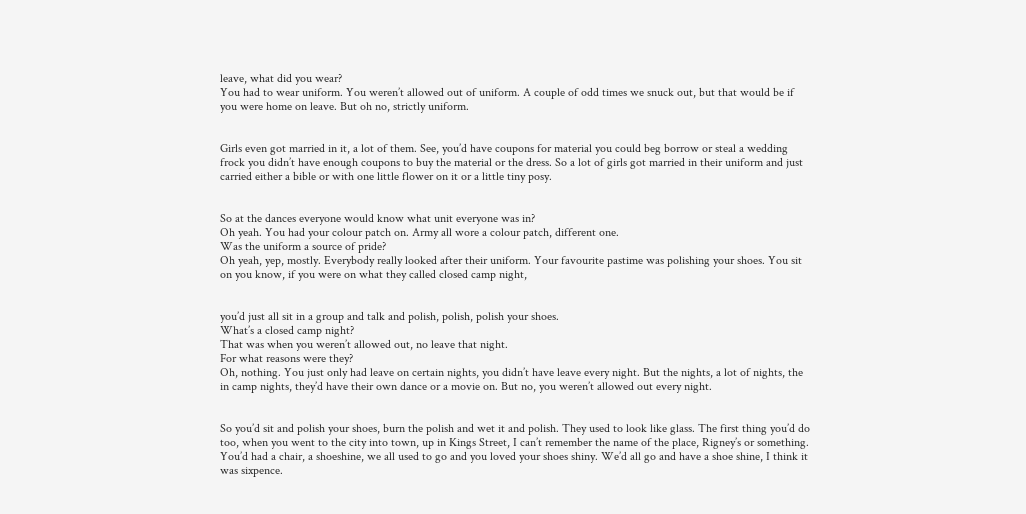leave, what did you wear?
You had to wear uniform. You weren’t allowed out of uniform. A couple of odd times we snuck out, but that would be if you were home on leave. But oh no, strictly uniform.


Girls even got married in it, a lot of them. See, you’d have coupons for material you could beg borrow or steal a wedding frock you didn’t have enough coupons to buy the material or the dress. So a lot of girls got married in their uniform and just carried either a bible or with one little flower on it or a little tiny posy.


So at the dances everyone would know what unit everyone was in?
Oh yeah. You had your colour patch on. Army all wore a colour patch, different one.
Was the uniform a source of pride?
Oh yeah, yep, mostly. Everybody really looked after their uniform. Your favourite pastime was polishing your shoes. You sit on you know, if you were on what they called closed camp night,


you’d just all sit in a group and talk and polish, polish, polish your shoes.
What’s a closed camp night?
That was when you weren’t allowed out, no leave that night.
For what reasons were they?
Oh, nothing. You just only had leave on certain nights, you didn’t have leave every night. But the nights, a lot of nights, the in camp nights, they’d have their own dance or a movie on. But no, you weren’t allowed out every night.


So you’d sit and polish your shoes, burn the polish and wet it and polish. They used to look like glass. The first thing you’d do too, when you went to the city into town, up in Kings Street, I can’t remember the name of the place, Rigney’s or something. You’d had a chair, a shoeshine, we all used to go and you loved your shoes shiny. We’d all go and have a shoe shine, I think it was sixpence.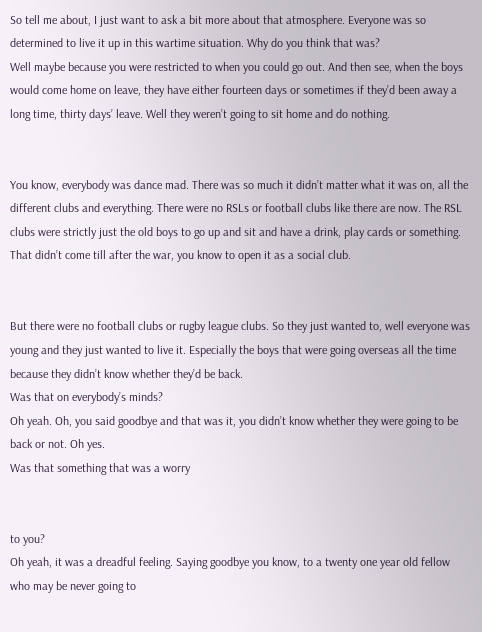So tell me about, I just want to ask a bit more about that atmosphere. Everyone was so determined to live it up in this wartime situation. Why do you think that was?
Well maybe because you were restricted to when you could go out. And then see, when the boys would come home on leave, they have either fourteen days or sometimes if they’d been away a long time, thirty days’ leave. Well they weren’t going to sit home and do nothing.


You know, everybody was dance mad. There was so much it didn’t matter what it was on, all the different clubs and everything. There were no RSLs or football clubs like there are now. The RSL clubs were strictly just the old boys to go up and sit and have a drink, play cards or something. That didn’t come till after the war, you know to open it as a social club.


But there were no football clubs or rugby league clubs. So they just wanted to, well everyone was young and they just wanted to live it. Especially the boys that were going overseas all the time because they didn’t know whether they’d be back.
Was that on everybody’s minds?
Oh yeah. Oh, you said goodbye and that was it, you didn’t know whether they were going to be back or not. Oh yes.
Was that something that was a worry


to you?
Oh yeah, it was a dreadful feeling. Saying goodbye you know, to a twenty one year old fellow who may be never going to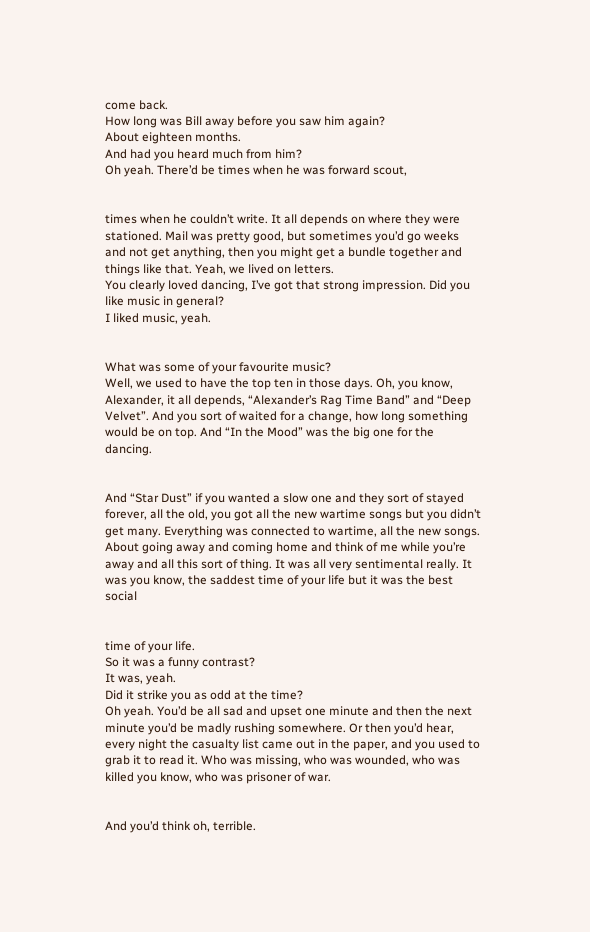come back.
How long was Bill away before you saw him again?
About eighteen months.
And had you heard much from him?
Oh yeah. There’d be times when he was forward scout,


times when he couldn’t write. It all depends on where they were stationed. Mail was pretty good, but sometimes you’d go weeks and not get anything, then you might get a bundle together and things like that. Yeah, we lived on letters.
You clearly loved dancing, I’ve got that strong impression. Did you like music in general?
I liked music, yeah.


What was some of your favourite music?
Well, we used to have the top ten in those days. Oh, you know, Alexander, it all depends, “Alexander’s Rag Time Band” and “Deep Velvet”. And you sort of waited for a change, how long something would be on top. And “In the Mood” was the big one for the dancing.


And “Star Dust” if you wanted a slow one and they sort of stayed forever, all the old, you got all the new wartime songs but you didn’t get many. Everything was connected to wartime, all the new songs. About going away and coming home and think of me while you’re away and all this sort of thing. It was all very sentimental really. It was you know, the saddest time of your life but it was the best social


time of your life.
So it was a funny contrast?
It was, yeah.
Did it strike you as odd at the time?
Oh yeah. You’d be all sad and upset one minute and then the next minute you’d be madly rushing somewhere. Or then you’d hear, every night the casualty list came out in the paper, and you used to grab it to read it. Who was missing, who was wounded, who was killed you know, who was prisoner of war.


And you’d think oh, terrible.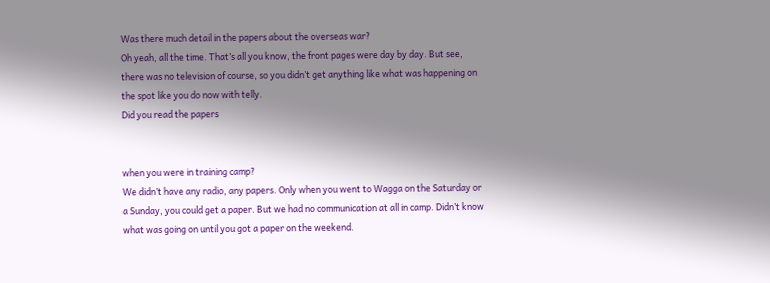Was there much detail in the papers about the overseas war?
Oh yeah, all the time. That’s all you know, the front pages were day by day. But see, there was no television of course, so you didn’t get anything like what was happening on the spot like you do now with telly.
Did you read the papers


when you were in training camp?
We didn’t have any radio, any papers. Only when you went to Wagga on the Saturday or a Sunday, you could get a paper. But we had no communication at all in camp. Didn’t know what was going on until you got a paper on the weekend.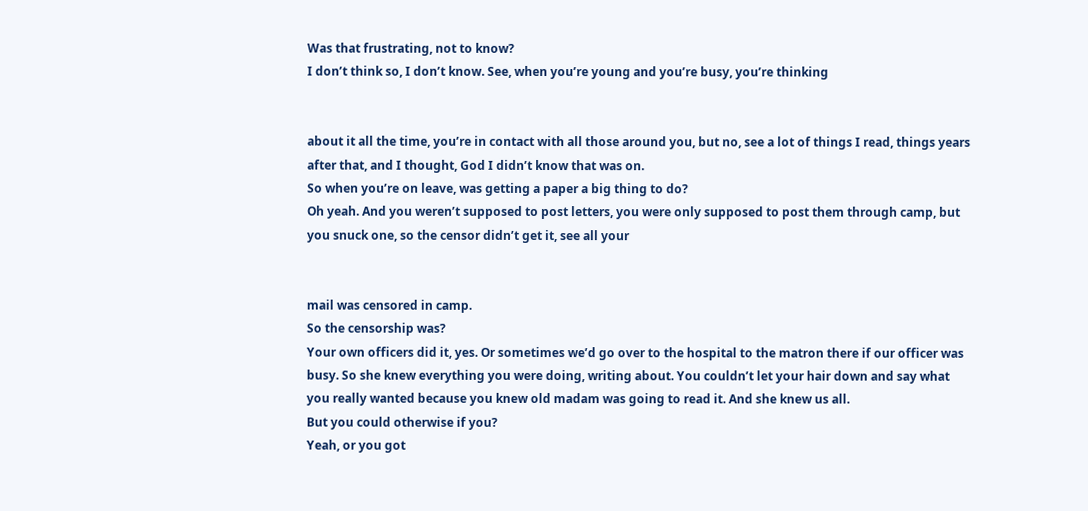Was that frustrating, not to know?
I don’t think so, I don’t know. See, when you’re young and you’re busy, you’re thinking


about it all the time, you’re in contact with all those around you, but no, see a lot of things I read, things years after that, and I thought, God I didn’t know that was on.
So when you’re on leave, was getting a paper a big thing to do?
Oh yeah. And you weren’t supposed to post letters, you were only supposed to post them through camp, but you snuck one, so the censor didn’t get it, see all your


mail was censored in camp.
So the censorship was?
Your own officers did it, yes. Or sometimes we’d go over to the hospital to the matron there if our officer was busy. So she knew everything you were doing, writing about. You couldn’t let your hair down and say what you really wanted because you knew old madam was going to read it. And she knew us all.
But you could otherwise if you?
Yeah, or you got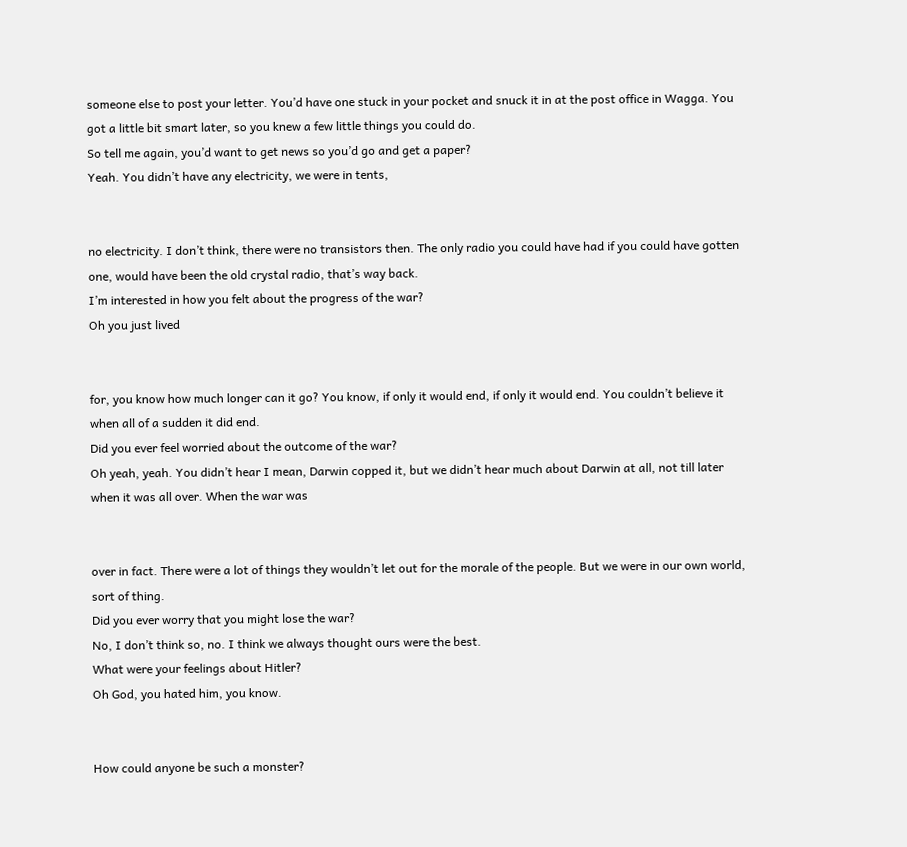someone else to post your letter. You’d have one stuck in your pocket and snuck it in at the post office in Wagga. You got a little bit smart later, so you knew a few little things you could do.
So tell me again, you’d want to get news so you’d go and get a paper?
Yeah. You didn’t have any electricity, we were in tents,


no electricity. I don’t think, there were no transistors then. The only radio you could have had if you could have gotten one, would have been the old crystal radio, that’s way back.
I’m interested in how you felt about the progress of the war?
Oh you just lived


for, you know how much longer can it go? You know, if only it would end, if only it would end. You couldn’t believe it when all of a sudden it did end.
Did you ever feel worried about the outcome of the war?
Oh yeah, yeah. You didn’t hear I mean, Darwin copped it, but we didn’t hear much about Darwin at all, not till later when it was all over. When the war was


over in fact. There were a lot of things they wouldn’t let out for the morale of the people. But we were in our own world, sort of thing.
Did you ever worry that you might lose the war?
No, I don’t think so, no. I think we always thought ours were the best.
What were your feelings about Hitler?
Oh God, you hated him, you know.


How could anyone be such a monster?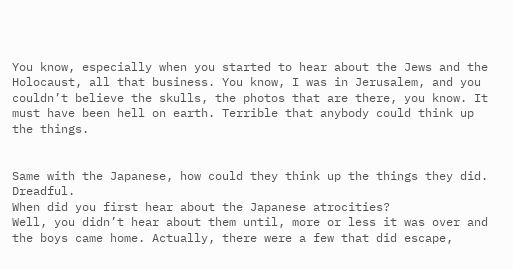You know, especially when you started to hear about the Jews and the Holocaust, all that business. You know, I was in Jerusalem, and you couldn’t believe the skulls, the photos that are there, you know. It must have been hell on earth. Terrible that anybody could think up the things.


Same with the Japanese, how could they think up the things they did. Dreadful.
When did you first hear about the Japanese atrocities?
Well, you didn’t hear about them until, more or less it was over and the boys came home. Actually, there were a few that did escape,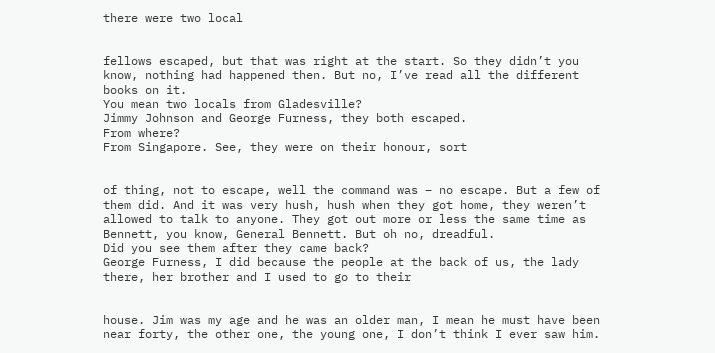there were two local


fellows escaped, but that was right at the start. So they didn’t you know, nothing had happened then. But no, I’ve read all the different books on it.
You mean two locals from Gladesville?
Jimmy Johnson and George Furness, they both escaped.
From where?
From Singapore. See, they were on their honour, sort


of thing, not to escape, well the command was – no escape. But a few of them did. And it was very hush, hush when they got home, they weren’t allowed to talk to anyone. They got out more or less the same time as Bennett, you know, General Bennett. But oh no, dreadful.
Did you see them after they came back?
George Furness, I did because the people at the back of us, the lady there, her brother and I used to go to their


house. Jim was my age and he was an older man, I mean he must have been near forty, the other one, the young one, I don’t think I ever saw him.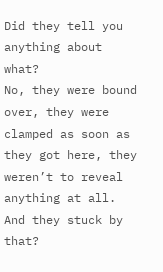Did they tell you anything about what?
No, they were bound over, they were clamped as soon as they got here, they weren’t to reveal anything at all.
And they stuck by that?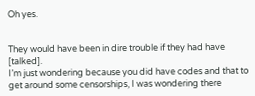Oh yes.


They would have been in dire trouble if they had have [talked].
I’m just wondering because you did have codes and that to get around some censorships, I was wondering there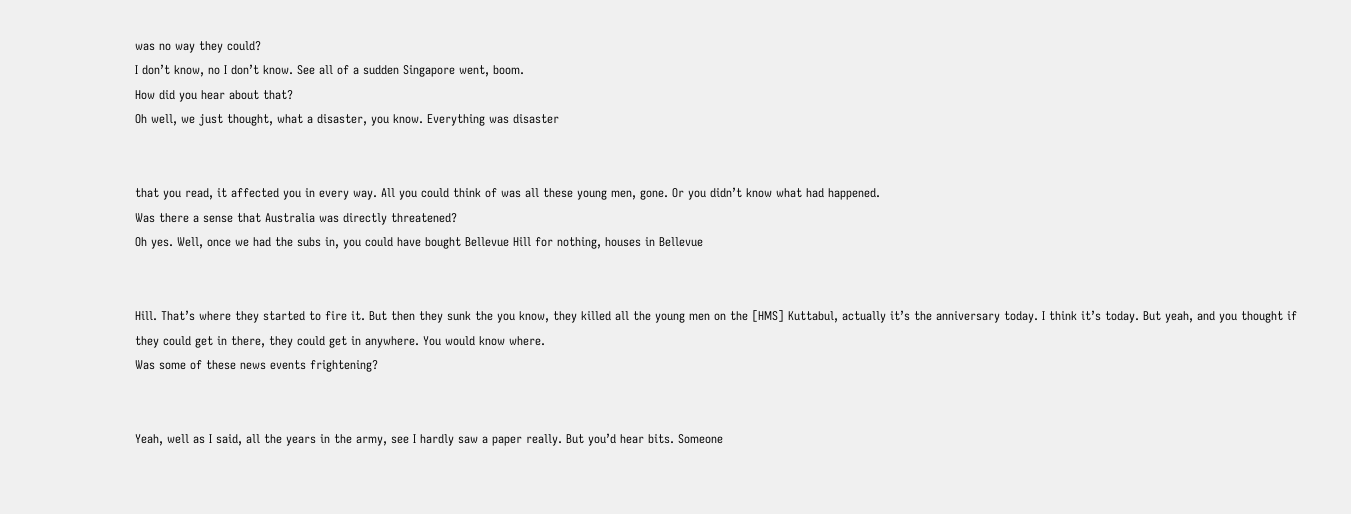was no way they could?
I don’t know, no I don’t know. See all of a sudden Singapore went, boom.
How did you hear about that?
Oh well, we just thought, what a disaster, you know. Everything was disaster


that you read, it affected you in every way. All you could think of was all these young men, gone. Or you didn’t know what had happened.
Was there a sense that Australia was directly threatened?
Oh yes. Well, once we had the subs in, you could have bought Bellevue Hill for nothing, houses in Bellevue


Hill. That’s where they started to fire it. But then they sunk the you know, they killed all the young men on the [HMS] Kuttabul, actually it’s the anniversary today. I think it’s today. But yeah, and you thought if they could get in there, they could get in anywhere. You would know where.
Was some of these news events frightening?


Yeah, well as I said, all the years in the army, see I hardly saw a paper really. But you’d hear bits. Someone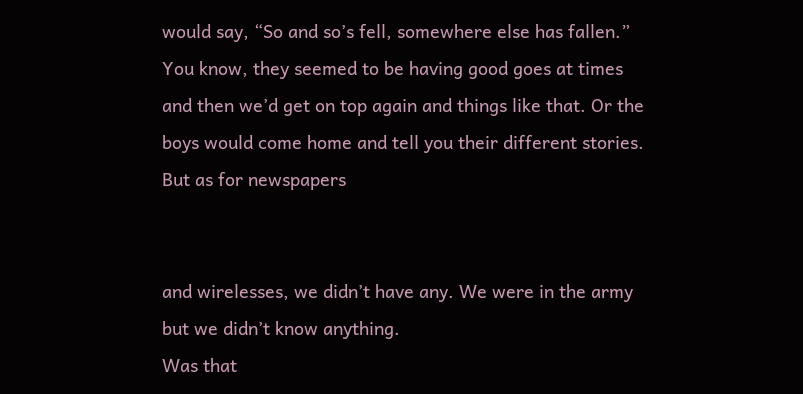would say, “So and so’s fell, somewhere else has fallen.” You know, they seemed to be having good goes at times and then we’d get on top again and things like that. Or the boys would come home and tell you their different stories. But as for newspapers


and wirelesses, we didn’t have any. We were in the army but we didn’t know anything.
Was that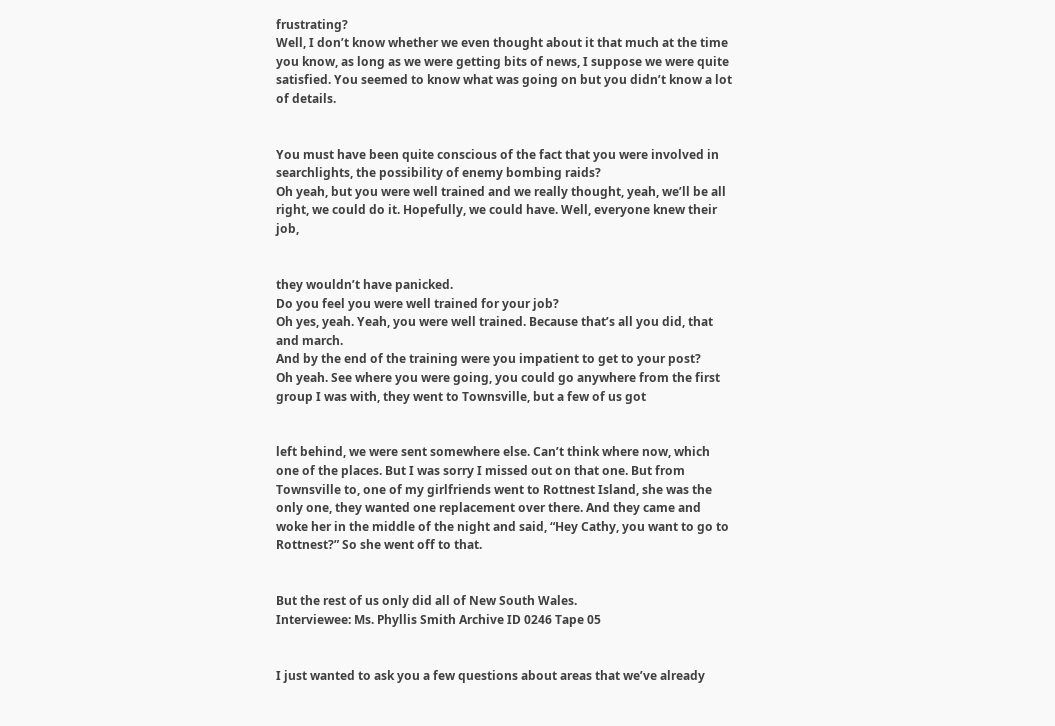frustrating?
Well, I don’t know whether we even thought about it that much at the time you know, as long as we were getting bits of news, I suppose we were quite satisfied. You seemed to know what was going on but you didn’t know a lot of details.


You must have been quite conscious of the fact that you were involved in searchlights, the possibility of enemy bombing raids?
Oh yeah, but you were well trained and we really thought, yeah, we’ll be all right, we could do it. Hopefully, we could have. Well, everyone knew their job,


they wouldn’t have panicked.
Do you feel you were well trained for your job?
Oh yes, yeah. Yeah, you were well trained. Because that’s all you did, that and march.
And by the end of the training were you impatient to get to your post?
Oh yeah. See where you were going, you could go anywhere from the first group I was with, they went to Townsville, but a few of us got


left behind, we were sent somewhere else. Can’t think where now, which one of the places. But I was sorry I missed out on that one. But from Townsville to, one of my girlfriends went to Rottnest Island, she was the only one, they wanted one replacement over there. And they came and woke her in the middle of the night and said, “Hey Cathy, you want to go to Rottnest?” So she went off to that.


But the rest of us only did all of New South Wales.
Interviewee: Ms. Phyllis Smith Archive ID 0246 Tape 05


I just wanted to ask you a few questions about areas that we’ve already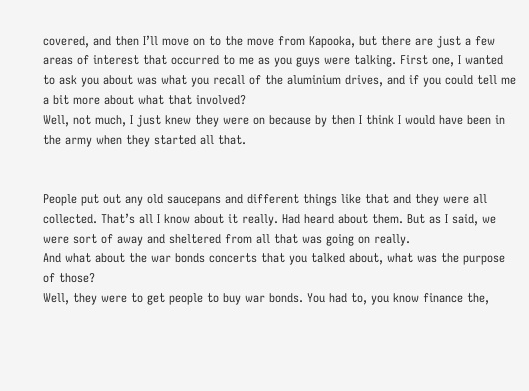covered, and then I’ll move on to the move from Kapooka, but there are just a few areas of interest that occurred to me as you guys were talking. First one, I wanted to ask you about was what you recall of the aluminium drives, and if you could tell me a bit more about what that involved?
Well, not much, I just knew they were on because by then I think I would have been in the army when they started all that.


People put out any old saucepans and different things like that and they were all collected. That’s all I know about it really. Had heard about them. But as I said, we were sort of away and sheltered from all that was going on really.
And what about the war bonds concerts that you talked about, what was the purpose of those?
Well, they were to get people to buy war bonds. You had to, you know finance the,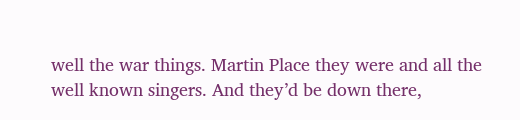well the war things. Martin Place they were and all the well known singers. And they’d be down there,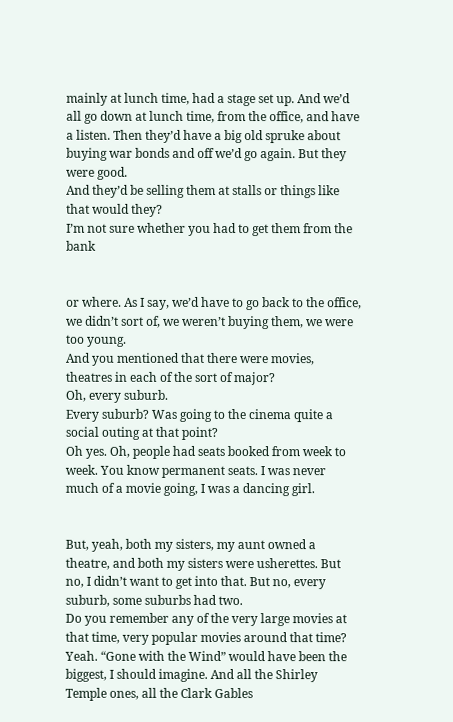mainly at lunch time, had a stage set up. And we’d all go down at lunch time, from the office, and have a listen. Then they’d have a big old spruke about buying war bonds and off we’d go again. But they were good.
And they’d be selling them at stalls or things like that would they?
I’m not sure whether you had to get them from the bank


or where. As I say, we’d have to go back to the office, we didn’t sort of, we weren’t buying them, we were too young.
And you mentioned that there were movies, theatres in each of the sort of major?
Oh, every suburb.
Every suburb? Was going to the cinema quite a social outing at that point?
Oh yes. Oh, people had seats booked from week to week. You know permanent seats. I was never much of a movie going, I was a dancing girl.


But, yeah, both my sisters, my aunt owned a theatre, and both my sisters were usherettes. But no, I didn’t want to get into that. But no, every suburb, some suburbs had two.
Do you remember any of the very large movies at that time, very popular movies around that time?
Yeah. “Gone with the Wind” would have been the biggest, I should imagine. And all the Shirley Temple ones, all the Clark Gables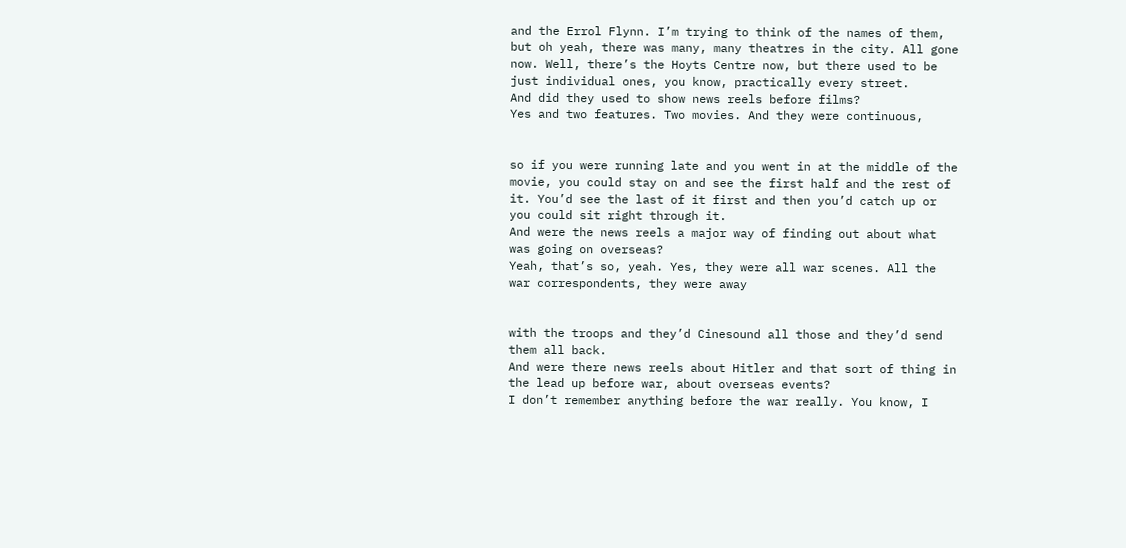and the Errol Flynn. I’m trying to think of the names of them, but oh yeah, there was many, many theatres in the city. All gone now. Well, there’s the Hoyts Centre now, but there used to be just individual ones, you know, practically every street.
And did they used to show news reels before films?
Yes and two features. Two movies. And they were continuous,


so if you were running late and you went in at the middle of the movie, you could stay on and see the first half and the rest of it. You’d see the last of it first and then you’d catch up or you could sit right through it.
And were the news reels a major way of finding out about what was going on overseas?
Yeah, that’s so, yeah. Yes, they were all war scenes. All the war correspondents, they were away


with the troops and they’d Cinesound all those and they’d send them all back.
And were there news reels about Hitler and that sort of thing in the lead up before war, about overseas events?
I don’t remember anything before the war really. You know, I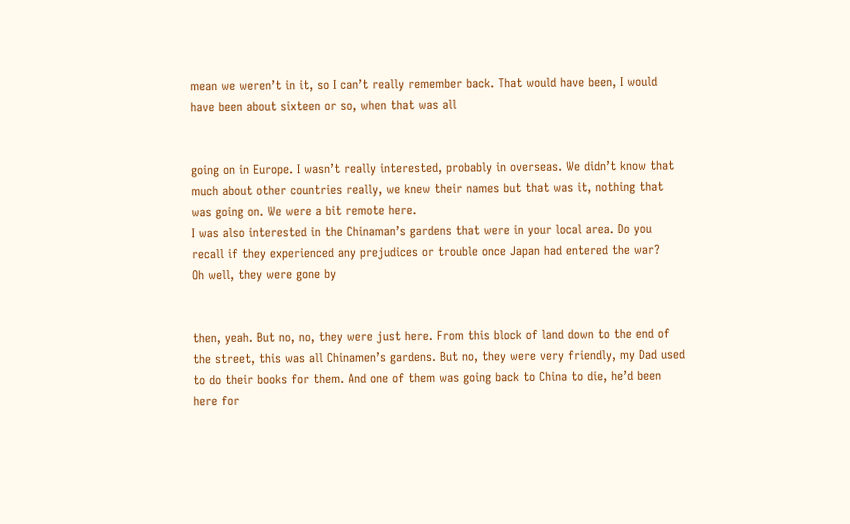mean we weren’t in it, so I can’t really remember back. That would have been, I would have been about sixteen or so, when that was all


going on in Europe. I wasn’t really interested, probably in overseas. We didn’t know that much about other countries really, we knew their names but that was it, nothing that was going on. We were a bit remote here.
I was also interested in the Chinaman’s gardens that were in your local area. Do you recall if they experienced any prejudices or trouble once Japan had entered the war?
Oh well, they were gone by


then, yeah. But no, no, they were just here. From this block of land down to the end of the street, this was all Chinamen’s gardens. But no, they were very friendly, my Dad used to do their books for them. And one of them was going back to China to die, he’d been here for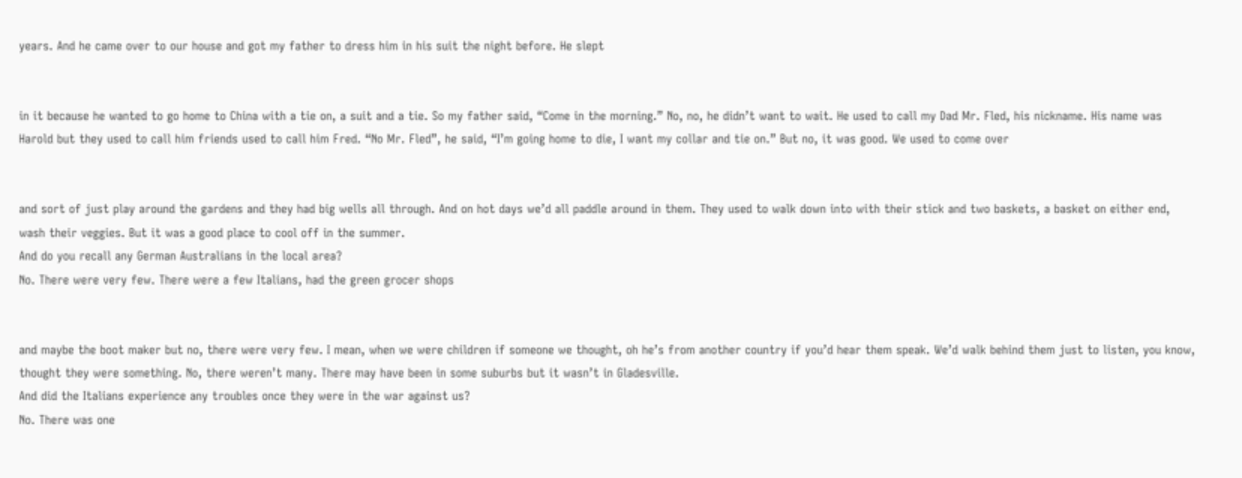years. And he came over to our house and got my father to dress him in his suit the night before. He slept


in it because he wanted to go home to China with a tie on, a suit and a tie. So my father said, “Come in the morning.” No, no, he didn’t want to wait. He used to call my Dad Mr. Fled, his nickname. His name was Harold but they used to call him friends used to call him Fred. “No Mr. Fled”, he said, “I’m going home to die, I want my collar and tie on.” But no, it was good. We used to come over


and sort of just play around the gardens and they had big wells all through. And on hot days we’d all paddle around in them. They used to walk down into with their stick and two baskets, a basket on either end, wash their veggies. But it was a good place to cool off in the summer.
And do you recall any German Australians in the local area?
No. There were very few. There were a few Italians, had the green grocer shops


and maybe the boot maker but no, there were very few. I mean, when we were children if someone we thought, oh he’s from another country if you’d hear them speak. We’d walk behind them just to listen, you know, thought they were something. No, there weren’t many. There may have been in some suburbs but it wasn’t in Gladesville.
And did the Italians experience any troubles once they were in the war against us?
No. There was one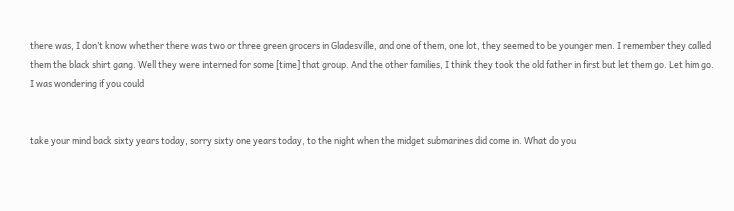there was, I don’t know whether there was two or three green grocers in Gladesville, and one of them, one lot, they seemed to be younger men. I remember they called them the black shirt gang. Well they were interned for some [time] that group. And the other families, I think they took the old father in first but let them go. Let him go.
I was wondering if you could


take your mind back sixty years today, sorry sixty one years today, to the night when the midget submarines did come in. What do you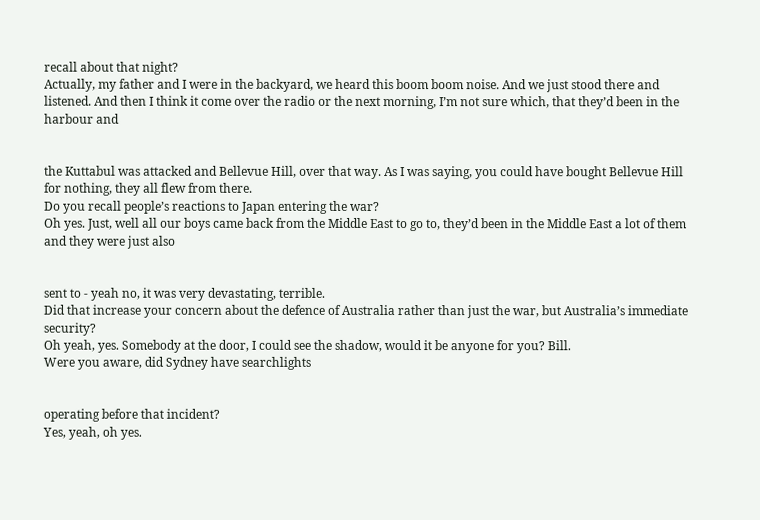recall about that night?
Actually, my father and I were in the backyard, we heard this boom boom noise. And we just stood there and listened. And then I think it come over the radio or the next morning, I’m not sure which, that they’d been in the harbour and


the Kuttabul was attacked and Bellevue Hill, over that way. As I was saying, you could have bought Bellevue Hill for nothing, they all flew from there.
Do you recall people’s reactions to Japan entering the war?
Oh yes. Just, well all our boys came back from the Middle East to go to, they’d been in the Middle East a lot of them and they were just also


sent to - yeah no, it was very devastating, terrible.
Did that increase your concern about the defence of Australia rather than just the war, but Australia’s immediate security?
Oh yeah, yes. Somebody at the door, I could see the shadow, would it be anyone for you? Bill.
Were you aware, did Sydney have searchlights


operating before that incident?
Yes, yeah, oh yes.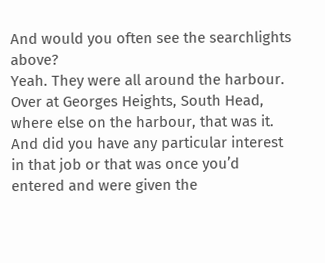And would you often see the searchlights above?
Yeah. They were all around the harbour. Over at Georges Heights, South Head, where else on the harbour, that was it.
And did you have any particular interest in that job or that was once you’d entered and were given the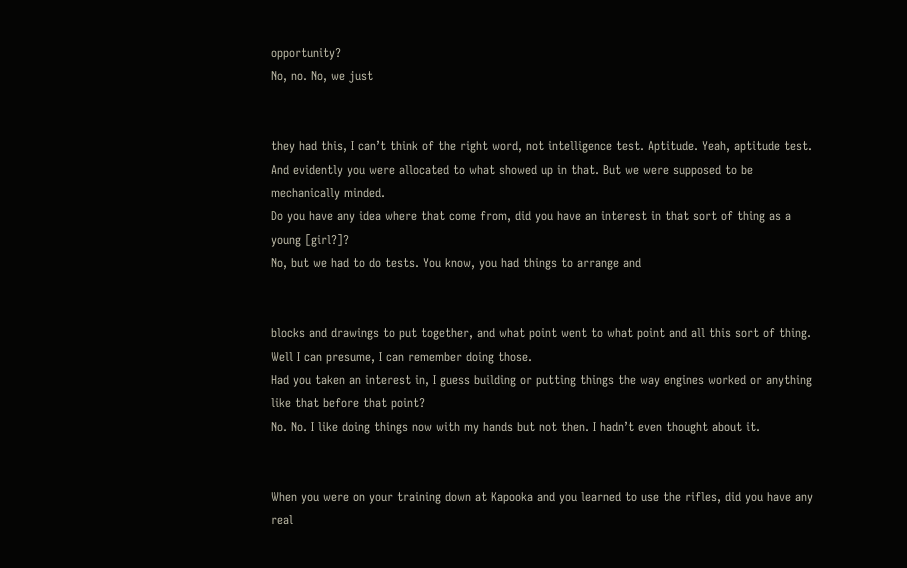opportunity?
No, no. No, we just


they had this, I can’t think of the right word, not intelligence test. Aptitude. Yeah, aptitude test. And evidently you were allocated to what showed up in that. But we were supposed to be mechanically minded.
Do you have any idea where that come from, did you have an interest in that sort of thing as a young [girl?]?
No, but we had to do tests. You know, you had things to arrange and


blocks and drawings to put together, and what point went to what point and all this sort of thing. Well I can presume, I can remember doing those.
Had you taken an interest in, I guess building or putting things the way engines worked or anything like that before that point?
No. No. I like doing things now with my hands but not then. I hadn’t even thought about it.


When you were on your training down at Kapooka and you learned to use the rifles, did you have any real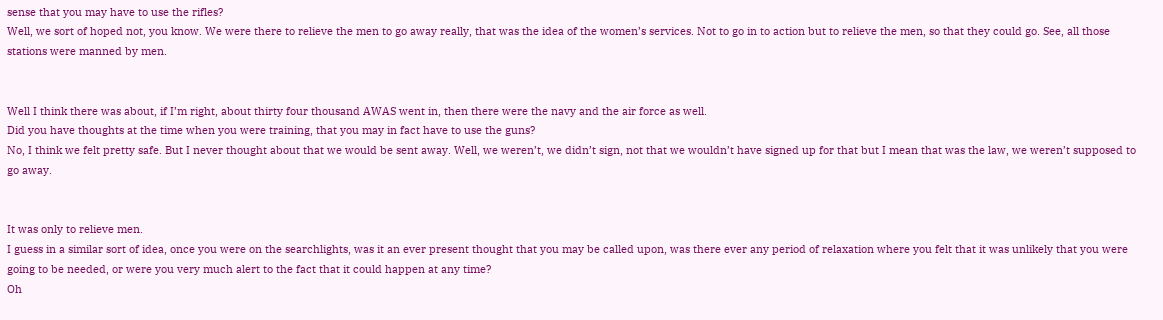sense that you may have to use the rifles?
Well, we sort of hoped not, you know. We were there to relieve the men to go away really, that was the idea of the women’s services. Not to go in to action but to relieve the men, so that they could go. See, all those stations were manned by men.


Well I think there was about, if I’m right, about thirty four thousand AWAS went in, then there were the navy and the air force as well.
Did you have thoughts at the time when you were training, that you may in fact have to use the guns?
No, I think we felt pretty safe. But I never thought about that we would be sent away. Well, we weren’t, we didn’t sign, not that we wouldn’t have signed up for that but I mean that was the law, we weren’t supposed to go away.


It was only to relieve men.
I guess in a similar sort of idea, once you were on the searchlights, was it an ever present thought that you may be called upon, was there ever any period of relaxation where you felt that it was unlikely that you were going to be needed, or were you very much alert to the fact that it could happen at any time?
Oh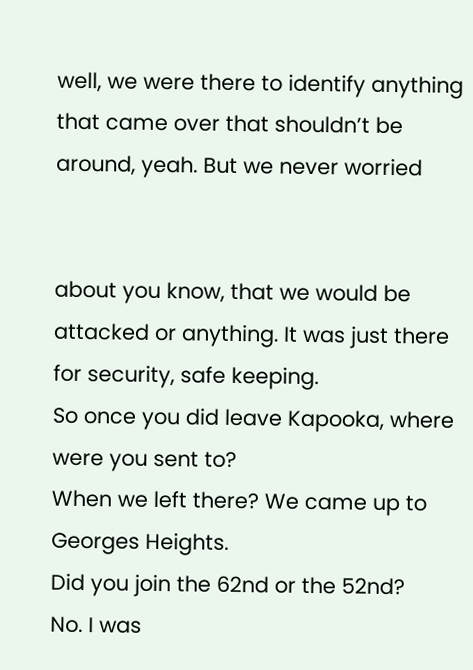well, we were there to identify anything that came over that shouldn’t be around, yeah. But we never worried


about you know, that we would be attacked or anything. It was just there for security, safe keeping.
So once you did leave Kapooka, where were you sent to?
When we left there? We came up to Georges Heights.
Did you join the 62nd or the 52nd?
No. I was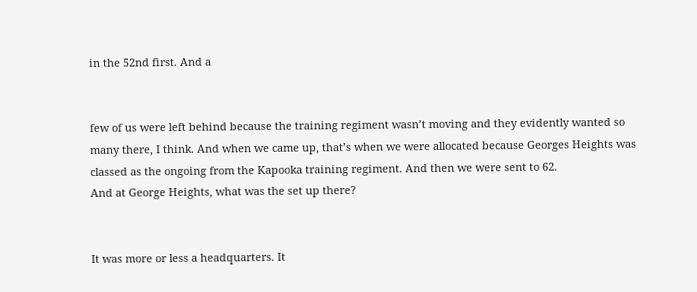in the 52nd first. And a


few of us were left behind because the training regiment wasn’t moving and they evidently wanted so many there, I think. And when we came up, that’s when we were allocated because Georges Heights was classed as the ongoing from the Kapooka training regiment. And then we were sent to 62.
And at George Heights, what was the set up there?


It was more or less a headquarters. It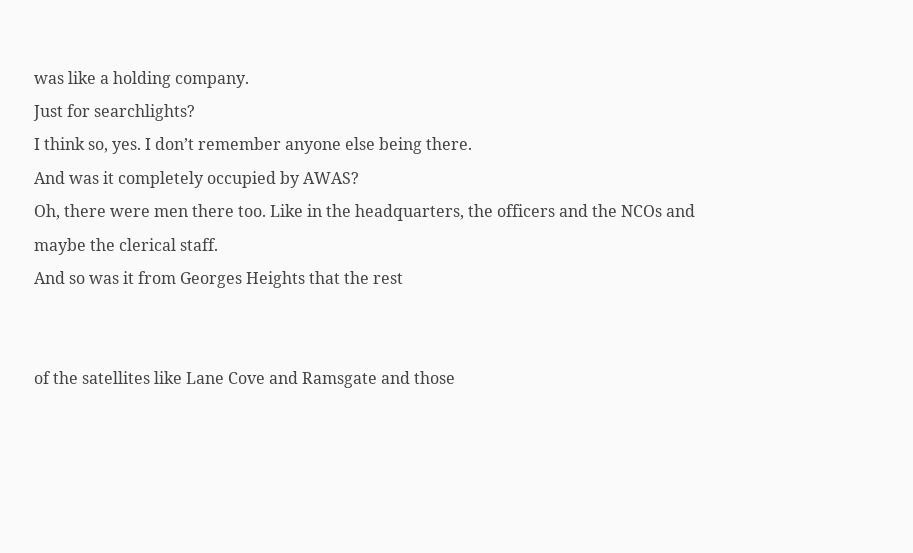was like a holding company.
Just for searchlights?
I think so, yes. I don’t remember anyone else being there.
And was it completely occupied by AWAS?
Oh, there were men there too. Like in the headquarters, the officers and the NCOs and maybe the clerical staff.
And so was it from Georges Heights that the rest


of the satellites like Lane Cove and Ramsgate and those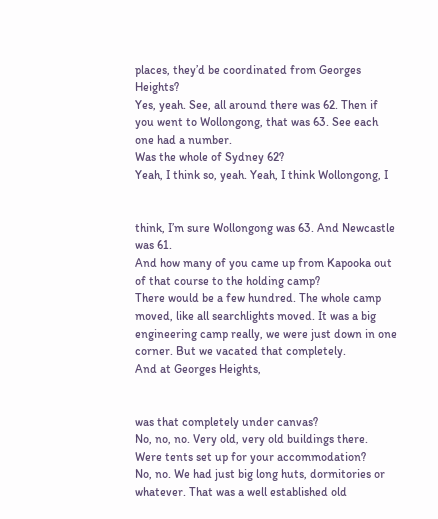places, they’d be coordinated from Georges Heights?
Yes, yeah. See, all around there was 62. Then if you went to Wollongong, that was 63. See each one had a number.
Was the whole of Sydney 62?
Yeah, I think so, yeah. Yeah, I think Wollongong, I


think, I’m sure Wollongong was 63. And Newcastle was 61.
And how many of you came up from Kapooka out of that course to the holding camp?
There would be a few hundred. The whole camp moved, like all searchlights moved. It was a big engineering camp really, we were just down in one corner. But we vacated that completely.
And at Georges Heights,


was that completely under canvas?
No, no, no. Very old, very old buildings there.
Were tents set up for your accommodation?
No, no. We had just big long huts, dormitories or whatever. That was a well established old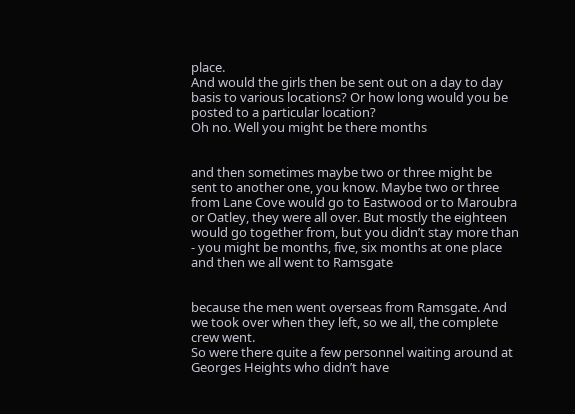place.
And would the girls then be sent out on a day to day basis to various locations? Or how long would you be posted to a particular location?
Oh no. Well you might be there months


and then sometimes maybe two or three might be sent to another one, you know. Maybe two or three from Lane Cove would go to Eastwood or to Maroubra or Oatley, they were all over. But mostly the eighteen would go together from, but you didn’t stay more than - you might be months, five, six months at one place and then we all went to Ramsgate


because the men went overseas from Ramsgate. And we took over when they left, so we all, the complete crew went.
So were there quite a few personnel waiting around at Georges Heights who didn’t have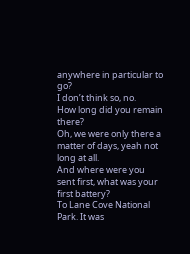anywhere in particular to go?
I don’t think so, no.
How long did you remain there?
Oh, we were only there a matter of days, yeah not long at all.
And where were you sent first, what was your first battery?
To Lane Cove National Park. It was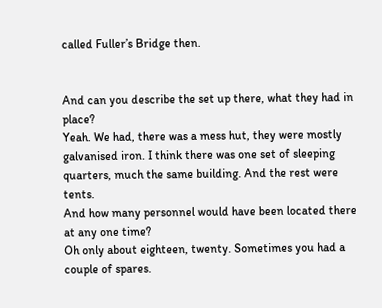called Fuller’s Bridge then.


And can you describe the set up there, what they had in place?
Yeah. We had, there was a mess hut, they were mostly galvanised iron. I think there was one set of sleeping quarters, much the same building. And the rest were tents.
And how many personnel would have been located there at any one time?
Oh only about eighteen, twenty. Sometimes you had a couple of spares.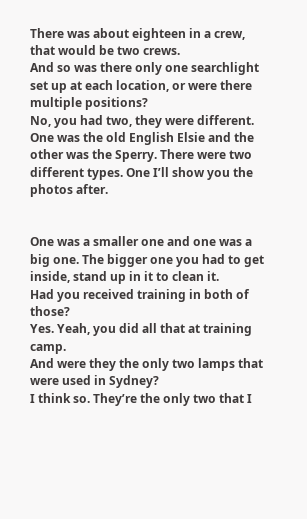There was about eighteen in a crew, that would be two crews.
And so was there only one searchlight set up at each location, or were there multiple positions?
No, you had two, they were different. One was the old English Elsie and the other was the Sperry. There were two different types. One I’ll show you the photos after.


One was a smaller one and one was a big one. The bigger one you had to get inside, stand up in it to clean it.
Had you received training in both of those?
Yes. Yeah, you did all that at training camp.
And were they the only two lamps that were used in Sydney?
I think so. They’re the only two that I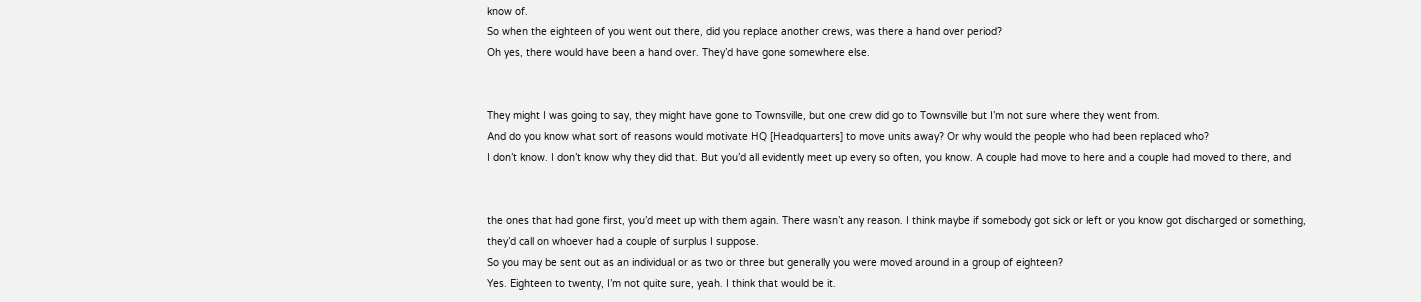know of.
So when the eighteen of you went out there, did you replace another crews, was there a hand over period?
Oh yes, there would have been a hand over. They’d have gone somewhere else.


They might I was going to say, they might have gone to Townsville, but one crew did go to Townsville but I’m not sure where they went from.
And do you know what sort of reasons would motivate HQ [Headquarters] to move units away? Or why would the people who had been replaced who?
I don’t know. I don’t know why they did that. But you’d all evidently meet up every so often, you know. A couple had move to here and a couple had moved to there, and


the ones that had gone first, you’d meet up with them again. There wasn’t any reason. I think maybe if somebody got sick or left or you know got discharged or something, they’d call on whoever had a couple of surplus I suppose.
So you may be sent out as an individual or as two or three but generally you were moved around in a group of eighteen?
Yes. Eighteen to twenty, I’m not quite sure, yeah. I think that would be it.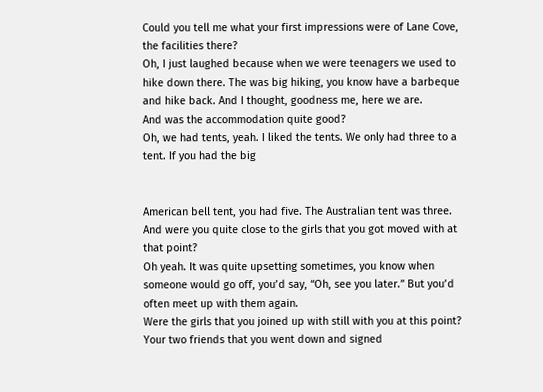Could you tell me what your first impressions were of Lane Cove, the facilities there?
Oh, I just laughed because when we were teenagers we used to hike down there. The was big hiking, you know have a barbeque and hike back. And I thought, goodness me, here we are.
And was the accommodation quite good?
Oh, we had tents, yeah. I liked the tents. We only had three to a tent. If you had the big


American bell tent, you had five. The Australian tent was three.
And were you quite close to the girls that you got moved with at that point?
Oh yeah. It was quite upsetting sometimes, you know when someone would go off, you’d say, “Oh, see you later.” But you’d often meet up with them again.
Were the girls that you joined up with still with you at this point? Your two friends that you went down and signed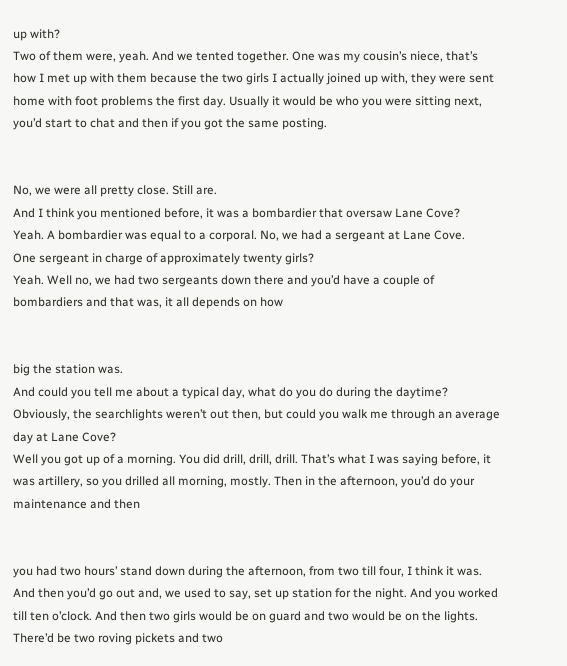up with?
Two of them were, yeah. And we tented together. One was my cousin’s niece, that’s how I met up with them because the two girls I actually joined up with, they were sent home with foot problems the first day. Usually it would be who you were sitting next, you’d start to chat and then if you got the same posting.


No, we were all pretty close. Still are.
And I think you mentioned before, it was a bombardier that oversaw Lane Cove?
Yeah. A bombardier was equal to a corporal. No, we had a sergeant at Lane Cove.
One sergeant in charge of approximately twenty girls?
Yeah. Well no, we had two sergeants down there and you’d have a couple of bombardiers and that was, it all depends on how


big the station was.
And could you tell me about a typical day, what do you do during the daytime? Obviously, the searchlights weren’t out then, but could you walk me through an average day at Lane Cove?
Well you got up of a morning. You did drill, drill, drill. That’s what I was saying before, it was artillery, so you drilled all morning, mostly. Then in the afternoon, you’d do your maintenance and then


you had two hours’ stand down during the afternoon, from two till four, I think it was. And then you’d go out and, we used to say, set up station for the night. And you worked till ten o’clock. And then two girls would be on guard and two would be on the lights. There’d be two roving pickets and two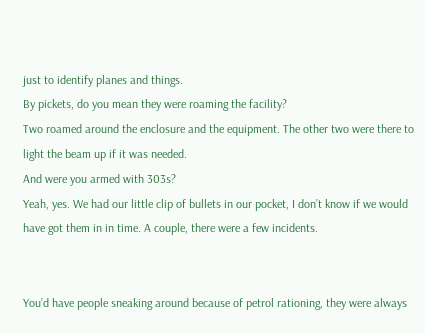just to identify planes and things.
By pickets, do you mean they were roaming the facility?
Two roamed around the enclosure and the equipment. The other two were there to light the beam up if it was needed.
And were you armed with 303s?
Yeah, yes. We had our little clip of bullets in our pocket, I don’t know if we would have got them in in time. A couple, there were a few incidents.


You’d have people sneaking around because of petrol rationing, they were always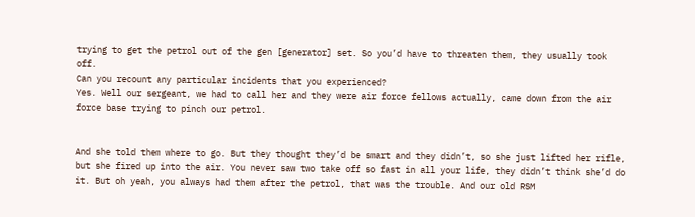trying to get the petrol out of the gen [generator] set. So you’d have to threaten them, they usually took off.
Can you recount any particular incidents that you experienced?
Yes. Well our sergeant, we had to call her and they were air force fellows actually, came down from the air force base trying to pinch our petrol.


And she told them where to go. But they thought they’d be smart and they didn’t, so she just lifted her rifle, but she fired up into the air. You never saw two take off so fast in all your life, they didn’t think she’d do it. But oh yeah, you always had them after the petrol, that was the trouble. And our old RSM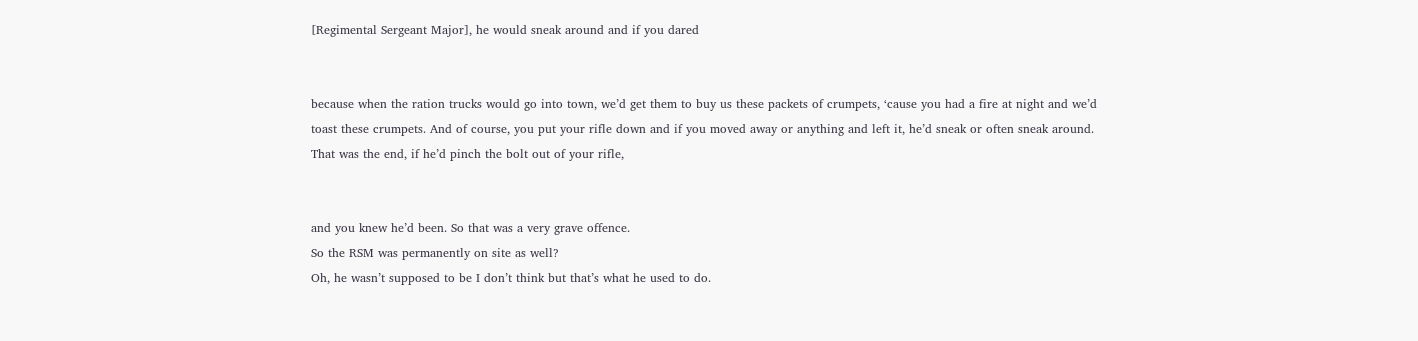[Regimental Sergeant Major], he would sneak around and if you dared


because when the ration trucks would go into town, we’d get them to buy us these packets of crumpets, ‘cause you had a fire at night and we’d toast these crumpets. And of course, you put your rifle down and if you moved away or anything and left it, he’d sneak or often sneak around. That was the end, if he’d pinch the bolt out of your rifle,


and you knew he’d been. So that was a very grave offence.
So the RSM was permanently on site as well?
Oh, he wasn’t supposed to be I don’t think but that’s what he used to do.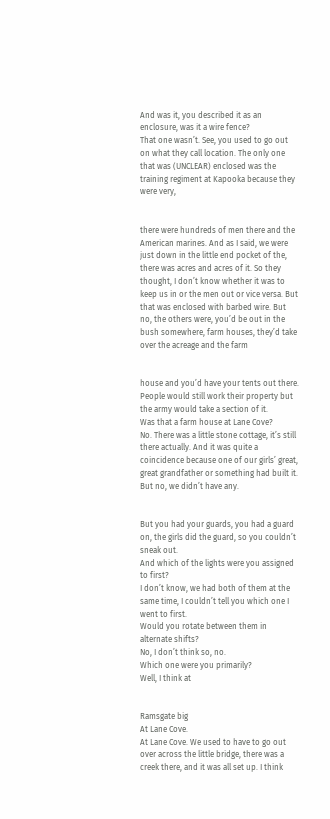And was it, you described it as an enclosure, was it a wire fence?
That one wasn’t. See, you used to go out on what they call location. The only one that was (UNCLEAR) enclosed was the training regiment at Kapooka because they were very,


there were hundreds of men there and the American marines. And as I said, we were just down in the little end pocket of the, there was acres and acres of it. So they thought, I don’t know whether it was to keep us in or the men out or vice versa. But that was enclosed with barbed wire. But no, the others were, you’d be out in the bush somewhere, farm houses, they’d take over the acreage and the farm


house and you’d have your tents out there. People would still work their property but the army would take a section of it.
Was that a farm house at Lane Cove?
No. There was a little stone cottage, it’s still there actually. And it was quite a coincidence because one of our girls’ great, great grandfather or something had built it. But no, we didn’t have any.


But you had your guards, you had a guard on, the girls did the guard, so you couldn’t sneak out.
And which of the lights were you assigned to first?
I don’t know, we had both of them at the same time, I couldn’t tell you which one I went to first.
Would you rotate between them in alternate shifts?
No, I don’t think so, no.
Which one were you primarily?
Well, I think at


Ramsgate big
At Lane Cove.
At Lane Cove. We used to have to go out over across the little bridge, there was a creek there, and it was all set up. I think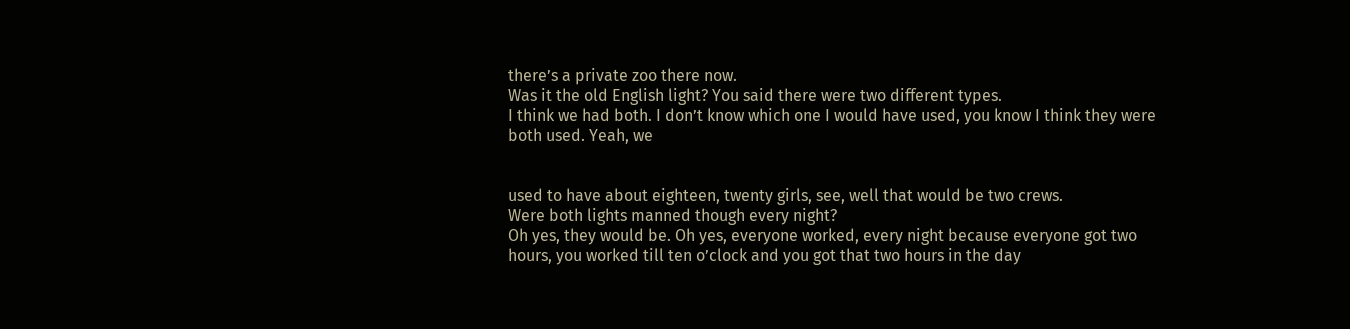there’s a private zoo there now.
Was it the old English light? You said there were two different types.
I think we had both. I don’t know which one I would have used, you know I think they were both used. Yeah, we


used to have about eighteen, twenty girls, see, well that would be two crews.
Were both lights manned though every night?
Oh yes, they would be. Oh yes, everyone worked, every night because everyone got two hours, you worked till ten o’clock and you got that two hours in the day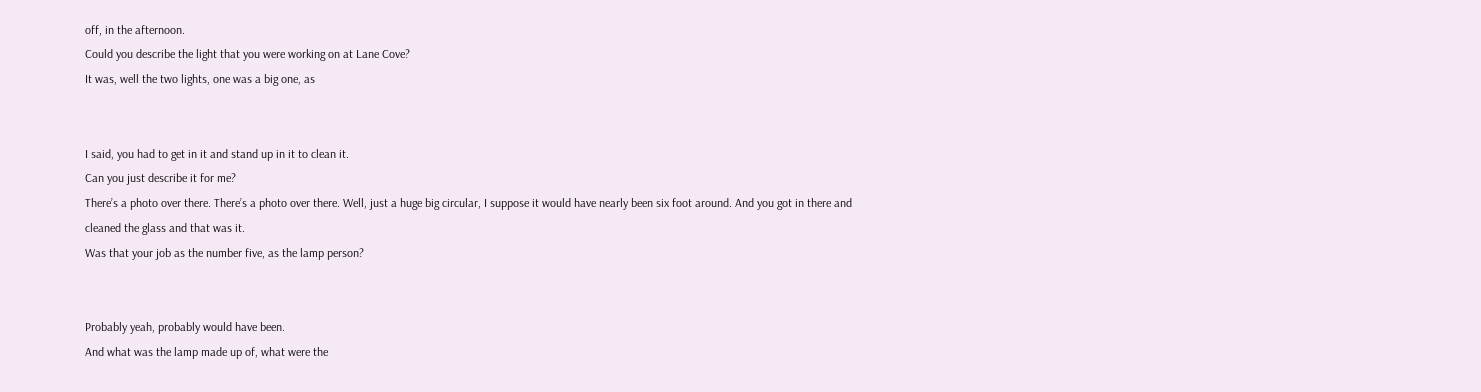off, in the afternoon.
Could you describe the light that you were working on at Lane Cove?
It was, well the two lights, one was a big one, as


I said, you had to get in it and stand up in it to clean it.
Can you just describe it for me?
There’s a photo over there. There’s a photo over there. Well, just a huge big circular, I suppose it would have nearly been six foot around. And you got in there and cleaned the glass and that was it.
Was that your job as the number five, as the lamp person?


Probably yeah, probably would have been.
And what was the lamp made up of, what were the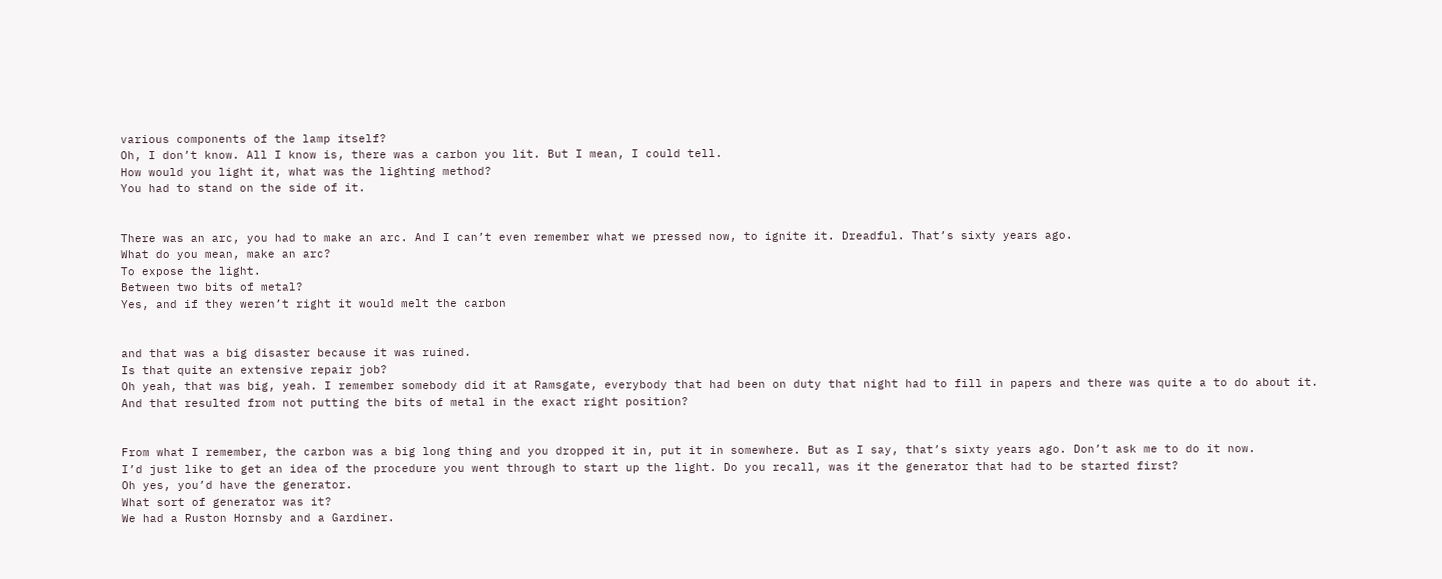various components of the lamp itself?
Oh, I don’t know. All I know is, there was a carbon you lit. But I mean, I could tell.
How would you light it, what was the lighting method?
You had to stand on the side of it.


There was an arc, you had to make an arc. And I can’t even remember what we pressed now, to ignite it. Dreadful. That’s sixty years ago.
What do you mean, make an arc?
To expose the light.
Between two bits of metal?
Yes, and if they weren’t right it would melt the carbon


and that was a big disaster because it was ruined.
Is that quite an extensive repair job?
Oh yeah, that was big, yeah. I remember somebody did it at Ramsgate, everybody that had been on duty that night had to fill in papers and there was quite a to do about it.
And that resulted from not putting the bits of metal in the exact right position?


From what I remember, the carbon was a big long thing and you dropped it in, put it in somewhere. But as I say, that’s sixty years ago. Don’t ask me to do it now.
I’d just like to get an idea of the procedure you went through to start up the light. Do you recall, was it the generator that had to be started first?
Oh yes, you’d have the generator.
What sort of generator was it?
We had a Ruston Hornsby and a Gardiner.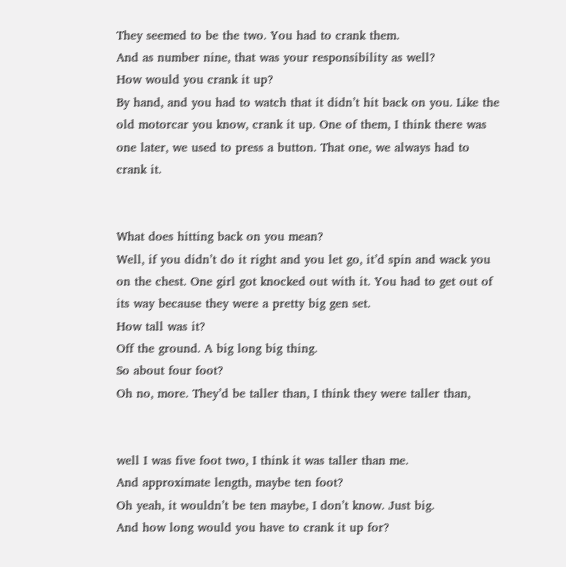They seemed to be the two. You had to crank them.
And as number nine, that was your responsibility as well?
How would you crank it up?
By hand, and you had to watch that it didn’t hit back on you. Like the old motorcar you know, crank it up. One of them, I think there was one later, we used to press a button. That one, we always had to crank it.


What does hitting back on you mean?
Well, if you didn’t do it right and you let go, it’d spin and wack you on the chest. One girl got knocked out with it. You had to get out of its way because they were a pretty big gen set.
How tall was it?
Off the ground. A big long big thing.
So about four foot?
Oh no, more. They’d be taller than, I think they were taller than,


well I was five foot two, I think it was taller than me.
And approximate length, maybe ten foot?
Oh yeah, it wouldn’t be ten maybe, I don’t know. Just big.
And how long would you have to crank it up for?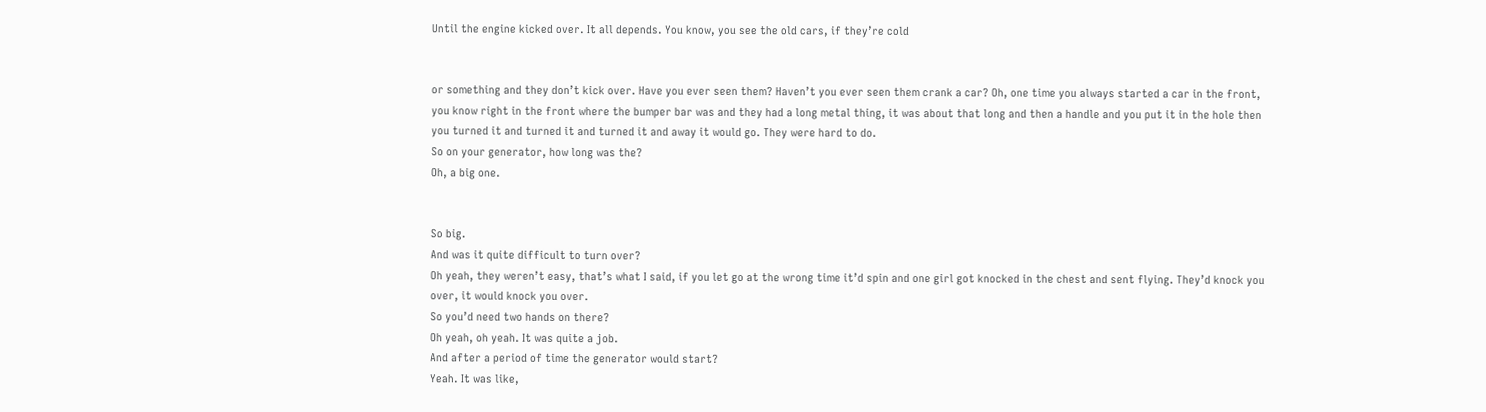Until the engine kicked over. It all depends. You know, you see the old cars, if they’re cold


or something and they don’t kick over. Have you ever seen them? Haven’t you ever seen them crank a car? Oh, one time you always started a car in the front, you know right in the front where the bumper bar was and they had a long metal thing, it was about that long and then a handle and you put it in the hole then you turned it and turned it and turned it and away it would go. They were hard to do.
So on your generator, how long was the?
Oh, a big one.


So big.
And was it quite difficult to turn over?
Oh yeah, they weren’t easy, that’s what I said, if you let go at the wrong time it’d spin and one girl got knocked in the chest and sent flying. They’d knock you over, it would knock you over.
So you’d need two hands on there?
Oh yeah, oh yeah. It was quite a job.
And after a period of time the generator would start?
Yeah. It was like,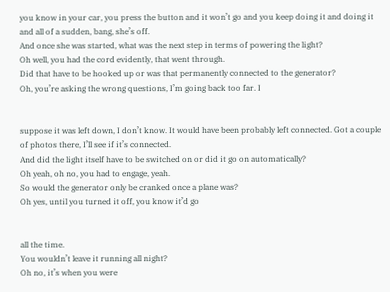you know in your car, you press the button and it won’t go and you keep doing it and doing it and all of a sudden, bang, she’s off.
And once she was started, what was the next step in terms of powering the light?
Oh well, you had the cord evidently, that went through.
Did that have to be hooked up or was that permanently connected to the generator?
Oh, you’re asking the wrong questions, I’m going back too far. I


suppose it was left down, I don’t know. It would have been probably left connected. Got a couple of photos there, I’ll see if it’s connected.
And did the light itself have to be switched on or did it go on automatically?
Oh yeah, oh no, you had to engage, yeah.
So would the generator only be cranked once a plane was?
Oh yes, until you turned it off, you know it’d go


all the time.
You wouldn’t leave it running all night?
Oh no, it’s when you were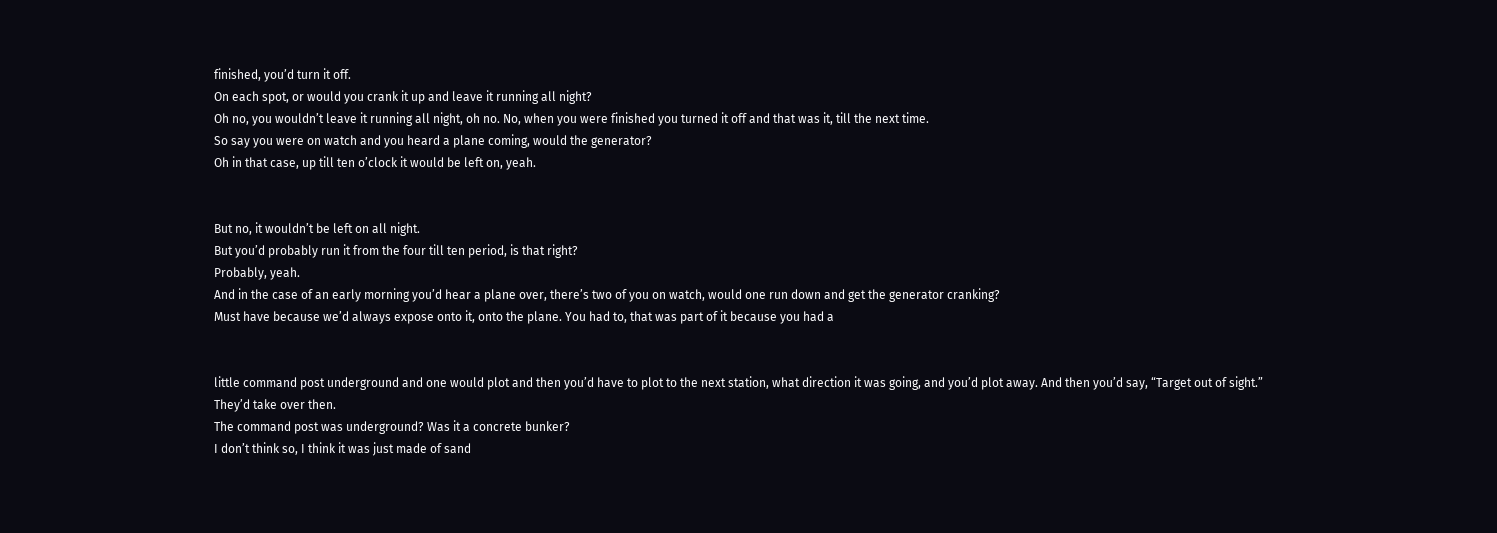finished, you’d turn it off.
On each spot, or would you crank it up and leave it running all night?
Oh no, you wouldn’t leave it running all night, oh no. No, when you were finished you turned it off and that was it, till the next time.
So say you were on watch and you heard a plane coming, would the generator?
Oh in that case, up till ten o’clock it would be left on, yeah.


But no, it wouldn’t be left on all night.
But you’d probably run it from the four till ten period, is that right?
Probably, yeah.
And in the case of an early morning you’d hear a plane over, there’s two of you on watch, would one run down and get the generator cranking?
Must have because we’d always expose onto it, onto the plane. You had to, that was part of it because you had a


little command post underground and one would plot and then you’d have to plot to the next station, what direction it was going, and you’d plot away. And then you’d say, “Target out of sight.” They’d take over then.
The command post was underground? Was it a concrete bunker?
I don’t think so, I think it was just made of sand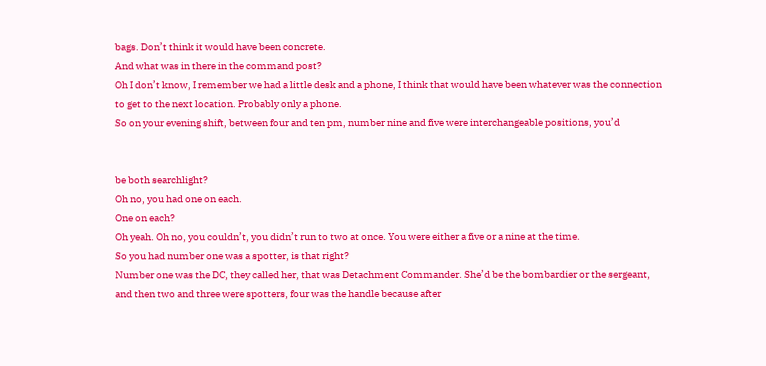bags. Don’t think it would have been concrete.
And what was in there in the command post?
Oh I don’t know, I remember we had a little desk and a phone, I think that would have been whatever was the connection to get to the next location. Probably only a phone.
So on your evening shift, between four and ten pm, number nine and five were interchangeable positions, you’d


be both searchlight?
Oh no, you had one on each.
One on each?
Oh yeah. Oh no, you couldn’t, you didn’t run to two at once. You were either a five or a nine at the time.
So you had number one was a spotter, is that right?
Number one was the DC, they called her, that was Detachment Commander. She’d be the bombardier or the sergeant, and then two and three were spotters, four was the handle because after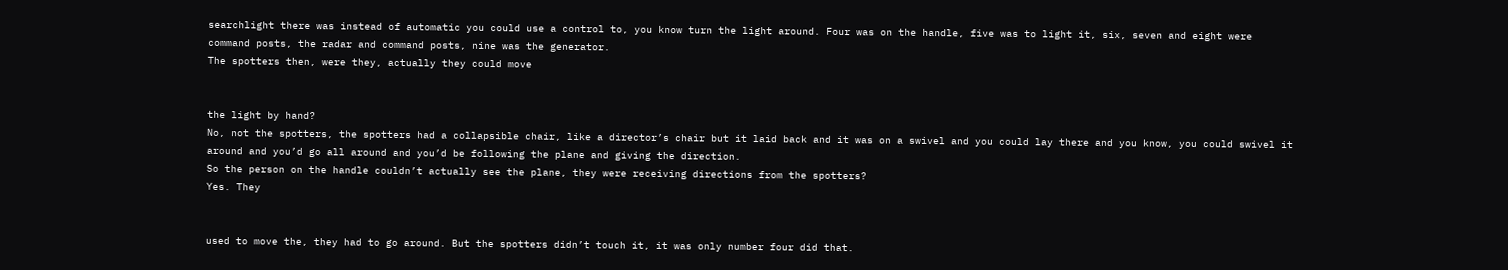searchlight there was instead of automatic you could use a control to, you know turn the light around. Four was on the handle, five was to light it, six, seven and eight were command posts, the radar and command posts, nine was the generator.
The spotters then, were they, actually they could move


the light by hand?
No, not the spotters, the spotters had a collapsible chair, like a director’s chair but it laid back and it was on a swivel and you could lay there and you know, you could swivel it around and you’d go all around and you’d be following the plane and giving the direction.
So the person on the handle couldn’t actually see the plane, they were receiving directions from the spotters?
Yes. They


used to move the, they had to go around. But the spotters didn’t touch it, it was only number four did that.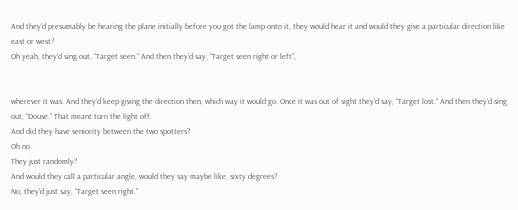And they’d presumably be hearing the plane initially before you got the lamp onto it, they would hear it and would they give a particular direction like east or west?
Oh yeah, they’d sing out, “Target seen.” And then they’d say, “Target seen right or left”,


wherever it was. And they’d keep giving the direction then, which way it would go. Once it was out of sight they’d say, “Target lost.” And then they’d sing out, “Douse.” That meant turn the light off.
And did they have seniority between the two spotters?
Oh no.
They just randomly?
And would they call a particular angle, would they say maybe like, sixty degrees?
No, they’d just say, “Target seen right.”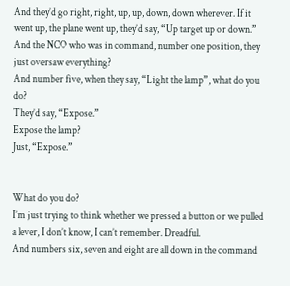And they’d go right, right, up, up, down, down wherever. If it went up, the plane went up, they’d say, “Up target up or down.”
And the NCO who was in command, number one position, they just oversaw everything?
And number five, when they say, “Light the lamp”, what do you do?
They’d say, “Expose.”
Expose the lamp?
Just, “Expose.”


What do you do?
I’m just trying to think whether we pressed a button or we pulled a lever, I don’t know, I can’t remember. Dreadful.
And numbers six, seven and eight are all down in the command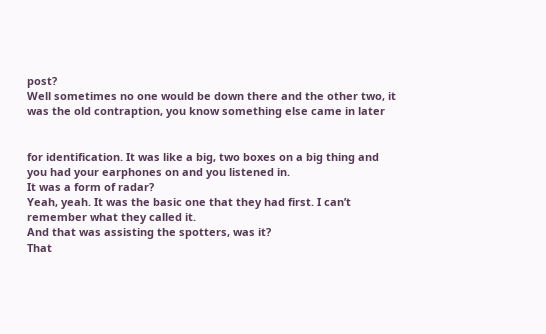post?
Well sometimes no one would be down there and the other two, it was the old contraption, you know something else came in later


for identification. It was like a big, two boxes on a big thing and you had your earphones on and you listened in.
It was a form of radar?
Yeah, yeah. It was the basic one that they had first. I can’t remember what they called it.
And that was assisting the spotters, was it?
That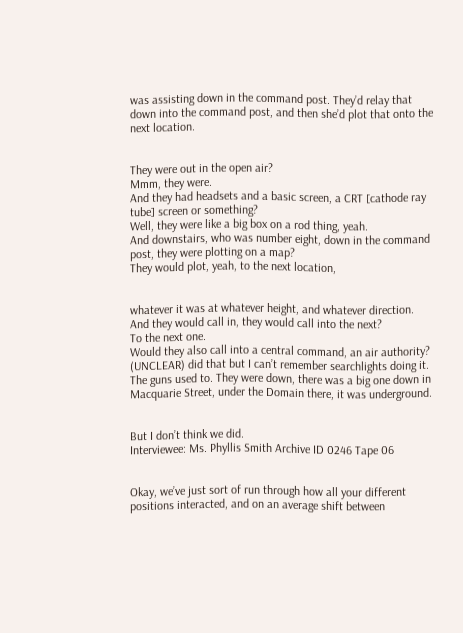was assisting down in the command post. They’d relay that down into the command post, and then she’d plot that onto the next location.


They were out in the open air?
Mmm, they were.
And they had headsets and a basic screen, a CRT [cathode ray tube] screen or something?
Well, they were like a big box on a rod thing, yeah.
And downstairs, who was number eight, down in the command post, they were plotting on a map?
They would plot, yeah, to the next location,


whatever it was at whatever height, and whatever direction.
And they would call in, they would call into the next?
To the next one.
Would they also call into a central command, an air authority?
(UNCLEAR) did that but I can’t remember searchlights doing it. The guns used to. They were down, there was a big one down in Macquarie Street, under the Domain there, it was underground.


But I don’t think we did.
Interviewee: Ms. Phyllis Smith Archive ID 0246 Tape 06


Okay, we’ve just sort of run through how all your different positions interacted, and on an average shift between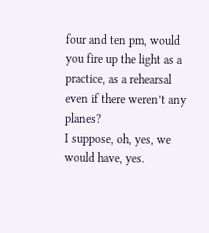four and ten pm, would you fire up the light as a practice, as a rehearsal even if there weren’t any planes?
I suppose, oh, yes, we would have, yes.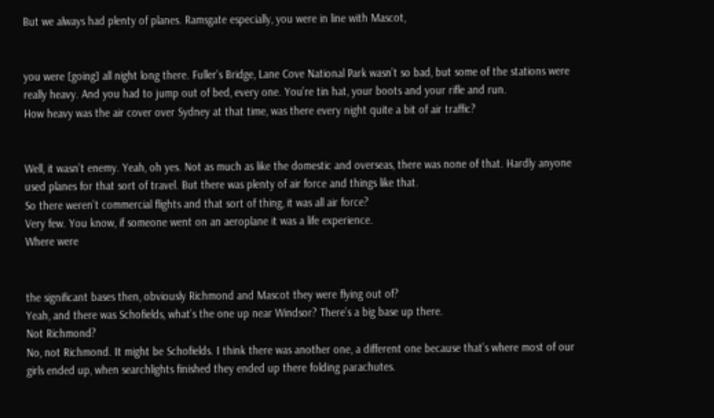But we always had plenty of planes. Ramsgate especially, you were in line with Mascot,


you were [going] all night long there. Fuller’s Bridge, Lane Cove National Park wasn’t so bad, but some of the stations were really heavy. And you had to jump out of bed, every one. You’re tin hat, your boots and your rifle and run.
How heavy was the air cover over Sydney at that time, was there every night quite a bit of air traffic?


Well, it wasn’t enemy. Yeah, oh yes. Not as much as like the domestic and overseas, there was none of that. Hardly anyone used planes for that sort of travel. But there was plenty of air force and things like that.
So there weren’t commercial flights and that sort of thing, it was all air force?
Very few. You know, if someone went on an aeroplane it was a life experience.
Where were


the significant bases then, obviously Richmond and Mascot they were flying out of?
Yeah, and there was Schofields, what’s the one up near Windsor? There’s a big base up there.
Not Richmond?
No, not Richmond. It might be Schofields. I think there was another one, a different one because that’s where most of our girls ended up, when searchlights finished they ended up there folding parachutes.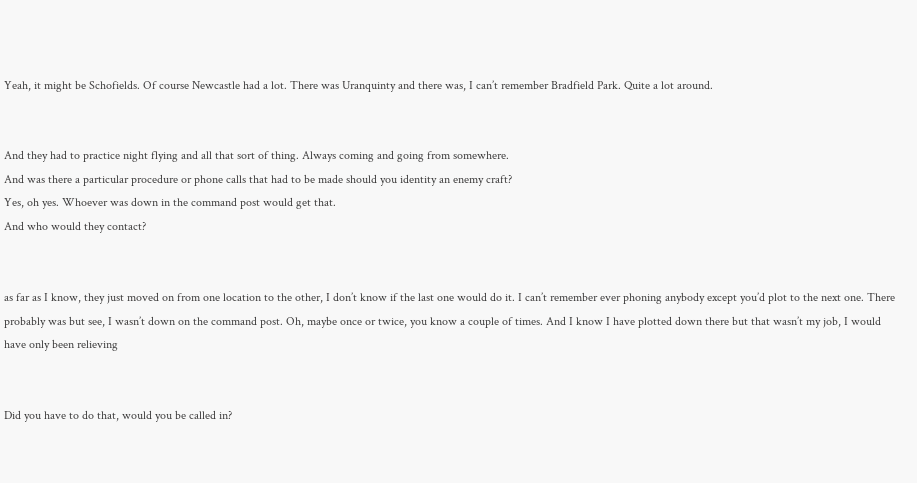Yeah, it might be Schofields. Of course Newcastle had a lot. There was Uranquinty and there was, I can’t remember Bradfield Park. Quite a lot around.


And they had to practice night flying and all that sort of thing. Always coming and going from somewhere.
And was there a particular procedure or phone calls that had to be made should you identity an enemy craft?
Yes, oh yes. Whoever was down in the command post would get that.
And who would they contact?


as far as I know, they just moved on from one location to the other, I don’t know if the last one would do it. I can’t remember ever phoning anybody except you’d plot to the next one. There probably was but see, I wasn’t down on the command post. Oh, maybe once or twice, you know a couple of times. And I know I have plotted down there but that wasn’t my job, I would have only been relieving


Did you have to do that, would you be called in?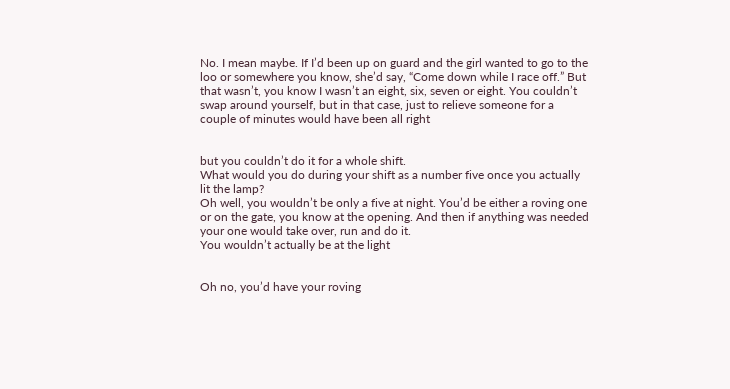No. I mean maybe. If I’d been up on guard and the girl wanted to go to the loo or somewhere you know, she’d say, “Come down while I race off.” But that wasn’t, you know I wasn’t an eight, six, seven or eight. You couldn’t swap around yourself, but in that case, just to relieve someone for a couple of minutes would have been all right


but you couldn’t do it for a whole shift.
What would you do during your shift as a number five once you actually lit the lamp?
Oh well, you wouldn’t be only a five at night. You’d be either a roving one or on the gate, you know at the opening. And then if anything was needed your one would take over, run and do it.
You wouldn’t actually be at the light


Oh no, you’d have your roving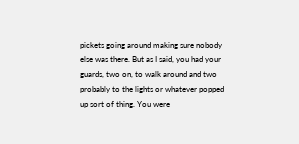pickets going around making sure nobody else was there. But as I said, you had your guards, two on, to walk around and two probably to the lights or whatever popped up sort of thing. You were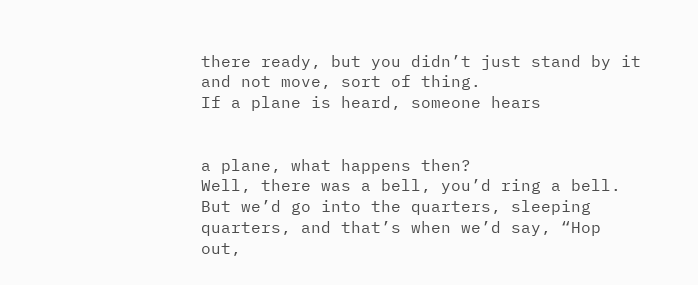there ready, but you didn’t just stand by it and not move, sort of thing.
If a plane is heard, someone hears


a plane, what happens then?
Well, there was a bell, you’d ring a bell. But we’d go into the quarters, sleeping quarters, and that’s when we’d say, “Hop out,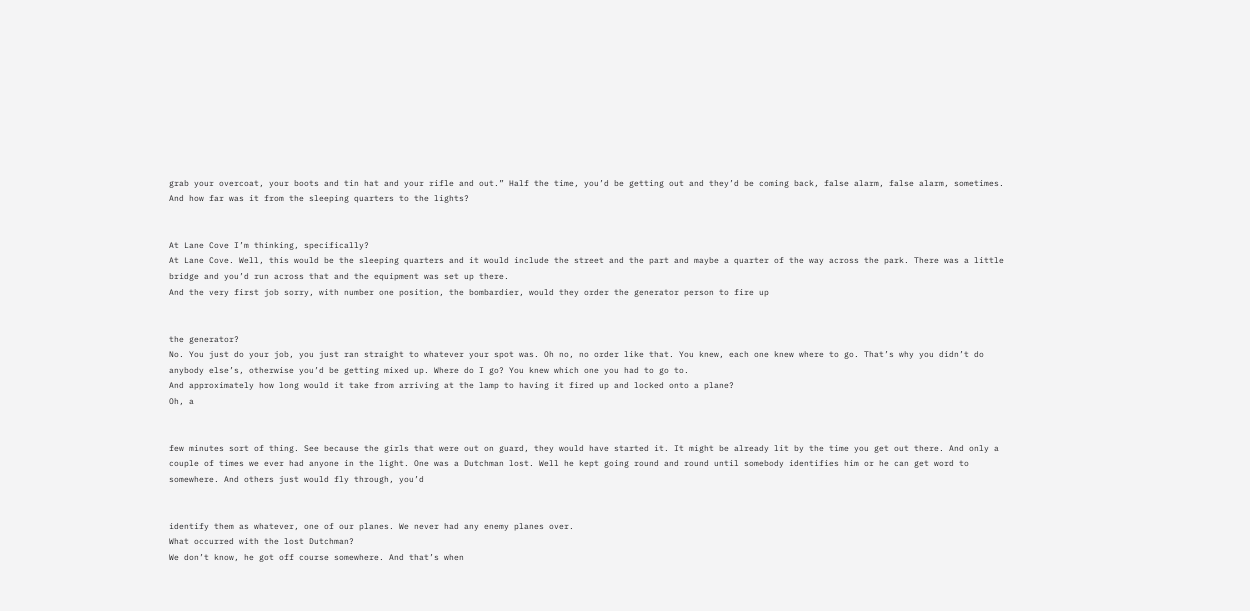grab your overcoat, your boots and tin hat and your rifle and out.” Half the time, you’d be getting out and they’d be coming back, false alarm, false alarm, sometimes.
And how far was it from the sleeping quarters to the lights?


At Lane Cove I’m thinking, specifically?
At Lane Cove. Well, this would be the sleeping quarters and it would include the street and the part and maybe a quarter of the way across the park. There was a little bridge and you’d run across that and the equipment was set up there.
And the very first job sorry, with number one position, the bombardier, would they order the generator person to fire up


the generator?
No. You just do your job, you just ran straight to whatever your spot was. Oh no, no order like that. You knew, each one knew where to go. That’s why you didn’t do anybody else’s, otherwise you’d be getting mixed up. Where do I go? You knew which one you had to go to.
And approximately how long would it take from arriving at the lamp to having it fired up and locked onto a plane?
Oh, a


few minutes sort of thing. See because the girls that were out on guard, they would have started it. It might be already lit by the time you get out there. And only a couple of times we ever had anyone in the light. One was a Dutchman lost. Well he kept going round and round until somebody identifies him or he can get word to somewhere. And others just would fly through, you’d


identify them as whatever, one of our planes. We never had any enemy planes over.
What occurred with the lost Dutchman?
We don’t know, he got off course somewhere. And that’s when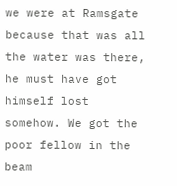we were at Ramsgate because that was all the water was there, he must have got himself lost somehow. We got the poor fellow in the beam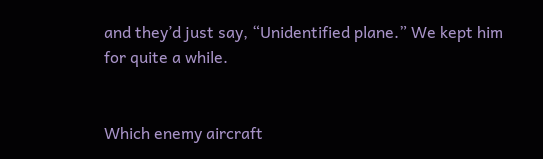and they’d just say, “Unidentified plane.” We kept him for quite a while.


Which enemy aircraft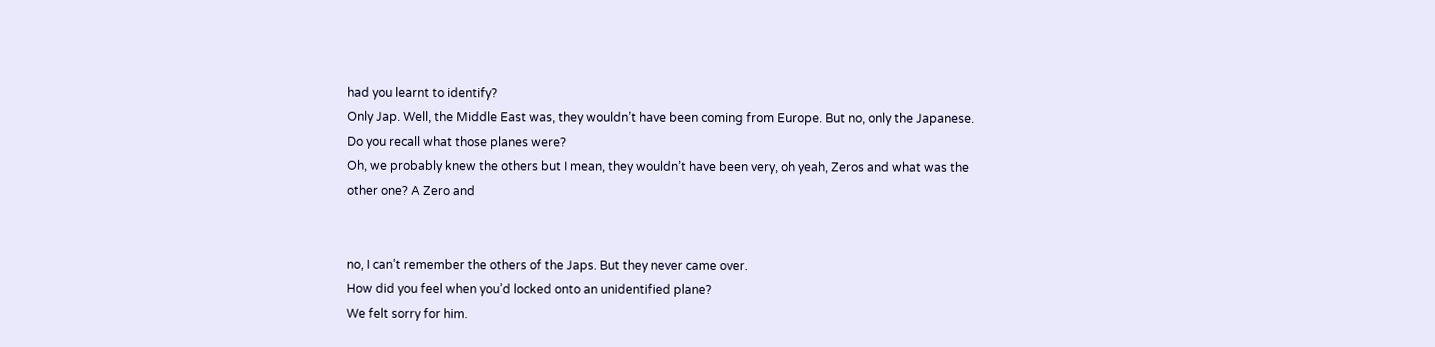had you learnt to identify?
Only Jap. Well, the Middle East was, they wouldn’t have been coming from Europe. But no, only the Japanese.
Do you recall what those planes were?
Oh, we probably knew the others but I mean, they wouldn’t have been very, oh yeah, Zeros and what was the other one? A Zero and


no, I can’t remember the others of the Japs. But they never came over.
How did you feel when you’d locked onto an unidentified plane?
We felt sorry for him.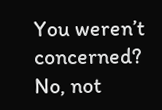You weren’t concerned?
No, not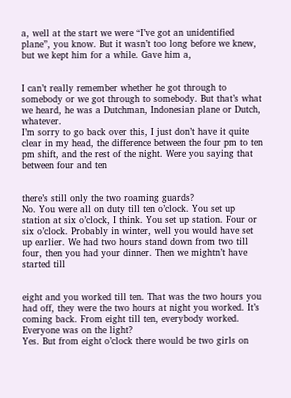a, well at the start we were “I’ve got an unidentified plane”, you know. But it wasn’t too long before we knew, but we kept him for a while. Gave him a,


I can’t really remember whether he got through to somebody or we got through to somebody. But that’s what we heard, he was a Dutchman, Indonesian plane or Dutch, whatever.
I’m sorry to go back over this, I just don’t have it quite clear in my head, the difference between the four pm to ten pm shift, and the rest of the night. Were you saying that between four and ten


there’s still only the two roaming guards?
No. You were all on duty till ten o’clock. You set up station at six o’clock, I think. You set up station. Four or six o’clock. Probably in winter, well you would have set up earlier. We had two hours stand down from two till four, then you had your dinner. Then we mightn’t have started till


eight and you worked till ten. That was the two hours you had off, they were the two hours at night you worked. It’s coming back. From eight till ten, everybody worked.
Everyone was on the light?
Yes. But from eight o’clock there would be two girls on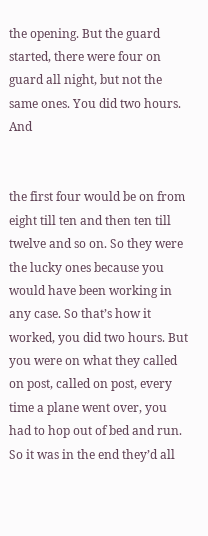the opening. But the guard started, there were four on guard all night, but not the same ones. You did two hours. And


the first four would be on from eight till ten and then ten till twelve and so on. So they were the lucky ones because you would have been working in any case. So that’s how it worked, you did two hours. But you were on what they called on post, called on post, every time a plane went over, you had to hop out of bed and run. So it was in the end they’d all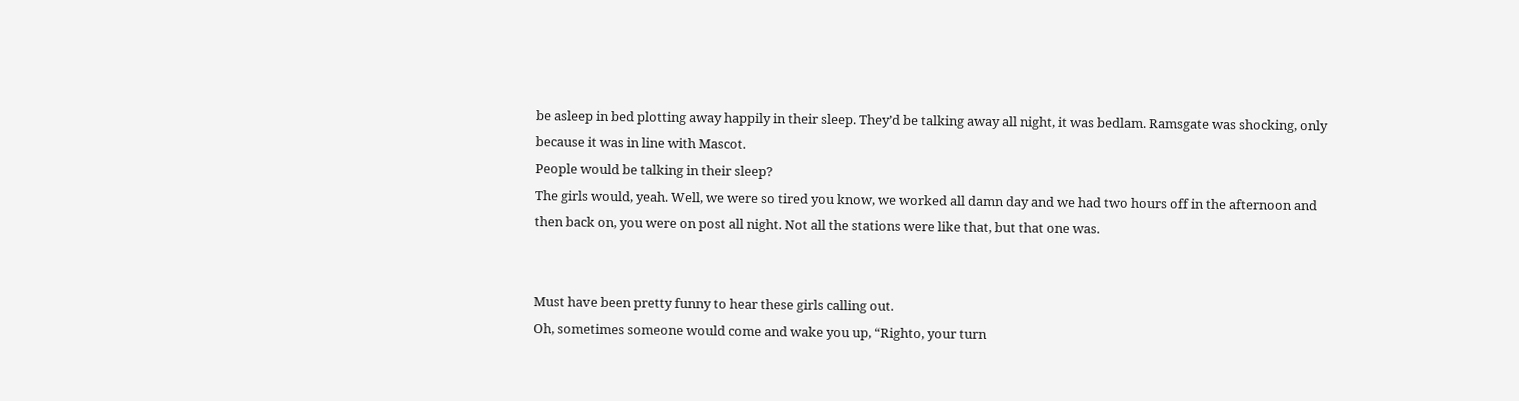be asleep in bed plotting away happily in their sleep. They’d be talking away all night, it was bedlam. Ramsgate was shocking, only because it was in line with Mascot.
People would be talking in their sleep?
The girls would, yeah. Well, we were so tired you know, we worked all damn day and we had two hours off in the afternoon and then back on, you were on post all night. Not all the stations were like that, but that one was.


Must have been pretty funny to hear these girls calling out.
Oh, sometimes someone would come and wake you up, “Righto, your turn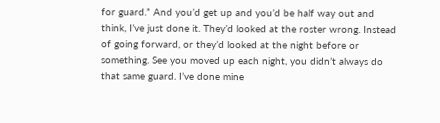for guard.” And you’d get up and you’d be half way out and think, I’ve just done it. They’d looked at the roster wrong. Instead of going forward, or they’d looked at the night before or something. See you moved up each night, you didn’t always do that same guard. I’ve done mine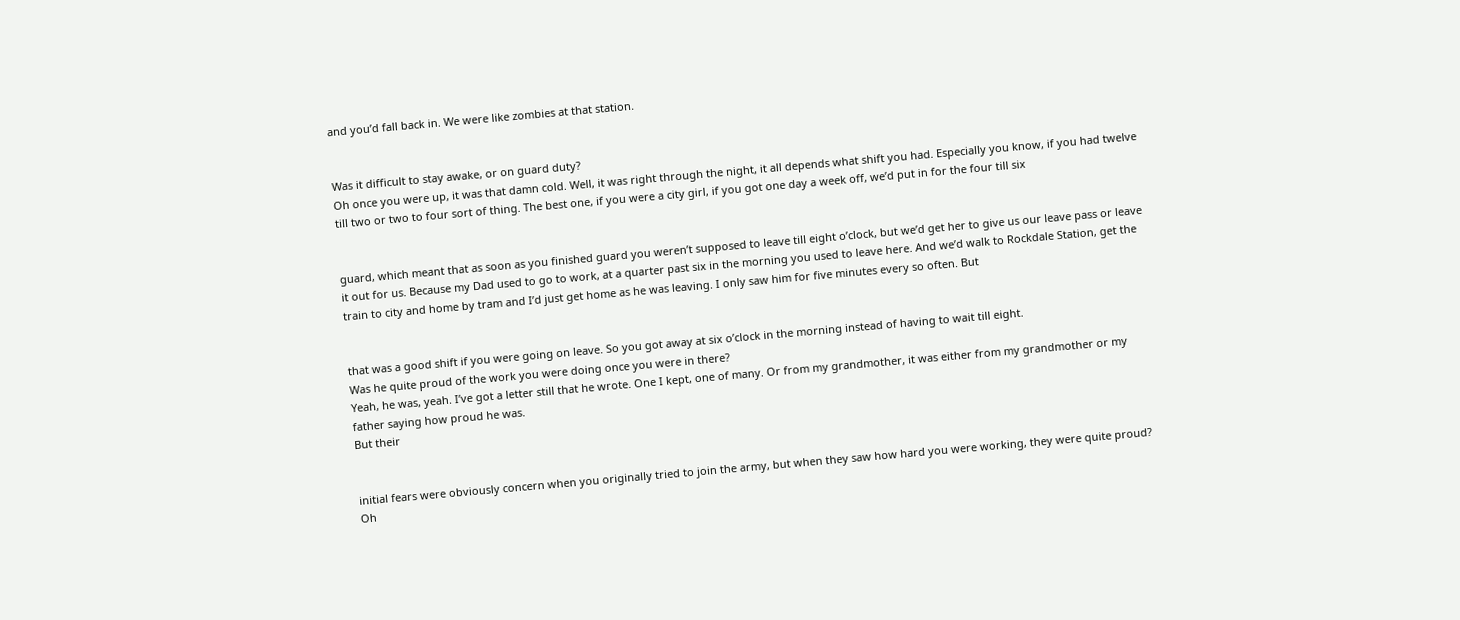and you’d fall back in. We were like zombies at that station.


Was it difficult to stay awake, or on guard duty?
Oh once you were up, it was that damn cold. Well, it was right through the night, it all depends what shift you had. Especially you know, if you had twelve till two or two to four sort of thing. The best one, if you were a city girl, if you got one day a week off, we’d put in for the four till six


guard, which meant that as soon as you finished guard you weren’t supposed to leave till eight o’clock, but we’d get her to give us our leave pass or leave it out for us. Because my Dad used to go to work, at a quarter past six in the morning you used to leave here. And we’d walk to Rockdale Station, get the train to city and home by tram and I’d just get home as he was leaving. I only saw him for five minutes every so often. But


that was a good shift if you were going on leave. So you got away at six o’clock in the morning instead of having to wait till eight.
Was he quite proud of the work you were doing once you were in there?
Yeah, he was, yeah. I’ve got a letter still that he wrote. One I kept, one of many. Or from my grandmother, it was either from my grandmother or my father saying how proud he was.
But their


initial fears were obviously concern when you originally tried to join the army, but when they saw how hard you were working, they were quite proud?
Oh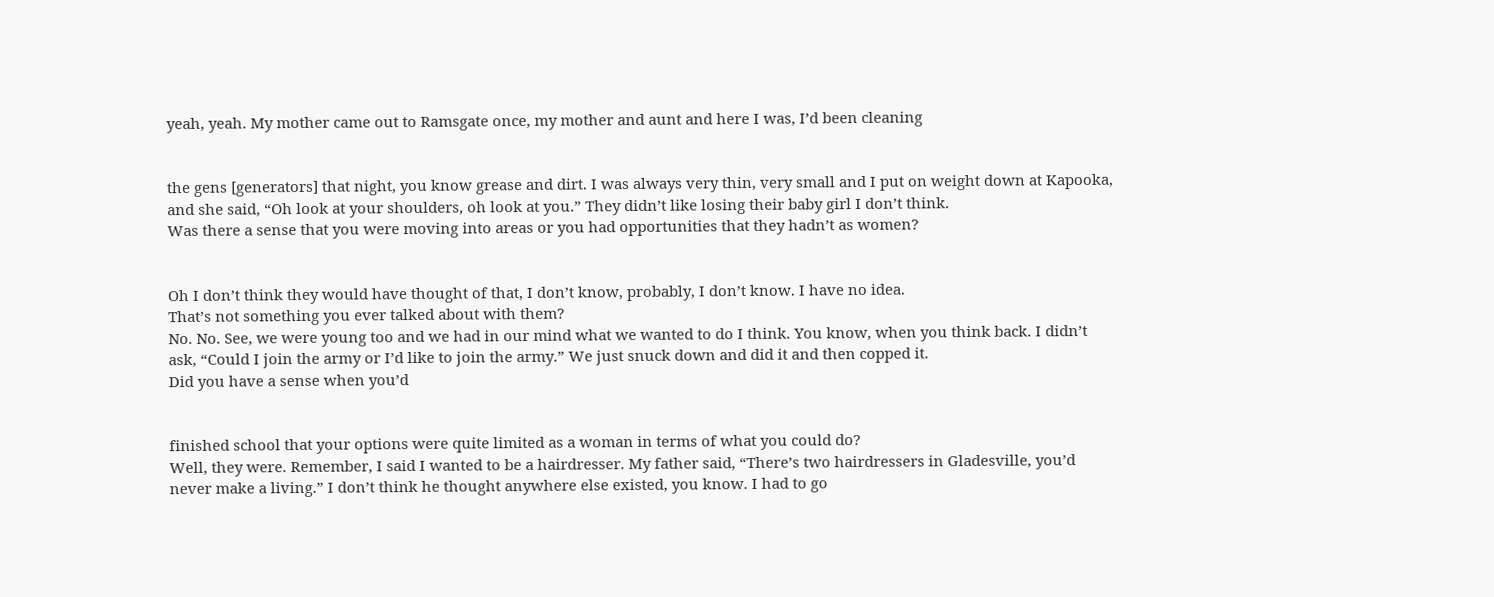yeah, yeah. My mother came out to Ramsgate once, my mother and aunt and here I was, I’d been cleaning


the gens [generators] that night, you know grease and dirt. I was always very thin, very small and I put on weight down at Kapooka, and she said, “Oh look at your shoulders, oh look at you.” They didn’t like losing their baby girl I don’t think.
Was there a sense that you were moving into areas or you had opportunities that they hadn’t as women?


Oh I don’t think they would have thought of that, I don’t know, probably, I don’t know. I have no idea.
That’s not something you ever talked about with them?
No. No. See, we were young too and we had in our mind what we wanted to do I think. You know, when you think back. I didn’t ask, “Could I join the army or I’d like to join the army.” We just snuck down and did it and then copped it.
Did you have a sense when you’d


finished school that your options were quite limited as a woman in terms of what you could do?
Well, they were. Remember, I said I wanted to be a hairdresser. My father said, “There’s two hairdressers in Gladesville, you’d never make a living.” I don’t think he thought anywhere else existed, you know. I had to go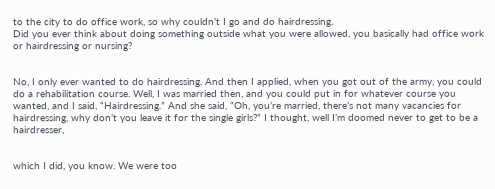to the city to do office work, so why couldn’t I go and do hairdressing.
Did you ever think about doing something outside what you were allowed, you basically had office work or hairdressing or nursing?


No, I only ever wanted to do hairdressing. And then I applied, when you got out of the army, you could do a rehabilitation course. Well, I was married then, and you could put in for whatever course you wanted, and I said, “Hairdressing.” And she said, “Oh, you’re married, there’s not many vacancies for hairdressing, why don’t you leave it for the single girls?” I thought, well I’m doomed never to get to be a hairdresser,


which I did, you know. We were too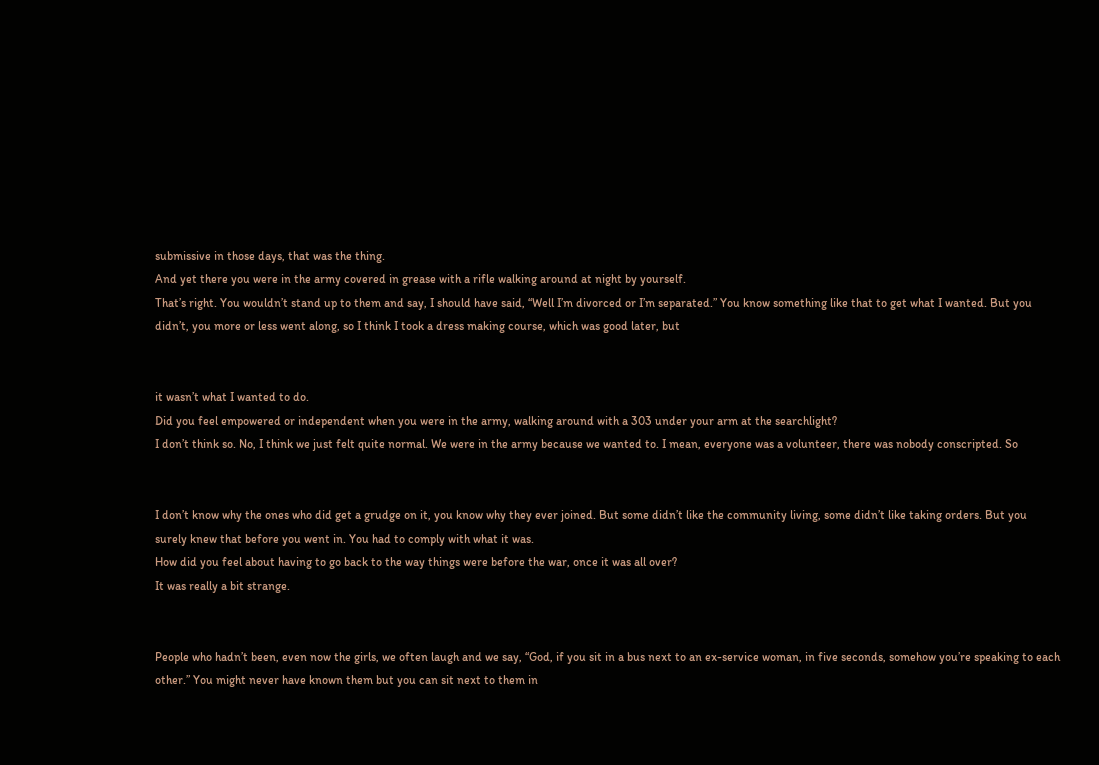submissive in those days, that was the thing.
And yet there you were in the army covered in grease with a rifle walking around at night by yourself.
That’s right. You wouldn’t stand up to them and say, I should have said, “Well I’m divorced or I’m separated.” You know something like that to get what I wanted. But you didn’t, you more or less went along, so I think I took a dress making course, which was good later, but


it wasn’t what I wanted to do.
Did you feel empowered or independent when you were in the army, walking around with a 303 under your arm at the searchlight?
I don’t think so. No, I think we just felt quite normal. We were in the army because we wanted to. I mean, everyone was a volunteer, there was nobody conscripted. So


I don’t know why the ones who did get a grudge on it, you know why they ever joined. But some didn’t like the community living, some didn’t like taking orders. But you surely knew that before you went in. You had to comply with what it was.
How did you feel about having to go back to the way things were before the war, once it was all over?
It was really a bit strange.


People who hadn’t been, even now the girls, we often laugh and we say, “God, if you sit in a bus next to an ex-service woman, in five seconds, somehow you’re speaking to each other.” You might never have known them but you can sit next to them in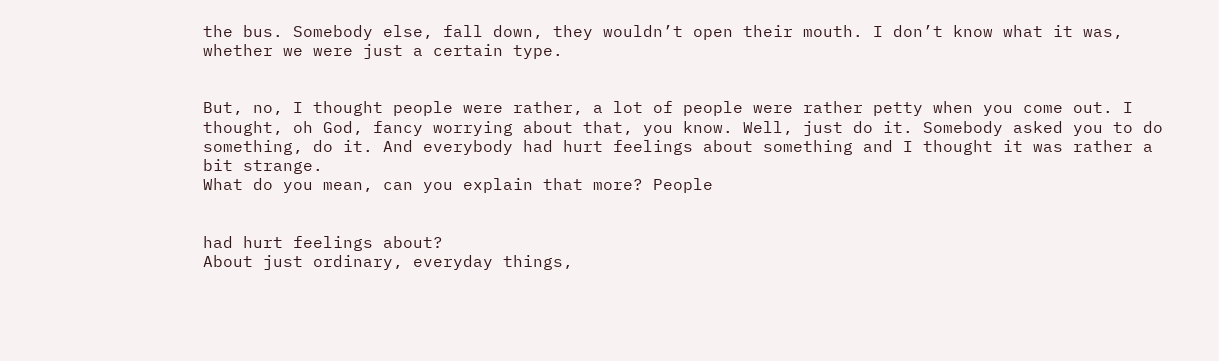the bus. Somebody else, fall down, they wouldn’t open their mouth. I don’t know what it was, whether we were just a certain type.


But, no, I thought people were rather, a lot of people were rather petty when you come out. I thought, oh God, fancy worrying about that, you know. Well, just do it. Somebody asked you to do something, do it. And everybody had hurt feelings about something and I thought it was rather a bit strange.
What do you mean, can you explain that more? People


had hurt feelings about?
About just ordinary, everyday things,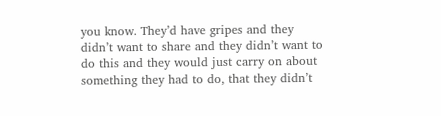you know. They’d have gripes and they didn’t want to share and they didn’t want to do this and they would just carry on about something they had to do, that they didn’t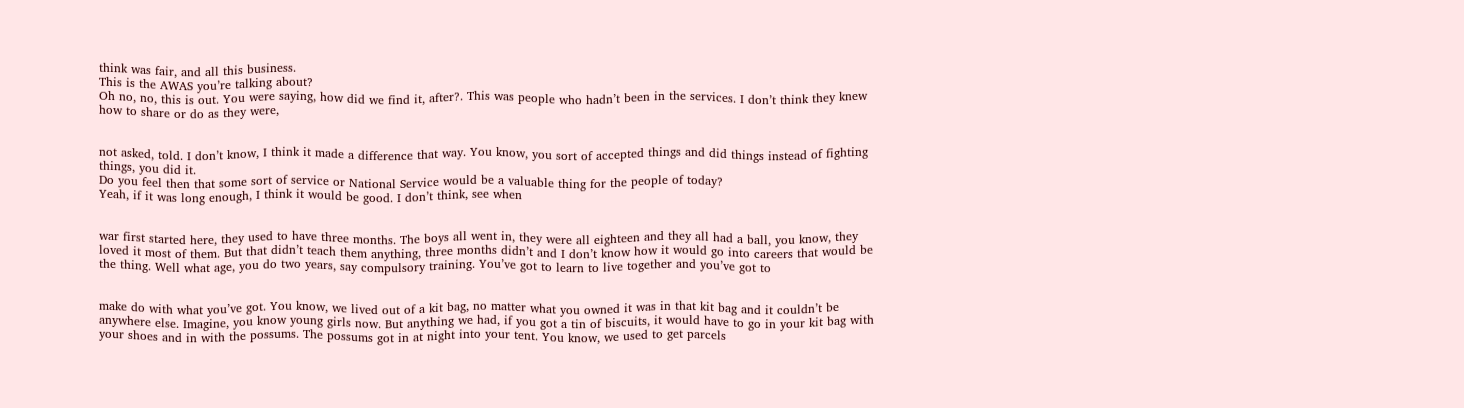think was fair, and all this business.
This is the AWAS you’re talking about?
Oh no, no, this is out. You were saying, how did we find it, after?. This was people who hadn’t been in the services. I don’t think they knew how to share or do as they were,


not asked, told. I don’t know, I think it made a difference that way. You know, you sort of accepted things and did things instead of fighting things, you did it.
Do you feel then that some sort of service or National Service would be a valuable thing for the people of today?
Yeah, if it was long enough, I think it would be good. I don’t think, see when


war first started here, they used to have three months. The boys all went in, they were all eighteen and they all had a ball, you know, they loved it most of them. But that didn’t teach them anything, three months didn’t and I don’t know how it would go into careers that would be the thing. Well what age, you do two years, say compulsory training. You’ve got to learn to live together and you’ve got to


make do with what you’ve got. You know, we lived out of a kit bag, no matter what you owned it was in that kit bag and it couldn’t be anywhere else. Imagine, you know young girls now. But anything we had, if you got a tin of biscuits, it would have to go in your kit bag with your shoes and in with the possums. The possums got in at night into your tent. You know, we used to get parcels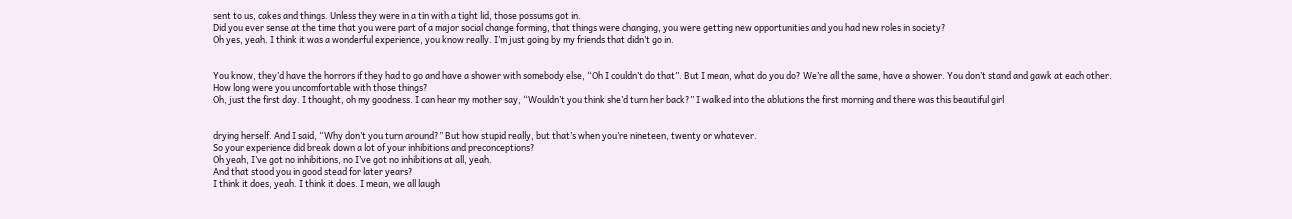sent to us, cakes and things. Unless they were in a tin with a tight lid, those possums got in.
Did you ever sense at the time that you were part of a major social change forming, that things were changing, you were getting new opportunities and you had new roles in society?
Oh yes, yeah. I think it was a wonderful experience, you know really. I’m just going by my friends that didn’t go in.


You know, they’d have the horrors if they had to go and have a shower with somebody else, “Oh I couldn’t do that”. But I mean, what do you do? We’re all the same, have a shower. You don’t stand and gawk at each other.
How long were you uncomfortable with those things?
Oh, just the first day. I thought, oh my goodness. I can hear my mother say, “Wouldn’t you think she’d turn her back?” I walked into the ablutions the first morning and there was this beautiful girl


drying herself. And I said, “Why don’t you turn around?” But how stupid really, but that’s when you’re nineteen, twenty or whatever.
So your experience did break down a lot of your inhibitions and preconceptions?
Oh yeah, I’ve got no inhibitions, no I’ve got no inhibitions at all, yeah.
And that stood you in good stead for later years?
I think it does, yeah. I think it does. I mean, we all laugh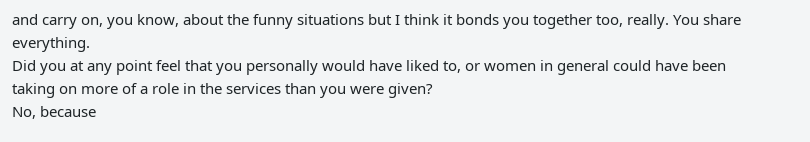and carry on, you know, about the funny situations but I think it bonds you together too, really. You share everything.
Did you at any point feel that you personally would have liked to, or women in general could have been taking on more of a role in the services than you were given?
No, because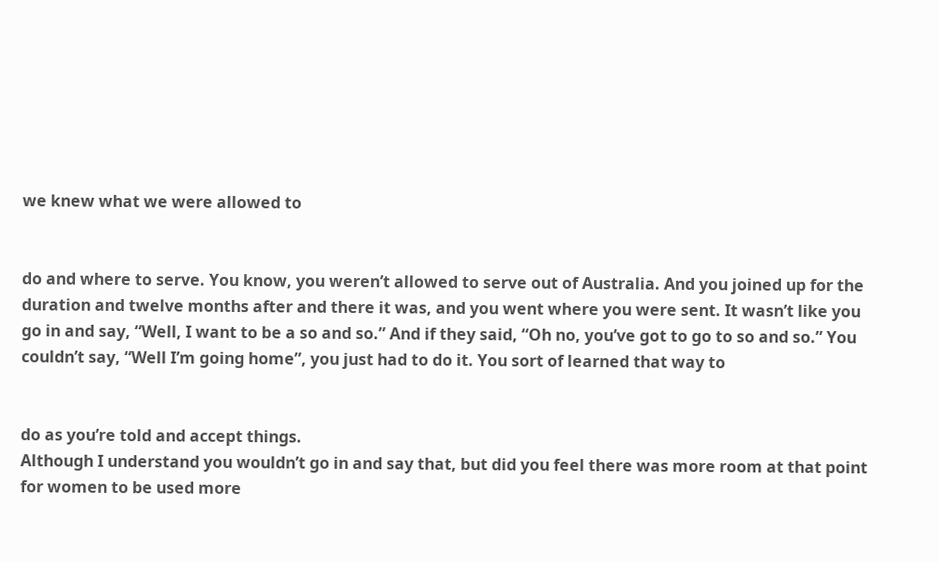we knew what we were allowed to


do and where to serve. You know, you weren’t allowed to serve out of Australia. And you joined up for the duration and twelve months after and there it was, and you went where you were sent. It wasn’t like you go in and say, “Well, I want to be a so and so.” And if they said, “Oh no, you’ve got to go to so and so.” You couldn’t say, “Well I’m going home”, you just had to do it. You sort of learned that way to


do as you’re told and accept things.
Although I understand you wouldn’t go in and say that, but did you feel there was more room at that point for women to be used more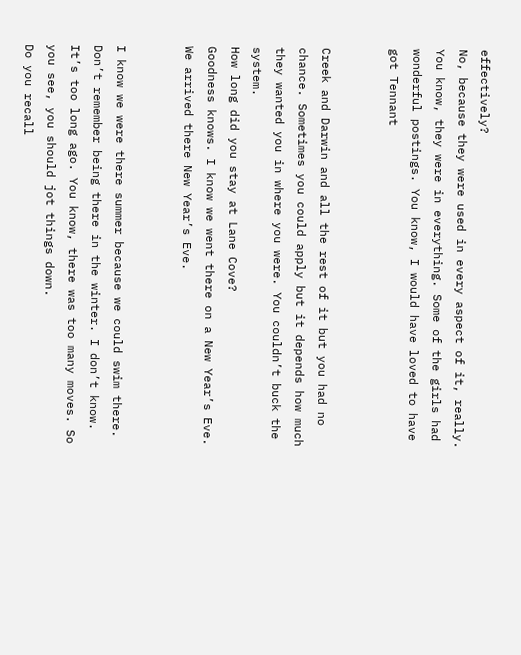effectively?
No, because they were used in every aspect of it, really. You know, they were in everything. Some of the girls had wonderful postings. You know, I would have loved to have got Tennant


Creek and Darwin and all the rest of it but you had no chance. Sometimes you could apply but it depends how much they wanted you in where you were. You couldn’t buck the system.
How long did you stay at Lane Cove?
Goodness knows. I know we went there on a New Year’s Eve. We arrived there New Year’s Eve.


I know we were there summer because we could swim there. Don’t remember being there in the winter. I don’t know. It’s too long ago. You know, there was too many moves. So you see, you should jot things down.
Do you recall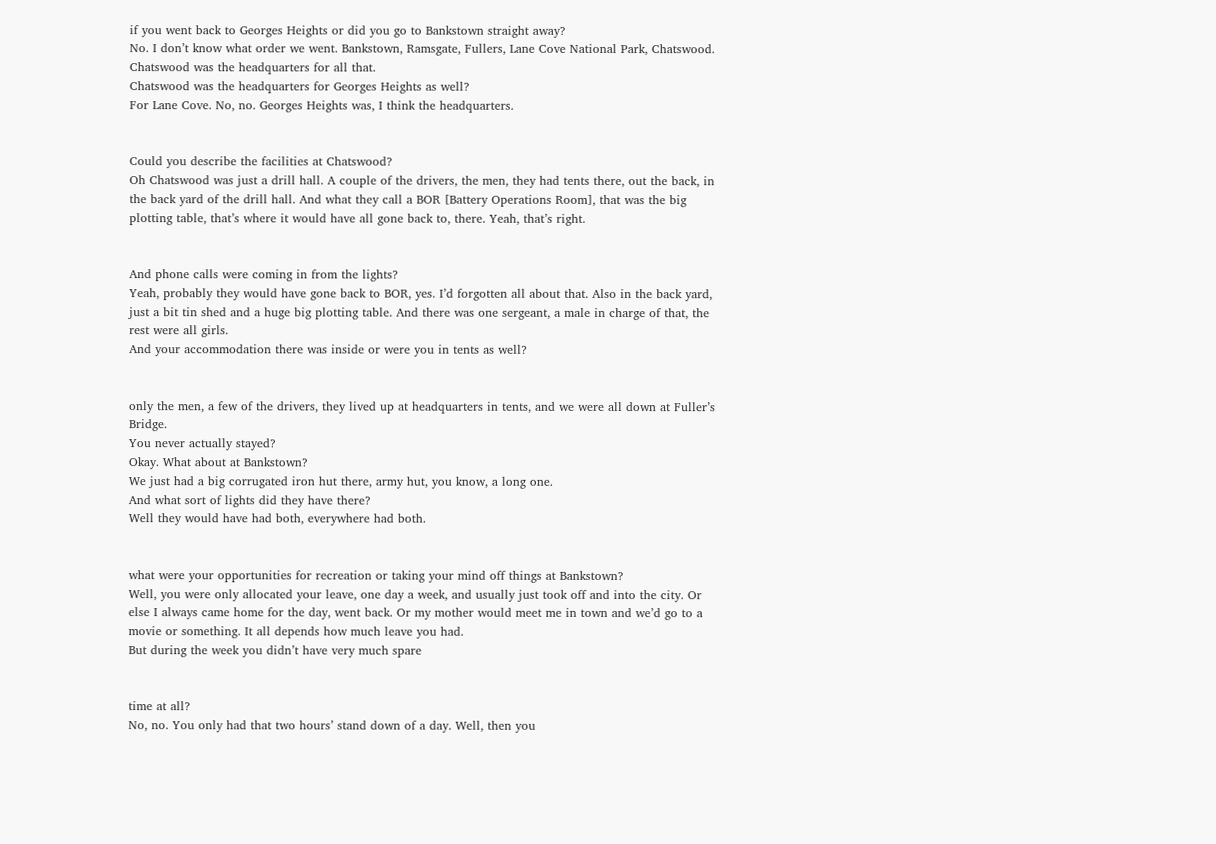if you went back to Georges Heights or did you go to Bankstown straight away?
No. I don’t know what order we went. Bankstown, Ramsgate, Fullers, Lane Cove National Park, Chatswood. Chatswood was the headquarters for all that.
Chatswood was the headquarters for Georges Heights as well?
For Lane Cove. No, no. Georges Heights was, I think the headquarters.


Could you describe the facilities at Chatswood?
Oh Chatswood was just a drill hall. A couple of the drivers, the men, they had tents there, out the back, in the back yard of the drill hall. And what they call a BOR [Battery Operations Room], that was the big plotting table, that’s where it would have all gone back to, there. Yeah, that’s right.


And phone calls were coming in from the lights?
Yeah, probably they would have gone back to BOR, yes. I’d forgotten all about that. Also in the back yard, just a bit tin shed and a huge big plotting table. And there was one sergeant, a male in charge of that, the rest were all girls.
And your accommodation there was inside or were you in tents as well?


only the men, a few of the drivers, they lived up at headquarters in tents, and we were all down at Fuller’s Bridge.
You never actually stayed?
Okay. What about at Bankstown?
We just had a big corrugated iron hut there, army hut, you know, a long one.
And what sort of lights did they have there?
Well they would have had both, everywhere had both.


what were your opportunities for recreation or taking your mind off things at Bankstown?
Well, you were only allocated your leave, one day a week, and usually just took off and into the city. Or else I always came home for the day, went back. Or my mother would meet me in town and we’d go to a movie or something. It all depends how much leave you had.
But during the week you didn’t have very much spare


time at all?
No, no. You only had that two hours’ stand down of a day. Well, then you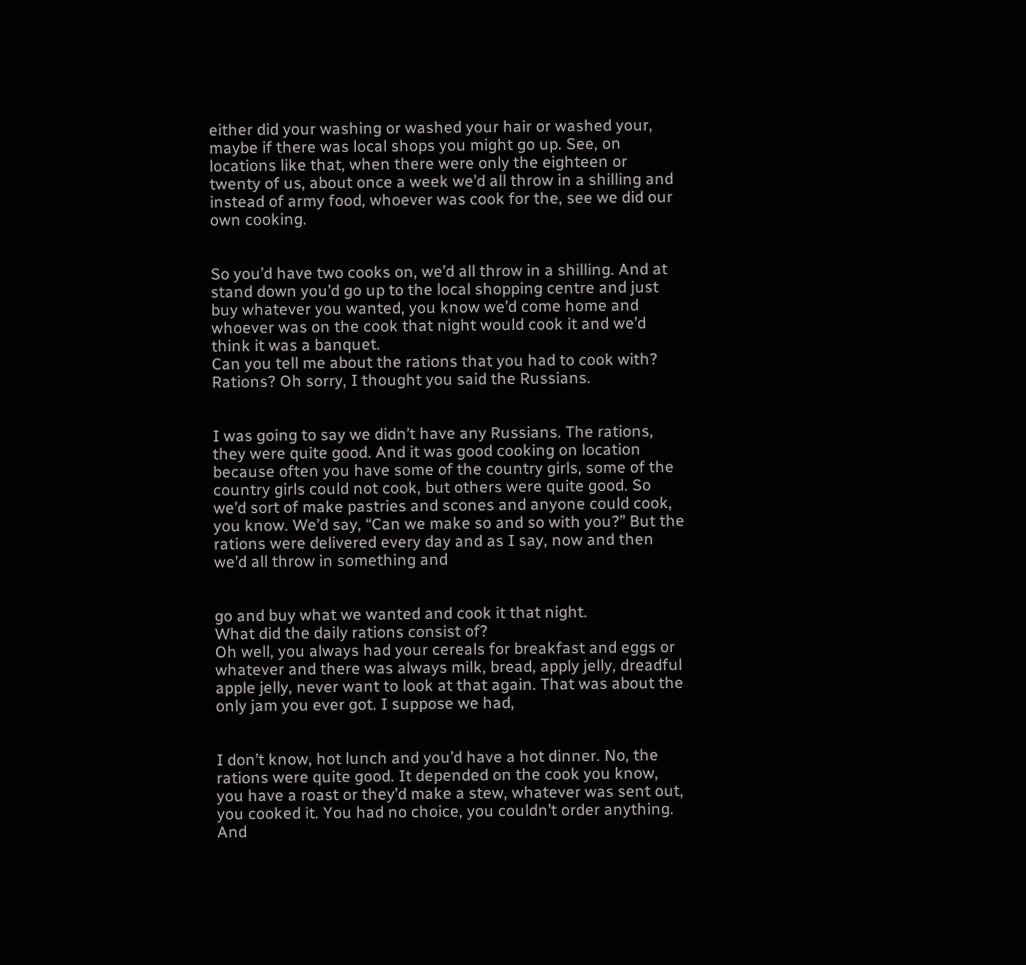either did your washing or washed your hair or washed your, maybe if there was local shops you might go up. See, on locations like that, when there were only the eighteen or twenty of us, about once a week we’d all throw in a shilling and instead of army food, whoever was cook for the, see we did our own cooking.


So you’d have two cooks on, we’d all throw in a shilling. And at stand down you’d go up to the local shopping centre and just buy whatever you wanted, you know we’d come home and whoever was on the cook that night would cook it and we’d think it was a banquet.
Can you tell me about the rations that you had to cook with?
Rations? Oh sorry, I thought you said the Russians.


I was going to say we didn’t have any Russians. The rations, they were quite good. And it was good cooking on location because often you have some of the country girls, some of the country girls could not cook, but others were quite good. So we’d sort of make pastries and scones and anyone could cook, you know. We’d say, “Can we make so and so with you?” But the rations were delivered every day and as I say, now and then we’d all throw in something and


go and buy what we wanted and cook it that night.
What did the daily rations consist of?
Oh well, you always had your cereals for breakfast and eggs or whatever and there was always milk, bread, apply jelly, dreadful apple jelly, never want to look at that again. That was about the only jam you ever got. I suppose we had,


I don’t know, hot lunch and you’d have a hot dinner. No, the rations were quite good. It depended on the cook you know, you have a roast or they’d make a stew, whatever was sent out, you cooked it. You had no choice, you couldn’t order anything.
And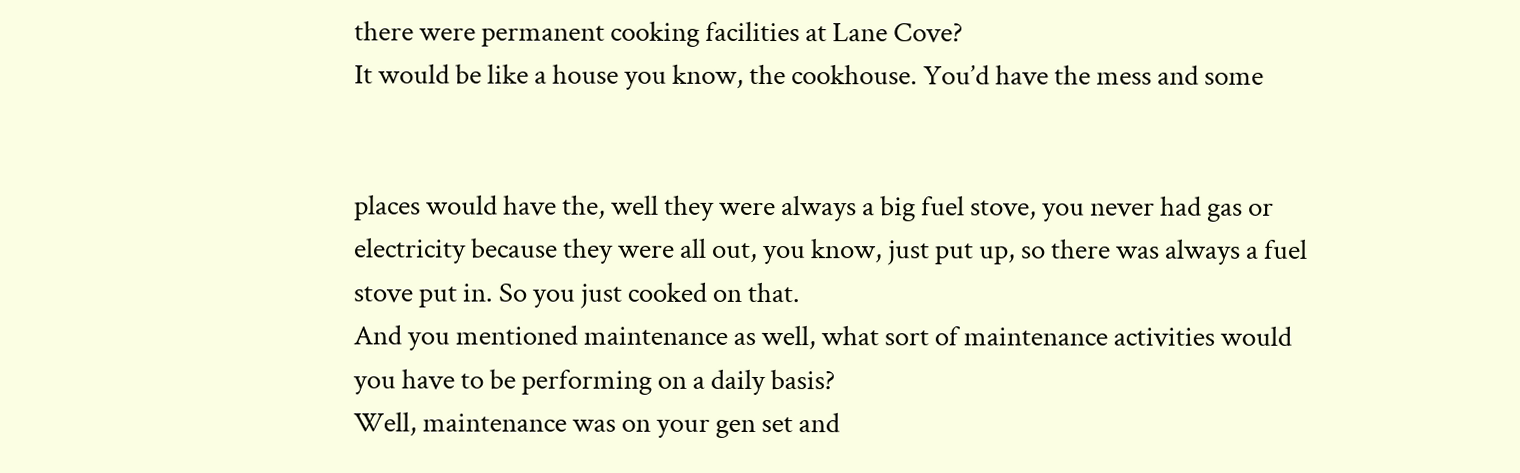there were permanent cooking facilities at Lane Cove?
It would be like a house you know, the cookhouse. You’d have the mess and some


places would have the, well they were always a big fuel stove, you never had gas or electricity because they were all out, you know, just put up, so there was always a fuel stove put in. So you just cooked on that.
And you mentioned maintenance as well, what sort of maintenance activities would you have to be performing on a daily basis?
Well, maintenance was on your gen set and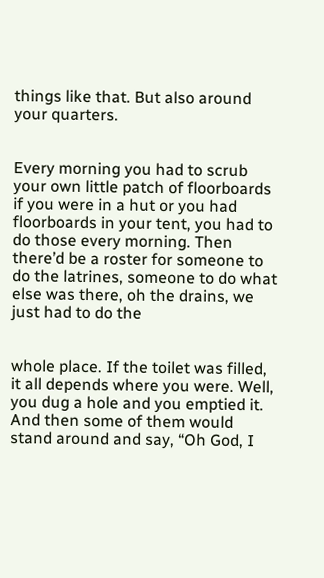things like that. But also around your quarters.


Every morning you had to scrub your own little patch of floorboards if you were in a hut or you had floorboards in your tent, you had to do those every morning. Then there’d be a roster for someone to do the latrines, someone to do what else was there, oh the drains, we just had to do the


whole place. If the toilet was filled, it all depends where you were. Well, you dug a hole and you emptied it. And then some of them would stand around and say, “Oh God, I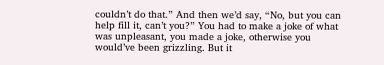couldn’t do that.” And then we’d say, “No, but you can help fill it, can’t you?” You had to make a joke of what was unpleasant, you made a joke, otherwise you would’ve been grizzling. But it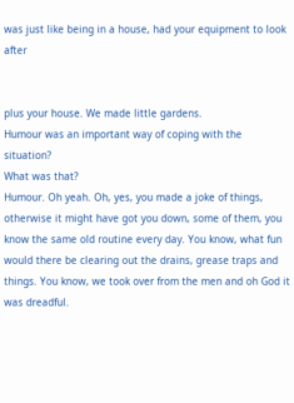was just like being in a house, had your equipment to look after


plus your house. We made little gardens.
Humour was an important way of coping with the situation?
What was that?
Humour. Oh yeah. Oh, yes, you made a joke of things, otherwise it might have got you down, some of them, you know the same old routine every day. You know, what fun would there be clearing out the drains, grease traps and things. You know, we took over from the men and oh God it was dreadful.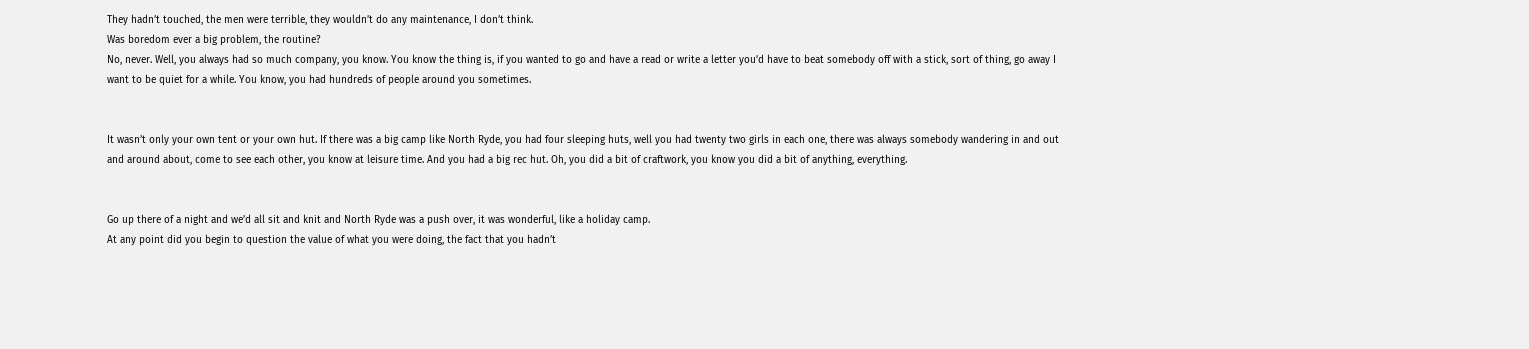They hadn’t touched, the men were terrible, they wouldn’t do any maintenance, I don’t think.
Was boredom ever a big problem, the routine?
No, never. Well, you always had so much company, you know. You know the thing is, if you wanted to go and have a read or write a letter you’d have to beat somebody off with a stick, sort of thing, go away I want to be quiet for a while. You know, you had hundreds of people around you sometimes.


It wasn’t only your own tent or your own hut. If there was a big camp like North Ryde, you had four sleeping huts, well you had twenty two girls in each one, there was always somebody wandering in and out and around about, come to see each other, you know at leisure time. And you had a big rec hut. Oh, you did a bit of craftwork, you know you did a bit of anything, everything.


Go up there of a night and we’d all sit and knit and North Ryde was a push over, it was wonderful, like a holiday camp.
At any point did you begin to question the value of what you were doing, the fact that you hadn’t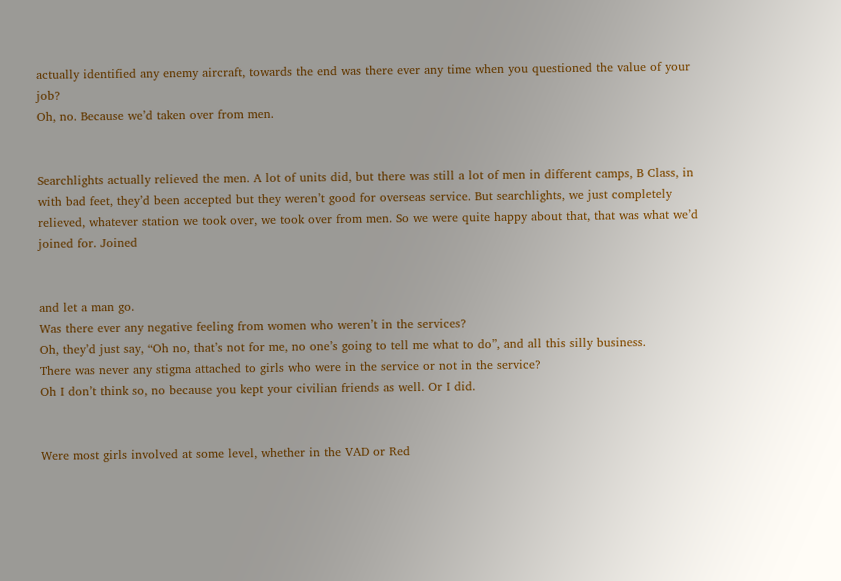actually identified any enemy aircraft, towards the end was there ever any time when you questioned the value of your job?
Oh, no. Because we’d taken over from men.


Searchlights actually relieved the men. A lot of units did, but there was still a lot of men in different camps, B Class, in with bad feet, they’d been accepted but they weren’t good for overseas service. But searchlights, we just completely relieved, whatever station we took over, we took over from men. So we were quite happy about that, that was what we’d joined for. Joined


and let a man go.
Was there ever any negative feeling from women who weren’t in the services?
Oh, they’d just say, “Oh no, that’s not for me, no one’s going to tell me what to do”, and all this silly business.
There was never any stigma attached to girls who were in the service or not in the service?
Oh I don’t think so, no because you kept your civilian friends as well. Or I did.


Were most girls involved at some level, whether in the VAD or Red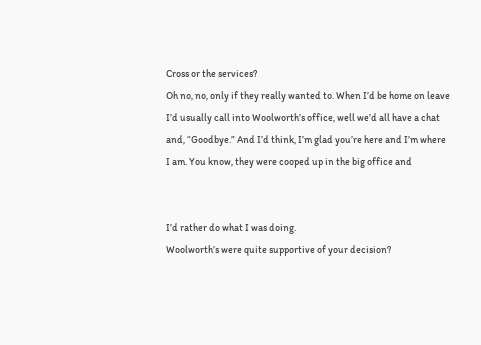Cross or the services?
Oh no, no, only if they really wanted to. When I’d be home on leave I’d usually call into Woolworth’s office, well we’d all have a chat and, “Goodbye.” And I’d think, I’m glad you’re here and I’m where I am. You know, they were cooped up in the big office and


I’d rather do what I was doing.
Woolworth’s were quite supportive of your decision?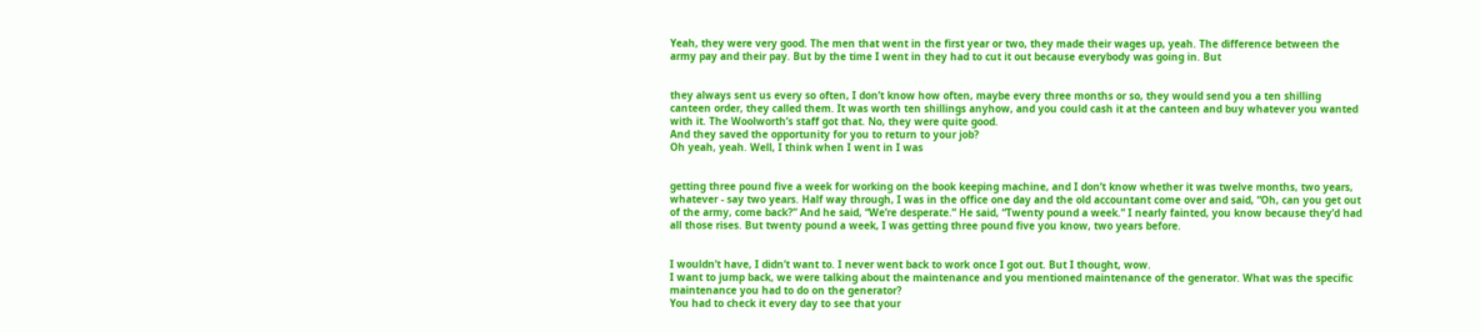Yeah, they were very good. The men that went in the first year or two, they made their wages up, yeah. The difference between the army pay and their pay. But by the time I went in they had to cut it out because everybody was going in. But


they always sent us every so often, I don’t know how often, maybe every three months or so, they would send you a ten shilling canteen order, they called them. It was worth ten shillings anyhow, and you could cash it at the canteen and buy whatever you wanted with it. The Woolworth’s staff got that. No, they were quite good.
And they saved the opportunity for you to return to your job?
Oh yeah, yeah. Well, I think when I went in I was


getting three pound five a week for working on the book keeping machine, and I don’t know whether it was twelve months, two years, whatever - say two years. Half way through, I was in the office one day and the old accountant come over and said, “Oh, can you get out of the army, come back?” And he said, “We’re desperate.” He said, “Twenty pound a week.” I nearly fainted, you know because they’d had all those rises. But twenty pound a week, I was getting three pound five you know, two years before.


I wouldn’t have, I didn’t want to. I never went back to work once I got out. But I thought, wow.
I want to jump back, we were talking about the maintenance and you mentioned maintenance of the generator. What was the specific maintenance you had to do on the generator?
You had to check it every day to see that your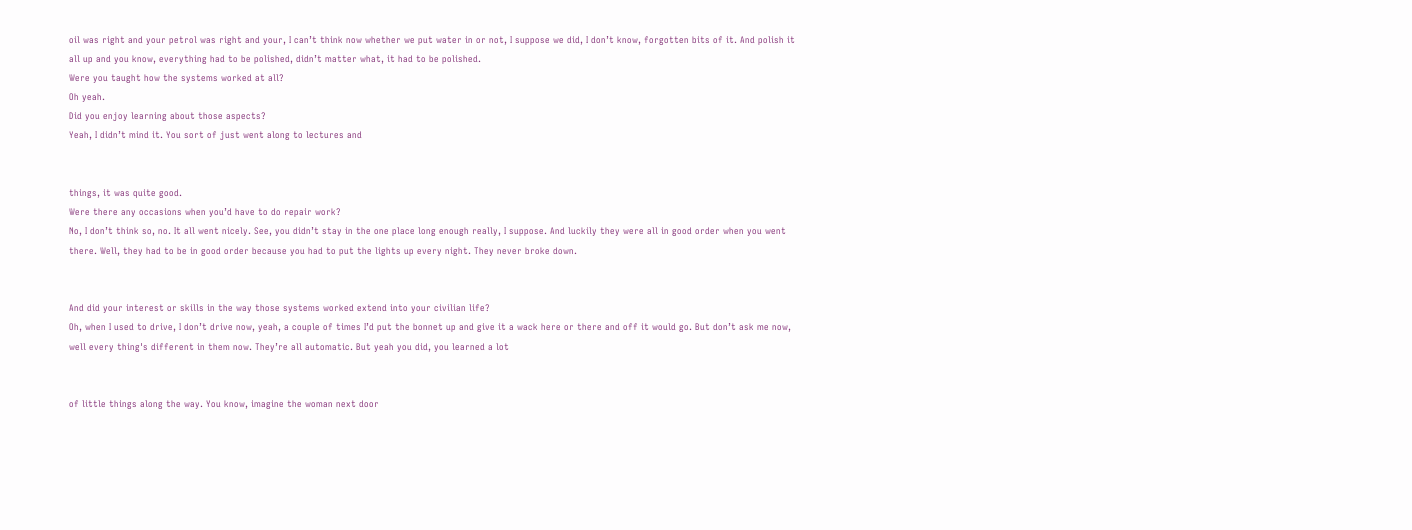oil was right and your petrol was right and your, I can’t think now whether we put water in or not, I suppose we did, I don’t know, forgotten bits of it. And polish it all up and you know, everything had to be polished, didn’t matter what, it had to be polished.
Were you taught how the systems worked at all?
Oh yeah.
Did you enjoy learning about those aspects?
Yeah, I didn’t mind it. You sort of just went along to lectures and


things, it was quite good.
Were there any occasions when you’d have to do repair work?
No, I don’t think so, no. It all went nicely. See, you didn’t stay in the one place long enough really, I suppose. And luckily they were all in good order when you went there. Well, they had to be in good order because you had to put the lights up every night. They never broke down.


And did your interest or skills in the way those systems worked extend into your civilian life?
Oh, when I used to drive, I don’t drive now, yeah, a couple of times I’d put the bonnet up and give it a wack here or there and off it would go. But don’t ask me now, well every thing's different in them now. They’re all automatic. But yeah you did, you learned a lot


of little things along the way. You know, imagine the woman next door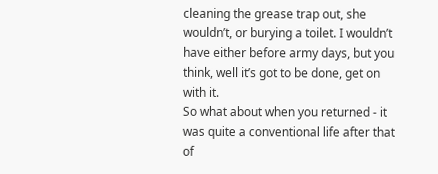cleaning the grease trap out, she wouldn’t, or burying a toilet. I wouldn’t have either before army days, but you think, well it’s got to be done, get on with it.
So what about when you returned - it was quite a conventional life after that of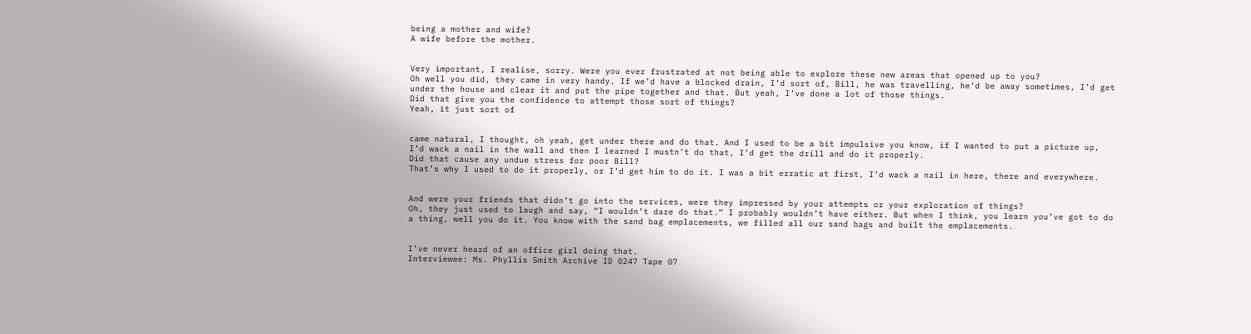being a mother and wife?
A wife before the mother.


Very important, I realise, sorry. Were you ever frustrated at not being able to explore these new areas that opened up to you?
Oh well you did, they came in very handy. If we’d have a blocked drain, I’d sort of, Bill, he was travelling, he’d be away sometimes, I’d get under the house and clear it and put the pipe together and that. But yeah, I’ve done a lot of those things.
Did that give you the confidence to attempt those sort of things?
Yeah, it just sort of


came natural, I thought, oh yeah, get under there and do that. And I used to be a bit impulsive you know, if I wanted to put a picture up, I’d wack a nail in the wall and then I learned I mustn’t do that, I’d get the drill and do it properly.
Did that cause any undue stress for poor Bill?
That’s why I used to do it properly, or I’d get him to do it. I was a bit erratic at first, I’d wack a nail in here, there and everywhere.


And were your friends that didn’t go into the services, were they impressed by your attempts or your exploration of things?
Oh, they just used to laugh and say, “I wouldn’t dare do that.” I probably wouldn’t have either. But when I think, you learn you’ve got to do a thing, well you do it. You know with the sand bag emplacements, we filled all our sand bags and built the emplacements.


I’ve never heard of an office girl doing that.
Interviewee: Ms. Phyllis Smith Archive ID 0247 Tape 07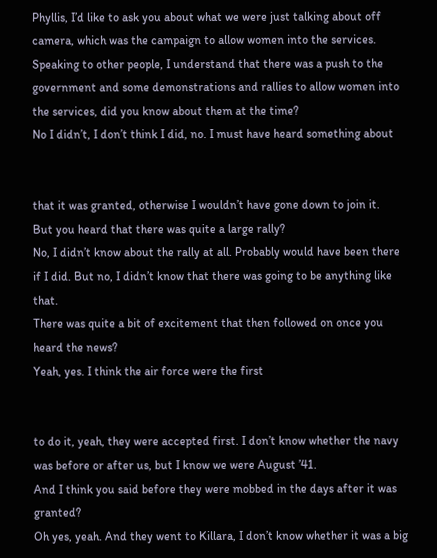Phyllis, I’d like to ask you about what we were just talking about off camera, which was the campaign to allow women into the services. Speaking to other people, I understand that there was a push to the government and some demonstrations and rallies to allow women into the services, did you know about them at the time?
No I didn’t, I don’t think I did, no. I must have heard something about


that it was granted, otherwise I wouldn’t have gone down to join it.
But you heard that there was quite a large rally?
No, I didn’t know about the rally at all. Probably would have been there if I did. But no, I didn’t know that there was going to be anything like that.
There was quite a bit of excitement that then followed on once you heard the news?
Yeah, yes. I think the air force were the first


to do it, yeah, they were accepted first. I don’t know whether the navy was before or after us, but I know we were August ’41.
And I think you said before they were mobbed in the days after it was granted?
Oh yes, yeah. And they went to Killara, I don’t know whether it was a big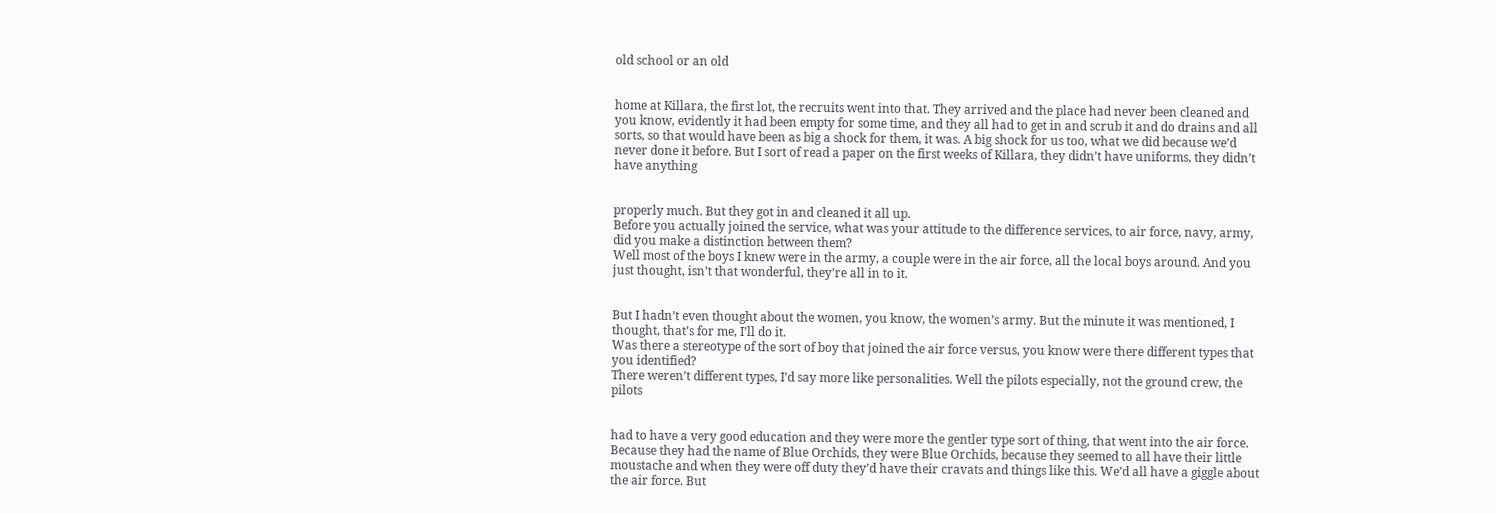old school or an old


home at Killara, the first lot, the recruits went into that. They arrived and the place had never been cleaned and you know, evidently it had been empty for some time, and they all had to get in and scrub it and do drains and all sorts, so that would have been as big a shock for them, it was. A big shock for us too, what we did because we’d never done it before. But I sort of read a paper on the first weeks of Killara, they didn’t have uniforms, they didn’t have anything


properly much. But they got in and cleaned it all up.
Before you actually joined the service, what was your attitude to the difference services, to air force, navy, army, did you make a distinction between them?
Well most of the boys I knew were in the army, a couple were in the air force, all the local boys around. And you just thought, isn’t that wonderful, they’re all in to it.


But I hadn’t even thought about the women, you know, the women’s army. But the minute it was mentioned, I thought, that’s for me, I’ll do it.
Was there a stereotype of the sort of boy that joined the air force versus, you know were there different types that you identified?
There weren’t different types, I’d say more like personalities. Well the pilots especially, not the ground crew, the pilots


had to have a very good education and they were more the gentler type sort of thing, that went into the air force. Because they had the name of Blue Orchids, they were Blue Orchids, because they seemed to all have their little moustache and when they were off duty they’d have their cravats and things like this. We’d all have a giggle about the air force. But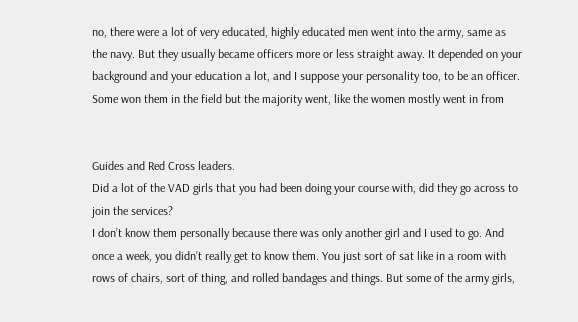no, there were a lot of very educated, highly educated men went into the army, same as the navy. But they usually became officers more or less straight away. It depended on your background and your education a lot, and I suppose your personality too, to be an officer. Some won them in the field but the majority went, like the women mostly went in from


Guides and Red Cross leaders.
Did a lot of the VAD girls that you had been doing your course with, did they go across to join the services?
I don’t know them personally because there was only another girl and I used to go. And once a week, you didn’t really get to know them. You just sort of sat like in a room with rows of chairs, sort of thing, and rolled bandages and things. But some of the army girls,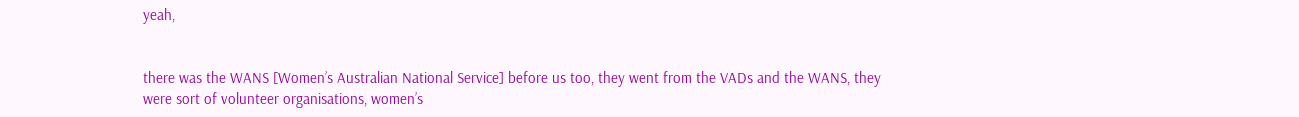yeah,


there was the WANS [Women’s Australian National Service] before us too, they went from the VADs and the WANS, they were sort of volunteer organisations, women’s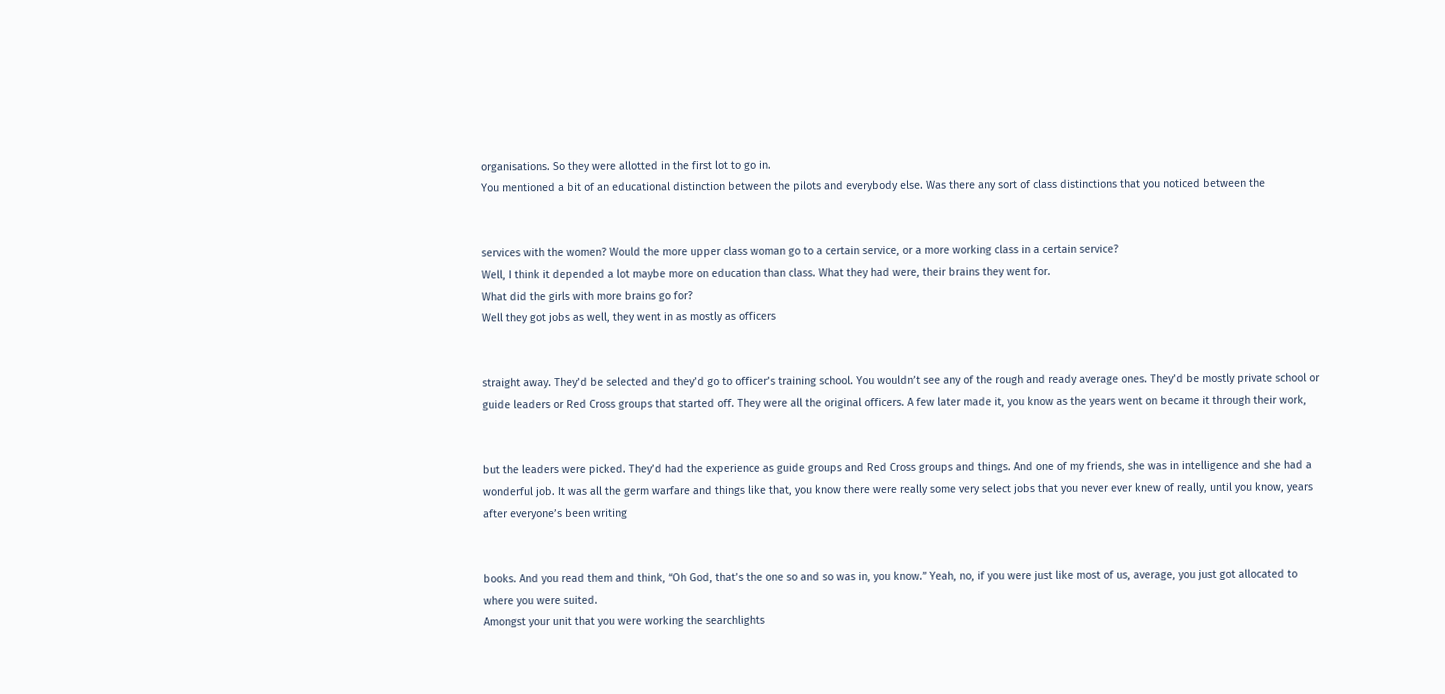organisations. So they were allotted in the first lot to go in.
You mentioned a bit of an educational distinction between the pilots and everybody else. Was there any sort of class distinctions that you noticed between the


services with the women? Would the more upper class woman go to a certain service, or a more working class in a certain service?
Well, I think it depended a lot maybe more on education than class. What they had were, their brains they went for.
What did the girls with more brains go for?
Well they got jobs as well, they went in as mostly as officers


straight away. They’d be selected and they’d go to officer’s training school. You wouldn’t see any of the rough and ready average ones. They’d be mostly private school or guide leaders or Red Cross groups that started off. They were all the original officers. A few later made it, you know as the years went on became it through their work,


but the leaders were picked. They’d had the experience as guide groups and Red Cross groups and things. And one of my friends, she was in intelligence and she had a wonderful job. It was all the germ warfare and things like that, you know there were really some very select jobs that you never ever knew of really, until you know, years after everyone’s been writing


books. And you read them and think, “Oh God, that’s the one so and so was in, you know.” Yeah, no, if you were just like most of us, average, you just got allocated to where you were suited.
Amongst your unit that you were working the searchlights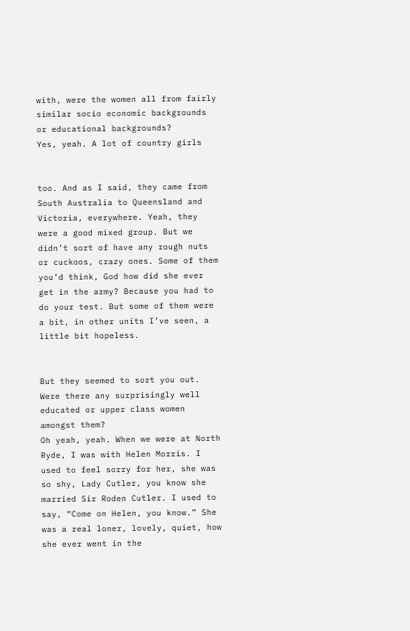with, were the women all from fairly similar socio economic backgrounds or educational backgrounds?
Yes, yeah. A lot of country girls


too. And as I said, they came from South Australia to Queensland and Victoria, everywhere. Yeah, they were a good mixed group. But we didn’t sort of have any rough nuts or cuckoos, crazy ones. Some of them you’d think, God how did she ever get in the army? Because you had to do your test. But some of them were a bit, in other units I’ve seen, a little bit hopeless.


But they seemed to sort you out.
Were there any surprisingly well educated or upper class women amongst them?
Oh yeah, yeah. When we were at North Ryde, I was with Helen Morris. I used to feel sorry for her, she was so shy, Lady Cutler, you know she married Sir Roden Cutler. I used to say, “Come on Helen, you know.” She was a real loner, lovely, quiet, how she ever went in the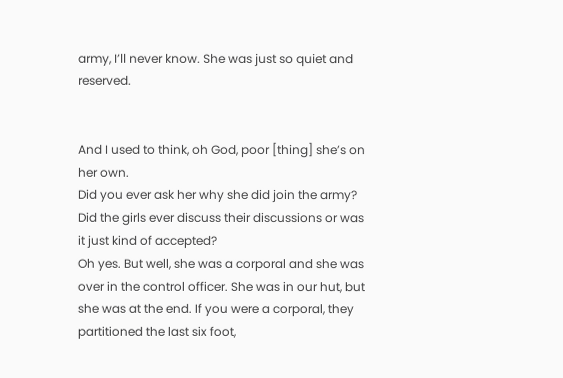army, I’ll never know. She was just so quiet and reserved.


And I used to think, oh God, poor [thing] she’s on her own.
Did you ever ask her why she did join the army?
Did the girls ever discuss their discussions or was it just kind of accepted?
Oh yes. But well, she was a corporal and she was over in the control officer. She was in our hut, but she was at the end. If you were a corporal, they partitioned the last six foot,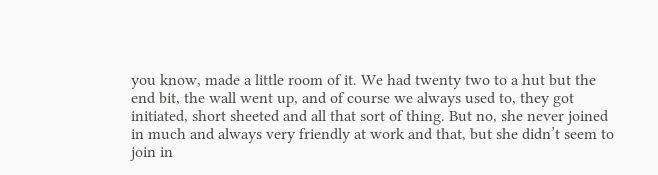you know, made a little room of it. We had twenty two to a hut but the end bit, the wall went up, and of course we always used to, they got initiated, short sheeted and all that sort of thing. But no, she never joined in much and always very friendly at work and that, but she didn’t seem to join in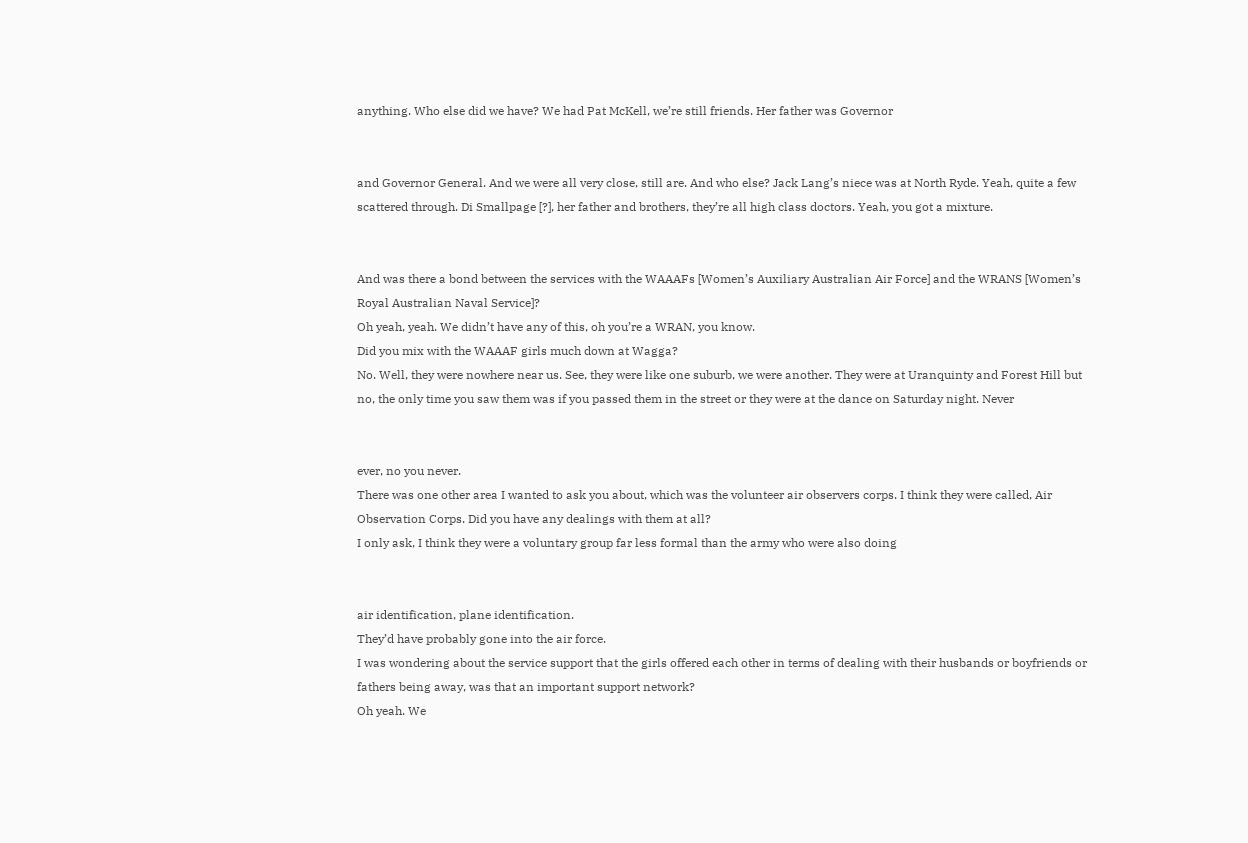anything. Who else did we have? We had Pat McKell, we’re still friends. Her father was Governor


and Governor General. And we were all very close, still are. And who else? Jack Lang’s niece was at North Ryde. Yeah, quite a few scattered through. Di Smallpage [?], her father and brothers, they’re all high class doctors. Yeah, you got a mixture.


And was there a bond between the services with the WAAAFs [Women’s Auxiliary Australian Air Force] and the WRANS [Women’s Royal Australian Naval Service]?
Oh yeah, yeah. We didn’t have any of this, oh you’re a WRAN, you know.
Did you mix with the WAAAF girls much down at Wagga?
No. Well, they were nowhere near us. See, they were like one suburb, we were another. They were at Uranquinty and Forest Hill but no, the only time you saw them was if you passed them in the street or they were at the dance on Saturday night. Never


ever, no you never.
There was one other area I wanted to ask you about, which was the volunteer air observers corps. I think they were called, Air Observation Corps. Did you have any dealings with them at all?
I only ask, I think they were a voluntary group far less formal than the army who were also doing


air identification, plane identification.
They’d have probably gone into the air force.
I was wondering about the service support that the girls offered each other in terms of dealing with their husbands or boyfriends or fathers being away, was that an important support network?
Oh yeah. We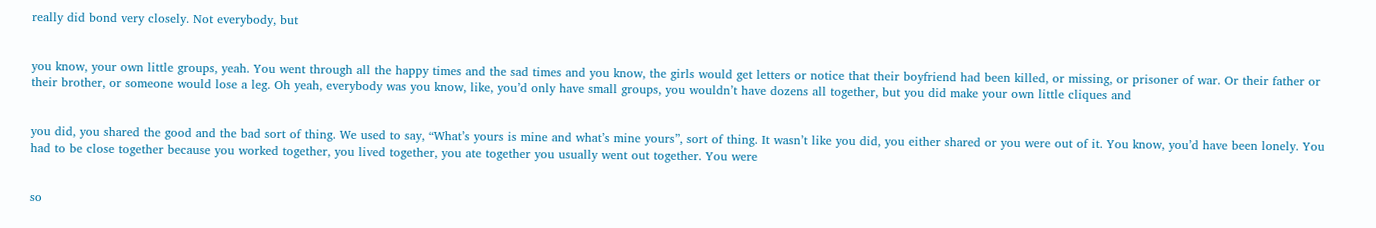really did bond very closely. Not everybody, but


you know, your own little groups, yeah. You went through all the happy times and the sad times and you know, the girls would get letters or notice that their boyfriend had been killed, or missing, or prisoner of war. Or their father or their brother, or someone would lose a leg. Oh yeah, everybody was you know, like, you’d only have small groups, you wouldn’t have dozens all together, but you did make your own little cliques and


you did, you shared the good and the bad sort of thing. We used to say, “What’s yours is mine and what’s mine yours”, sort of thing. It wasn’t like you did, you either shared or you were out of it. You know, you’d have been lonely. You had to be close together because you worked together, you lived together, you ate together you usually went out together. You were


so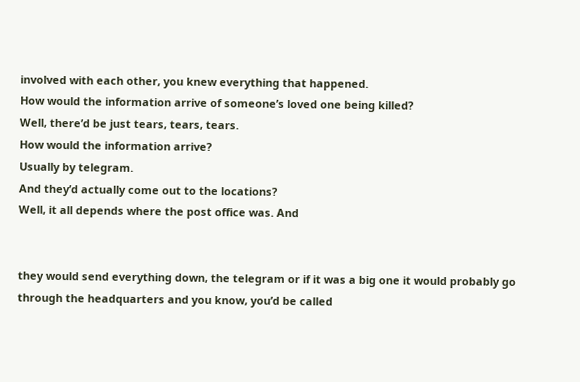involved with each other, you knew everything that happened.
How would the information arrive of someone’s loved one being killed?
Well, there’d be just tears, tears, tears.
How would the information arrive?
Usually by telegram.
And they’d actually come out to the locations?
Well, it all depends where the post office was. And


they would send everything down, the telegram or if it was a big one it would probably go through the headquarters and you know, you’d be called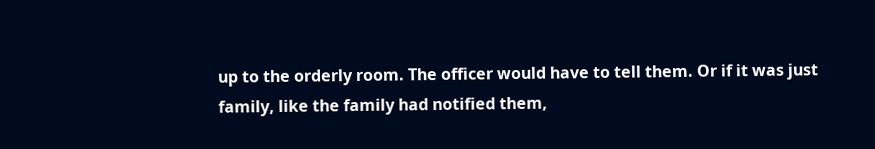up to the orderly room. The officer would have to tell them. Or if it was just family, like the family had notified them,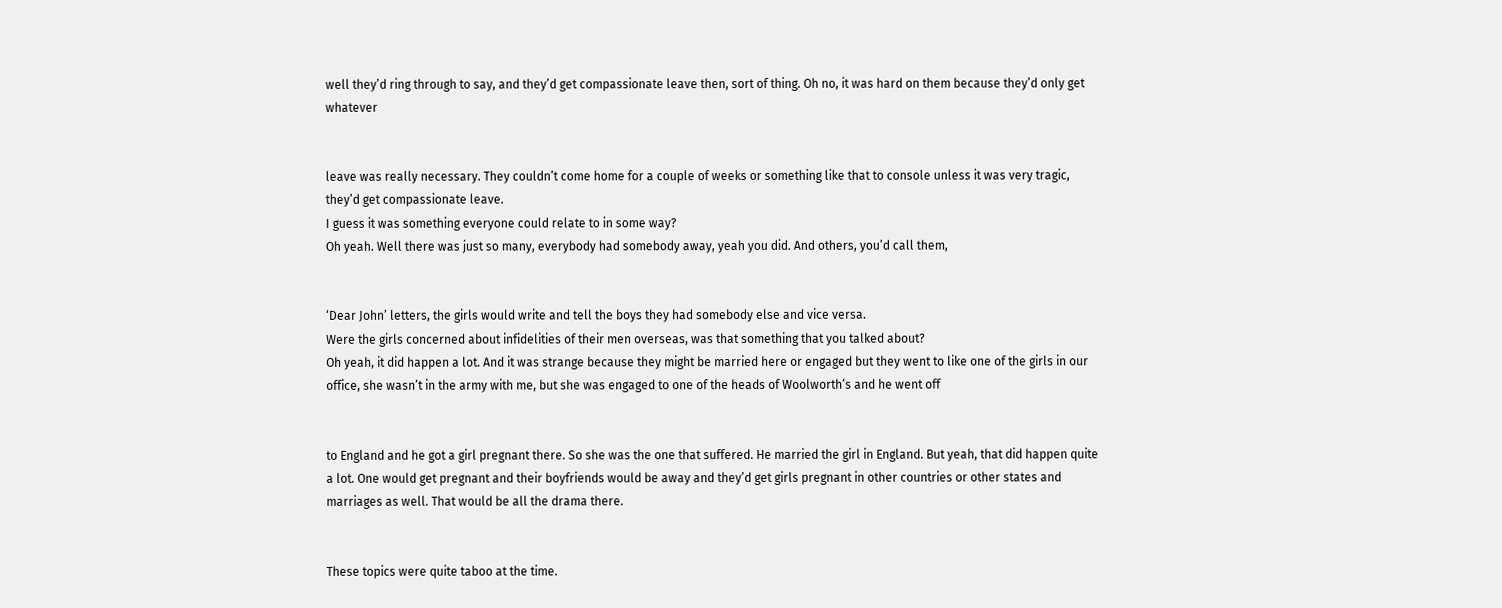well they’d ring through to say, and they’d get compassionate leave then, sort of thing. Oh no, it was hard on them because they’d only get whatever


leave was really necessary. They couldn’t come home for a couple of weeks or something like that to console unless it was very tragic, they’d get compassionate leave.
I guess it was something everyone could relate to in some way?
Oh yeah. Well there was just so many, everybody had somebody away, yeah you did. And others, you’d call them,


‘Dear John’ letters, the girls would write and tell the boys they had somebody else and vice versa.
Were the girls concerned about infidelities of their men overseas, was that something that you talked about?
Oh yeah, it did happen a lot. And it was strange because they might be married here or engaged but they went to like one of the girls in our office, she wasn’t in the army with me, but she was engaged to one of the heads of Woolworth’s and he went off


to England and he got a girl pregnant there. So she was the one that suffered. He married the girl in England. But yeah, that did happen quite a lot. One would get pregnant and their boyfriends would be away and they’d get girls pregnant in other countries or other states and marriages as well. That would be all the drama there.


These topics were quite taboo at the time.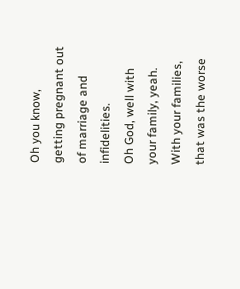Oh you know, getting pregnant out of marriage and infidelities.
Oh God, well with your family, yeah. With your families, that was the worse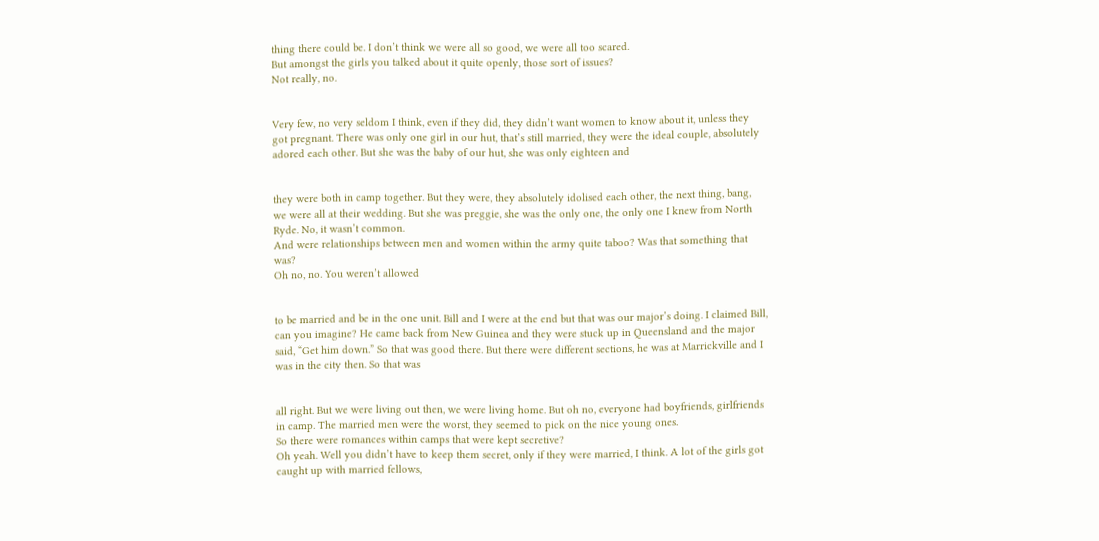thing there could be. I don’t think we were all so good, we were all too scared.
But amongst the girls you talked about it quite openly, those sort of issues?
Not really, no.


Very few, no very seldom I think, even if they did, they didn’t want women to know about it, unless they got pregnant. There was only one girl in our hut, that’s still married, they were the ideal couple, absolutely adored each other. But she was the baby of our hut, she was only eighteen and


they were both in camp together. But they were, they absolutely idolised each other, the next thing, bang, we were all at their wedding. But she was preggie, she was the only one, the only one I knew from North Ryde. No, it wasn’t common.
And were relationships between men and women within the army quite taboo? Was that something that was?
Oh no, no. You weren’t allowed


to be married and be in the one unit. Bill and I were at the end but that was our major’s doing. I claimed Bill, can you imagine? He came back from New Guinea and they were stuck up in Queensland and the major said, “Get him down.” So that was good there. But there were different sections, he was at Marrickville and I was in the city then. So that was


all right. But we were living out then, we were living home. But oh no, everyone had boyfriends, girlfriends in camp. The married men were the worst, they seemed to pick on the nice young ones.
So there were romances within camps that were kept secretive?
Oh yeah. Well you didn’t have to keep them secret, only if they were married, I think. A lot of the girls got caught up with married fellows,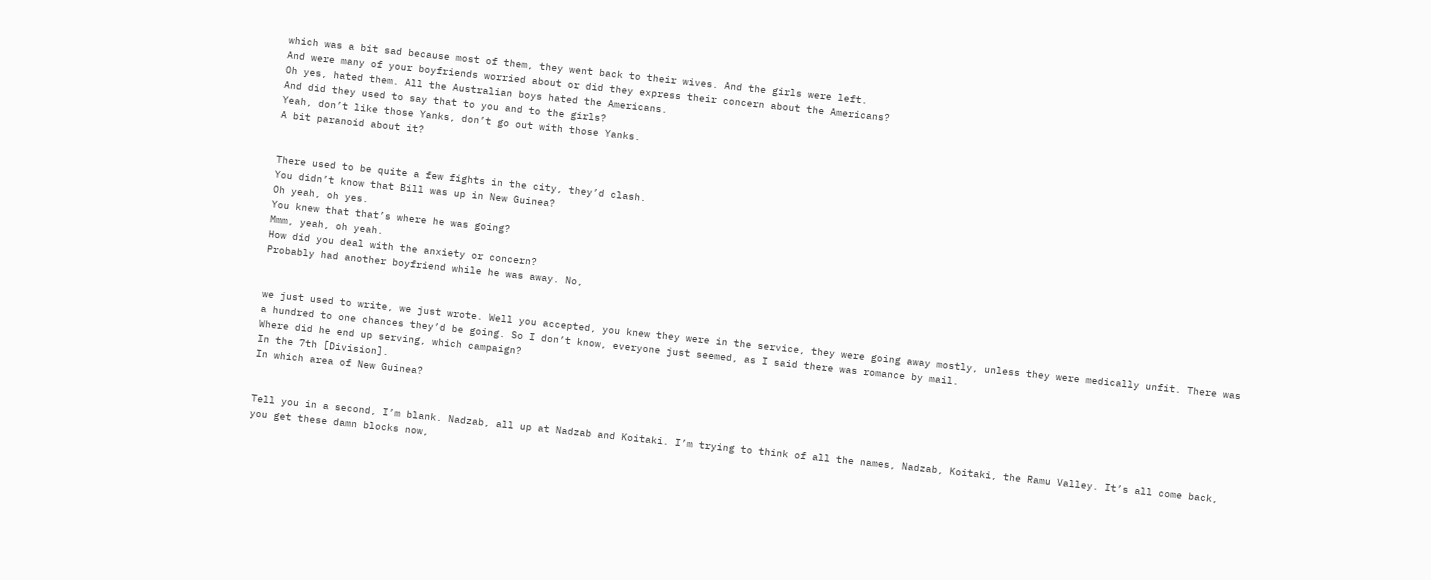which was a bit sad because most of them, they went back to their wives. And the girls were left.
And were many of your boyfriends worried about or did they express their concern about the Americans?
Oh yes, hated them. All the Australian boys hated the Americans.
And did they used to say that to you and to the girls?
Yeah, don’t like those Yanks, don’t go out with those Yanks.
A bit paranoid about it?


There used to be quite a few fights in the city, they’d clash.
You didn’t know that Bill was up in New Guinea?
Oh yeah, oh yes.
You knew that that’s where he was going?
Mmm, yeah, oh yeah.
How did you deal with the anxiety or concern?
Probably had another boyfriend while he was away. No,


we just used to write, we just wrote. Well you accepted, you knew they were in the service, they were going away mostly, unless they were medically unfit. There was a hundred to one chances they’d be going. So I don’t know, everyone just seemed, as I said there was romance by mail.
Where did he end up serving, which campaign?
In the 7th [Division].
In which area of New Guinea?


Tell you in a second, I’m blank. Nadzab, all up at Nadzab and Koitaki. I’m trying to think of all the names, Nadzab, Koitaki, the Ramu Valley. It’s all come back, you get these damn blocks now,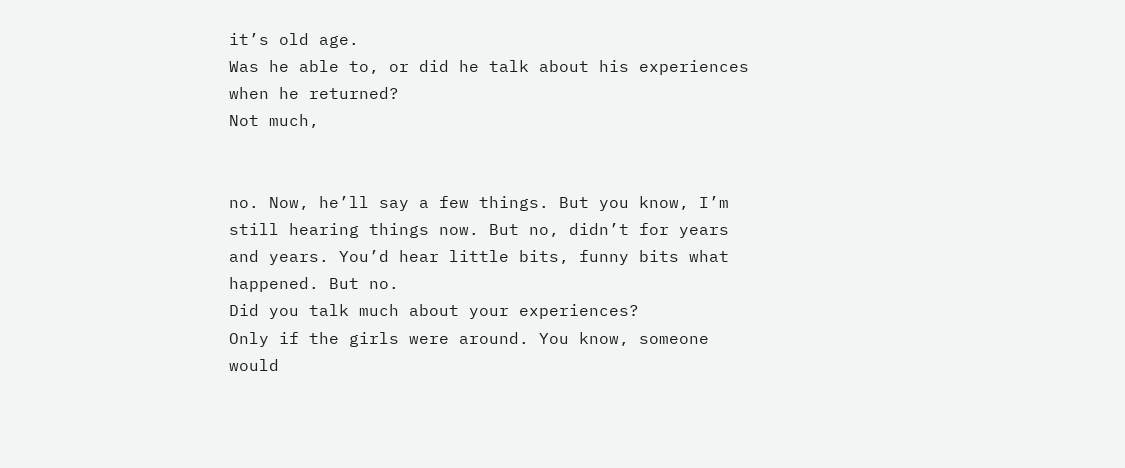it’s old age.
Was he able to, or did he talk about his experiences when he returned?
Not much,


no. Now, he’ll say a few things. But you know, I’m still hearing things now. But no, didn’t for years and years. You’d hear little bits, funny bits what happened. But no.
Did you talk much about your experiences?
Only if the girls were around. You know, someone would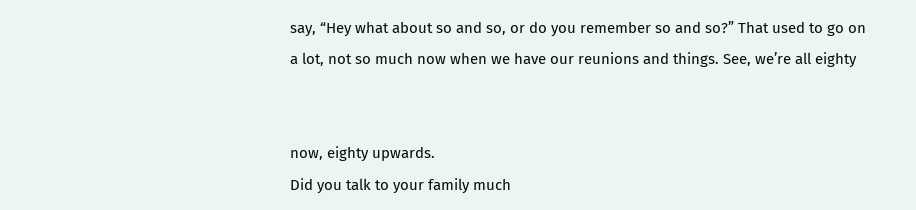say, “Hey what about so and so, or do you remember so and so?” That used to go on a lot, not so much now when we have our reunions and things. See, we’re all eighty


now, eighty upwards.
Did you talk to your family much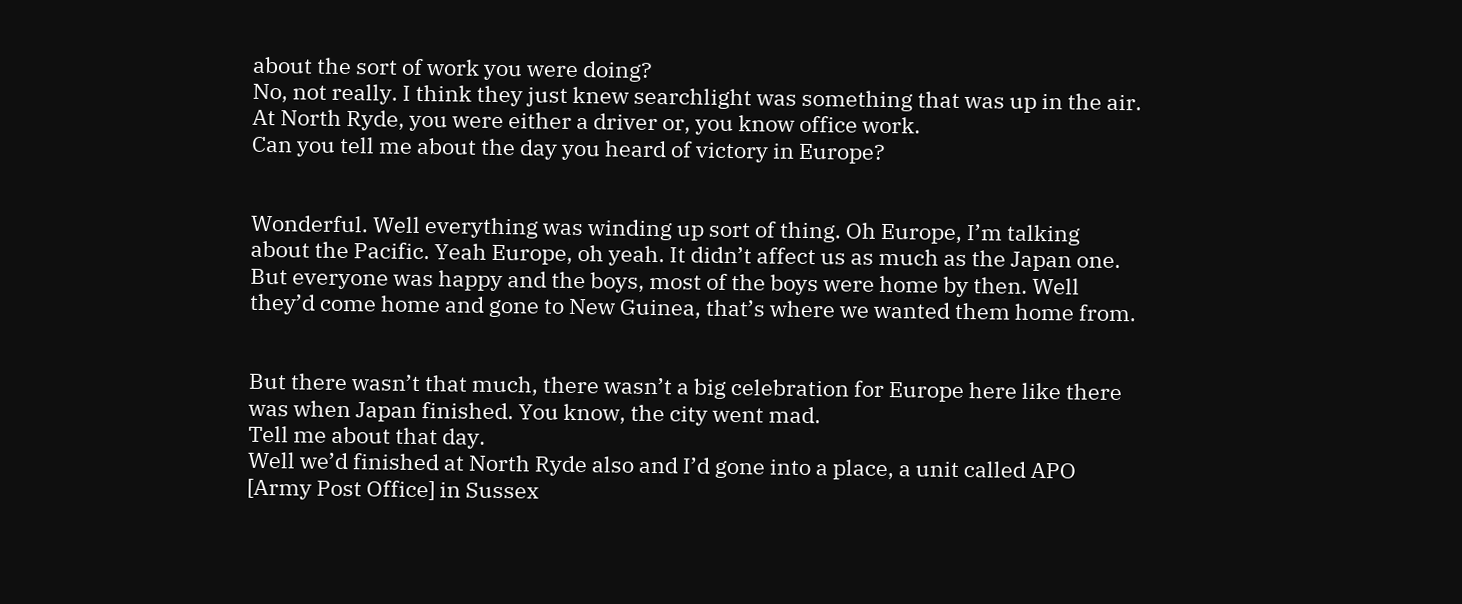about the sort of work you were doing?
No, not really. I think they just knew searchlight was something that was up in the air. At North Ryde, you were either a driver or, you know office work.
Can you tell me about the day you heard of victory in Europe?


Wonderful. Well everything was winding up sort of thing. Oh Europe, I’m talking about the Pacific. Yeah Europe, oh yeah. It didn’t affect us as much as the Japan one. But everyone was happy and the boys, most of the boys were home by then. Well they’d come home and gone to New Guinea, that’s where we wanted them home from.


But there wasn’t that much, there wasn’t a big celebration for Europe here like there was when Japan finished. You know, the city went mad.
Tell me about that day.
Well we’d finished at North Ryde also and I’d gone into a place, a unit called APO [Army Post Office] in Sussex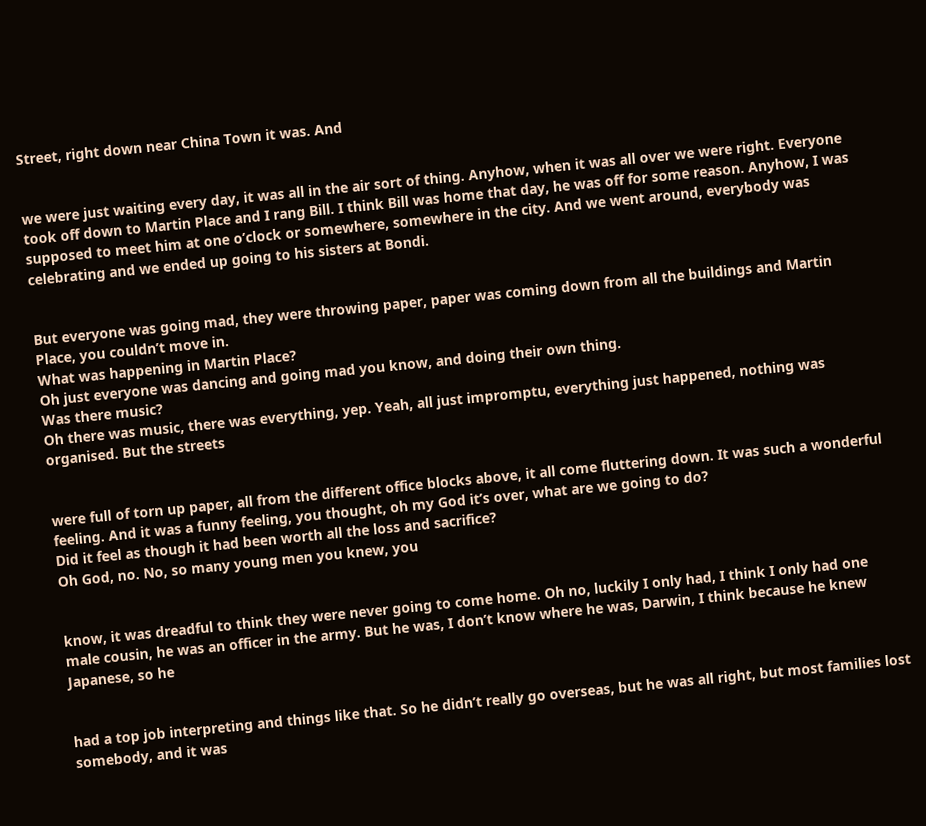Street, right down near China Town it was. And


we were just waiting every day, it was all in the air sort of thing. Anyhow, when it was all over we were right. Everyone took off down to Martin Place and I rang Bill. I think Bill was home that day, he was off for some reason. Anyhow, I was supposed to meet him at one o’clock or somewhere, somewhere in the city. And we went around, everybody was celebrating and we ended up going to his sisters at Bondi.


But everyone was going mad, they were throwing paper, paper was coming down from all the buildings and Martin Place, you couldn’t move in.
What was happening in Martin Place?
Oh just everyone was dancing and going mad you know, and doing their own thing.
Was there music?
Oh there was music, there was everything, yep. Yeah, all just impromptu, everything just happened, nothing was organised. But the streets


were full of torn up paper, all from the different office blocks above, it all come fluttering down. It was such a wonderful feeling. And it was a funny feeling, you thought, oh my God it’s over, what are we going to do?
Did it feel as though it had been worth all the loss and sacrifice?
Oh God, no. No, so many young men you knew, you


know, it was dreadful to think they were never going to come home. Oh no, luckily I only had, I think I only had one male cousin, he was an officer in the army. But he was, I don’t know where he was, Darwin, I think because he knew Japanese, so he


had a top job interpreting and things like that. So he didn’t really go overseas, but he was all right, but most families lost somebody, and it was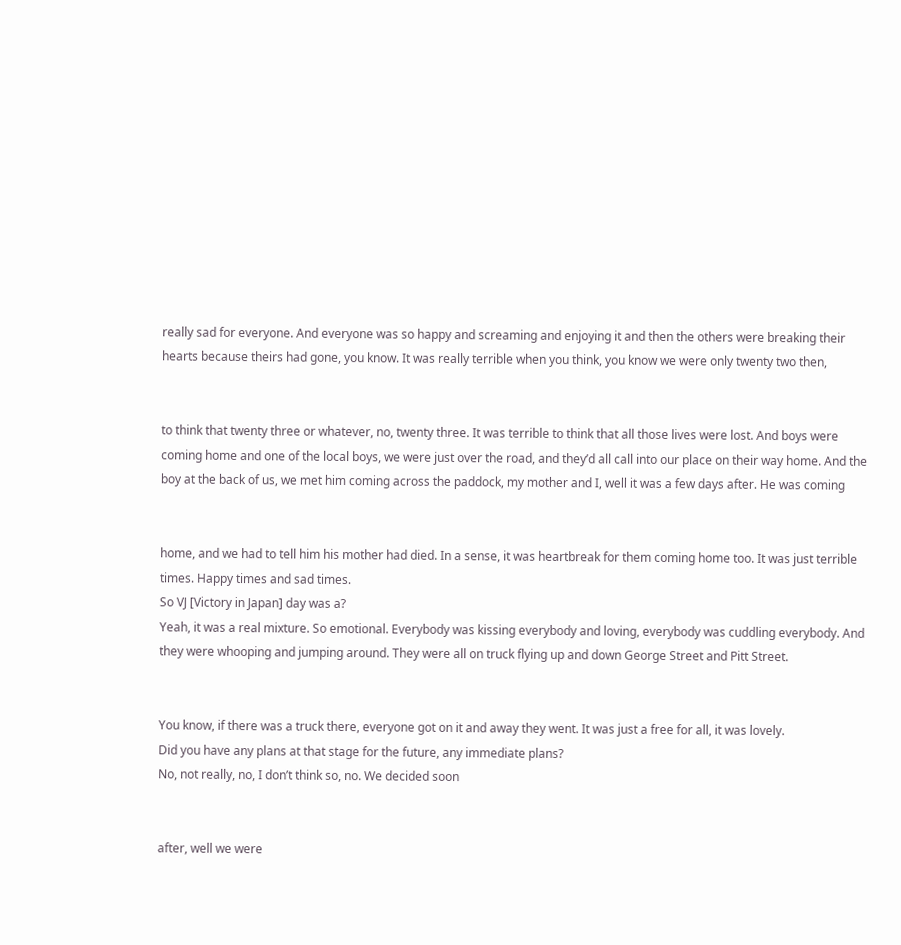really sad for everyone. And everyone was so happy and screaming and enjoying it and then the others were breaking their hearts because theirs had gone, you know. It was really terrible when you think, you know we were only twenty two then,


to think that twenty three or whatever, no, twenty three. It was terrible to think that all those lives were lost. And boys were coming home and one of the local boys, we were just over the road, and they’d all call into our place on their way home. And the boy at the back of us, we met him coming across the paddock, my mother and I, well it was a few days after. He was coming


home, and we had to tell him his mother had died. In a sense, it was heartbreak for them coming home too. It was just terrible times. Happy times and sad times.
So VJ [Victory in Japan] day was a?
Yeah, it was a real mixture. So emotional. Everybody was kissing everybody and loving, everybody was cuddling everybody. And they were whooping and jumping around. They were all on truck flying up and down George Street and Pitt Street.


You know, if there was a truck there, everyone got on it and away they went. It was just a free for all, it was lovely.
Did you have any plans at that stage for the future, any immediate plans?
No, not really, no, I don’t think so, no. We decided soon


after, well we were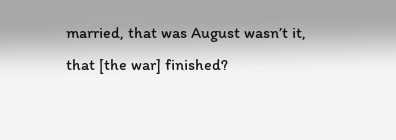married, that was August wasn’t it, that [the war] finished?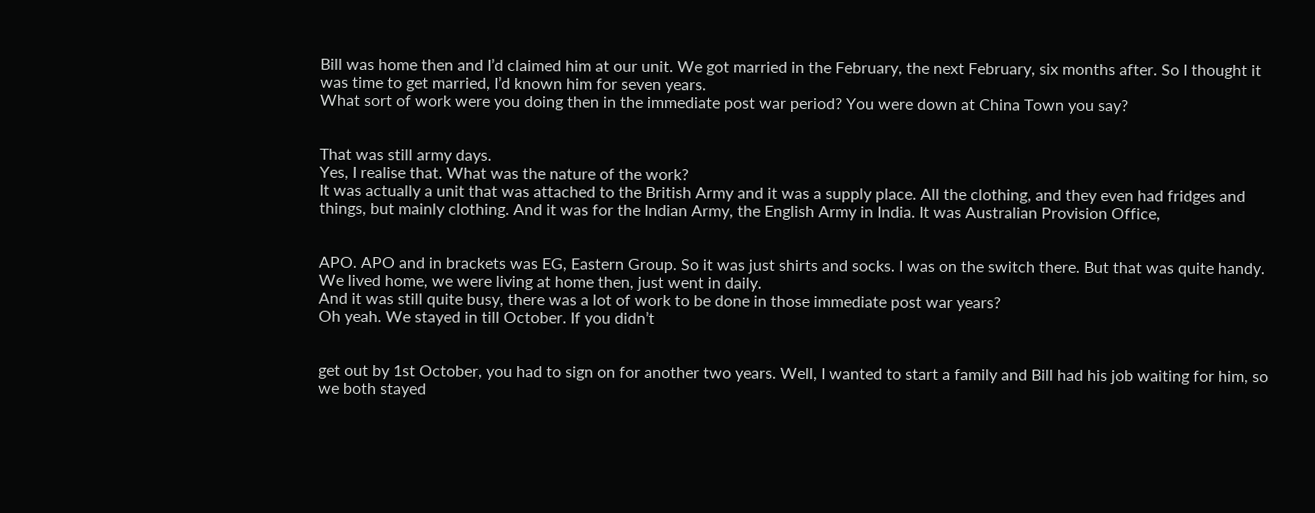Bill was home then and I’d claimed him at our unit. We got married in the February, the next February, six months after. So I thought it was time to get married, I’d known him for seven years.
What sort of work were you doing then in the immediate post war period? You were down at China Town you say?


That was still army days.
Yes, I realise that. What was the nature of the work?
It was actually a unit that was attached to the British Army and it was a supply place. All the clothing, and they even had fridges and things, but mainly clothing. And it was for the Indian Army, the English Army in India. It was Australian Provision Office,


APO. APO and in brackets was EG, Eastern Group. So it was just shirts and socks. I was on the switch there. But that was quite handy. We lived home, we were living at home then, just went in daily.
And it was still quite busy, there was a lot of work to be done in those immediate post war years?
Oh yeah. We stayed in till October. If you didn’t


get out by 1st October, you had to sign on for another two years. Well, I wanted to start a family and Bill had his job waiting for him, so we both stayed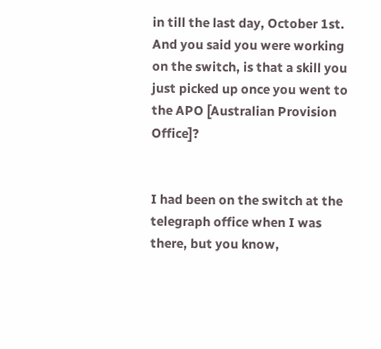in till the last day, October 1st.
And you said you were working on the switch, is that a skill you just picked up once you went to the APO [Australian Provision Office]?


I had been on the switch at the telegraph office when I was there, but you know,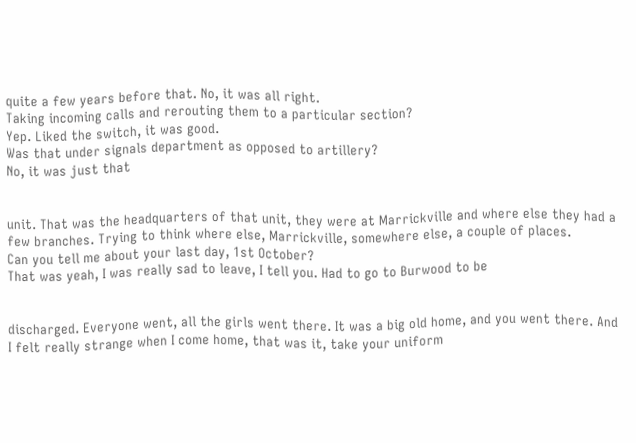quite a few years before that. No, it was all right.
Taking incoming calls and rerouting them to a particular section?
Yep. Liked the switch, it was good.
Was that under signals department as opposed to artillery?
No, it was just that


unit. That was the headquarters of that unit, they were at Marrickville and where else they had a few branches. Trying to think where else, Marrickville, somewhere else, a couple of places.
Can you tell me about your last day, 1st October?
That was yeah, I was really sad to leave, I tell you. Had to go to Burwood to be


discharged. Everyone went, all the girls went there. It was a big old home, and you went there. And I felt really strange when I come home, that was it, take your uniform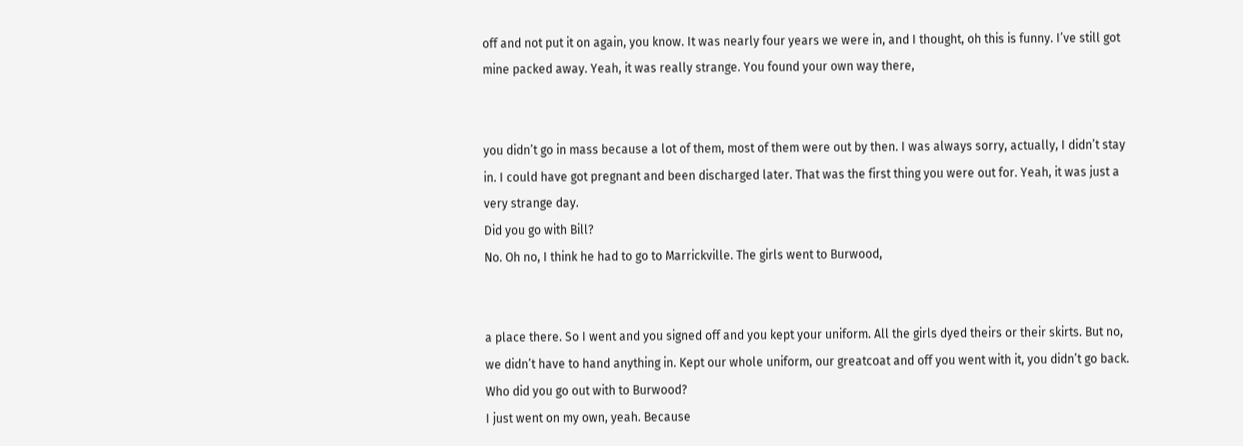off and not put it on again, you know. It was nearly four years we were in, and I thought, oh this is funny. I’ve still got mine packed away. Yeah, it was really strange. You found your own way there,


you didn’t go in mass because a lot of them, most of them were out by then. I was always sorry, actually, I didn’t stay in. I could have got pregnant and been discharged later. That was the first thing you were out for. Yeah, it was just a very strange day.
Did you go with Bill?
No. Oh no, I think he had to go to Marrickville. The girls went to Burwood,


a place there. So I went and you signed off and you kept your uniform. All the girls dyed theirs or their skirts. But no, we didn’t have to hand anything in. Kept our whole uniform, our greatcoat and off you went with it, you didn’t go back.
Who did you go out with to Burwood?
I just went on my own, yeah. Because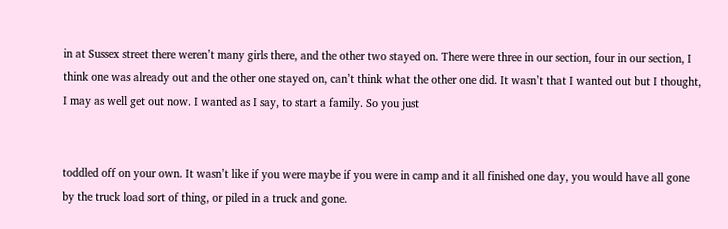in at Sussex street there weren’t many girls there, and the other two stayed on. There were three in our section, four in our section, I think one was already out and the other one stayed on, can’t think what the other one did. It wasn’t that I wanted out but I thought, I may as well get out now. I wanted as I say, to start a family. So you just


toddled off on your own. It wasn’t like if you were maybe if you were in camp and it all finished one day, you would have all gone by the truck load sort of thing, or piled in a truck and gone.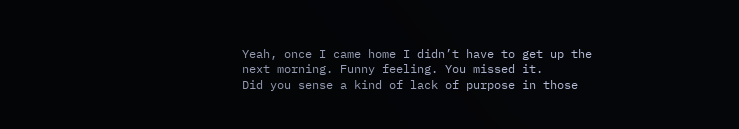Yeah, once I came home I didn’t have to get up the next morning. Funny feeling. You missed it.
Did you sense a kind of lack of purpose in those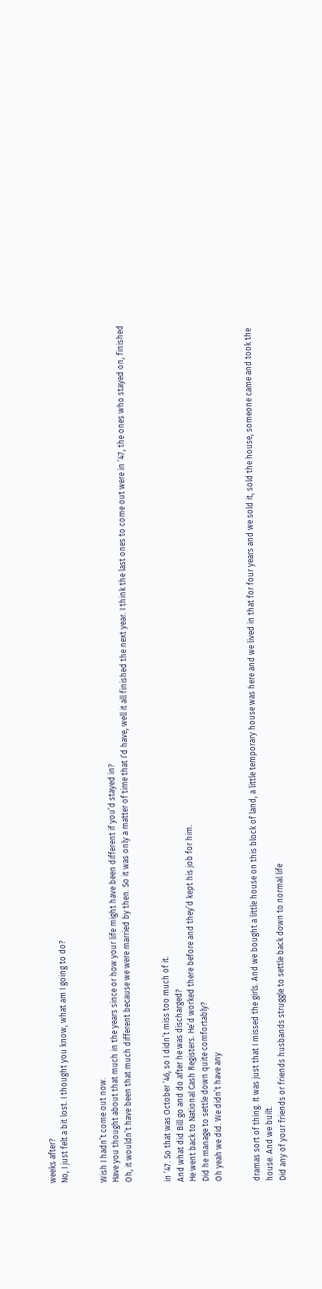weeks after?
No, I just felt a bit lost. I thought you know, what am I going to do?


Wish I hadn’t come out now.
Have you thought about that much in the years since or how your life might have been different if you’d stayed in?
Oh, it wouldn’t have been that much different because we were married by then. So it was only a matter of time that I’d have, well it all finished the next year. I think the last ones to come out were in ’47, the ones who stayed on, finished


in ’47. So that was October ’46, so I didn’t miss too much of it.
And what did Bill go and do after he was discharged?
He went back to National Cash Registers. He’d worked there before and they’d kept his job for him.
Did he manage to settle down quite comfortably?
Oh yeah we did. We didn’t have any


dramas sort of thing. It was just that I missed the girls. And we bought a little house on this block of land, a little temporary house was here and we lived in that for four years and we sold it, sold the house, someone came and took the house. And we built.
Did any of your friends or friends husbands struggle to settle back down to normal life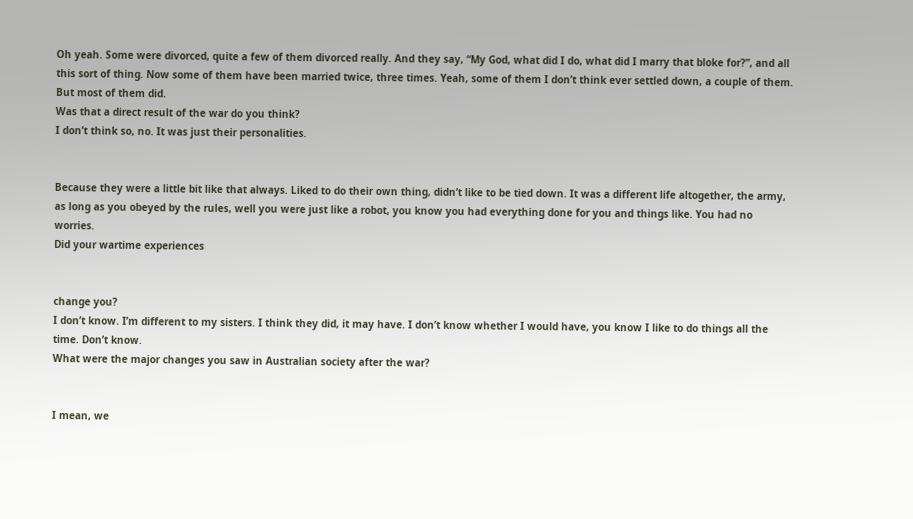Oh yeah. Some were divorced, quite a few of them divorced really. And they say, “My God, what did I do, what did I marry that bloke for?”, and all this sort of thing. Now some of them have been married twice, three times. Yeah, some of them I don’t think ever settled down, a couple of them. But most of them did.
Was that a direct result of the war do you think?
I don’t think so, no. It was just their personalities.


Because they were a little bit like that always. Liked to do their own thing, didn’t like to be tied down. It was a different life altogether, the army, as long as you obeyed by the rules, well you were just like a robot, you know you had everything done for you and things like. You had no worries.
Did your wartime experiences


change you?
I don’t know. I’m different to my sisters. I think they did, it may have. I don’t know whether I would have, you know I like to do things all the time. Don’t know.
What were the major changes you saw in Australian society after the war?


I mean, we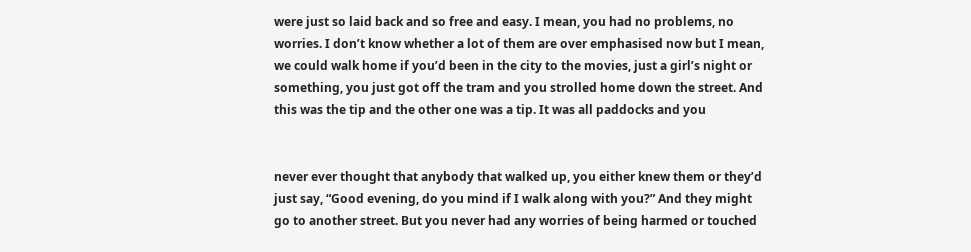were just so laid back and so free and easy. I mean, you had no problems, no worries. I don’t know whether a lot of them are over emphasised now but I mean, we could walk home if you’d been in the city to the movies, just a girl’s night or something, you just got off the tram and you strolled home down the street. And this was the tip and the other one was a tip. It was all paddocks and you


never ever thought that anybody that walked up, you either knew them or they’d just say, “Good evening, do you mind if I walk along with you?” And they might go to another street. But you never had any worries of being harmed or touched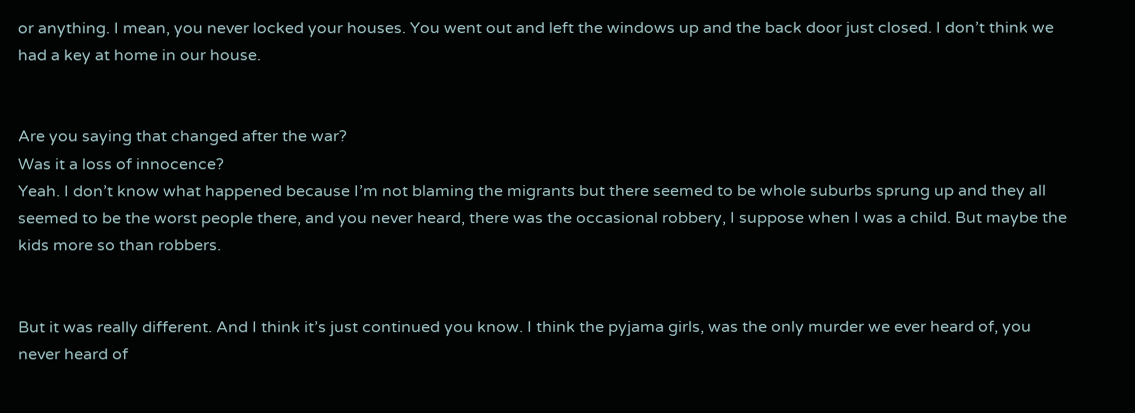or anything. I mean, you never locked your houses. You went out and left the windows up and the back door just closed. I don’t think we had a key at home in our house.


Are you saying that changed after the war?
Was it a loss of innocence?
Yeah. I don’t know what happened because I’m not blaming the migrants but there seemed to be whole suburbs sprung up and they all seemed to be the worst people there, and you never heard, there was the occasional robbery, I suppose when I was a child. But maybe the kids more so than robbers.


But it was really different. And I think it’s just continued you know. I think the pyjama girls, was the only murder we ever heard of, you never heard of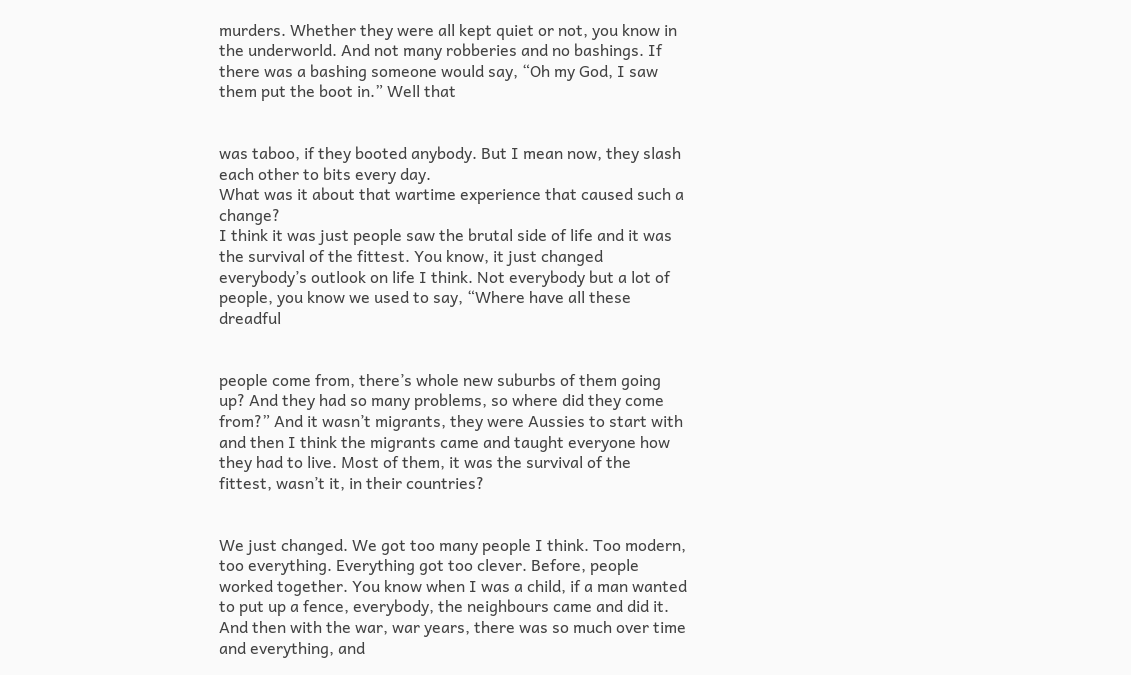murders. Whether they were all kept quiet or not, you know in the underworld. And not many robberies and no bashings. If there was a bashing someone would say, “Oh my God, I saw them put the boot in.” Well that


was taboo, if they booted anybody. But I mean now, they slash each other to bits every day.
What was it about that wartime experience that caused such a change?
I think it was just people saw the brutal side of life and it was the survival of the fittest. You know, it just changed everybody’s outlook on life I think. Not everybody but a lot of people, you know we used to say, “Where have all these dreadful


people come from, there’s whole new suburbs of them going up? And they had so many problems, so where did they come from?” And it wasn’t migrants, they were Aussies to start with and then I think the migrants came and taught everyone how they had to live. Most of them, it was the survival of the fittest, wasn’t it, in their countries?


We just changed. We got too many people I think. Too modern, too everything. Everything got too clever. Before, people worked together. You know when I was a child, if a man wanted to put up a fence, everybody, the neighbours came and did it. And then with the war, war years, there was so much over time and everything, and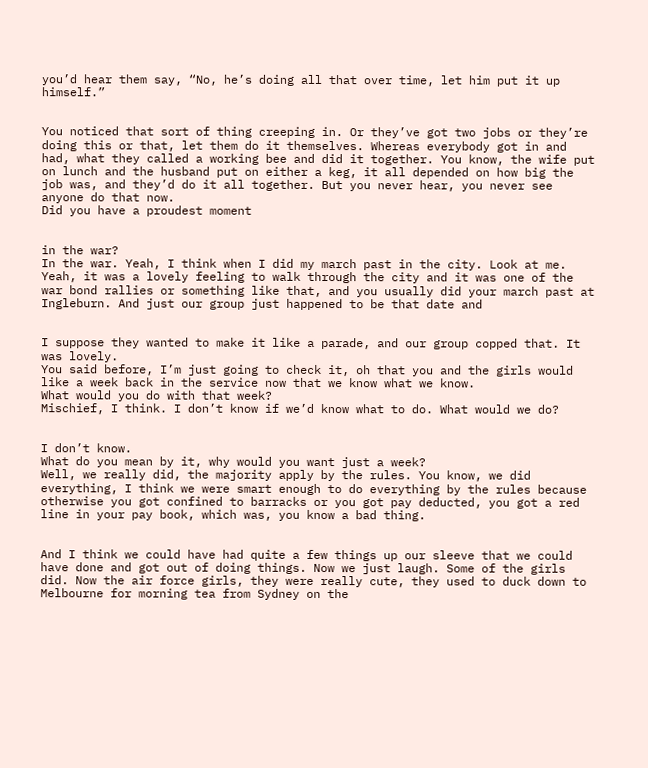you’d hear them say, “No, he’s doing all that over time, let him put it up himself.”


You noticed that sort of thing creeping in. Or they’ve got two jobs or they’re doing this or that, let them do it themselves. Whereas everybody got in and had, what they called a working bee and did it together. You know, the wife put on lunch and the husband put on either a keg, it all depended on how big the job was, and they’d do it all together. But you never hear, you never see anyone do that now.
Did you have a proudest moment


in the war?
In the war. Yeah, I think when I did my march past in the city. Look at me. Yeah, it was a lovely feeling to walk through the city and it was one of the war bond rallies or something like that, and you usually did your march past at Ingleburn. And just our group just happened to be that date and


I suppose they wanted to make it like a parade, and our group copped that. It was lovely.
You said before, I’m just going to check it, oh that you and the girls would like a week back in the service now that we know what we know.
What would you do with that week?
Mischief, I think. I don’t know if we’d know what to do. What would we do?


I don’t know.
What do you mean by it, why would you want just a week?
Well, we really did, the majority apply by the rules. You know, we did everything, I think we were smart enough to do everything by the rules because otherwise you got confined to barracks or you got pay deducted, you got a red line in your pay book, which was, you know a bad thing.


And I think we could have had quite a few things up our sleeve that we could have done and got out of doing things. Now we just laugh. Some of the girls did. Now the air force girls, they were really cute, they used to duck down to Melbourne for morning tea from Sydney on the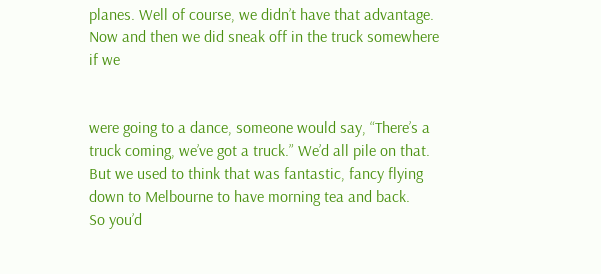planes. Well of course, we didn’t have that advantage. Now and then we did sneak off in the truck somewhere if we


were going to a dance, someone would say, “There’s a truck coming, we’ve got a truck.” We’d all pile on that. But we used to think that was fantastic, fancy flying down to Melbourne to have morning tea and back.
So you’d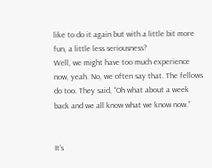like to do it again but with a little bit more fun, a little less seriousness?
Well, we might have too much experience now, yeah. No, we often say that. The fellows do too. They said, “Oh what about a week back and we all know what we know now.”


It’s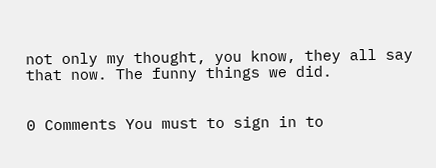not only my thought, you know, they all say that now. The funny things we did.


0 Comments You must to sign in to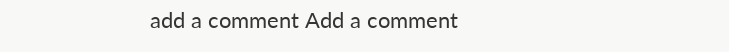add a comment Add a comment